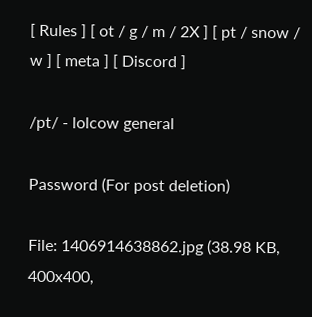[ Rules ] [ ot / g / m / 2X ] [ pt / snow / w ] [ meta ] [ Discord ]

/pt/ - lolcow general

Password (For post deletion)

File: 1406914638862.jpg (38.98 KB, 400x400,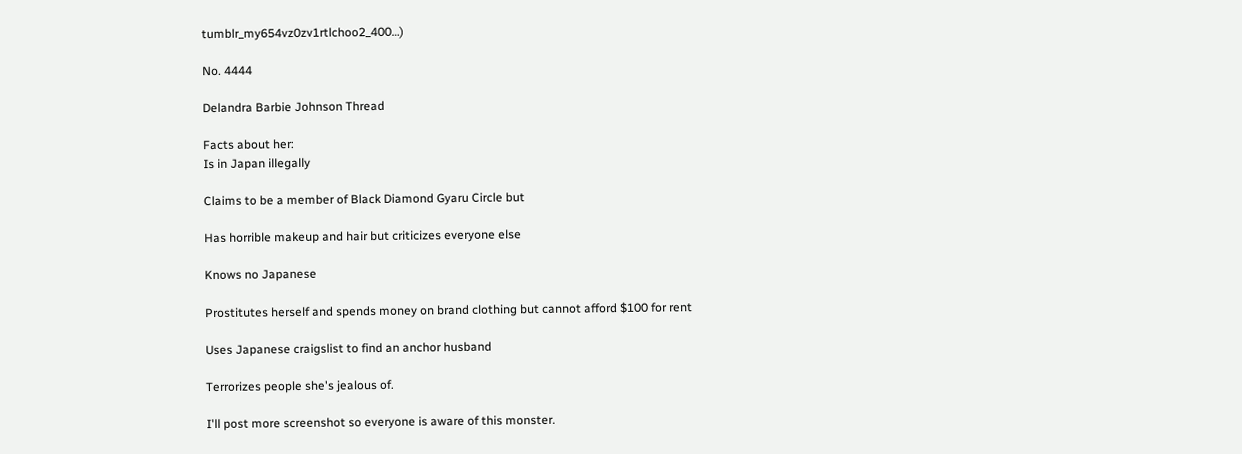tumblr_my654vz0zv1rtlchoo2_400…)

No. 4444

Delandra Barbie Johnson Thread

Facts about her:
Is in Japan illegally

Claims to be a member of Black Diamond Gyaru Circle but

Has horrible makeup and hair but criticizes everyone else

Knows no Japanese

Prostitutes herself and spends money on brand clothing but cannot afford $100 for rent

Uses Japanese craigslist to find an anchor husband

Terrorizes people she's jealous of.

I'll post more screenshot so everyone is aware of this monster.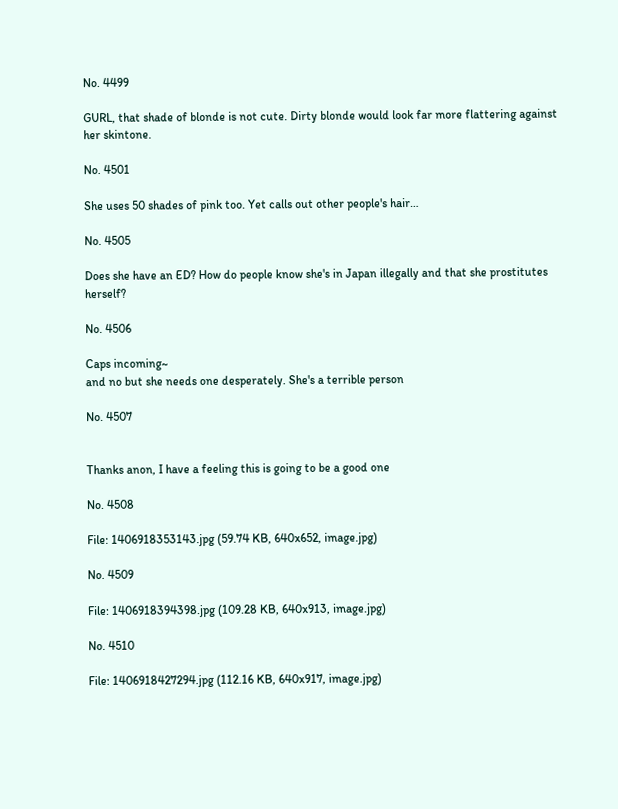No. 4499

GURL, that shade of blonde is not cute. Dirty blonde would look far more flattering against her skintone.

No. 4501

She uses 50 shades of pink too. Yet calls out other people's hair…

No. 4505

Does she have an ED? How do people know she's in Japan illegally and that she prostitutes herself?

No. 4506

Caps incoming~
and no but she needs one desperately. She's a terrible person

No. 4507


Thanks anon, I have a feeling this is going to be a good one

No. 4508

File: 1406918353143.jpg (59.74 KB, 640x652, image.jpg)

No. 4509

File: 1406918394398.jpg (109.28 KB, 640x913, image.jpg)

No. 4510

File: 1406918427294.jpg (112.16 KB, 640x917, image.jpg)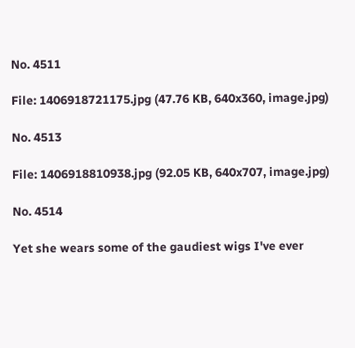No. 4511

File: 1406918721175.jpg (47.76 KB, 640x360, image.jpg)

No. 4513

File: 1406918810938.jpg (92.05 KB, 640x707, image.jpg)

No. 4514

Yet she wears some of the gaudiest wigs I've ever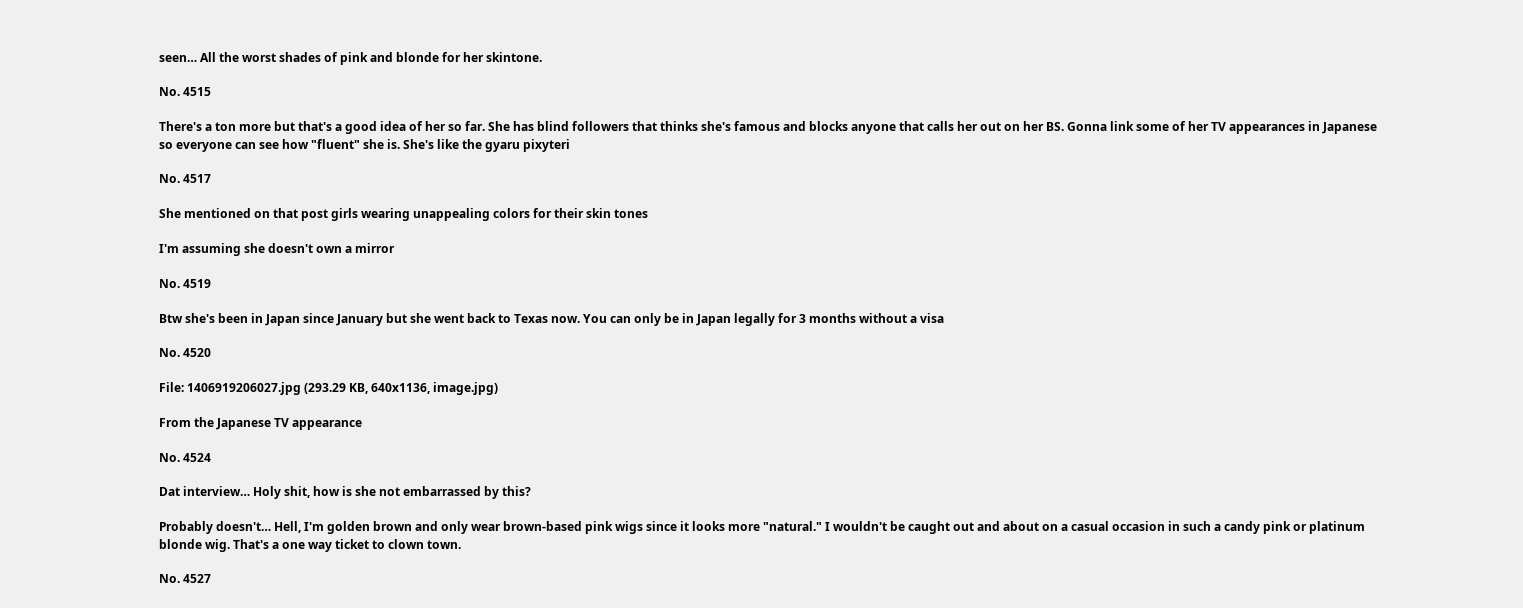seen… All the worst shades of pink and blonde for her skintone.

No. 4515

There's a ton more but that's a good idea of her so far. She has blind followers that thinks she's famous and blocks anyone that calls her out on her BS. Gonna link some of her TV appearances in Japanese so everyone can see how "fluent" she is. She's like the gyaru pixyteri

No. 4517

She mentioned on that post girls wearing unappealing colors for their skin tones

I'm assuming she doesn't own a mirror

No. 4519

Btw she's been in Japan since January but she went back to Texas now. You can only be in Japan legally for 3 months without a visa

No. 4520

File: 1406919206027.jpg (293.29 KB, 640x1136, image.jpg)

From the Japanese TV appearance

No. 4524

Dat interview… Holy shit, how is she not embarrassed by this?

Probably doesn't… Hell, I'm golden brown and only wear brown-based pink wigs since it looks more "natural." I wouldn't be caught out and about on a casual occasion in such a candy pink or platinum blonde wig. That's a one way ticket to clown town.

No. 4527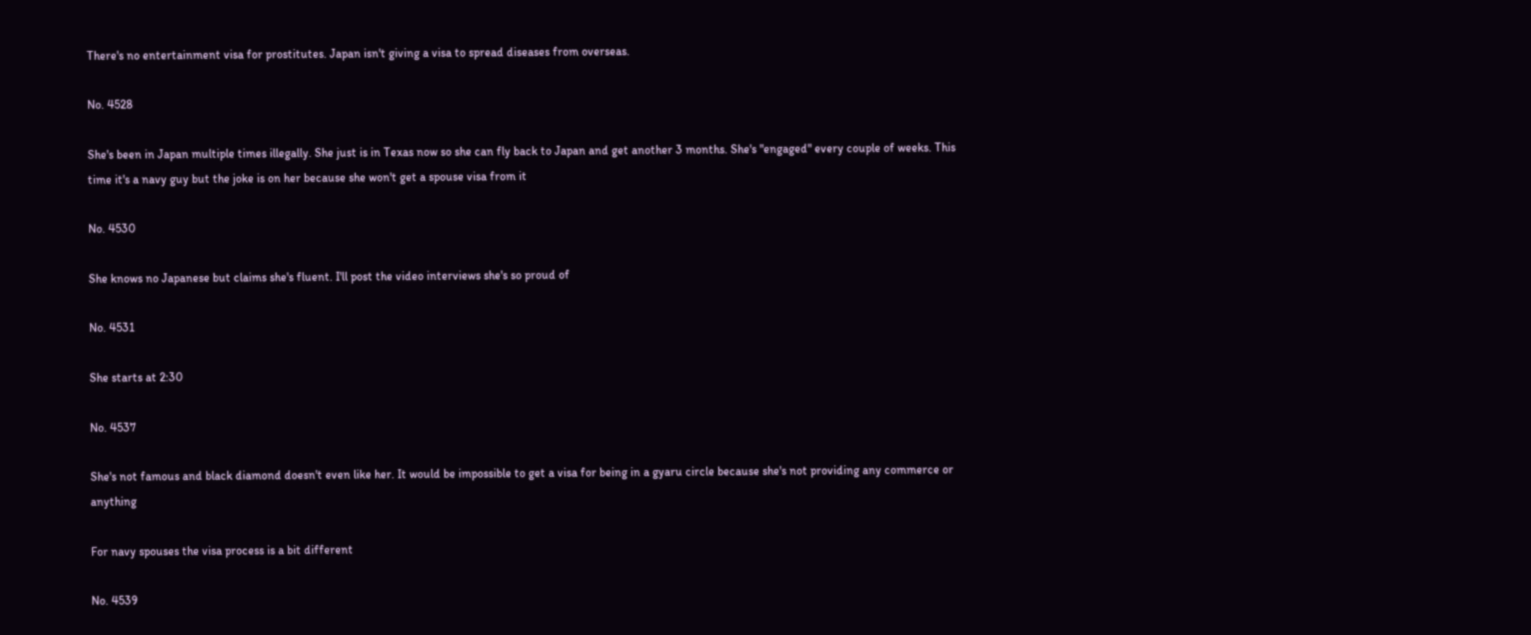There's no entertainment visa for prostitutes. Japan isn't giving a visa to spread diseases from overseas.

No. 4528

She's been in Japan multiple times illegally. She just is in Texas now so she can fly back to Japan and get another 3 months. She's "engaged" every couple of weeks. This time it's a navy guy but the joke is on her because she won't get a spouse visa from it

No. 4530

She knows no Japanese but claims she's fluent. I'll post the video interviews she's so proud of

No. 4531

She starts at 2:30

No. 4537

She's not famous and black diamond doesn't even like her. It would be impossible to get a visa for being in a gyaru circle because she's not providing any commerce or anything

For navy spouses the visa process is a bit different

No. 4539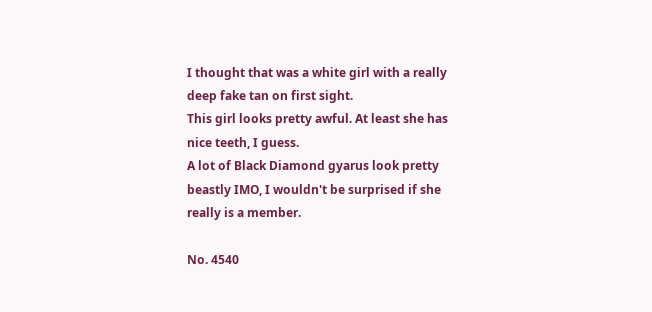I thought that was a white girl with a really deep fake tan on first sight.
This girl looks pretty awful. At least she has nice teeth, I guess.
A lot of Black Diamond gyarus look pretty beastly IMO, I wouldn't be surprised if she really is a member.

No. 4540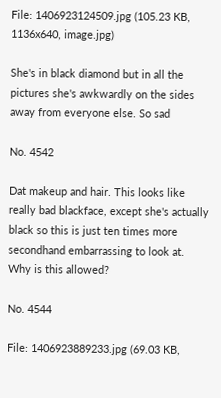File: 1406923124509.jpg (105.23 KB, 1136x640, image.jpg)

She's in black diamond but in all the pictures she's awkwardly on the sides away from everyone else. So sad

No. 4542

Dat makeup and hair. This looks like really bad blackface, except she's actually black so this is just ten times more secondhand embarrassing to look at.
Why is this allowed?

No. 4544

File: 1406923889233.jpg (69.03 KB,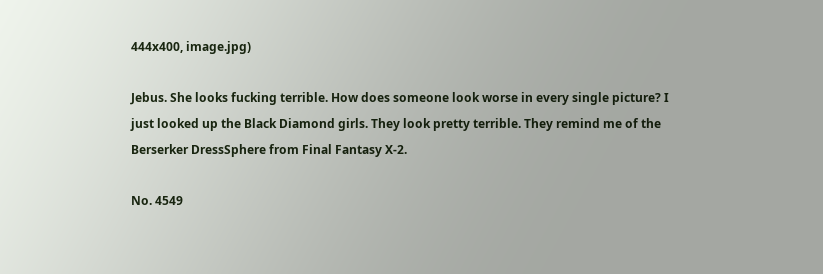444x400, image.jpg)

Jebus. She looks fucking terrible. How does someone look worse in every single picture? I just looked up the Black Diamond girls. They look pretty terrible. They remind me of the Berserker DressSphere from Final Fantasy X-2.

No. 4549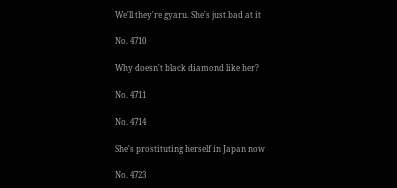We'll they're gyaru. She's just bad at it

No. 4710

Why doesn't black diamond like her?

No. 4711

No. 4714

She's prostituting herself in Japan now

No. 4723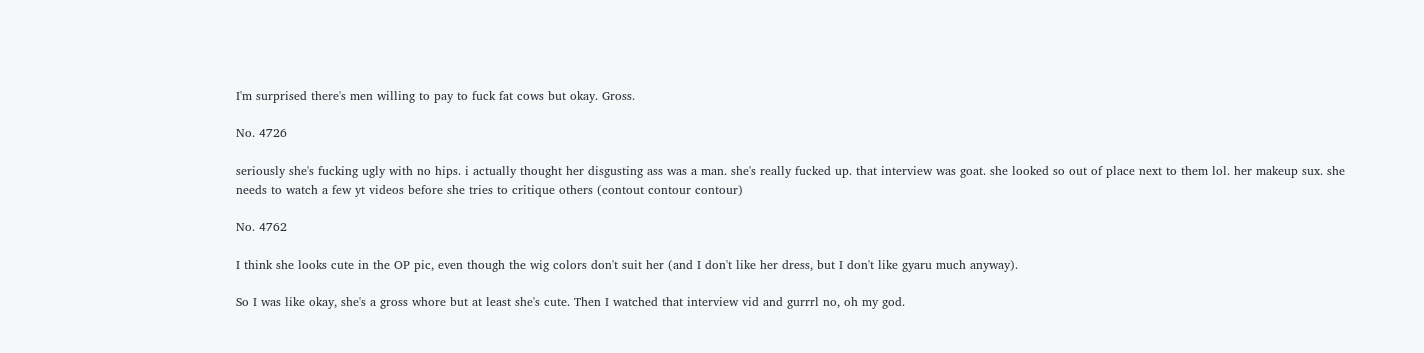I'm surprised there's men willing to pay to fuck fat cows but okay. Gross.

No. 4726

seriously she's fucking ugly with no hips. i actually thought her disgusting ass was a man. she's really fucked up. that interview was goat. she looked so out of place next to them lol. her makeup sux. she needs to watch a few yt videos before she tries to critique others (contout contour contour)

No. 4762

I think she looks cute in the OP pic, even though the wig colors don't suit her (and I don't like her dress, but I don't like gyaru much anyway).

So I was like okay, she's a gross whore but at least she's cute. Then I watched that interview vid and gurrrl no, oh my god.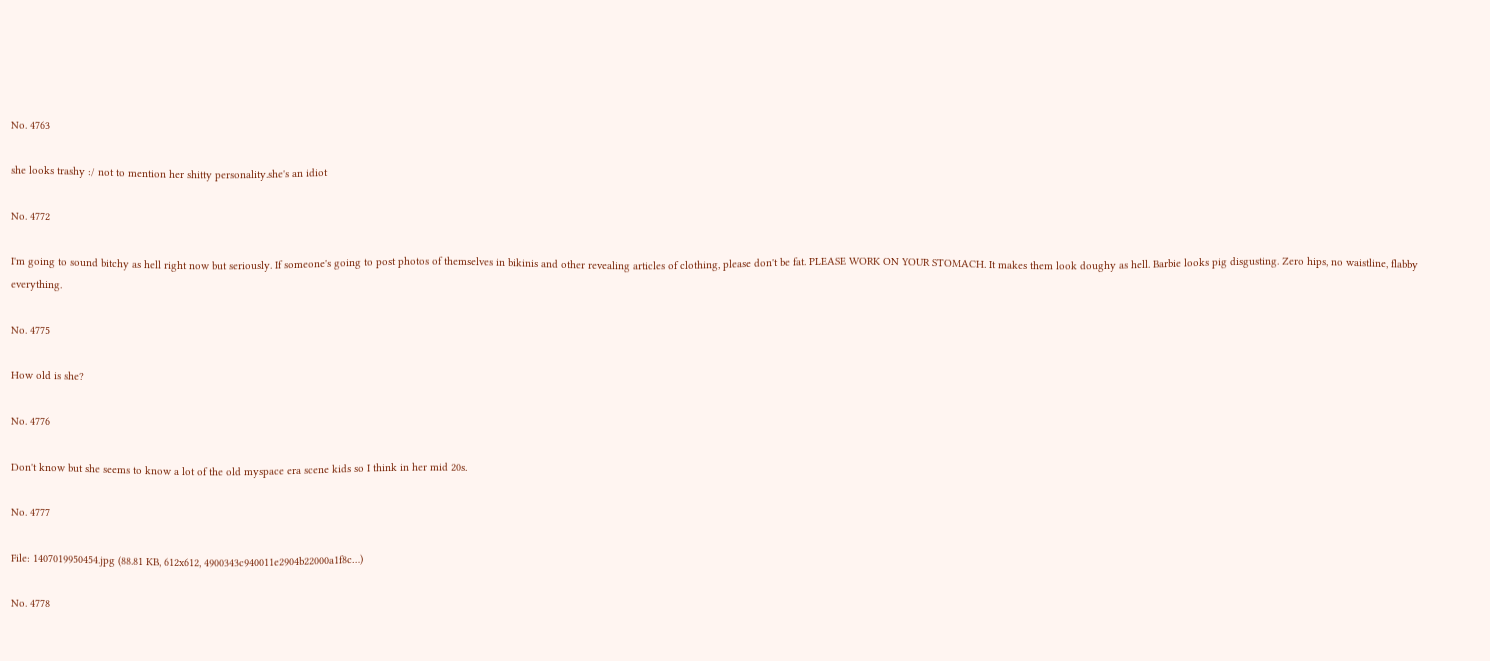No. 4763

she looks trashy :/ not to mention her shitty personality.she's an idiot

No. 4772

I'm going to sound bitchy as hell right now but seriously. If someone's going to post photos of themselves in bikinis and other revealing articles of clothing, please don't be fat. PLEASE WORK ON YOUR STOMACH. It makes them look doughy as hell. Barbie looks pig disgusting. Zero hips, no waistline, flabby everything.

No. 4775

How old is she?

No. 4776

Don't know but she seems to know a lot of the old myspace era scene kids so I think in her mid 20s.

No. 4777

File: 1407019950454.jpg (88.81 KB, 612x612, 4900343c940011e2904b22000a1f8c…)

No. 4778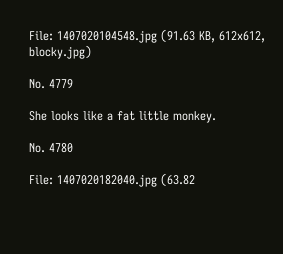File: 1407020104548.jpg (91.63 KB, 612x612, blocky.jpg)

No. 4779

She looks like a fat little monkey.

No. 4780

File: 1407020182040.jpg (63.82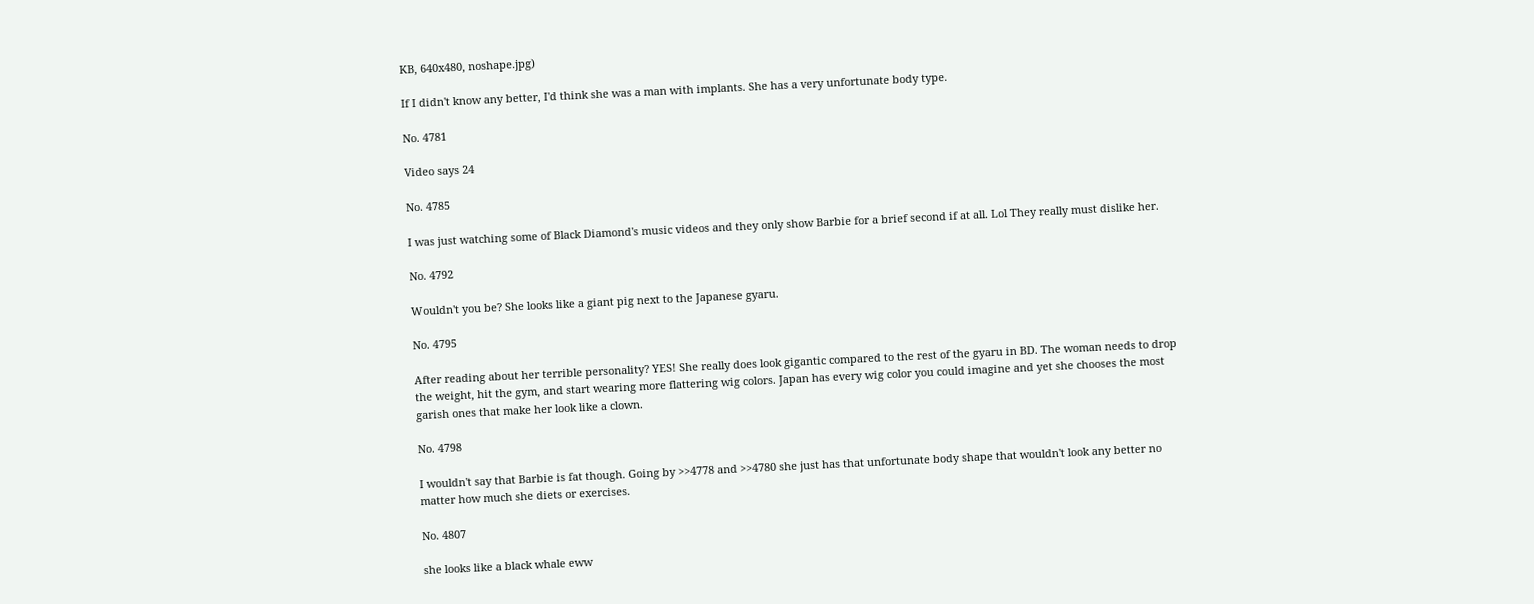KB, 640x480, noshape.jpg)

If I didn't know any better, I'd think she was a man with implants. She has a very unfortunate body type.

No. 4781

Video says 24

No. 4785

I was just watching some of Black Diamond's music videos and they only show Barbie for a brief second if at all. Lol They really must dislike her.

No. 4792

Wouldn't you be? She looks like a giant pig next to the Japanese gyaru.

No. 4795

After reading about her terrible personality? YES! She really does look gigantic compared to the rest of the gyaru in BD. The woman needs to drop the weight, hit the gym, and start wearing more flattering wig colors. Japan has every wig color you could imagine and yet she chooses the most garish ones that make her look like a clown.

No. 4798

I wouldn't say that Barbie is fat though. Going by >>4778 and >>4780 she just has that unfortunate body shape that wouldn't look any better no matter how much she diets or exercises.

No. 4807

she looks like a black whale eww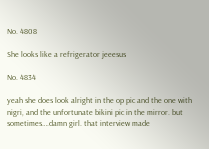No. 4808

She looks like a refrigerator jeeesus

No. 4834

yeah she does look alright in the op pic and the one with nigri, and the unfortunate bikini pic in the mirror. but sometimes….damn girl. that interview made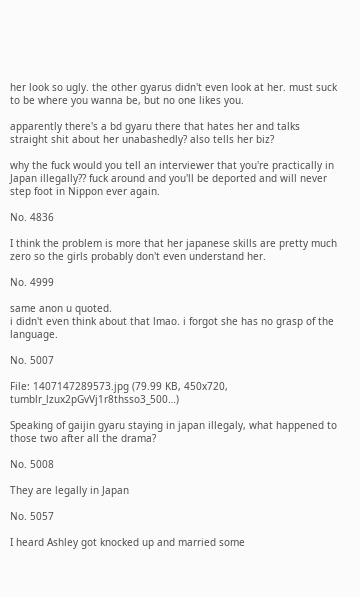her look so ugly. the other gyarus didn't even look at her. must suck to be where you wanna be, but no one likes you.

apparently there's a bd gyaru there that hates her and talks straight shit about her unabashedly? also tells her biz?

why the fuck would you tell an interviewer that you're practically in Japan illegally?? fuck around and you'll be deported and will never step foot in Nippon ever again.

No. 4836

I think the problem is more that her japanese skills are pretty much zero so the girls probably don't even understand her.

No. 4999

same anon u quoted.
i didn't even think about that lmao. i forgot she has no grasp of the language.

No. 5007

File: 1407147289573.jpg (79.99 KB, 450x720, tumblr_lzux2pGvVj1r8thsso3_500…)

Speaking of gaijin gyaru staying in japan illegaly, what happened to those two after all the drama?

No. 5008

They are legally in Japan

No. 5057

I heard Ashley got knocked up and married some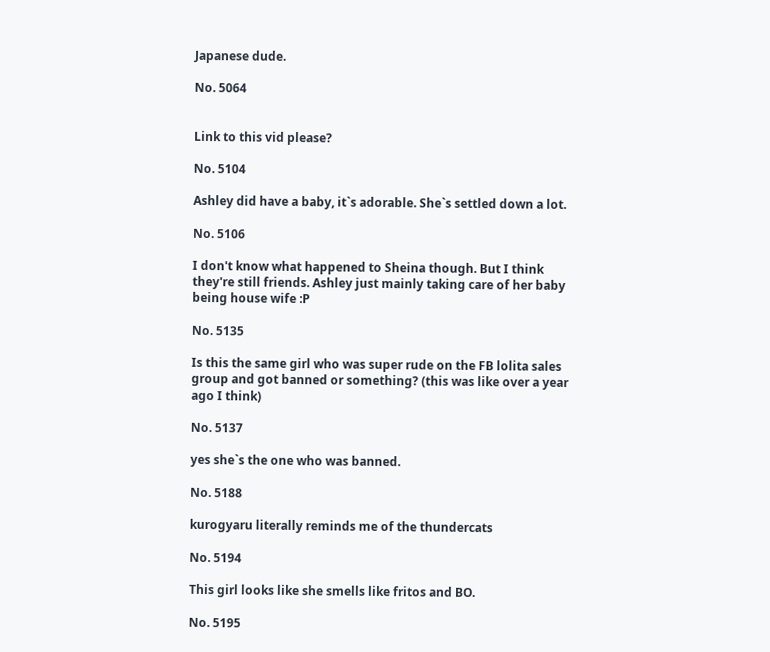Japanese dude.

No. 5064


Link to this vid please?

No. 5104

Ashley did have a baby, it`s adorable. She`s settled down a lot.

No. 5106

I don't know what happened to Sheina though. But I think they're still friends. Ashley just mainly taking care of her baby being house wife :P

No. 5135

Is this the same girl who was super rude on the FB lolita sales group and got banned or something? (this was like over a year ago I think)

No. 5137

yes she`s the one who was banned.

No. 5188

kurogyaru literally reminds me of the thundercats

No. 5194

This girl looks like she smells like fritos and BO.

No. 5195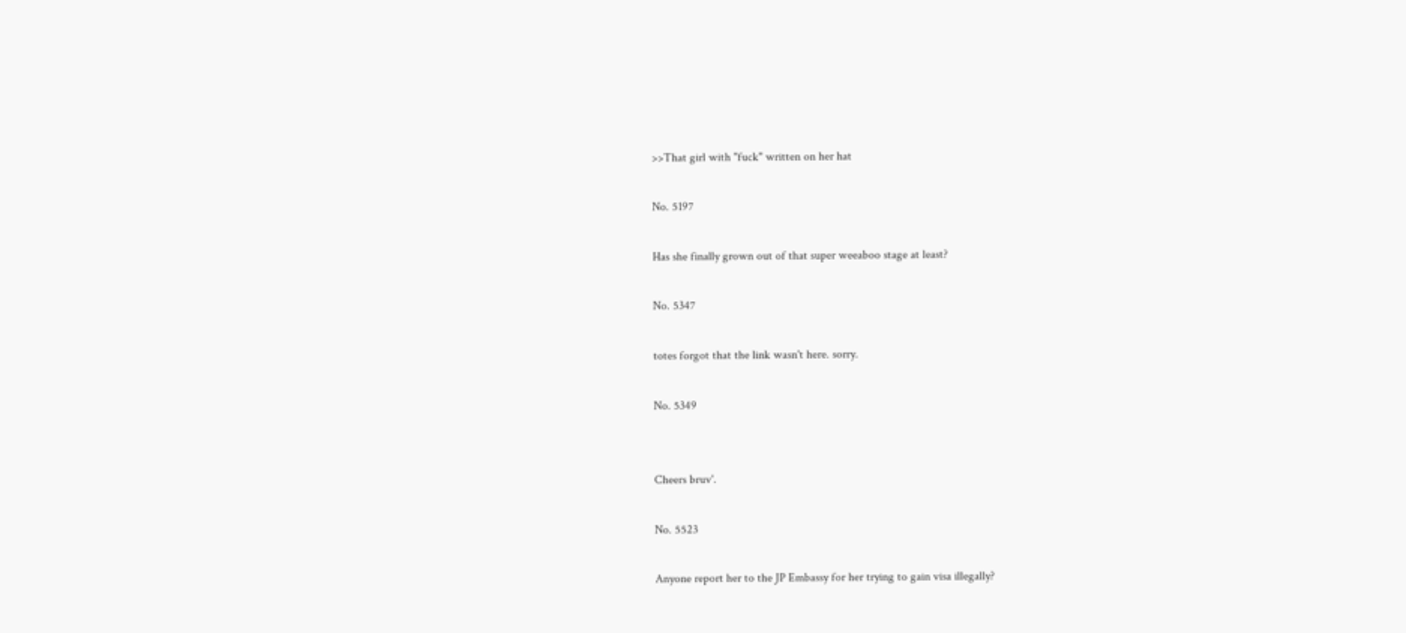>>That girl with "fuck" written on her hat

No. 5197

Has she finally grown out of that super weeaboo stage at least?

No. 5347

totes forgot that the link wasn't here. sorry.

No. 5349


Cheers bruv'.

No. 5523

Anyone report her to the JP Embassy for her trying to gain visa illegally?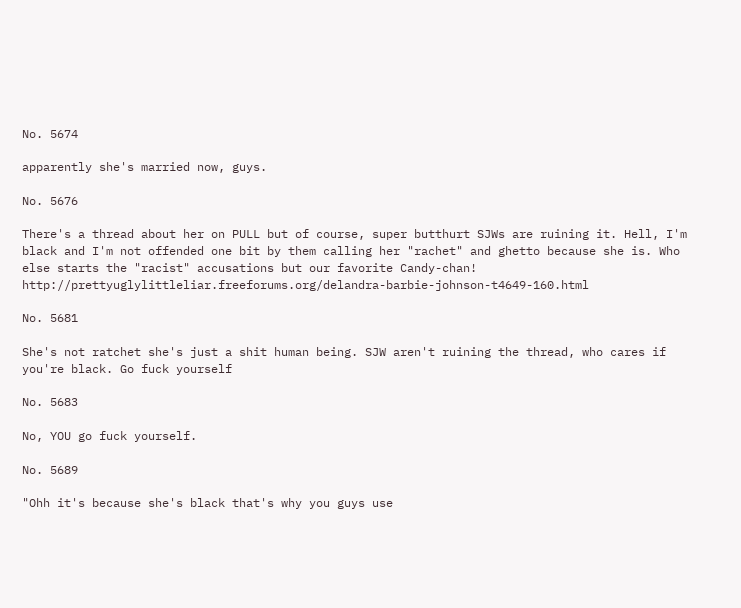No. 5674

apparently she's married now, guys.

No. 5676

There's a thread about her on PULL but of course, super butthurt SJWs are ruining it. Hell, I'm black and I'm not offended one bit by them calling her "rachet" and ghetto because she is. Who else starts the "racist" accusations but our favorite Candy-chan! http://prettyuglylittleliar.freeforums.org/delandra-barbie-johnson-t4649-160.html

No. 5681

She's not ratchet she's just a shit human being. SJW aren't ruining the thread, who cares if you're black. Go fuck yourself

No. 5683

No, YOU go fuck yourself.

No. 5689

"Ohh it's because she's black that's why you guys use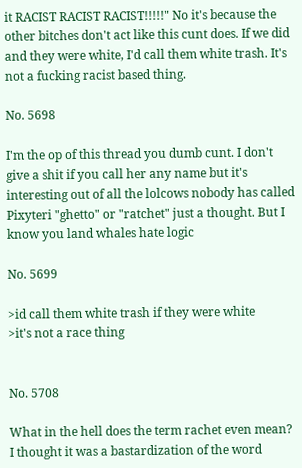it RACIST RACIST RACIST!!!!!" No it's because the other bitches don't act like this cunt does. If we did and they were white, I'd call them white trash. It's not a fucking racist based thing.

No. 5698

I'm the op of this thread you dumb cunt. I don't give a shit if you call her any name but it's interesting out of all the lolcows nobody has called Pixyteri "ghetto" or "ratchet" just a thought. But I know you land whales hate logic

No. 5699

>id call them white trash if they were white
>it's not a race thing


No. 5708

What in the hell does the term rachet even mean? I thought it was a bastardization of the word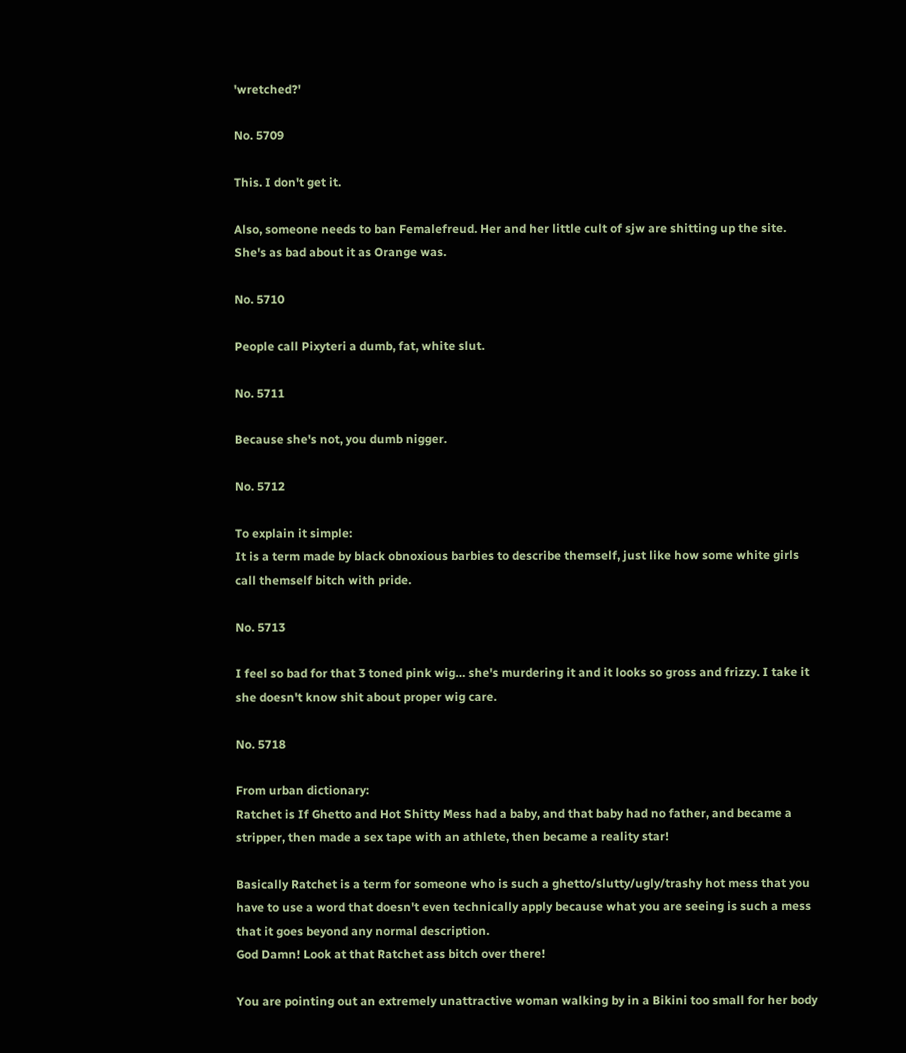'wretched?'

No. 5709

This. I don't get it.

Also, someone needs to ban Femalefreud. Her and her little cult of sjw are shitting up the site. She's as bad about it as Orange was.

No. 5710

People call Pixyteri a dumb, fat, white slut.

No. 5711

Because she's not, you dumb nigger.

No. 5712

To explain it simple:
It is a term made by black obnoxious barbies to describe themself, just like how some white girls call themself bitch with pride.

No. 5713

I feel so bad for that 3 toned pink wig… she's murdering it and it looks so gross and frizzy. I take it she doesn't know shit about proper wig care.

No. 5718

From urban dictionary:
Ratchet is If Ghetto and Hot Shitty Mess had a baby, and that baby had no father, and became a stripper, then made a sex tape with an athlete, then became a reality star!

Basically Ratchet is a term for someone who is such a ghetto/slutty/ugly/trashy hot mess that you have to use a word that doesn't even technically apply because what you are seeing is such a mess that it goes beyond any normal description.
God Damn! Look at that Ratchet ass bitch over there!

You are pointing out an extremely unattractive woman walking by in a Bikini too small for her body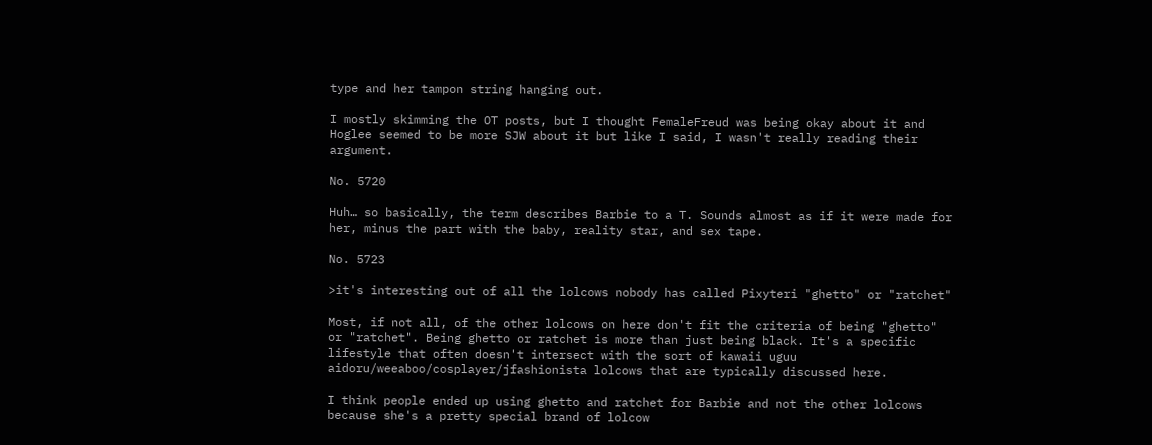type and her tampon string hanging out.

I mostly skimming the OT posts, but I thought FemaleFreud was being okay about it and Hoglee seemed to be more SJW about it but like I said, I wasn't really reading their argument.

No. 5720

Huh… so basically, the term describes Barbie to a T. Sounds almost as if it were made for her, minus the part with the baby, reality star, and sex tape.

No. 5723

>it's interesting out of all the lolcows nobody has called Pixyteri "ghetto" or "ratchet"

Most, if not all, of the other lolcows on here don't fit the criteria of being "ghetto" or "ratchet". Being ghetto or ratchet is more than just being black. It's a specific lifestyle that often doesn't intersect with the sort of kawaii uguu aidoru/weeaboo/cosplayer/jfashionista lolcows that are typically discussed here.

I think people ended up using ghetto and ratchet for Barbie and not the other lolcows because she's a pretty special brand of lolcow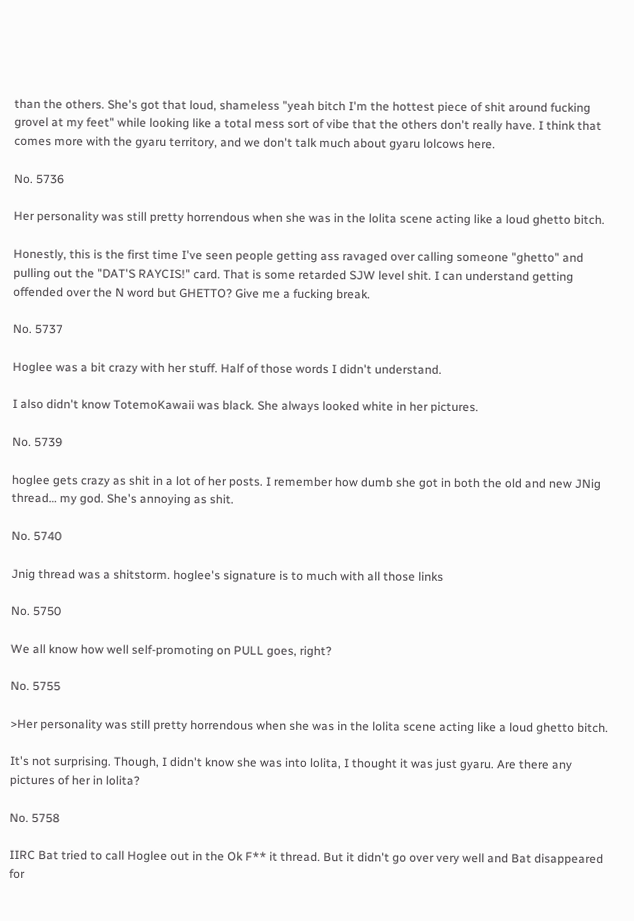than the others. She's got that loud, shameless "yeah bitch I'm the hottest piece of shit around fucking grovel at my feet" while looking like a total mess sort of vibe that the others don't really have. I think that comes more with the gyaru territory, and we don't talk much about gyaru lolcows here.

No. 5736

Her personality was still pretty horrendous when she was in the lolita scene acting like a loud ghetto bitch.

Honestly, this is the first time I've seen people getting ass ravaged over calling someone "ghetto" and pulling out the "DAT'S RAYCIS!" card. That is some retarded SJW level shit. I can understand getting offended over the N word but GHETTO? Give me a fucking break.

No. 5737

Hoglee was a bit crazy with her stuff. Half of those words I didn't understand.

I also didn't know TotemoKawaii was black. She always looked white in her pictures.

No. 5739

hoglee gets crazy as shit in a lot of her posts. I remember how dumb she got in both the old and new JNig thread… my god. She's annoying as shit.

No. 5740

Jnig thread was a shitstorm. hoglee's signature is to much with all those links

No. 5750

We all know how well self-promoting on PULL goes, right?

No. 5755

>Her personality was still pretty horrendous when she was in the lolita scene acting like a loud ghetto bitch.

It's not surprising. Though, I didn't know she was into lolita, I thought it was just gyaru. Are there any pictures of her in lolita?

No. 5758

IIRC Bat tried to call Hoglee out in the Ok F** it thread. But it didn't go over very well and Bat disappeared for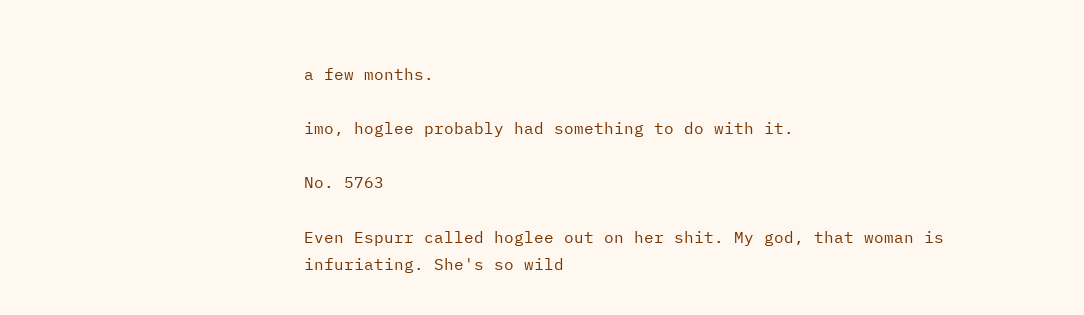a few months.

imo, hoglee probably had something to do with it.

No. 5763

Even Espurr called hoglee out on her shit. My god, that woman is infuriating. She's so wild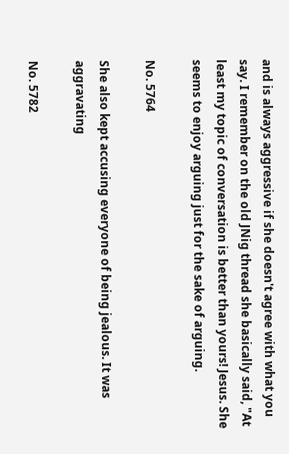and is always aggressive if she doesn't agree with what you say. I remember on the old JNig thread she basically said, "At least my topic of conversation is better than yours! Jesus. She seems to enjoy arguing just for the sake of arguing.

No. 5764

She also kept accusing everyone of being jealous. It was aggravating

No. 5782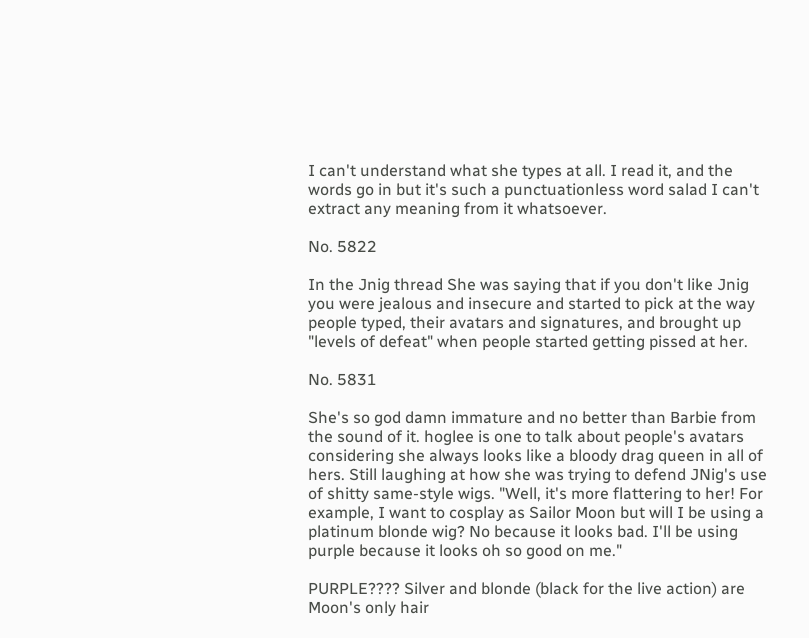I can't understand what she types at all. I read it, and the words go in but it's such a punctuationless word salad I can't extract any meaning from it whatsoever.

No. 5822

In the Jnig thread She was saying that if you don't like Jnig you were jealous and insecure and started to pick at the way people typed, their avatars and signatures, and brought up "levels of defeat" when people started getting pissed at her.

No. 5831

She's so god damn immature and no better than Barbie from the sound of it. hoglee is one to talk about people's avatars considering she always looks like a bloody drag queen in all of hers. Still laughing at how she was trying to defend JNig's use of shitty same-style wigs. "Well, it's more flattering to her! For example, I want to cosplay as Sailor Moon but will I be using a platinum blonde wig? No because it looks bad. I'll be using purple because it looks oh so good on me."

PURPLE???? Silver and blonde (black for the live action) are Moon's only hair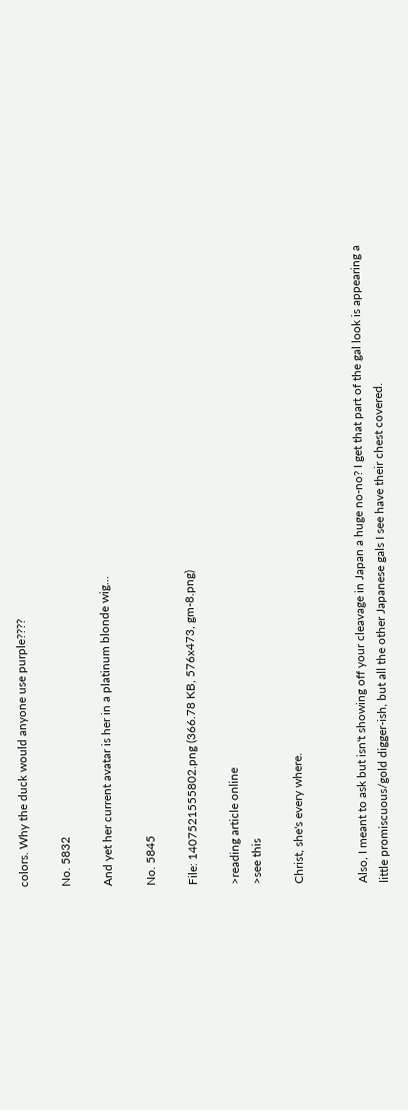colors. Why the duck would anyone use purple????

No. 5832

And yet her current avatar is her in a platinum blonde wig…

No. 5845

File: 1407521555802.png (366.78 KB, 576x473, gm-8.png)

>reading article online
>see this

Christ, she's every where.


Also, I meant to ask but isn't showing off your cleavage in Japan a huge no-no? I get that part of the gal look is appearing a little promiscuous/gold digger-ish, but all the other Japanese gals I see have their chest covered.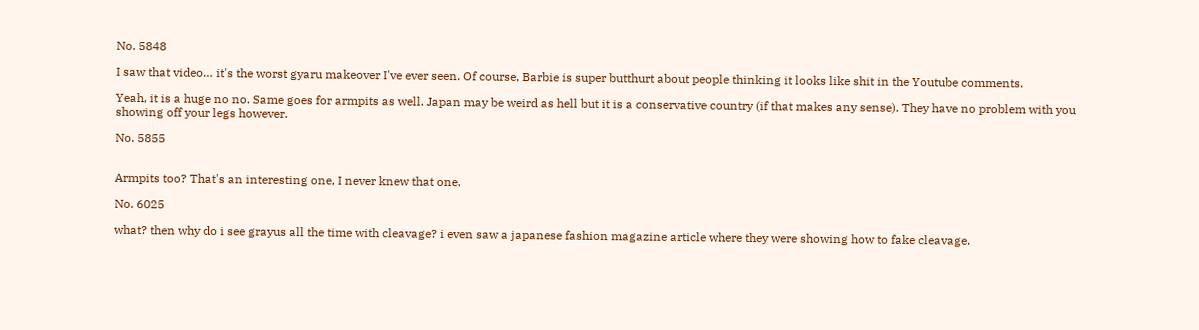No. 5848

I saw that video… it's the worst gyaru makeover I've ever seen. Of course, Barbie is super butthurt about people thinking it looks like shit in the Youtube comments.

Yeah, it is a huge no no. Same goes for armpits as well. Japan may be weird as hell but it is a conservative country (if that makes any sense). They have no problem with you showing off your legs however.

No. 5855


Armpits too? That's an interesting one, I never knew that one.

No. 6025

what? then why do i see grayus all the time with cleavage? i even saw a japanese fashion magazine article where they were showing how to fake cleavage.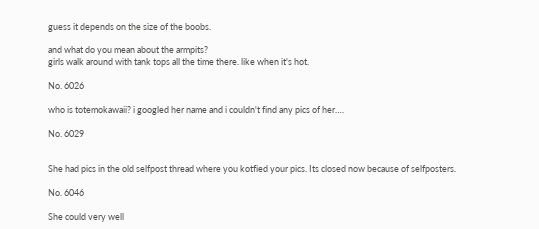guess it depends on the size of the boobs.

and what do you mean about the armpits?
girls walk around with tank tops all the time there. like when it's hot.

No. 6026

who is totemokawaii? i googled her name and i couldn't find any pics of her….

No. 6029


She had pics in the old selfpost thread where you kotfied your pics. Its closed now because of selfposters.

No. 6046

She could very well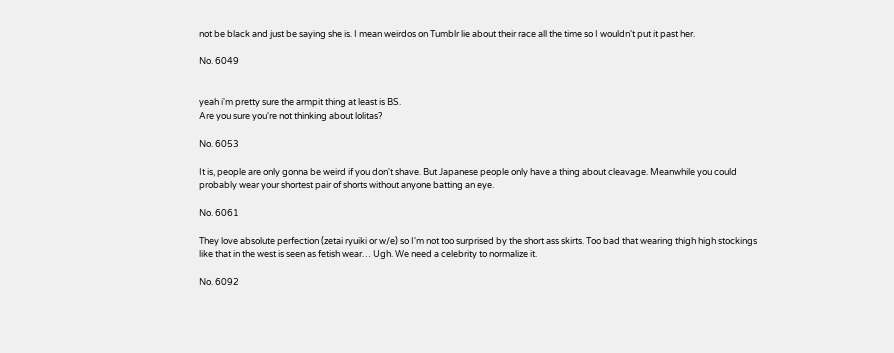not be black and just be saying she is. I mean weirdos on Tumblr lie about their race all the time so I wouldn't put it past her.

No. 6049


yeah i'm pretty sure the armpit thing at least is BS.
Are you sure you're not thinking about lolitas?

No. 6053

It is, people are only gonna be weird if you don't shave. But Japanese people only have a thing about cleavage. Meanwhile you could probably wear your shortest pair of shorts without anyone batting an eye.

No. 6061

They love absolute perfection (zetai ryuiki or w/e) so I'm not too surprised by the short ass skirts. Too bad that wearing thigh high stockings like that in the west is seen as fetish wear… Ugh. We need a celebrity to normalize it.

No. 6092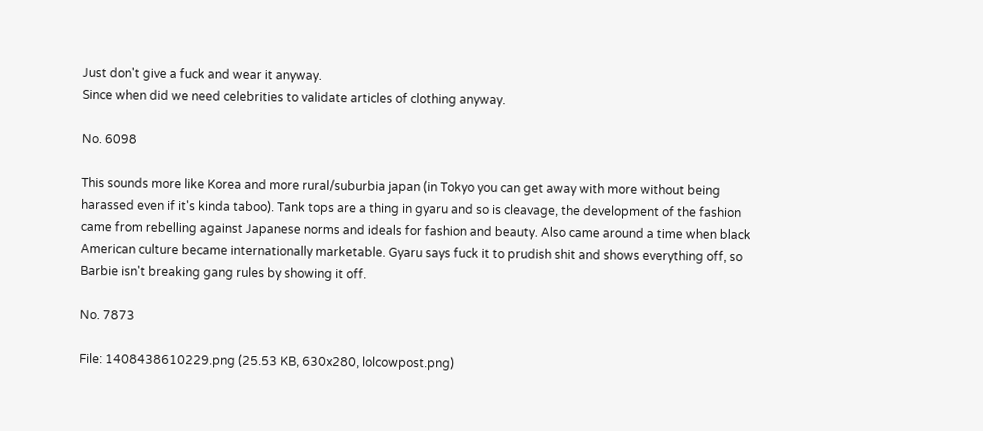Just don't give a fuck and wear it anyway.
Since when did we need celebrities to validate articles of clothing anyway.

No. 6098

This sounds more like Korea and more rural/suburbia japan (in Tokyo you can get away with more without being harassed even if it's kinda taboo). Tank tops are a thing in gyaru and so is cleavage, the development of the fashion came from rebelling against Japanese norms and ideals for fashion and beauty. Also came around a time when black American culture became internationally marketable. Gyaru says fuck it to prudish shit and shows everything off, so Barbie isn't breaking gang rules by showing it off.

No. 7873

File: 1408438610229.png (25.53 KB, 630x280, lolcowpost.png)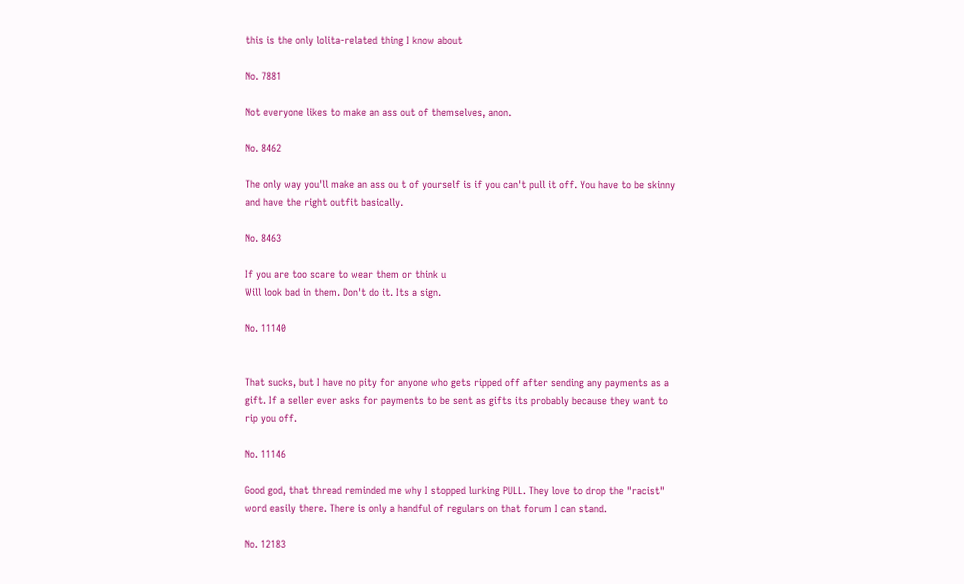this is the only lolita-related thing I know about

No. 7881

Not everyone likes to make an ass out of themselves, anon.

No. 8462

The only way you'll make an ass ou t of yourself is if you can't pull it off. You have to be skinny and have the right outfit basically.

No. 8463

If you are too scare to wear them or think u
Will look bad in them. Don't do it. Its a sign.

No. 11140


That sucks, but I have no pity for anyone who gets ripped off after sending any payments as a gift. If a seller ever asks for payments to be sent as gifts its probably because they want to rip you off.

No. 11146

Good god, that thread reminded me why I stopped lurking PULL. They love to drop the "racist" word easily there. There is only a handful of regulars on that forum I can stand.

No. 12183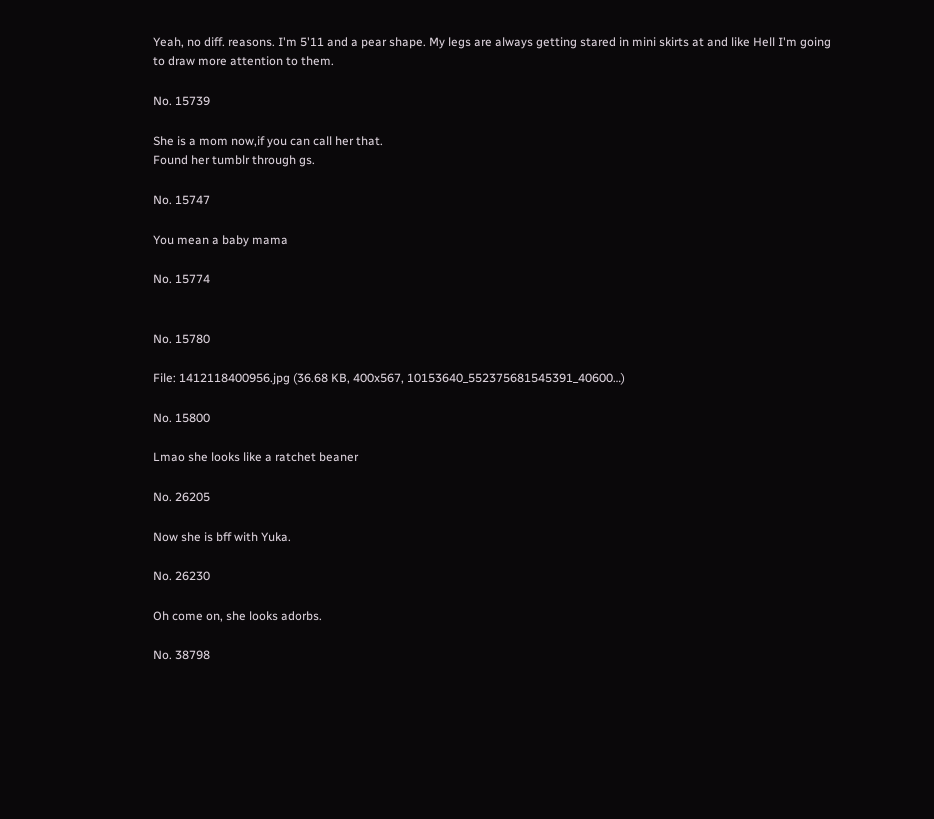Yeah, no diff. reasons. I'm 5'11 and a pear shape. My legs are always getting stared in mini skirts at and like Hell I'm going to draw more attention to them.

No. 15739

She is a mom now,if you can call her that.
Found her tumblr through gs.

No. 15747

You mean a baby mama

No. 15774


No. 15780

File: 1412118400956.jpg (36.68 KB, 400x567, 10153640_552375681545391_40600…)

No. 15800

Lmao she looks like a ratchet beaner

No. 26205

Now she is bff with Yuka.

No. 26230

Oh come on, she looks adorbs.

No. 38798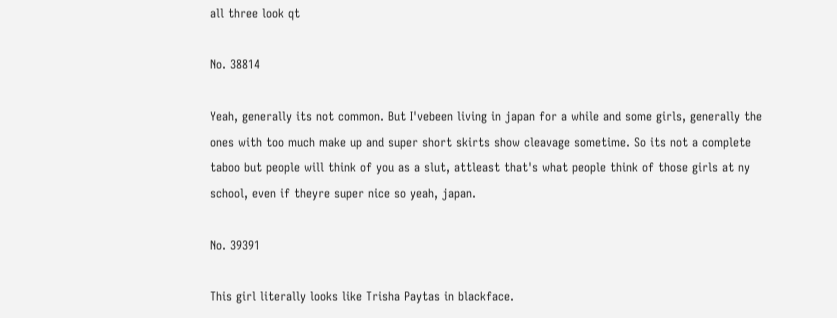all three look qt

No. 38814

Yeah, generally its not common. But I'vebeen living in japan for a while and some girls, generally the ones with too much make up and super short skirts show cleavage sometime. So its not a complete taboo but people will think of you as a slut, attleast that's what people think of those girls at ny school, even if theyre super nice so yeah, japan.

No. 39391

This girl literally looks like Trisha Paytas in blackface.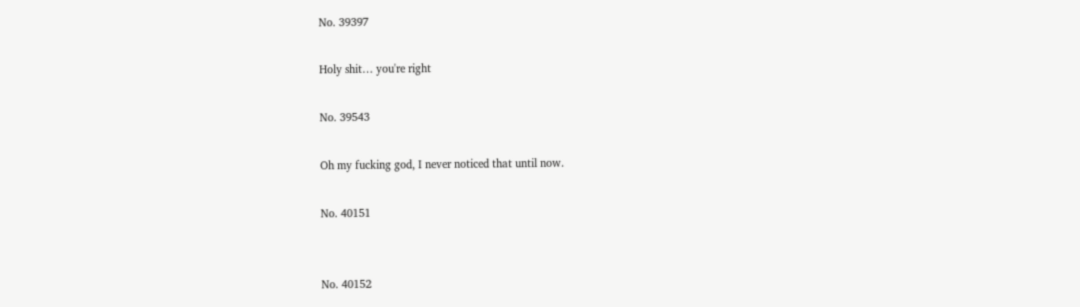No. 39397

Holy shit… you're right

No. 39543

Oh my fucking god, I never noticed that until now.

No. 40151


No. 40152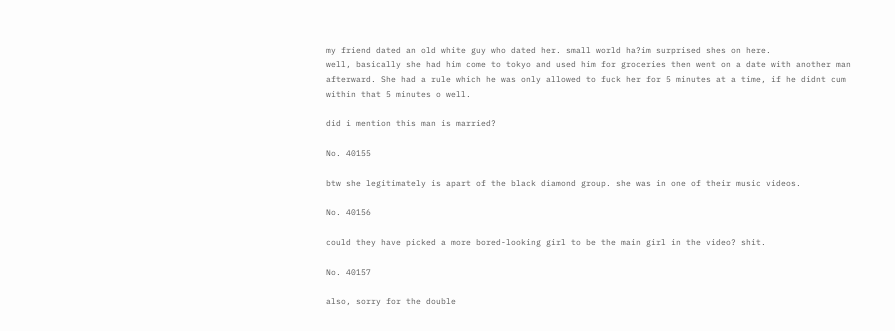my friend dated an old white guy who dated her. small world ha?im surprised shes on here.
well, basically she had him come to tokyo and used him for groceries then went on a date with another man afterward. She had a rule which he was only allowed to fuck her for 5 minutes at a time, if he didnt cum within that 5 minutes o well.

did i mention this man is married?

No. 40155

btw she legitimately is apart of the black diamond group. she was in one of their music videos.

No. 40156

could they have picked a more bored-looking girl to be the main girl in the video? shit.

No. 40157

also, sorry for the double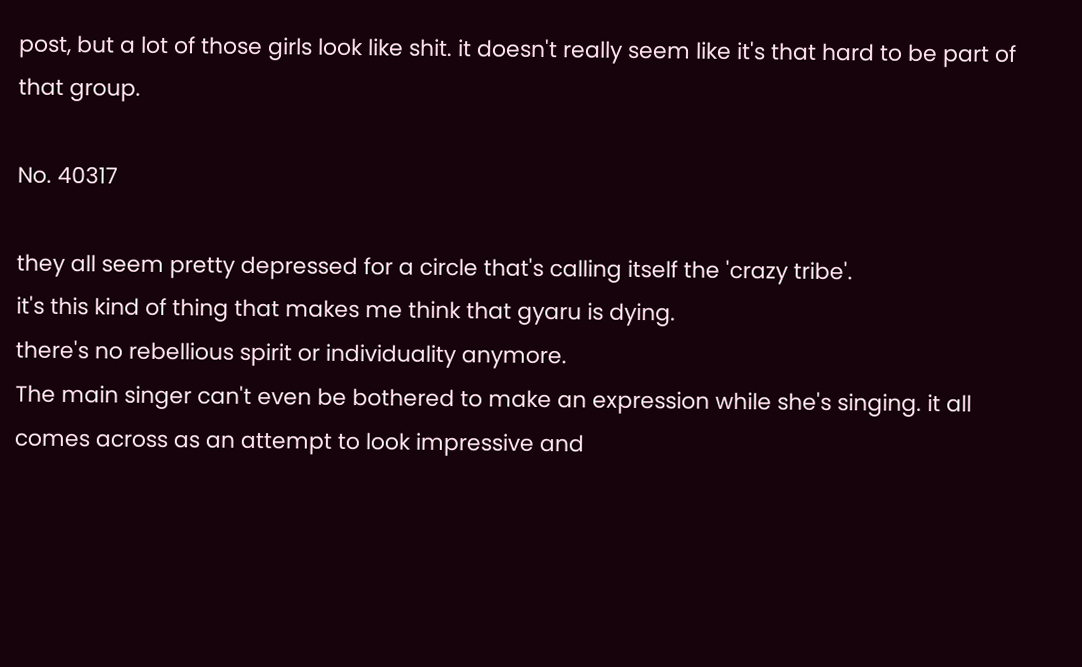post, but a lot of those girls look like shit. it doesn't really seem like it's that hard to be part of that group.

No. 40317

they all seem pretty depressed for a circle that's calling itself the 'crazy tribe'.
it's this kind of thing that makes me think that gyaru is dying.
there's no rebellious spirit or individuality anymore.
The main singer can't even be bothered to make an expression while she's singing. it all comes across as an attempt to look impressive and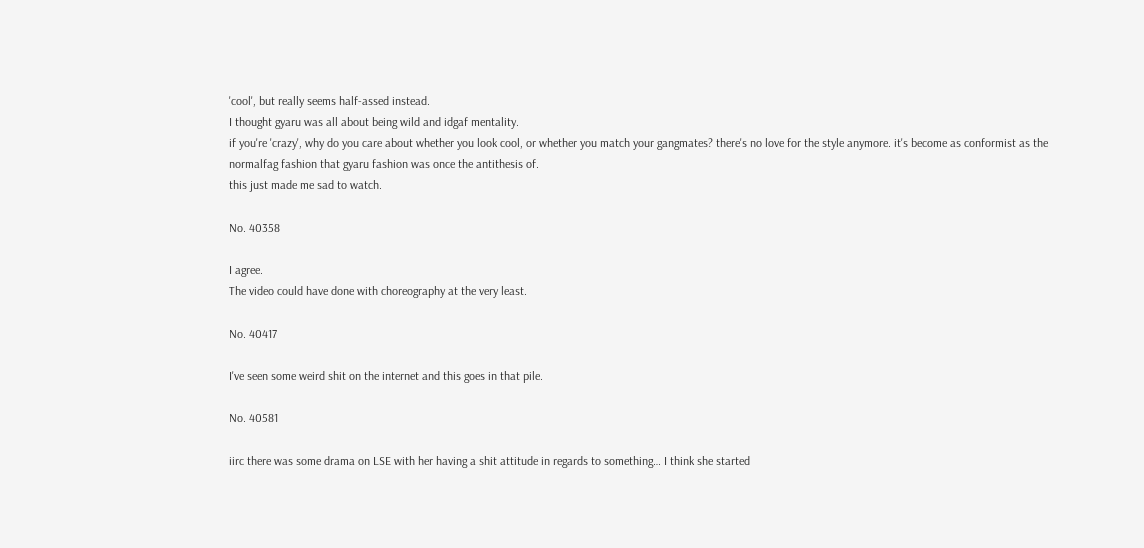'cool', but really seems half-assed instead.
I thought gyaru was all about being wild and idgaf mentality.
if you're 'crazy', why do you care about whether you look cool, or whether you match your gangmates? there's no love for the style anymore. it's become as conformist as the normalfag fashion that gyaru fashion was once the antithesis of.
this just made me sad to watch.

No. 40358

I agree.
The video could have done with choreography at the very least.

No. 40417

I've seen some weird shit on the internet and this goes in that pile.

No. 40581

iirc there was some drama on LSE with her having a shit attitude in regards to something… I think she started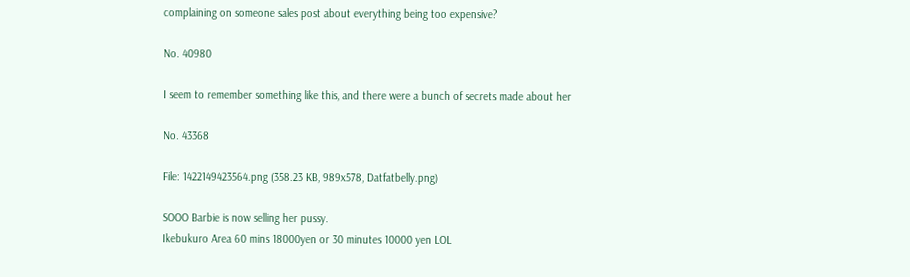complaining on someone sales post about everything being too expensive?

No. 40980

I seem to remember something like this, and there were a bunch of secrets made about her

No. 43368

File: 1422149423564.png (358.23 KB, 989x578, Datfatbelly.png)

SOOO Barbie is now selling her pussy.
Ikebukuro Area 60 mins 18000yen or 30 minutes 10000 yen LOL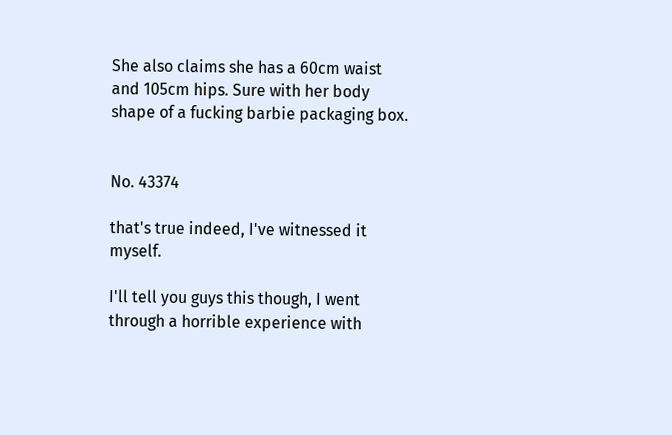She also claims she has a 60cm waist and 105cm hips. Sure with her body shape of a fucking barbie packaging box.


No. 43374

that's true indeed, I've witnessed it myself.

I'll tell you guys this though, I went through a horrible experience with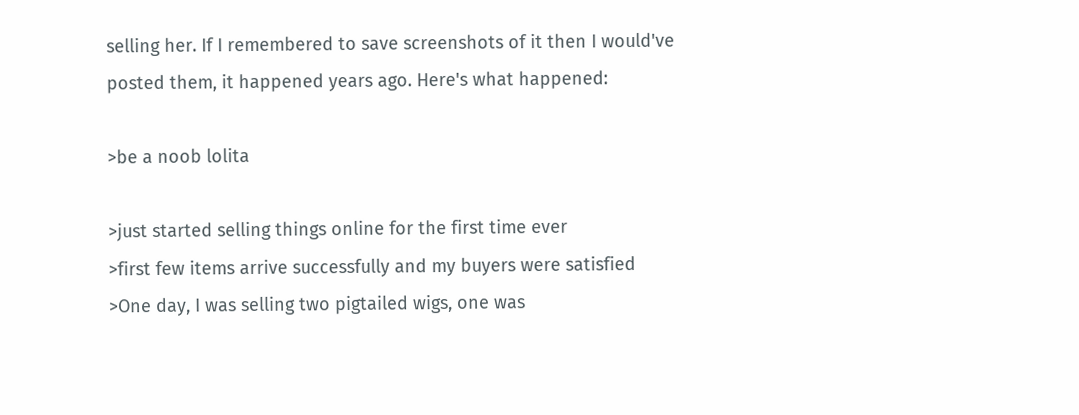selling her. If I remembered to save screenshots of it then I would've posted them, it happened years ago. Here's what happened:

>be a noob lolita

>just started selling things online for the first time ever
>first few items arrive successfully and my buyers were satisfied
>One day, I was selling two pigtailed wigs, one was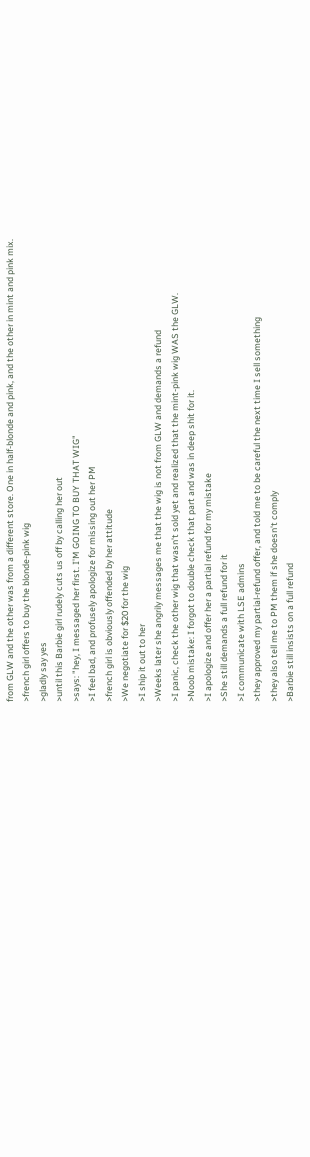from GLW and the other was from a different store. One in half-blonde and pink, and the other in mint and pink mix.
>french girl offers to buy the blonde-pink wig
>gladly say yes
>until this Barbie girl rudely cuts us off by calling her out
>says: "hey, I messaged her first. I'M GOING TO BUY THAT WIG"
>I feel bad, and profusely apologize for missing out her PM
>french girl is obviously offended by her attitude
>We negotiate for $20 for the wig
>I ship it out to her
>Weeks later she angrily messages me that the wig is not from GLW and demands a refund
>I panic, check the other wig that wasn't sold yet and realized that the mint-pink wig WAS the GLW.
>Noob mistake: I forgot to double check that part and was in deep shit for it.
>I apologize and offer her a partial refund for my mistake
>She still demands a full refund for it
>I communicate with LSE admins
>they approved my partial-refund offer, and told me to be careful the next time I sell something
>they also tell me to PM them if she doesn't comply
>Barbie still insists on a full refund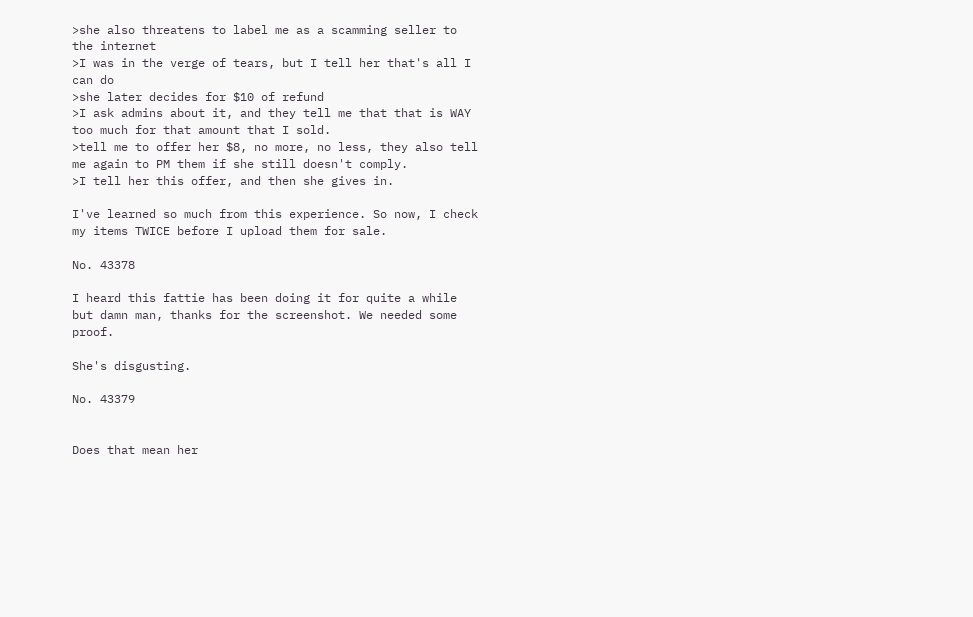>she also threatens to label me as a scamming seller to the internet
>I was in the verge of tears, but I tell her that's all I can do
>she later decides for $10 of refund
>I ask admins about it, and they tell me that that is WAY too much for that amount that I sold.
>tell me to offer her $8, no more, no less, they also tell me again to PM them if she still doesn't comply.
>I tell her this offer, and then she gives in.

I've learned so much from this experience. So now, I check my items TWICE before I upload them for sale.

No. 43378

I heard this fattie has been doing it for quite a while but damn man, thanks for the screenshot. We needed some proof.

She's disgusting.

No. 43379


Does that mean her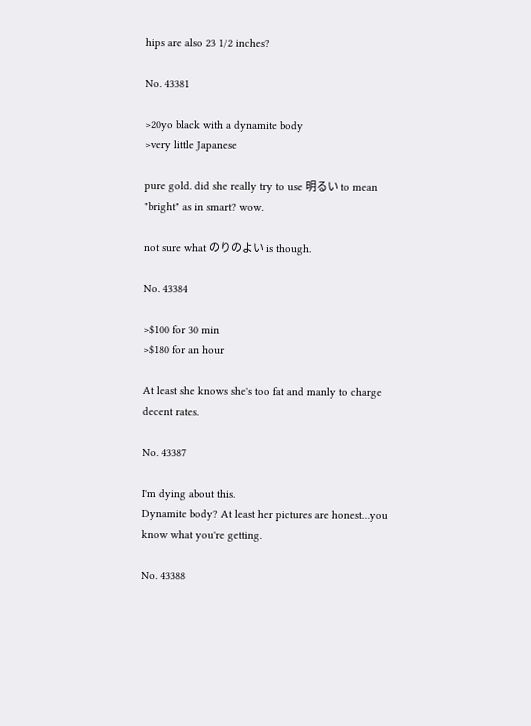hips are also 23 1/2 inches?

No. 43381

>20yo black with a dynamite body
>very little Japanese

pure gold. did she really try to use 明るい to mean "bright" as in smart? wow.

not sure what のりのよい is though.

No. 43384

>$100 for 30 min
>$180 for an hour

At least she knows she's too fat and manly to charge decent rates.

No. 43387

I'm dying about this.
Dynamite body? At least her pictures are honest…you know what you're getting.

No. 43388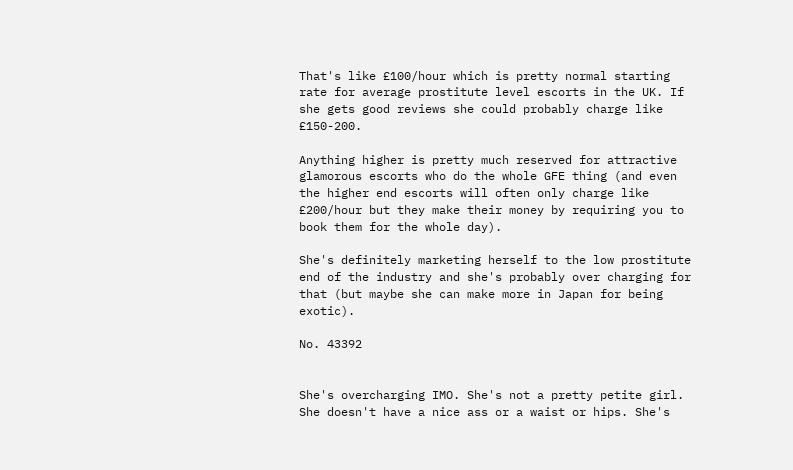That's like £100/hour which is pretty normal starting rate for average prostitute level escorts in the UK. If she gets good reviews she could probably charge like £150-200.

Anything higher is pretty much reserved for attractive glamorous escorts who do the whole GFE thing (and even the higher end escorts will often only charge like £200/hour but they make their money by requiring you to book them for the whole day).

She's definitely marketing herself to the low prostitute end of the industry and she's probably over charging for that (but maybe she can make more in Japan for being exotic).

No. 43392


She's overcharging IMO. She's not a pretty petite girl. She doesn't have a nice ass or a waist or hips. She's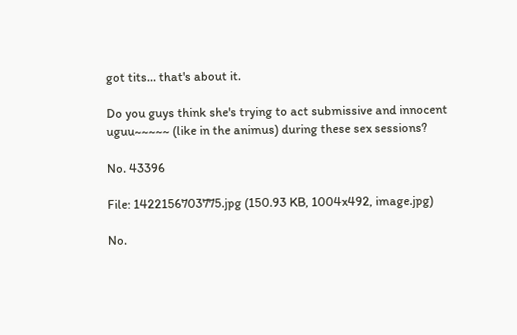got tits… that's about it.

Do you guys think she's trying to act submissive and innocent uguu~~~~~ (like in the animus) during these sex sessions?

No. 43396

File: 1422156703775.jpg (150.93 KB, 1004x492, image.jpg)

No.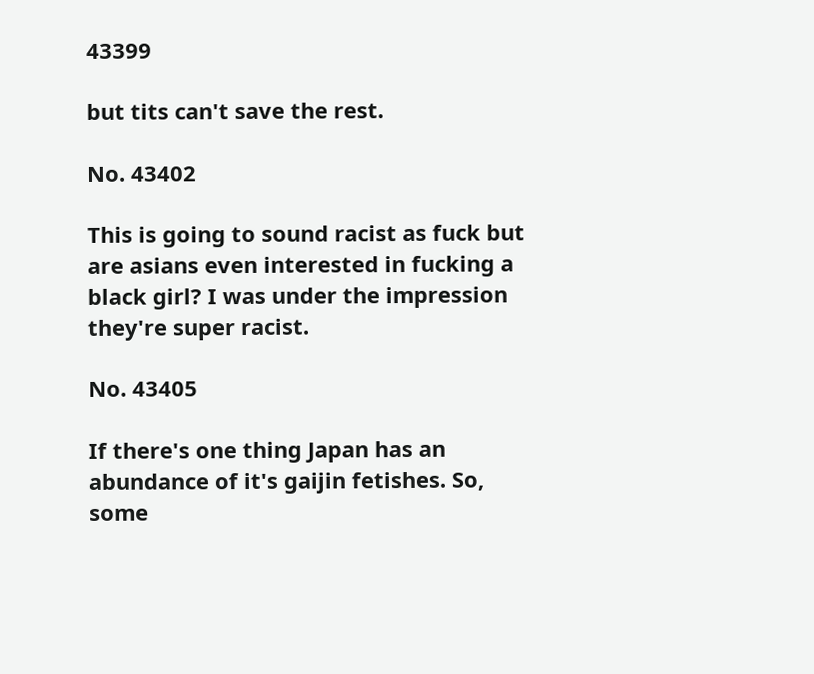43399

but tits can't save the rest.

No. 43402

This is going to sound racist as fuck but are asians even interested in fucking a black girl? I was under the impression they're super racist.

No. 43405

If there's one thing Japan has an abundance of it's gaijin fetishes. So, some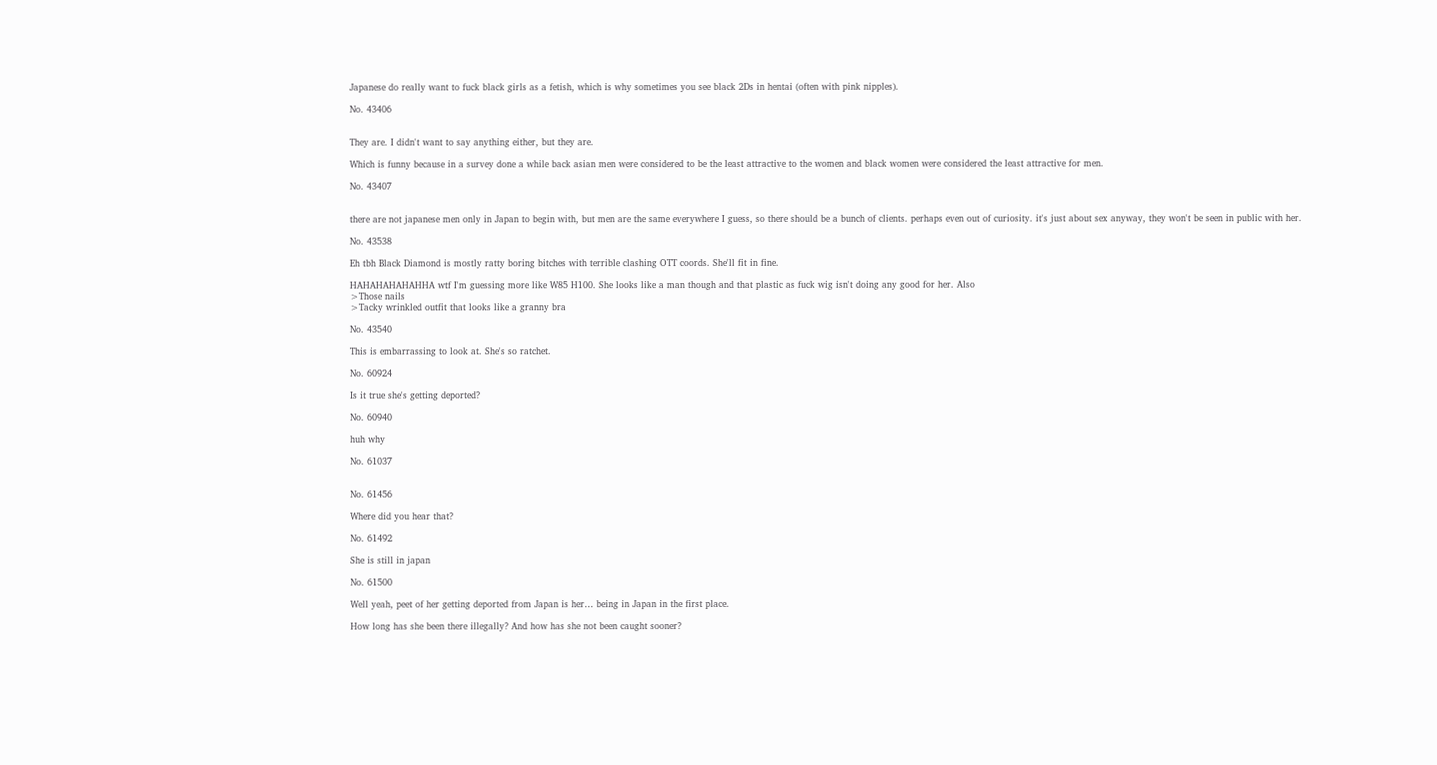Japanese do really want to fuck black girls as a fetish, which is why sometimes you see black 2Ds in hentai (often with pink nipples).

No. 43406


They are. I didn't want to say anything either, but they are.

Which is funny because in a survey done a while back asian men were considered to be the least attractive to the women and black women were considered the least attractive for men.

No. 43407


there are not japanese men only in Japan to begin with, but men are the same everywhere I guess, so there should be a bunch of clients. perhaps even out of curiosity. it's just about sex anyway, they won't be seen in public with her.

No. 43538

Eh tbh Black Diamond is mostly ratty boring bitches with terrible clashing OTT coords. She'll fit in fine.

HAHAHAHAHAHHA wtf I'm guessing more like W85 H100. She looks like a man though and that plastic as fuck wig isn't doing any good for her. Also
>Those nails
>Tacky wrinkled outfit that looks like a granny bra

No. 43540

This is embarrassing to look at. She's so ratchet.

No. 60924

Is it true she's getting deported?

No. 60940

huh why

No. 61037


No. 61456

Where did you hear that?

No. 61492

She is still in japan

No. 61500

Well yeah, peet of her getting deported from Japan is her… being in Japan in the first place.

How long has she been there illegally? And how has she not been caught sooner?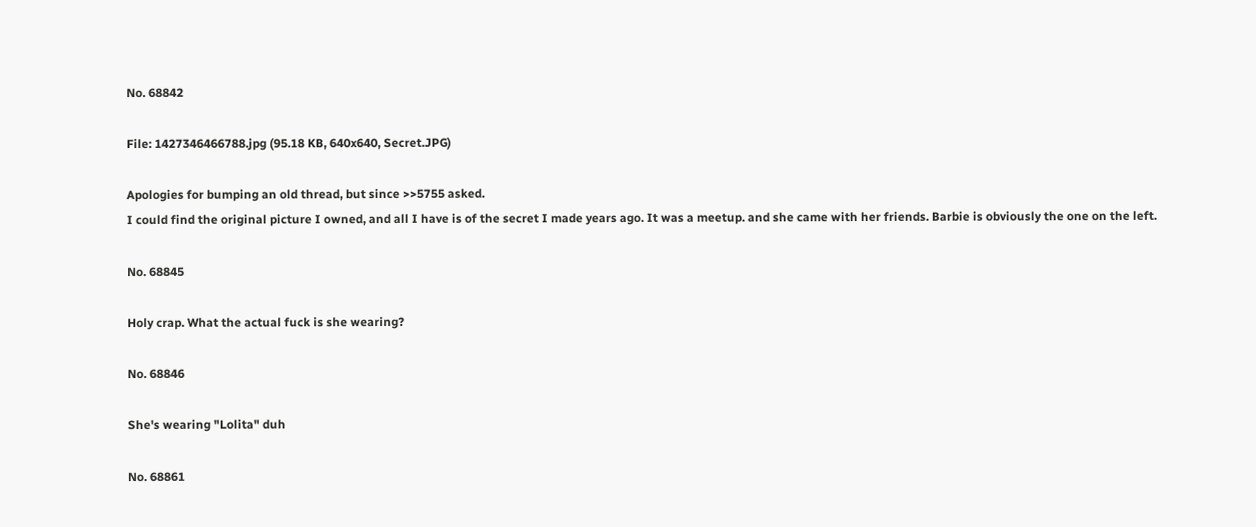No. 68842

File: 1427346466788.jpg (95.18 KB, 640x640, Secret.JPG)

Apologies for bumping an old thread, but since >>5755 asked.
I could find the original picture I owned, and all I have is of the secret I made years ago. It was a meetup. and she came with her friends. Barbie is obviously the one on the left.

No. 68845

Holy crap. What the actual fuck is she wearing?

No. 68846

She's wearing "Lolita" duh

No. 68861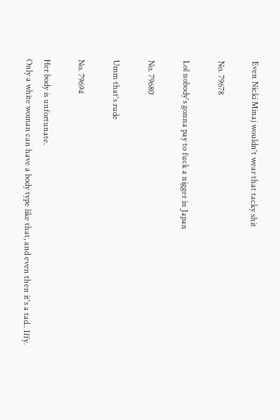Even Nicki Minaj wouldn't wear that tacky shit

No. 79678

Lol nobody's gonna pay to fuck a nigger in Japan

No. 79680

Umm that's rude

No. 79694

Her body is unfortunate.
Only a white woman can have a body type like that, and even then it's a tad.. Iffy.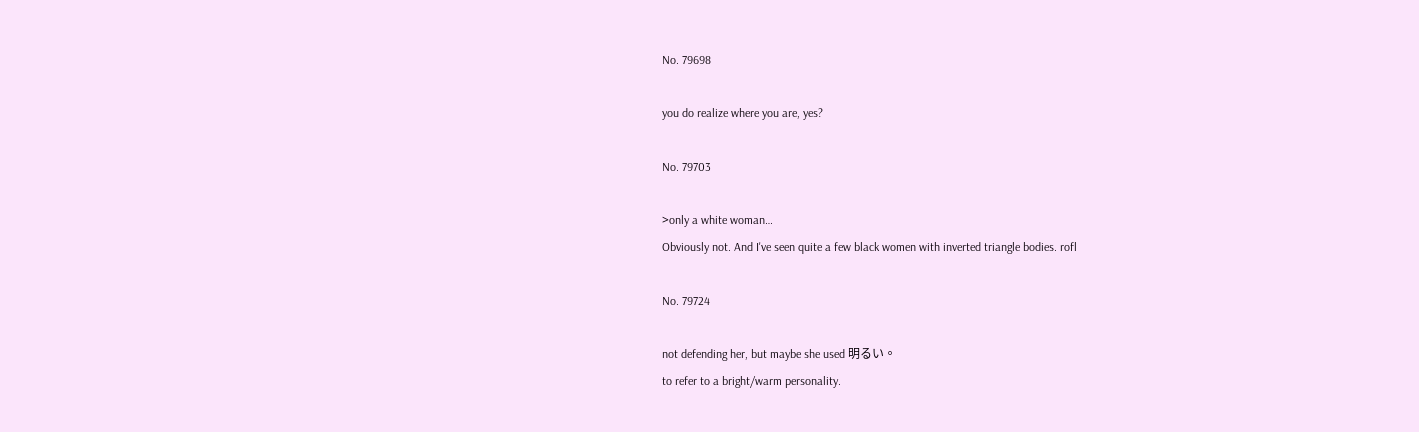No. 79698

you do realize where you are, yes?

No. 79703

>only a white woman…
Obviously not. And I've seen quite a few black women with inverted triangle bodies. rofl

No. 79724

not defending her, but maybe she used 明るい。
to refer to a bright/warm personality.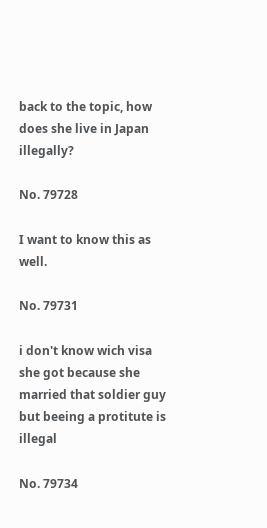back to the topic, how does she live in Japan illegally?

No. 79728

I want to know this as well.

No. 79731

i don't know wich visa she got because she married that soldier guy
but beeing a protitute is illegal

No. 79734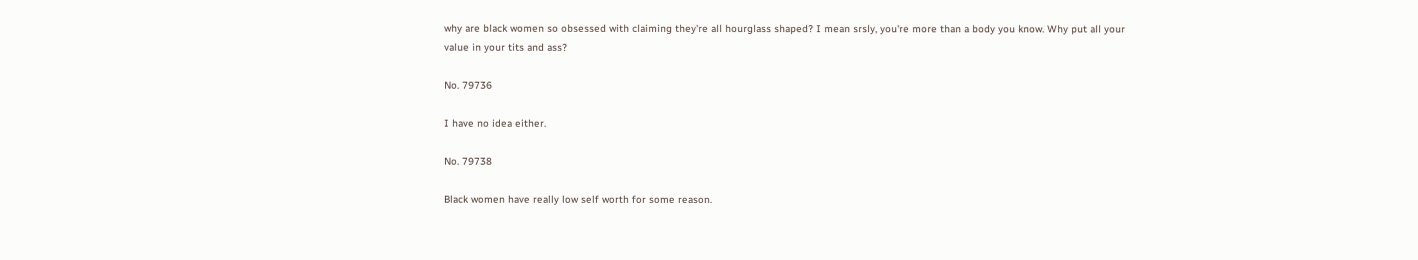why are black women so obsessed with claiming they're all hourglass shaped? I mean srsly, you're more than a body you know. Why put all your value in your tits and ass?

No. 79736

I have no idea either.

No. 79738

Black women have really low self worth for some reason.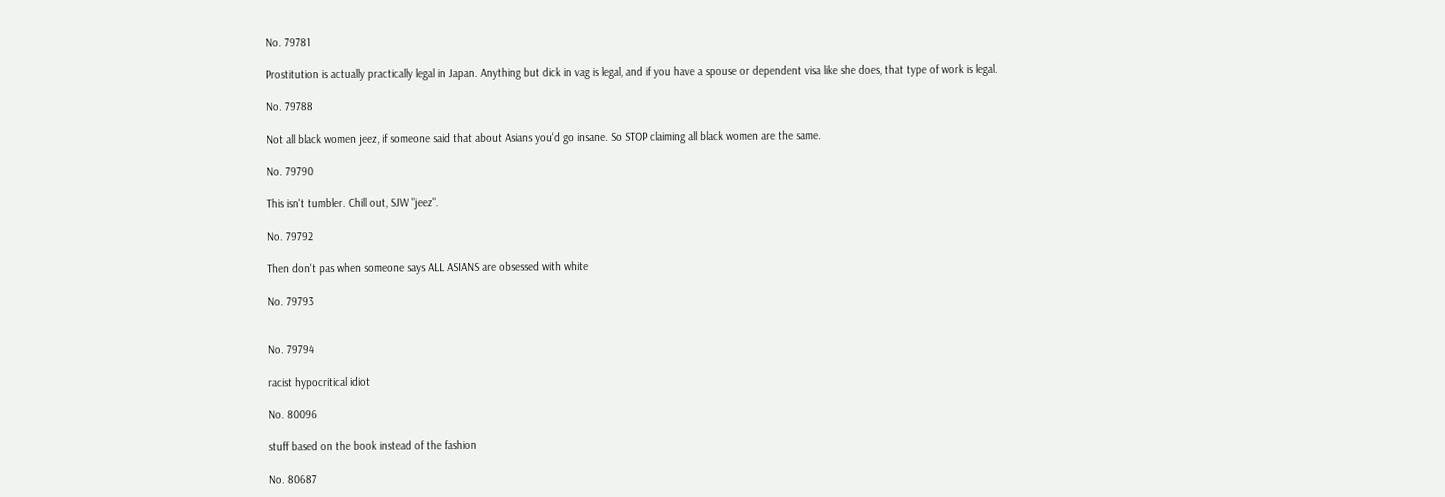No. 79781

Prostitution is actually practically legal in Japan. Anything but dick in vag is legal, and if you have a spouse or dependent visa like she does, that type of work is legal.

No. 79788

Not all black women jeez, if someone said that about Asians you'd go insane. So STOP claiming all black women are the same.

No. 79790

This isn't tumbler. Chill out, SJW "jeez".

No. 79792

Then don't pas when someone says ALL ASIANS are obsessed with white

No. 79793


No. 79794

racist hypocritical idiot

No. 80096

stuff based on the book instead of the fashion

No. 80687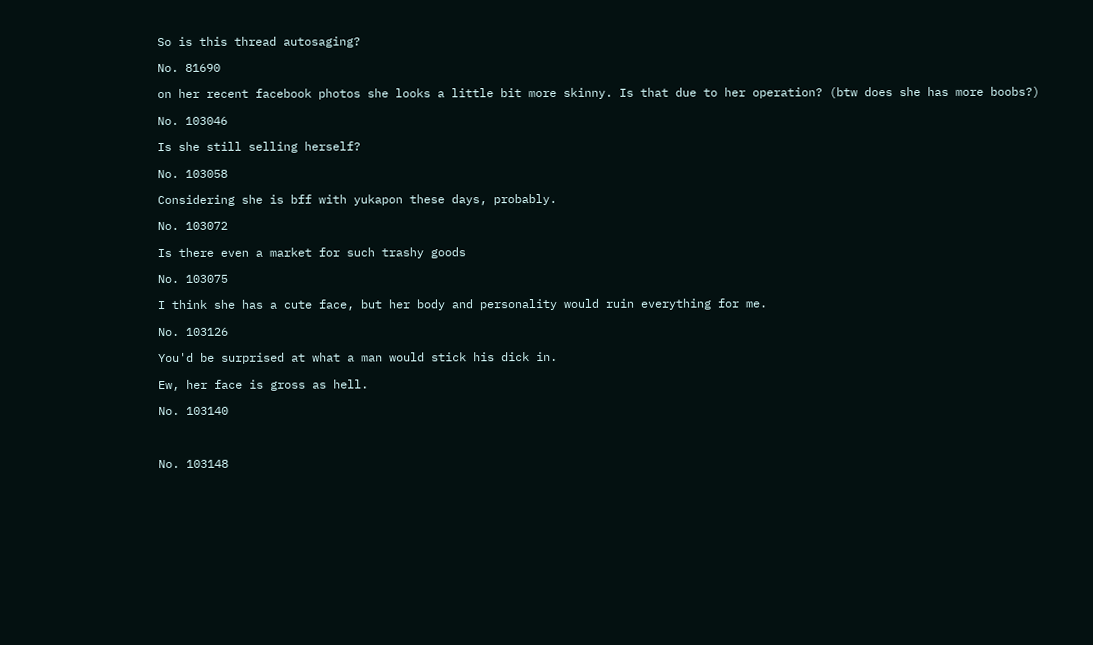So is this thread autosaging?

No. 81690

on her recent facebook photos she looks a little bit more skinny. Is that due to her operation? (btw does she has more boobs?)

No. 103046

Is she still selling herself?

No. 103058

Considering she is bff with yukapon these days, probably.

No. 103072

Is there even a market for such trashy goods

No. 103075

I think she has a cute face, but her body and personality would ruin everything for me.

No. 103126

You'd be surprised at what a man would stick his dick in.

Ew, her face is gross as hell.

No. 103140



No. 103148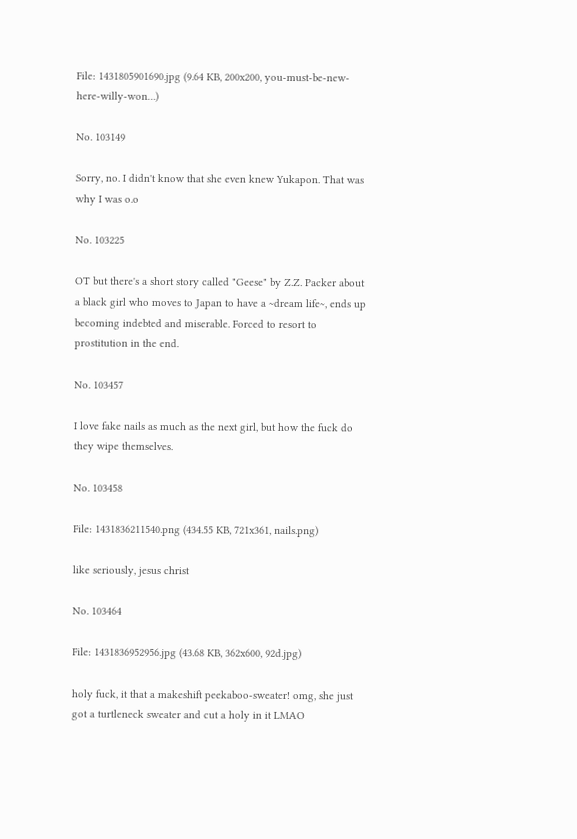File: 1431805901690.jpg (9.64 KB, 200x200, you-must-be-new-here-willy-won…)

No. 103149

Sorry, no. I didn't know that she even knew Yukapon. That was why I was o.o

No. 103225

OT but there's a short story called "Geese" by Z.Z. Packer about a black girl who moves to Japan to have a ~dream life~, ends up becoming indebted and miserable. Forced to resort to prostitution in the end.

No. 103457

I love fake nails as much as the next girl, but how the fuck do they wipe themselves.

No. 103458

File: 1431836211540.png (434.55 KB, 721x361, nails.png)

like seriously, jesus christ

No. 103464

File: 1431836952956.jpg (43.68 KB, 362x600, 92d.jpg)

holy fuck, it that a makeshift peekaboo-sweater! omg, she just got a turtleneck sweater and cut a holy in it LMAO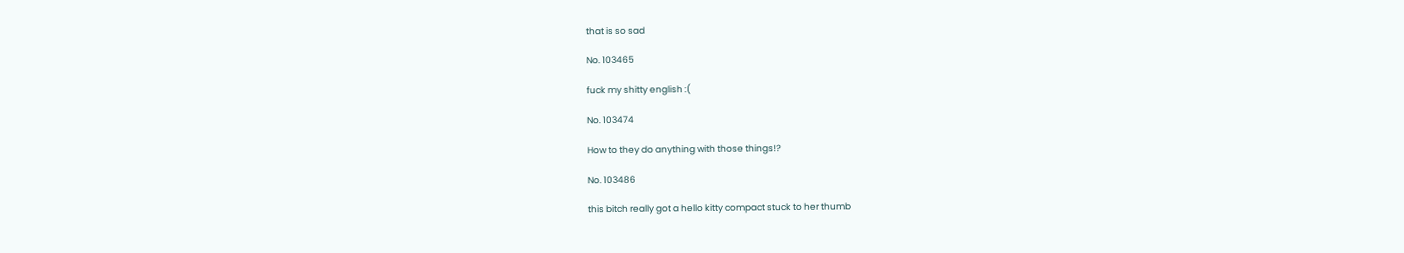that is so sad

No. 103465

fuck my shitty english :(

No. 103474

How to they do anything with those things!?

No. 103486

this bitch really got a hello kitty compact stuck to her thumb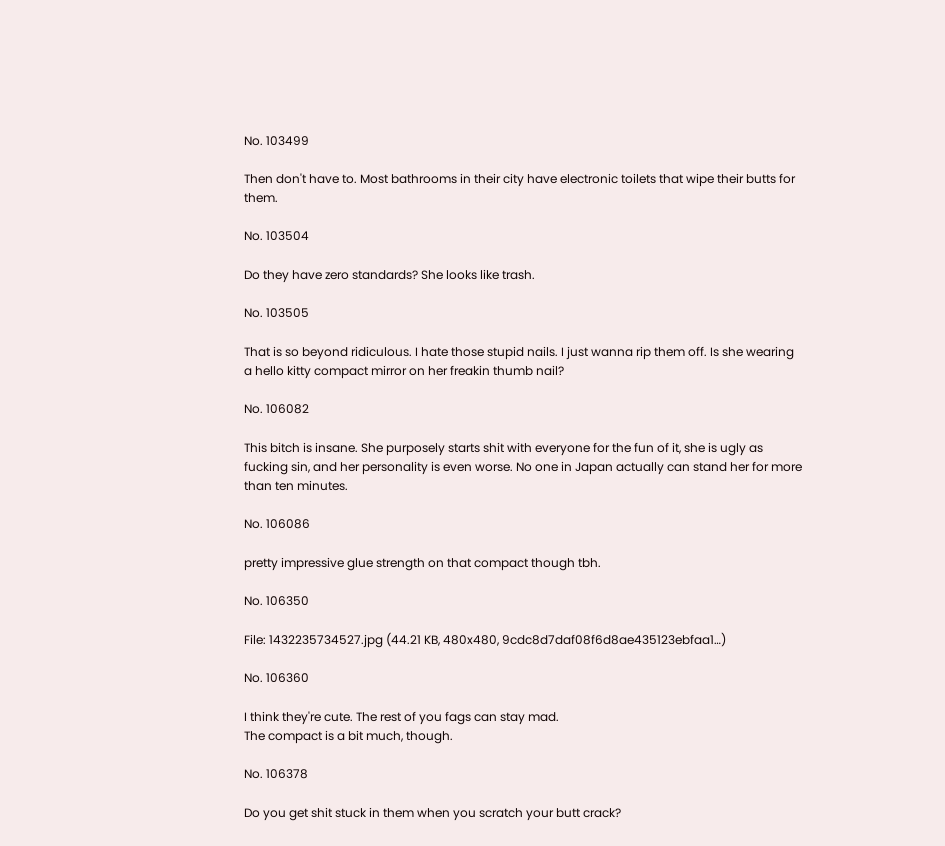No. 103499

Then don't have to. Most bathrooms in their city have electronic toilets that wipe their butts for them.

No. 103504

Do they have zero standards? She looks like trash.

No. 103505

That is so beyond ridiculous. I hate those stupid nails. I just wanna rip them off. Is she wearing a hello kitty compact mirror on her freakin thumb nail?

No. 106082

This bitch is insane. She purposely starts shit with everyone for the fun of it, she is ugly as fucking sin, and her personality is even worse. No one in Japan actually can stand her for more than ten minutes.

No. 106086

pretty impressive glue strength on that compact though tbh.

No. 106350

File: 1432235734527.jpg (44.21 KB, 480x480, 9cdc8d7daf08f6d8ae435123ebfaa1…)

No. 106360

I think they're cute. The rest of you fags can stay mad.
The compact is a bit much, though.

No. 106378

Do you get shit stuck in them when you scratch your butt crack?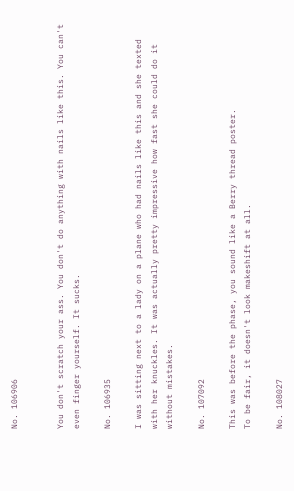No. 106906


You don't scratch your ass. You don't do anything with nails like this. You can't even finger yourself. It sucks.

No. 106935

I was sitting next to a lady on a plane who had nails like this and she texted with her knuckles. It was actually pretty impressive how fast she could do it without mistakes.

No. 107092

This was before the phase, you sound like a Berry thread poster.
To be fair, it doesn't look makeshift at all.

No. 108027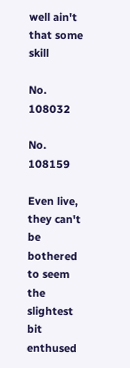well ain't that some skill

No. 108032

No. 108159

Even live, they can't be bothered to seem the slightest bit enthused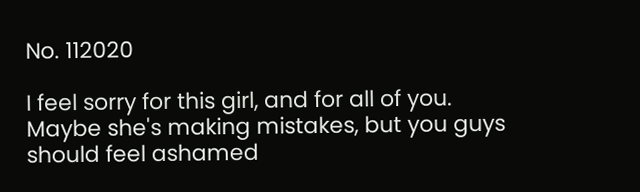No. 112020

I feel sorry for this girl, and for all of you. Maybe she's making mistakes, but you guys should feel ashamed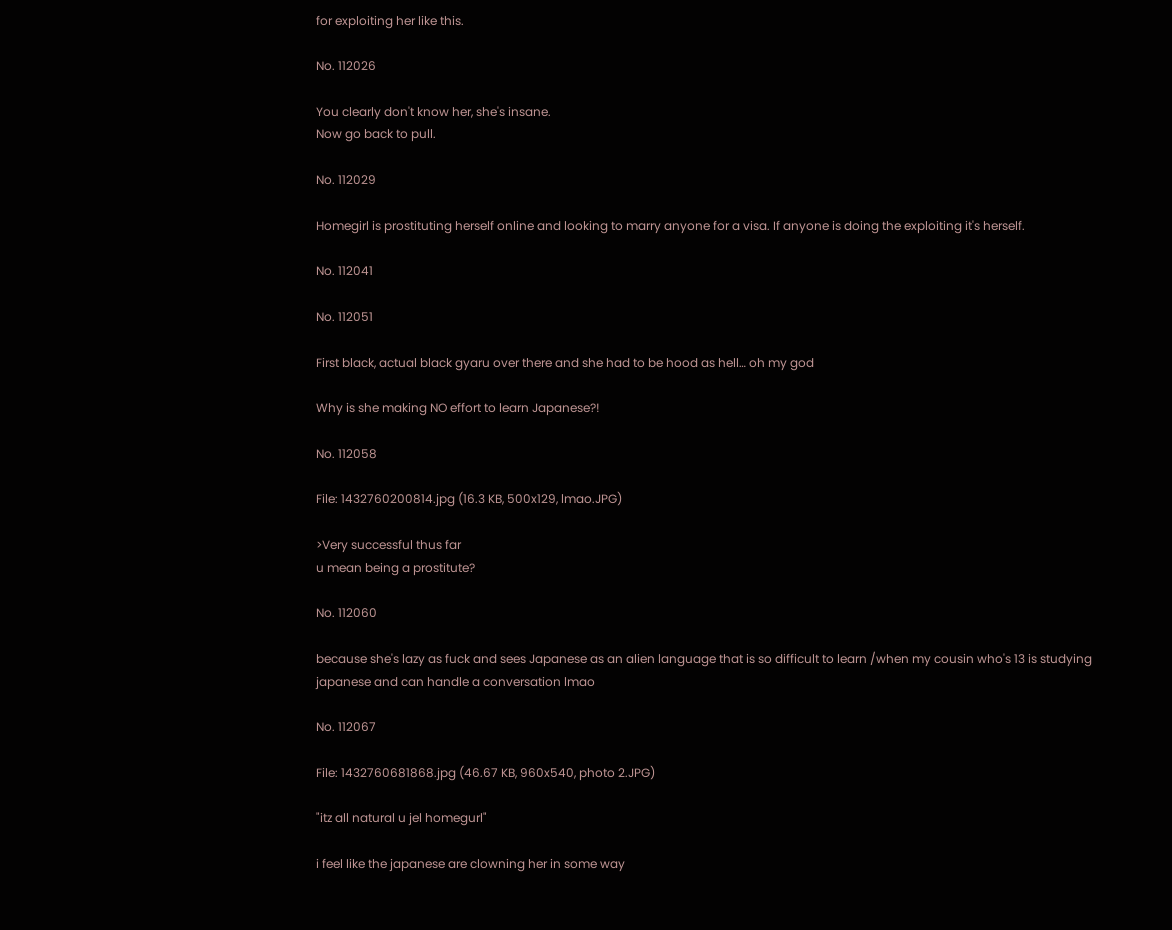for exploiting her like this.

No. 112026

You clearly don't know her, she's insane.
Now go back to pull.

No. 112029

Homegirl is prostituting herself online and looking to marry anyone for a visa. If anyone is doing the exploiting it's herself.

No. 112041

No. 112051

First black, actual black gyaru over there and she had to be hood as hell… oh my god

Why is she making NO effort to learn Japanese?!

No. 112058

File: 1432760200814.jpg (16.3 KB, 500x129, lmao.JPG)

>Very successful thus far
u mean being a prostitute?

No. 112060

because she's lazy as fuck and sees Japanese as an alien language that is so difficult to learn /when my cousin who's 13 is studying japanese and can handle a conversation lmao

No. 112067

File: 1432760681868.jpg (46.67 KB, 960x540, photo 2.JPG)

"itz all natural u jel homegurl"

i feel like the japanese are clowning her in some way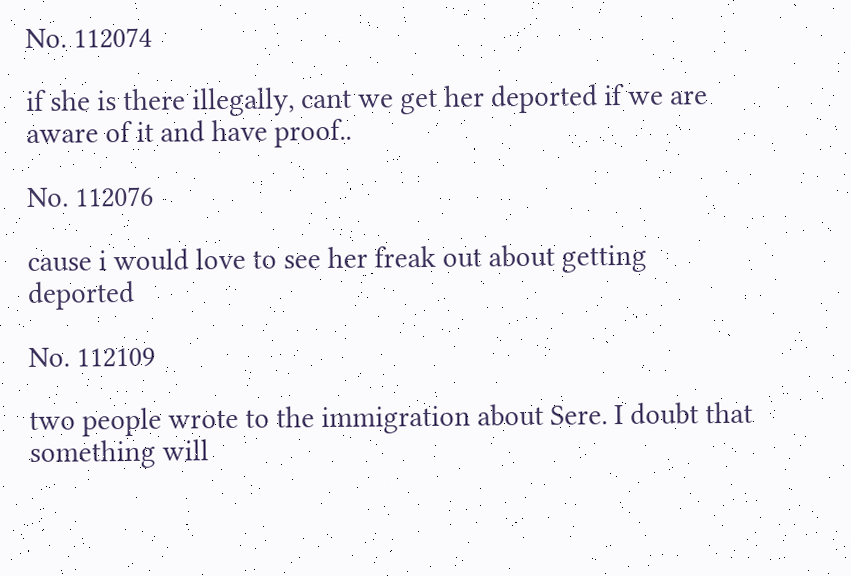No. 112074

if she is there illegally, cant we get her deported if we are aware of it and have proof..

No. 112076

cause i would love to see her freak out about getting deported

No. 112109

two people wrote to the immigration about Sere. I doubt that something will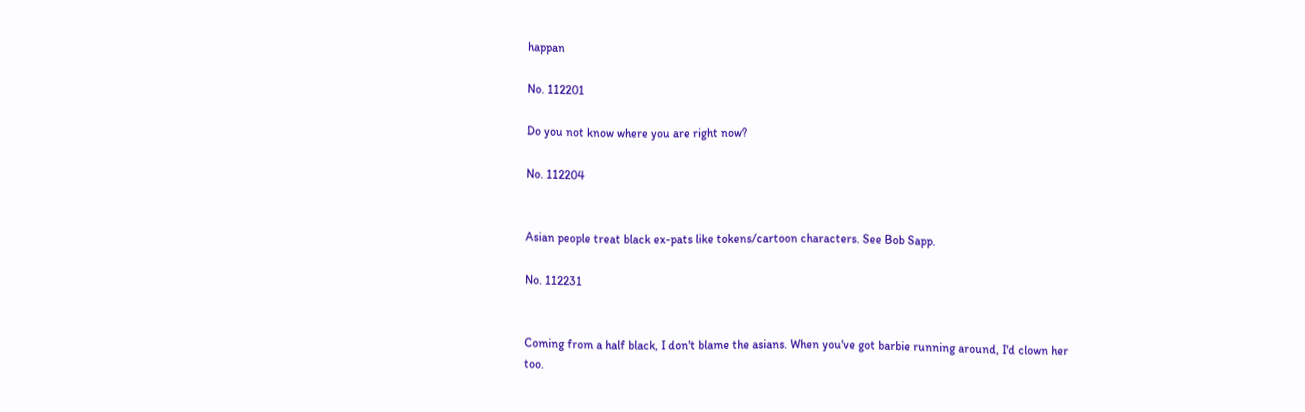happan

No. 112201

Do you not know where you are right now?

No. 112204


Asian people treat black ex-pats like tokens/cartoon characters. See Bob Sapp.

No. 112231


Coming from a half black, I don't blame the asians. When you've got barbie running around, I'd clown her too.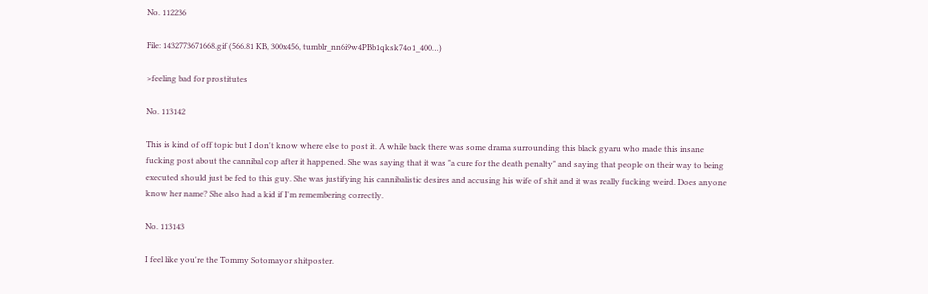No. 112236

File: 1432773671668.gif (566.81 KB, 300x456, tumblr_nn6i9w4PBb1qksk74o1_400…)

>feeling bad for prostitutes

No. 113142

This is kind of off topic but I don't know where else to post it. A while back there was some drama surrounding this black gyaru who made this insane fucking post about the cannibal cop after it happened. She was saying that it was "a cure for the death penalty" and saying that people on their way to being executed should just be fed to this guy. She was justifying his cannibalistic desires and accusing his wife of shit and it was really fucking weird. Does anyone know her name? She also had a kid if I'm remembering correctly.

No. 113143

I feel like you're the Tommy Sotomayor shitposter.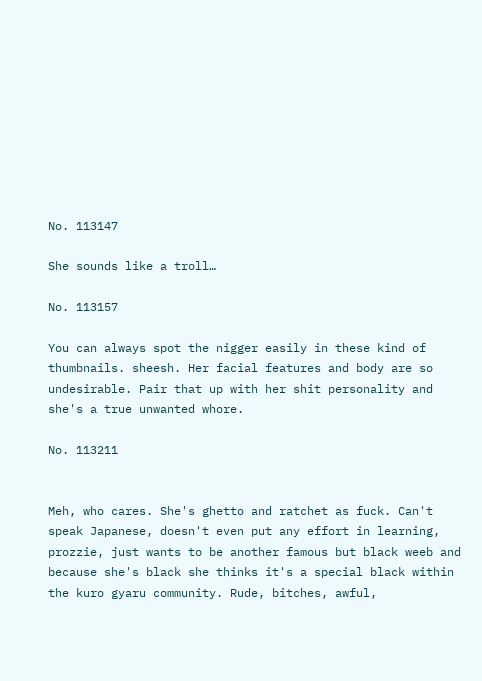No. 113147

She sounds like a troll…

No. 113157

You can always spot the nigger easily in these kind of thumbnails. sheesh. Her facial features and body are so undesirable. Pair that up with her shit personality and she's a true unwanted whore.

No. 113211


Meh, who cares. She's ghetto and ratchet as fuck. Can't speak Japanese, doesn't even put any effort in learning, prozzie, just wants to be another famous but black weeb and because she's black she thinks it's a special black within the kuro gyaru community. Rude, bitches, awful,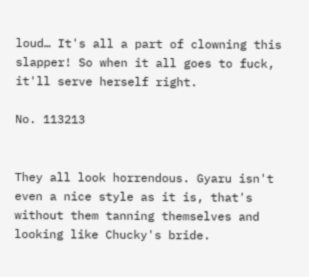loud… It's all a part of clowning this slapper! So when it all goes to fuck, it'll serve herself right.

No. 113213


They all look horrendous. Gyaru isn't even a nice style as it is, that's without them tanning themselves and looking like Chucky's bride.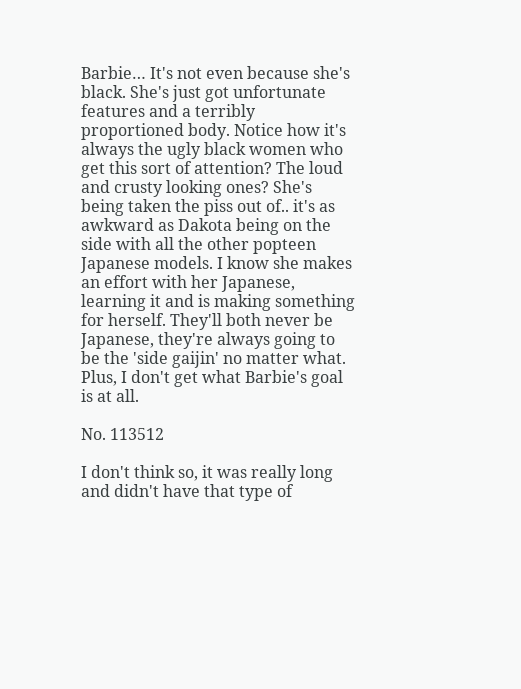Barbie… It's not even because she's black. She's just got unfortunate features and a terribly proportioned body. Notice how it's always the ugly black women who get this sort of attention? The loud and crusty looking ones? She's being taken the piss out of.. it's as awkward as Dakota being on the side with all the other popteen Japanese models. I know she makes an effort with her Japanese, learning it and is making something for herself. They'll both never be Japanese, they're always going to be the 'side gaijin' no matter what. Plus, I don't get what Barbie's goal is at all.

No. 113512

I don't think so, it was really long and didn't have that type of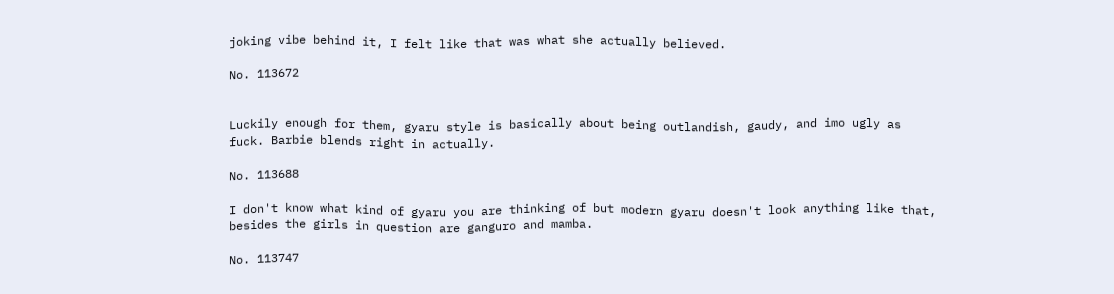joking vibe behind it, I felt like that was what she actually believed.

No. 113672


Luckily enough for them, gyaru style is basically about being outlandish, gaudy, and imo ugly as fuck. Barbie blends right in actually.

No. 113688

I don't know what kind of gyaru you are thinking of but modern gyaru doesn't look anything like that, besides the girls in question are ganguro and mamba.

No. 113747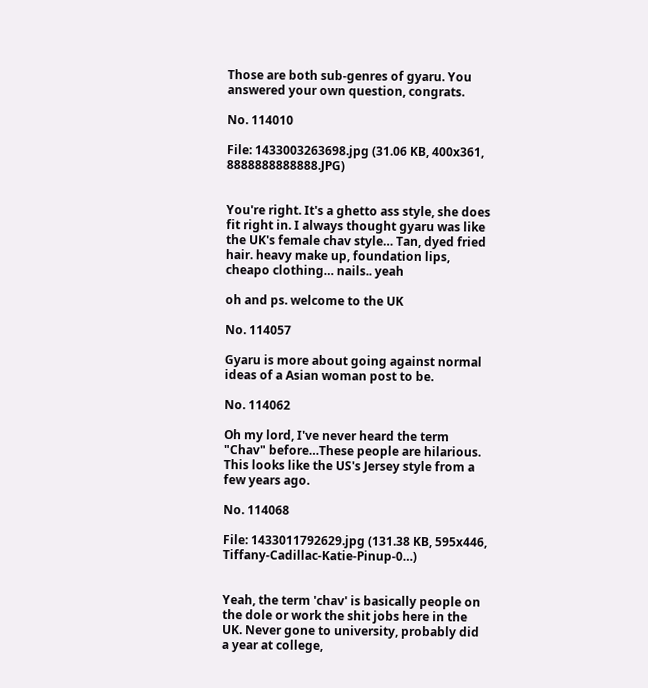Those are both sub-genres of gyaru. You answered your own question, congrats.

No. 114010

File: 1433003263698.jpg (31.06 KB, 400x361, 8888888888888.JPG)


You're right. It's a ghetto ass style, she does fit right in. I always thought gyaru was like the UK's female chav style… Tan, dyed fried hair. heavy make up, foundation lips, cheapo clothing… nails.. yeah

oh and ps. welcome to the UK

No. 114057

Gyaru is more about going against normal ideas of a Asian woman post to be.

No. 114062

Oh my lord, I've never heard the term "Chav" before…These people are hilarious. This looks like the US's Jersey style from a few years ago.

No. 114068

File: 1433011792629.jpg (131.38 KB, 595x446, Tiffany-Cadillac-Katie-Pinup-0…)


Yeah, the term 'chav' is basically people on the dole or work the shit jobs here in the UK. Never gone to university, probably did a year at college,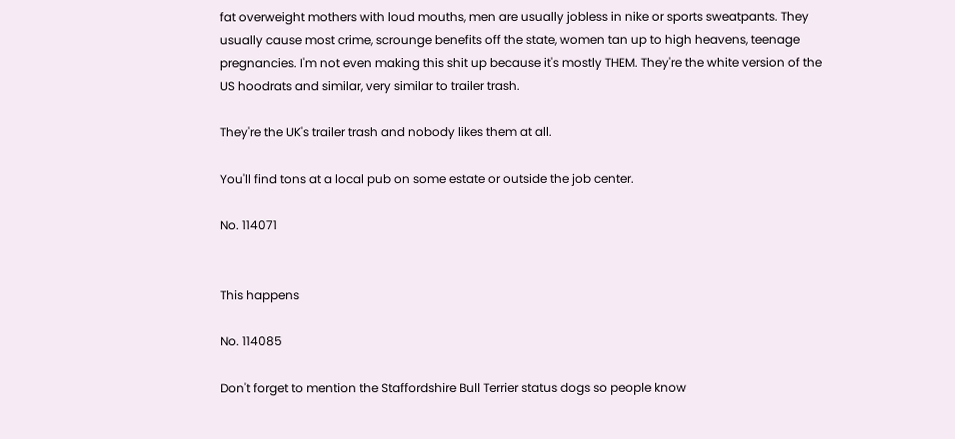fat overweight mothers with loud mouths, men are usually jobless in nike or sports sweatpants. They usually cause most crime, scrounge benefits off the state, women tan up to high heavens, teenage pregnancies. I'm not even making this shit up because it's mostly THEM. They're the white version of the US hoodrats and similar, very similar to trailer trash.

They're the UK's trailer trash and nobody likes them at all.

You'll find tons at a local pub on some estate or outside the job center.

No. 114071


This happens

No. 114085

Don't forget to mention the Staffordshire Bull Terrier status dogs so people know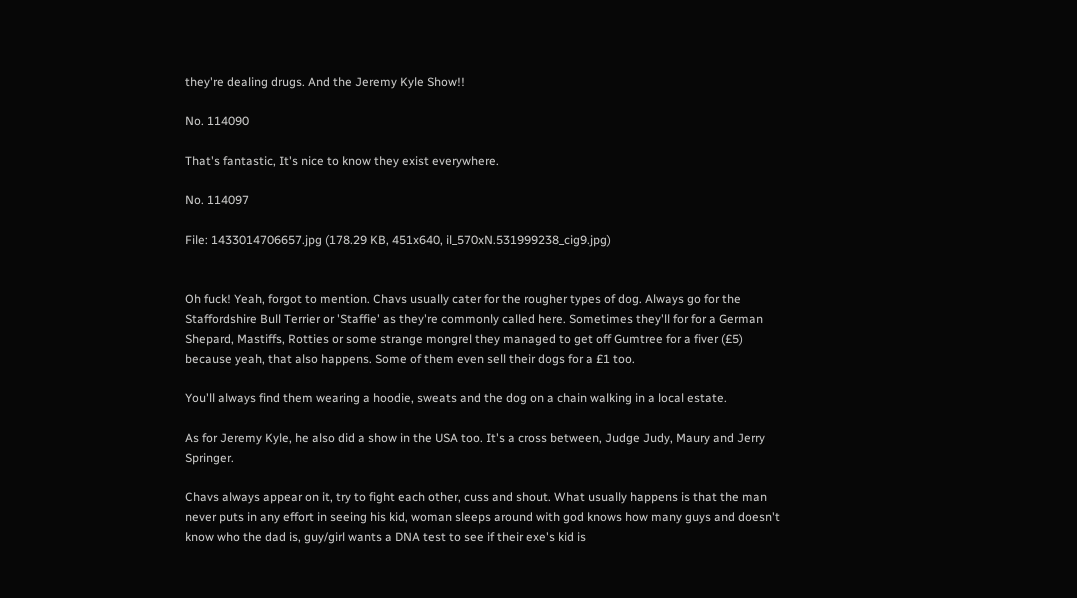they're dealing drugs. And the Jeremy Kyle Show!!

No. 114090

That's fantastic, It's nice to know they exist everywhere.

No. 114097

File: 1433014706657.jpg (178.29 KB, 451x640, il_570xN.531999238_cig9.jpg)


Oh fuck! Yeah, forgot to mention. Chavs usually cater for the rougher types of dog. Always go for the Staffordshire Bull Terrier or 'Staffie' as they're commonly called here. Sometimes they'll for for a German Shepard, Mastiffs, Rotties or some strange mongrel they managed to get off Gumtree for a fiver (£5) because yeah, that also happens. Some of them even sell their dogs for a £1 too.

You'll always find them wearing a hoodie, sweats and the dog on a chain walking in a local estate.

As for Jeremy Kyle, he also did a show in the USA too. It's a cross between, Judge Judy, Maury and Jerry Springer.

Chavs always appear on it, try to fight each other, cuss and shout. What usually happens is that the man never puts in any effort in seeing his kid, woman sleeps around with god knows how many guys and doesn't know who the dad is, guy/girl wants a DNA test to see if their exe's kid is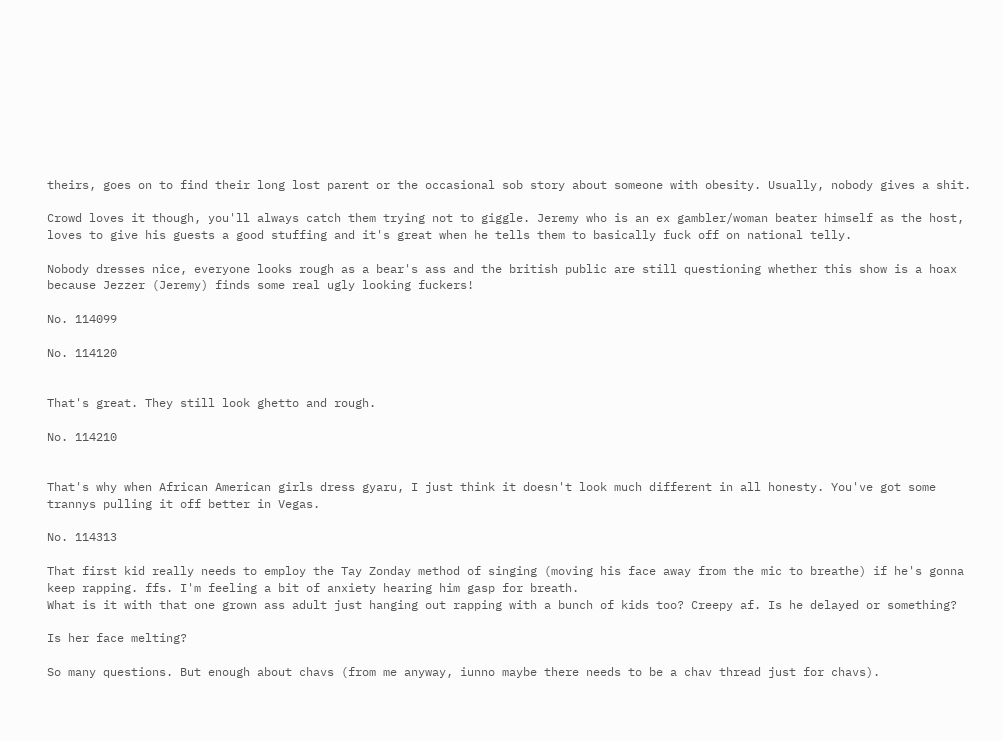theirs, goes on to find their long lost parent or the occasional sob story about someone with obesity. Usually, nobody gives a shit.

Crowd loves it though, you'll always catch them trying not to giggle. Jeremy who is an ex gambler/woman beater himself as the host, loves to give his guests a good stuffing and it's great when he tells them to basically fuck off on national telly.

Nobody dresses nice, everyone looks rough as a bear's ass and the british public are still questioning whether this show is a hoax because Jezzer (Jeremy) finds some real ugly looking fuckers!

No. 114099

No. 114120


That's great. They still look ghetto and rough.

No. 114210


That's why when African American girls dress gyaru, I just think it doesn't look much different in all honesty. You've got some trannys pulling it off better in Vegas.

No. 114313

That first kid really needs to employ the Tay Zonday method of singing (moving his face away from the mic to breathe) if he's gonna keep rapping. ffs. I'm feeling a bit of anxiety hearing him gasp for breath.
What is it with that one grown ass adult just hanging out rapping with a bunch of kids too? Creepy af. Is he delayed or something?

Is her face melting?

So many questions. But enough about chavs (from me anyway, iunno maybe there needs to be a chav thread just for chavs).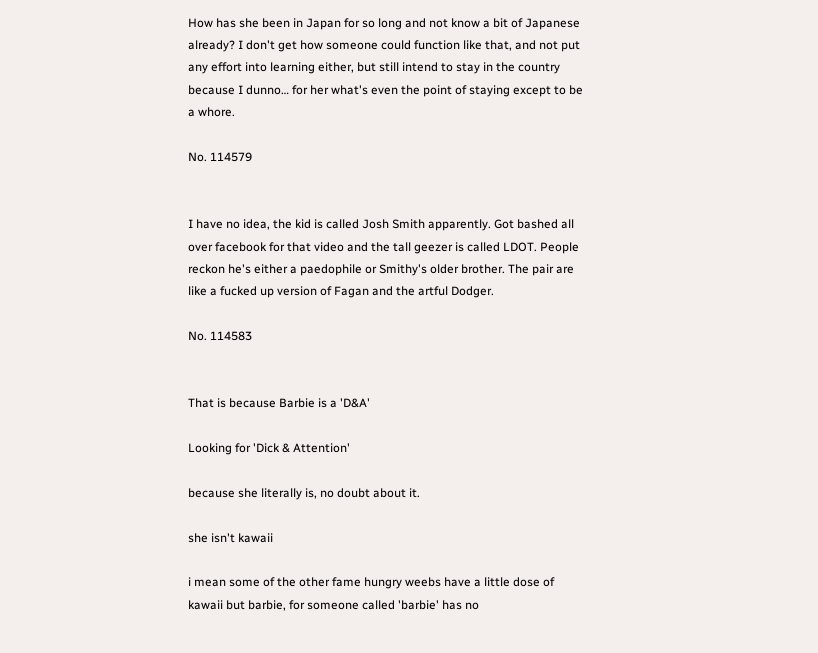How has she been in Japan for so long and not know a bit of Japanese already? I don't get how someone could function like that, and not put any effort into learning either, but still intend to stay in the country because I dunno… for her what's even the point of staying except to be a whore.

No. 114579


I have no idea, the kid is called Josh Smith apparently. Got bashed all over facebook for that video and the tall geezer is called LDOT. People reckon he's either a paedophile or Smithy's older brother. The pair are like a fucked up version of Fagan and the artful Dodger.

No. 114583


That is because Barbie is a 'D&A'

Looking for 'Dick & Attention'

because she literally is, no doubt about it.

she isn't kawaii

i mean some of the other fame hungry weebs have a little dose of kawaii but barbie, for someone called 'barbie' has no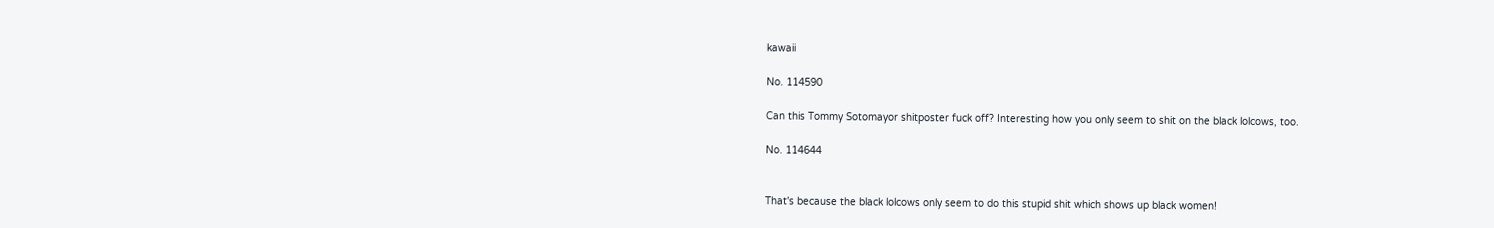kawaii

No. 114590

Can this Tommy Sotomayor shitposter fuck off? Interesting how you only seem to shit on the black lolcows, too.

No. 114644


That's because the black lolcows only seem to do this stupid shit which shows up black women!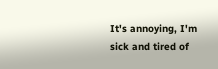It's annoying, I'm sick and tired of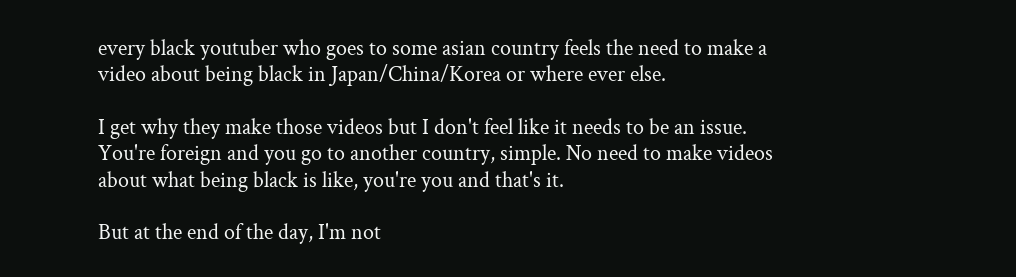every black youtuber who goes to some asian country feels the need to make a video about being black in Japan/China/Korea or where ever else.

I get why they make those videos but I don't feel like it needs to be an issue. You're foreign and you go to another country, simple. No need to make videos about what being black is like, you're you and that's it.

But at the end of the day, I'm not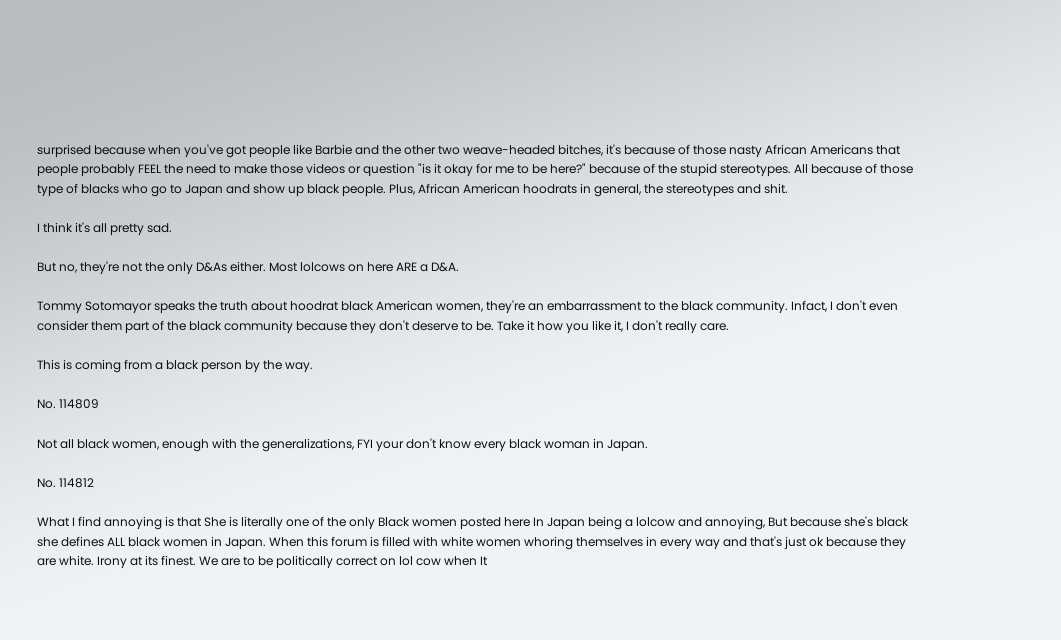surprised because when you've got people like Barbie and the other two weave-headed bitches, it's because of those nasty African Americans that people probably FEEL the need to make those videos or question "is it okay for me to be here?" because of the stupid stereotypes. All because of those type of blacks who go to Japan and show up black people. Plus, African American hoodrats in general, the stereotypes and shit.

I think it's all pretty sad.

But no, they're not the only D&As either. Most lolcows on here ARE a D&A.

Tommy Sotomayor speaks the truth about hoodrat black American women, they're an embarrassment to the black community. Infact, I don't even consider them part of the black community because they don't deserve to be. Take it how you like it, I don't really care.

This is coming from a black person by the way.

No. 114809

Not all black women, enough with the generalizations, FYI your don't know every black woman in Japan.

No. 114812

What I find annoying is that She is literally one of the only Black women posted here In Japan being a lolcow and annoying, But because she's black she defines ALL black women in Japan. When this forum is filled with white women whoring themselves in every way and that's just ok because they are white. Irony at its finest. We are to be politically correct on lol cow when It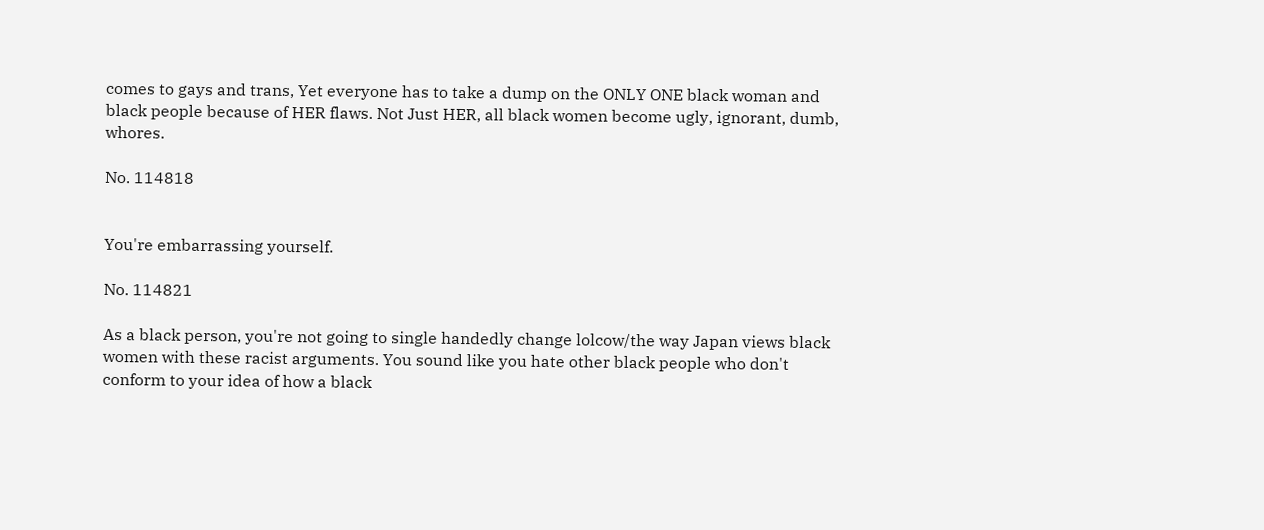comes to gays and trans, Yet everyone has to take a dump on the ONLY ONE black woman and black people because of HER flaws. Not Just HER, all black women become ugly, ignorant, dumb, whores.

No. 114818


You're embarrassing yourself.

No. 114821

As a black person, you're not going to single handedly change lolcow/the way Japan views black women with these racist arguments. You sound like you hate other black people who don't conform to your idea of how a black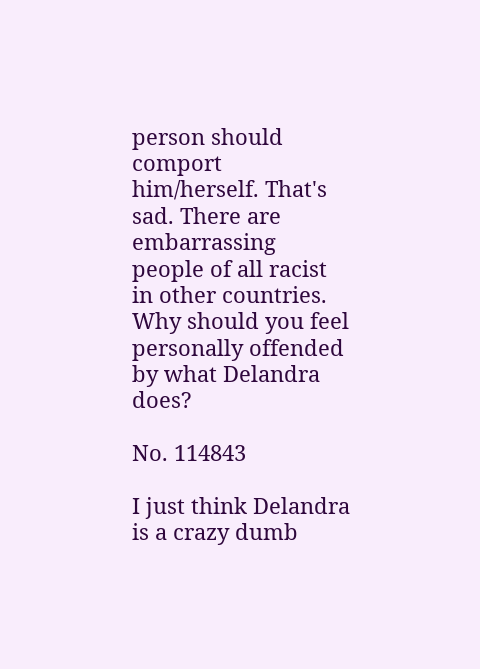person should comport him/herself. That's sad. There are embarrassing people of all racist in other countries. Why should you feel personally offended by what Delandra does?

No. 114843

I just think Delandra is a crazy dumb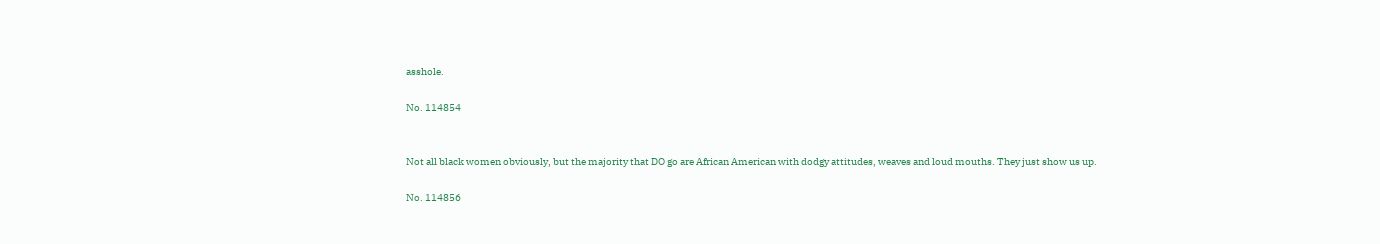asshole.

No. 114854


Not all black women obviously, but the majority that DO go are African American with dodgy attitudes, weaves and loud mouths. They just show us up.

No. 114856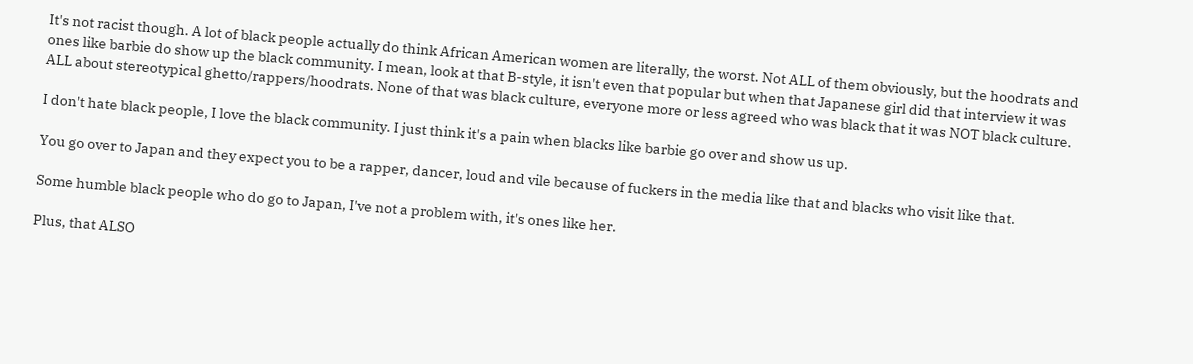It's not racist though. A lot of black people actually do think African American women are literally, the worst. Not ALL of them obviously, but the hoodrats and ones like barbie do show up the black community. I mean, look at that B-style, it isn't even that popular but when that Japanese girl did that interview it was ALL about stereotypical ghetto/rappers/hoodrats. None of that was black culture, everyone more or less agreed who was black that it was NOT black culture.

I don't hate black people, I love the black community. I just think it's a pain when blacks like barbie go over and show us up.

You go over to Japan and they expect you to be a rapper, dancer, loud and vile because of fuckers in the media like that and blacks who visit like that.

Some humble black people who do go to Japan, I've not a problem with, it's ones like her.

Plus, that ALSO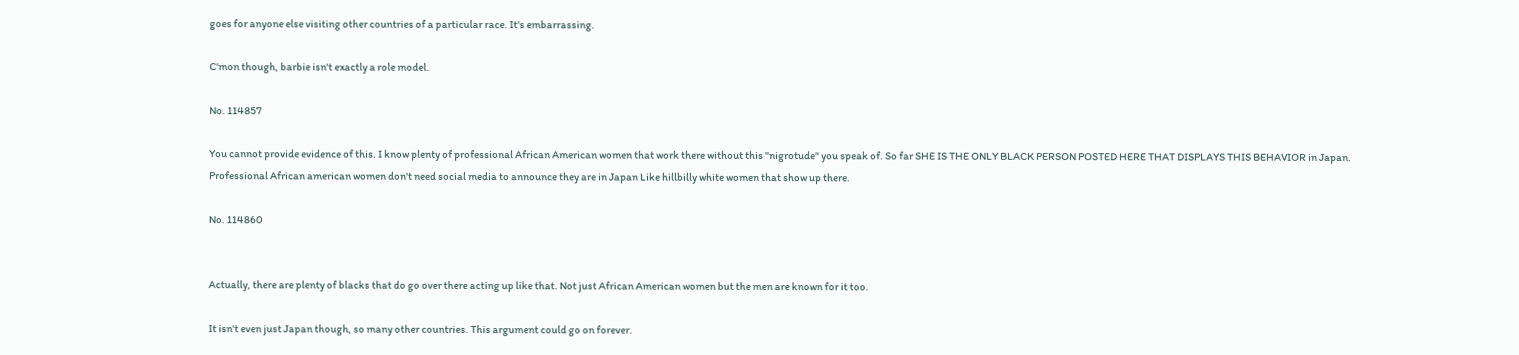goes for anyone else visiting other countries of a particular race. It's embarrassing.

C'mon though, barbie isn't exactly a role model.

No. 114857

You cannot provide evidence of this. I know plenty of professional African American women that work there without this "nigrotude" you speak of. So far SHE IS THE ONLY BLACK PERSON POSTED HERE THAT DISPLAYS THIS BEHAVIOR in Japan.
Professional African american women don't need social media to announce they are in Japan Like hillbilly white women that show up there.

No. 114860


Actually, there are plenty of blacks that do go over there acting up like that. Not just African American women but the men are known for it too.

It isn't even just Japan though, so many other countries. This argument could go on forever.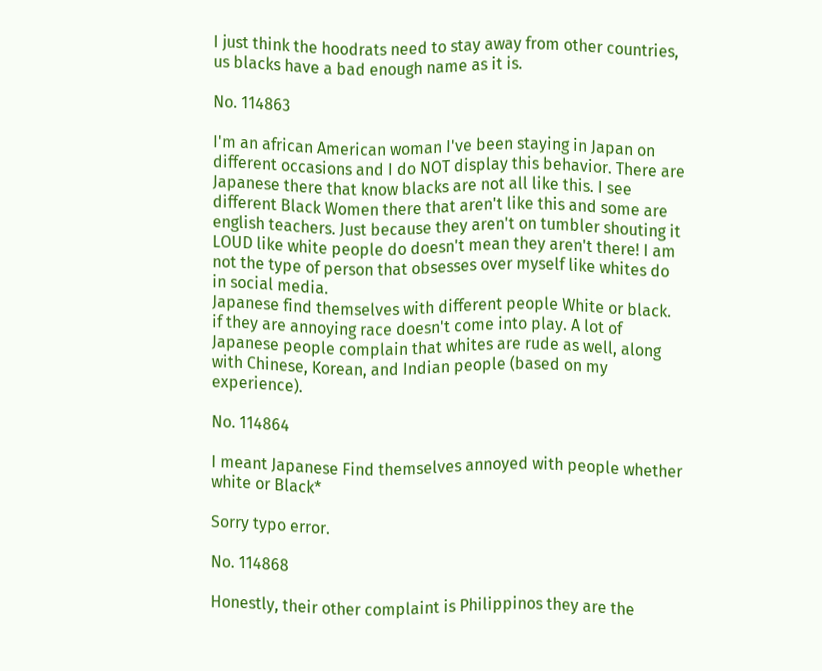I just think the hoodrats need to stay away from other countries, us blacks have a bad enough name as it is.

No. 114863

I'm an african American woman I've been staying in Japan on different occasions and I do NOT display this behavior. There are Japanese there that know blacks are not all like this. I see different Black Women there that aren't like this and some are english teachers. Just because they aren't on tumbler shouting it LOUD like white people do doesn't mean they aren't there! I am not the type of person that obsesses over myself like whites do in social media.
Japanese find themselves with different people White or black. if they are annoying race doesn't come into play. A lot of Japanese people complain that whites are rude as well, along with Chinese, Korean, and Indian people (based on my experience).

No. 114864

I meant Japanese Find themselves annoyed with people whether white or Black*

Sorry typo error.

No. 114868

Honestly, their other complaint is Philippinos they are the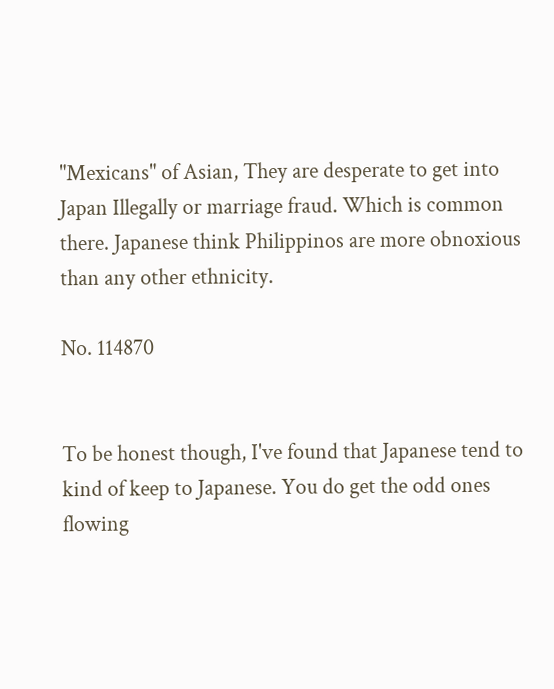"Mexicans" of Asian, They are desperate to get into Japan Illegally or marriage fraud. Which is common there. Japanese think Philippinos are more obnoxious than any other ethnicity.

No. 114870


To be honest though, I've found that Japanese tend to kind of keep to Japanese. You do get the odd ones flowing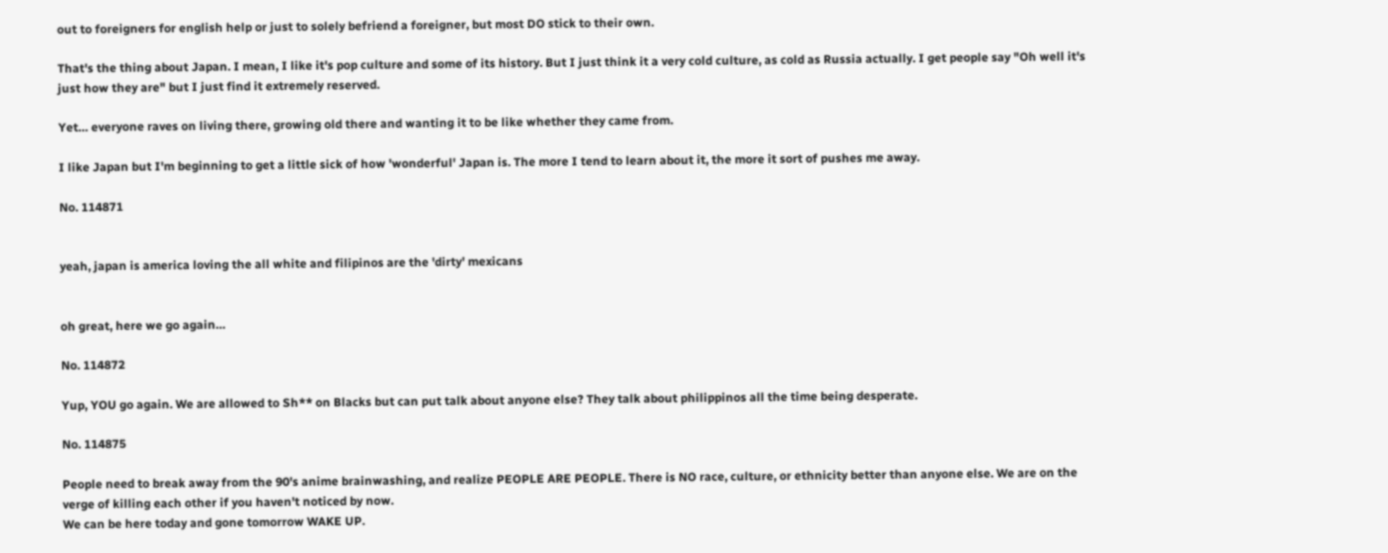out to foreigners for english help or just to solely befriend a foreigner, but most DO stick to their own.

That's the thing about Japan. I mean, I like it's pop culture and some of its history. But I just think it a very cold culture, as cold as Russia actually. I get people say "Oh well it's just how they are" but I just find it extremely reserved.

Yet… everyone raves on living there, growing old there and wanting it to be like whether they came from.

I like Japan but I'm beginning to get a little sick of how 'wonderful' Japan is. The more I tend to learn about it, the more it sort of pushes me away.

No. 114871


yeah, japan is america loving the all white and filipinos are the 'dirty' mexicans


oh great, here we go again…

No. 114872

Yup, YOU go again. We are allowed to Sh** on Blacks but can put talk about anyone else? They talk about philippinos all the time being desperate.

No. 114875

People need to break away from the 90's anime brainwashing, and realize PEOPLE ARE PEOPLE. There is NO race, culture, or ethnicity better than anyone else. We are on the verge of killing each other if you haven't noticed by now.
We can be here today and gone tomorrow WAKE UP.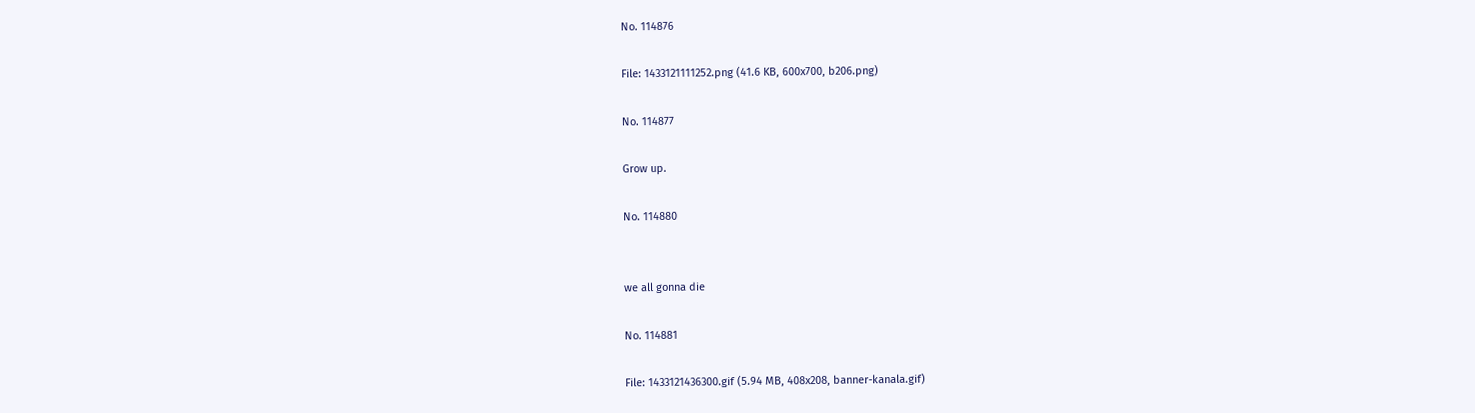No. 114876

File: 1433121111252.png (41.6 KB, 600x700, b206.png)

No. 114877

Grow up.

No. 114880


we all gonna die

No. 114881

File: 1433121436300.gif (5.94 MB, 408x208, banner-kanala.gif)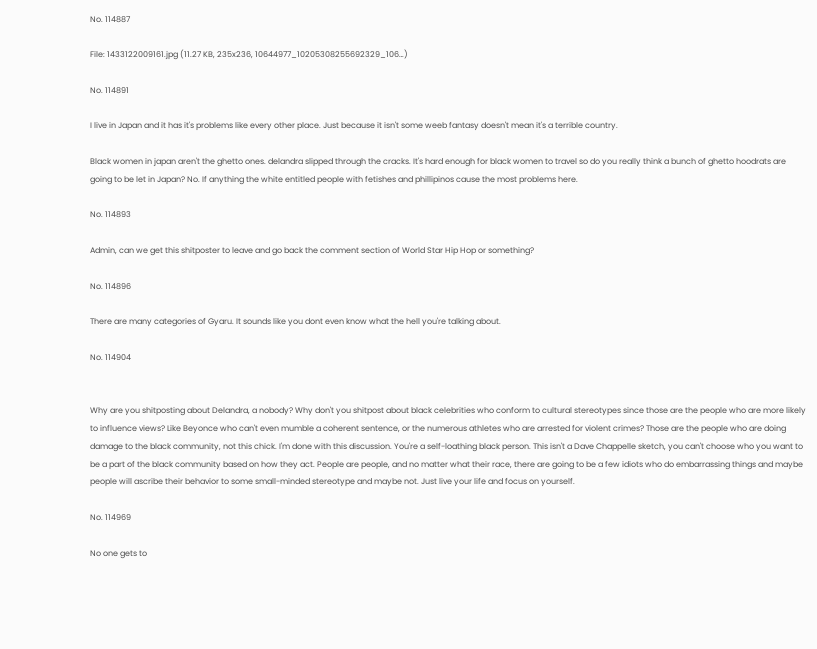No. 114887

File: 1433122009161.jpg (11.27 KB, 235x236, 10644977_10205308255692329_106…)

No. 114891

I live in Japan and it has it's problems like every other place. Just because it isn't some weeb fantasy doesn't mean it's a terrible country.

Black women in japan aren't the ghetto ones. delandra slipped through the cracks. It's hard enough for black women to travel so do you really think a bunch of ghetto hoodrats are going to be let in Japan? No. If anything the white entitled people with fetishes and phillipinos cause the most problems here.

No. 114893

Admin, can we get this shitposter to leave and go back the comment section of World Star Hip Hop or something?

No. 114896

There are many categories of Gyaru. It sounds like you dont even know what the hell you're talking about.

No. 114904


Why are you shitposting about Delandra, a nobody? Why don't you shitpost about black celebrities who conform to cultural stereotypes since those are the people who are more likely to influence views? Like Beyonce who can't even mumble a coherent sentence, or the numerous athletes who are arrested for violent crimes? Those are the people who are doing damage to the black community, not this chick. I'm done with this discussion. You're a self-loathing black person. This isn't a Dave Chappelle sketch, you can't choose who you want to be a part of the black community based on how they act. People are people, and no matter what their race, there are going to be a few idiots who do embarrassing things and maybe people will ascribe their behavior to some small-minded stereotype and maybe not. Just live your life and focus on yourself.

No. 114969

No one gets to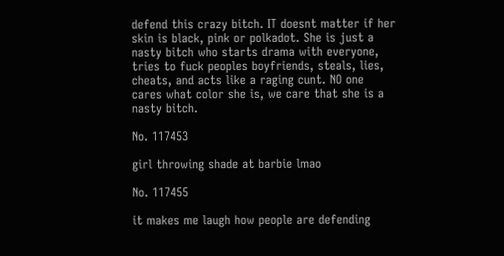defend this crazy bitch. IT doesnt matter if her skin is black, pink or polkadot. She is just a nasty bitch who starts drama with everyone, tries to fuck peoples boyfriends, steals, lies, cheats, and acts like a raging cunt. NO one cares what color she is, we care that she is a nasty bitch.

No. 117453

girl throwing shade at barbie lmao

No. 117455

it makes me laugh how people are defending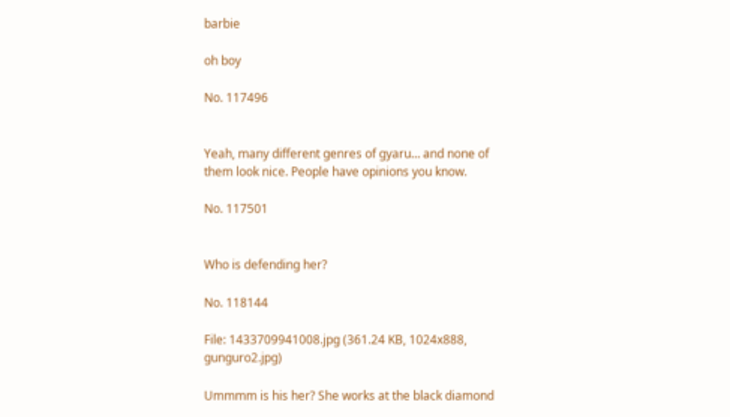barbie

oh boy

No. 117496


Yeah, many different genres of gyaru… and none of them look nice. People have opinions you know.

No. 117501


Who is defending her?

No. 118144

File: 1433709941008.jpg (361.24 KB, 1024x888, gunguro2.jpg)

Ummmm is his her? She works at the black diamond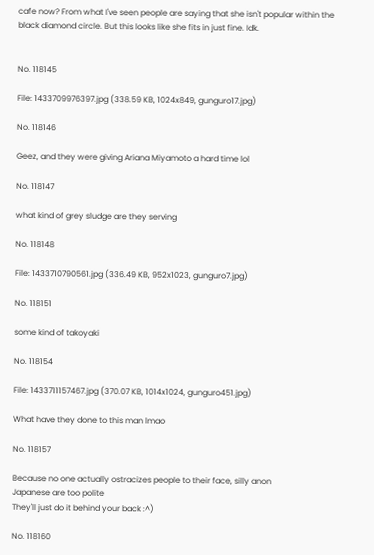cafe now? From what I've seen people are saying that she isn't popular within the black diamond circle. But this looks like she fits in just fine. Idk.


No. 118145

File: 1433709976397.jpg (338.59 KB, 1024x849, gunguro17.jpg)

No. 118146

Geez, and they were giving Ariana Miyamoto a hard time lol

No. 118147

what kind of grey sludge are they serving

No. 118148

File: 1433710790561.jpg (336.49 KB, 952x1023, gunguro7.jpg)

No. 118151

some kind of takoyaki

No. 118154

File: 1433711157467.jpg (370.07 KB, 1014x1024, gunguro451.jpg)

What have they done to this man lmao

No. 118157

Because no one actually ostracizes people to their face, silly anon
Japanese are too polite
They'll just do it behind your back :^)

No. 118160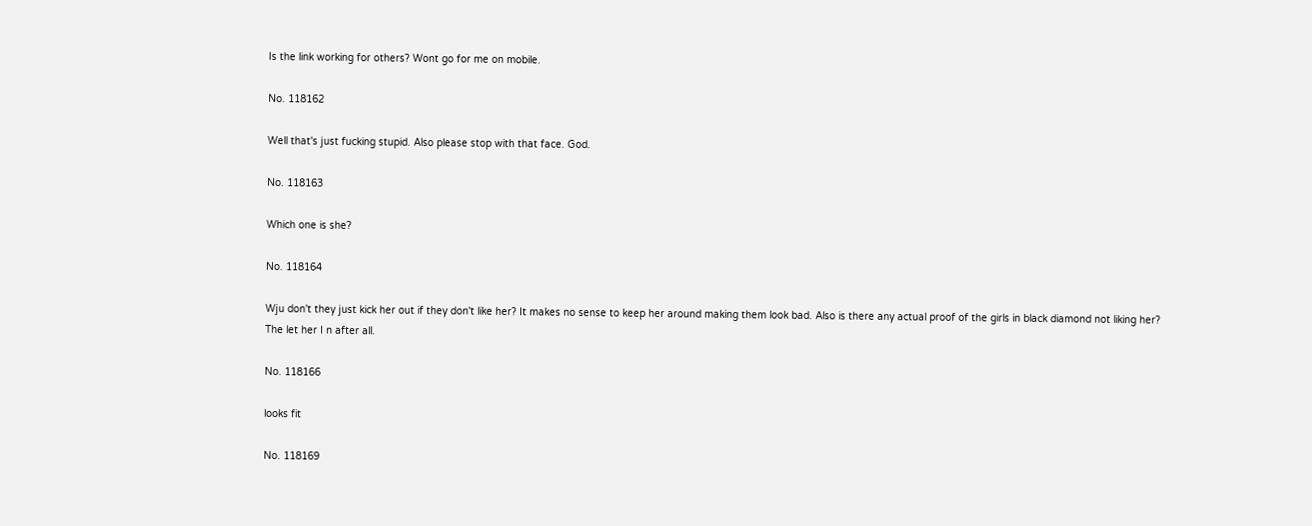Is the link working for others? Wont go for me on mobile.

No. 118162

Well that's just fucking stupid. Also please stop with that face. God.

No. 118163

Which one is she?

No. 118164

Wju don't they just kick her out if they don't like her? It makes no sense to keep her around making them look bad. Also is there any actual proof of the girls in black diamond not liking her? The let her I n after all.

No. 118166

looks fit

No. 118169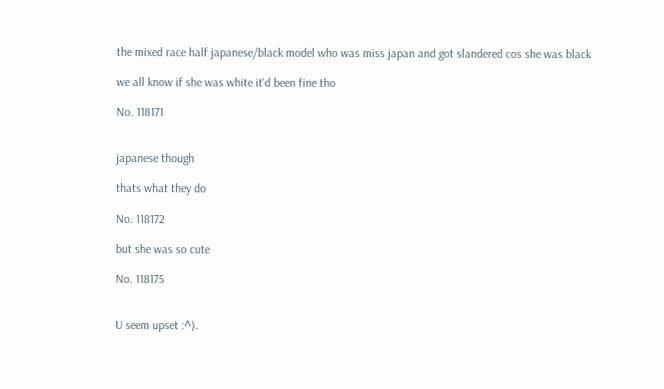the mixed race half japanese/black model who was miss japan and got slandered cos she was black

we all know if she was white it'd been fine tho

No. 118171


japanese though

thats what they do

No. 118172

but she was so cute

No. 118175


U seem upset :^).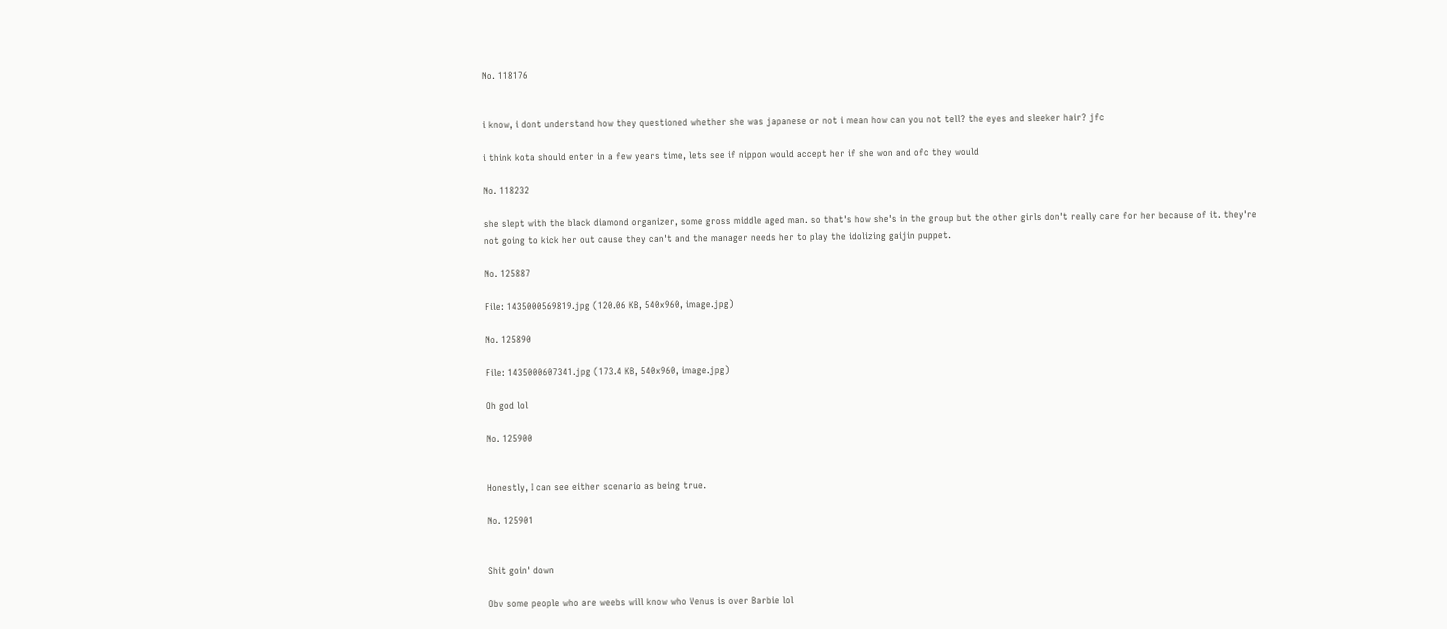No. 118176


i know, i dont understand how they questioned whether she was japanese or not i mean how can you not tell? the eyes and sleeker hair? jfc

i think kota should enter in a few years time, lets see if nippon would accept her if she won and ofc they would

No. 118232

she slept with the black diamond organizer, some gross middle aged man. so that's how she's in the group but the other girls don't really care for her because of it. they're not going to kick her out cause they can't and the manager needs her to play the idolizing gaijin puppet.

No. 125887

File: 1435000569819.jpg (120.06 KB, 540x960, image.jpg)

No. 125890

File: 1435000607341.jpg (173.4 KB, 540x960, image.jpg)

Oh god lol

No. 125900


Honestly, I can see either scenario as being true.

No. 125901


Shit goin' down

Obv some people who are weebs will know who Venus is over Barbie lol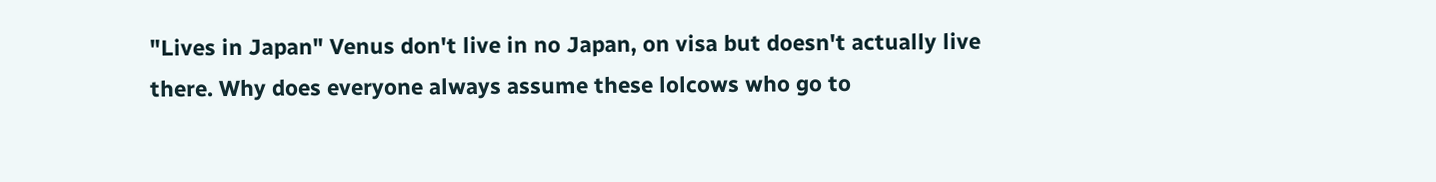"Lives in Japan" Venus don't live in no Japan, on visa but doesn't actually live there. Why does everyone always assume these lolcows who go to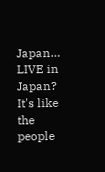Japan… LIVE in Japan? It's like the people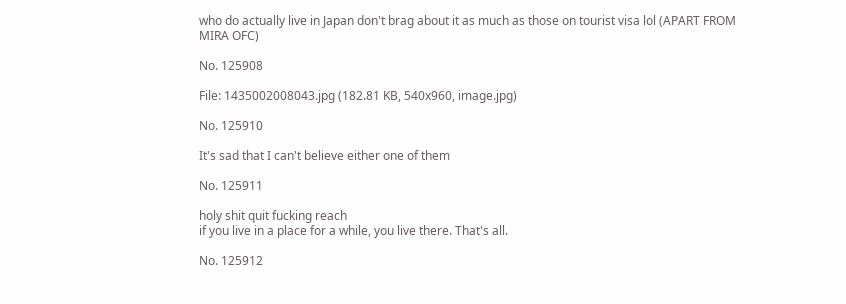who do actually live in Japan don't brag about it as much as those on tourist visa lol (APART FROM MIRA OFC)

No. 125908

File: 1435002008043.jpg (182.81 KB, 540x960, image.jpg)

No. 125910

It's sad that I can't believe either one of them

No. 125911

holy shit quit fucking reach
if you live in a place for a while, you live there. That's all.

No. 125912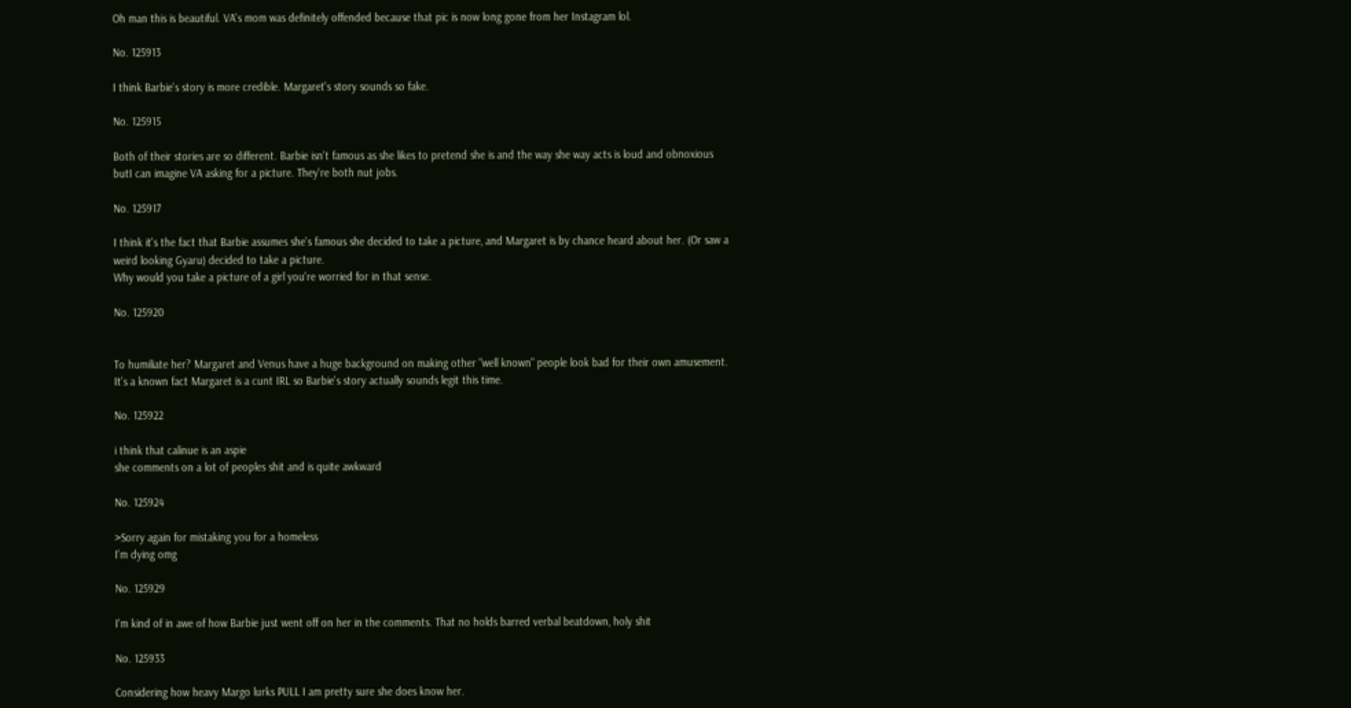Oh man this is beautiful. VA's mom was definitely offended because that pic is now long gone from her Instagram lol.

No. 125913

I think Barbie's story is more credible. Margaret's story sounds so fake.

No. 125915

Both of their stories are so different. Barbie isn't famous as she likes to pretend she is and the way she way acts is loud and obnoxious butI can imagine VA asking for a picture. They're both nut jobs.

No. 125917

I think it's the fact that Barbie assumes she's famous she decided to take a picture, and Margaret is by chance heard about her. (Or saw a weird looking Gyaru) decided to take a picture.
Why would you take a picture of a girl you're worried for in that sense.

No. 125920


To humiliate her? Margaret and Venus have a huge background on making other "well known" people look bad for their own amusement. It's a known fact Margaret is a cunt IRL so Barbie's story actually sounds legit this time.

No. 125922

i think that calinue is an aspie
she comments on a lot of peoples shit and is quite awkward

No. 125924

>Sorry again for mistaking you for a homeless
I'm dying omg

No. 125929

I'm kind of in awe of how Barbie just went off on her in the comments. That no holds barred verbal beatdown, holy shit

No. 125933

Considering how heavy Margo lurks PULL I am pretty sure she does know her.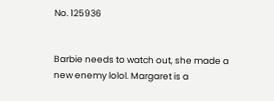No. 125936


Barbie needs to watch out, she made a new enemy lolol. Margaret is a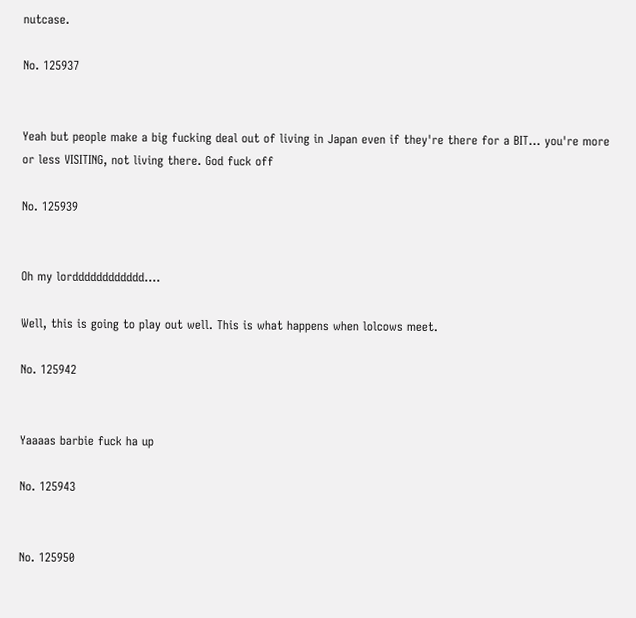nutcase.

No. 125937


Yeah but people make a big fucking deal out of living in Japan even if they're there for a BIT… you're more or less VISITING, not living there. God fuck off

No. 125939


Oh my lordddddddddddd….

Well, this is going to play out well. This is what happens when lolcows meet.

No. 125942


Yaaaas barbie fuck ha up

No. 125943


No. 125950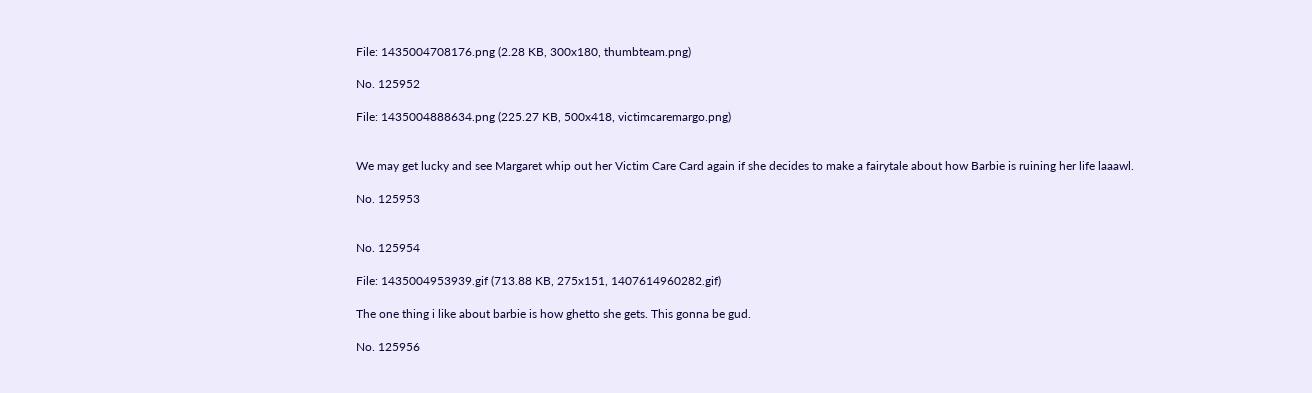File: 1435004708176.png (2.28 KB, 300x180, thumbteam.png)

No. 125952

File: 1435004888634.png (225.27 KB, 500x418, victimcaremargo.png)


We may get lucky and see Margaret whip out her Victim Care Card again if she decides to make a fairytale about how Barbie is ruining her life laaawl.

No. 125953


No. 125954

File: 1435004953939.gif (713.88 KB, 275x151, 1407614960282.gif)

The one thing i like about barbie is how ghetto she gets. This gonna be gud.

No. 125956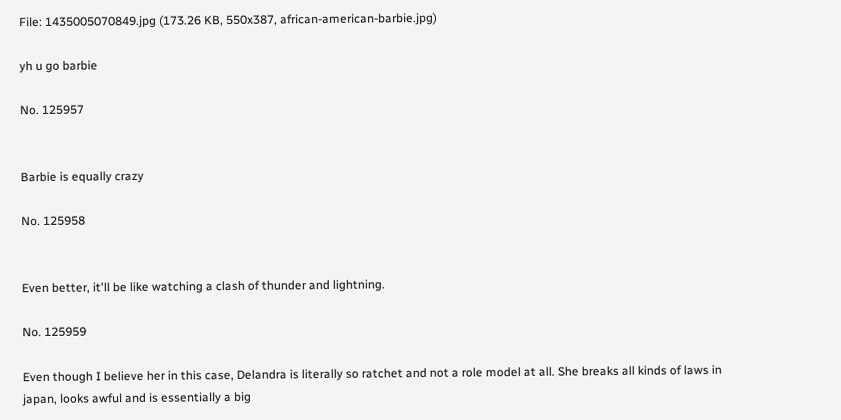File: 1435005070849.jpg (173.26 KB, 550x387, african-american-barbie.jpg)

yh u go barbie

No. 125957


Barbie is equally crazy

No. 125958


Even better, it'll be like watching a clash of thunder and lightning.

No. 125959

Even though I believe her in this case, Delandra is literally so ratchet and not a role model at all. She breaks all kinds of laws in japan, looks awful and is essentially a big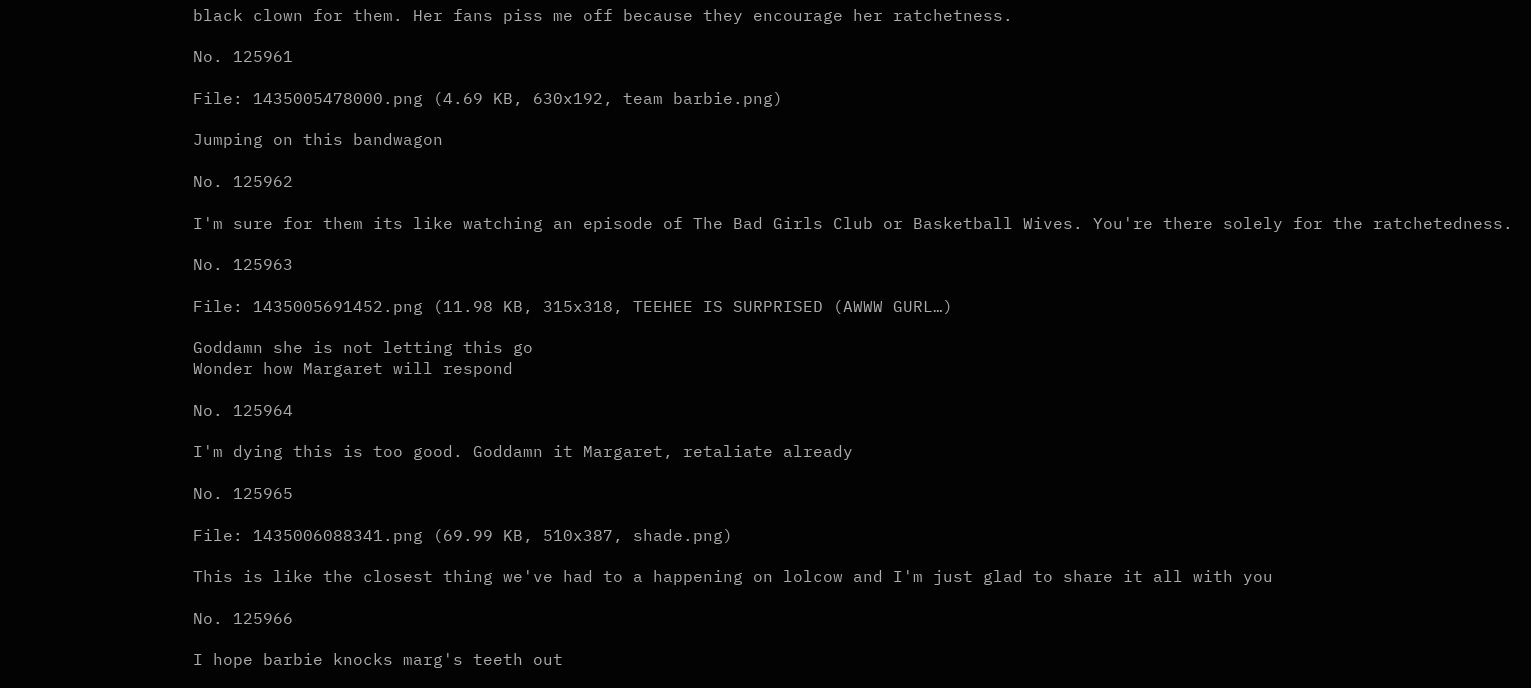black clown for them. Her fans piss me off because they encourage her ratchetness.

No. 125961

File: 1435005478000.png (4.69 KB, 630x192, team barbie.png)

Jumping on this bandwagon

No. 125962

I'm sure for them its like watching an episode of The Bad Girls Club or Basketball Wives. You're there solely for the ratchetedness.

No. 125963

File: 1435005691452.png (11.98 KB, 315x318, TEEHEE IS SURPRISED (AWWW GURL…)

Goddamn she is not letting this go
Wonder how Margaret will respond

No. 125964

I'm dying this is too good. Goddamn it Margaret, retaliate already

No. 125965

File: 1435006088341.png (69.99 KB, 510x387, shade.png)

This is like the closest thing we've had to a happening on lolcow and I'm just glad to share it all with you

No. 125966

I hope barbie knocks marg's teeth out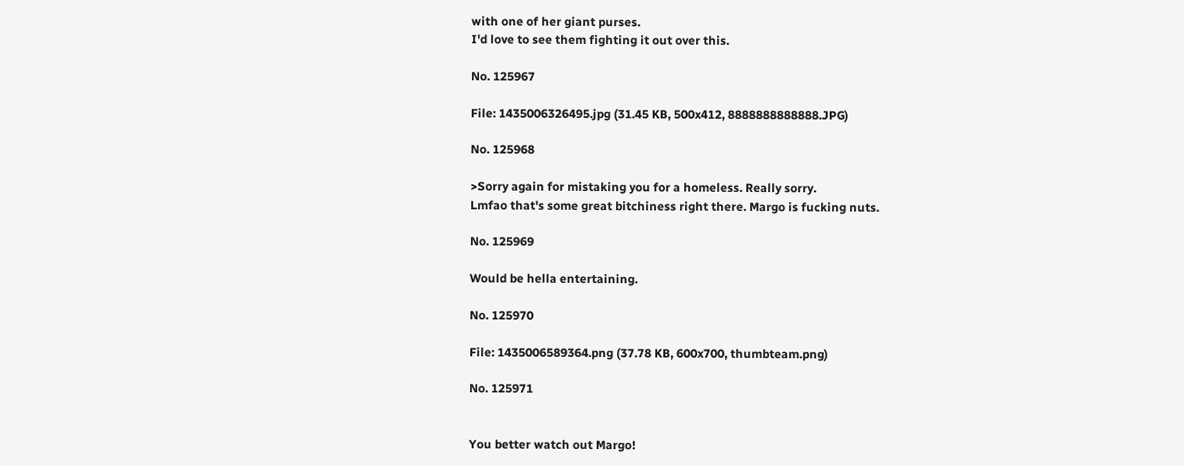with one of her giant purses.
I'd love to see them fighting it out over this.

No. 125967

File: 1435006326495.jpg (31.45 KB, 500x412, 8888888888888.JPG)

No. 125968

>Sorry again for mistaking you for a homeless. Really sorry.
Lmfao that's some great bitchiness right there. Margo is fucking nuts.

No. 125969

Would be hella entertaining.

No. 125970

File: 1435006589364.png (37.78 KB, 600x700, thumbteam.png)

No. 125971


You better watch out Margo!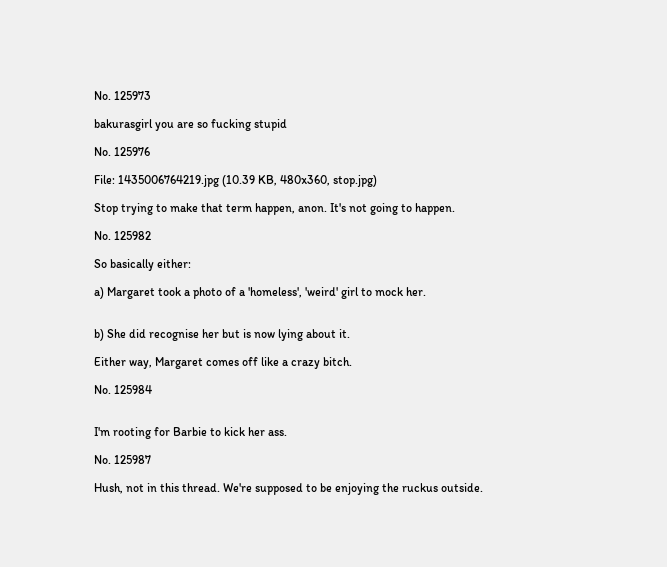No. 125973

bakurasgirl you are so fucking stupid

No. 125976

File: 1435006764219.jpg (10.39 KB, 480x360, stop.jpg)

Stop trying to make that term happen, anon. It's not going to happen.

No. 125982

So basically either:

a) Margaret took a photo of a 'homeless', 'weird' girl to mock her.


b) She did recognise her but is now lying about it.

Either way, Margaret comes off like a crazy bitch.

No. 125984


I'm rooting for Barbie to kick her ass.

No. 125987

Hush, not in this thread. We're supposed to be enjoying the ruckus outside.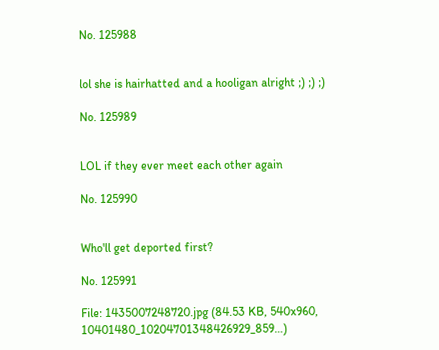No. 125988


lol she is hairhatted and a hooligan alright ;) ;) ;)

No. 125989


LOL if they ever meet each other again

No. 125990


Who'll get deported first?

No. 125991

File: 1435007248720.jpg (84.53 KB, 540x960, 10401480_10204701348426929_859…)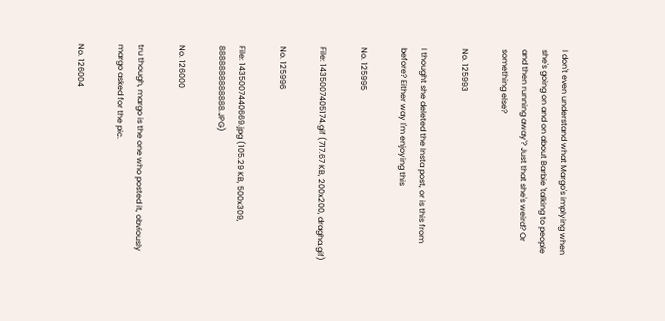I don't even understand what Margo's implying when she's going on and on about Barbie 'talking to people and then running away'? Just that she's weird? Or something else?

No. 125993

I thought she deleted the Insta post, or is this from before? Either way I'm enjoying this

No. 125995

File: 1435007405174.gif (717.67 KB, 200x200, dragha.gif)

No. 125996

File: 1435007440669.jpg (105.29 KB, 500x309, 8888888888888.JPG)

No. 126000

tru though, margo is the one who posted it, obviously margo asked for the pic.

No. 126004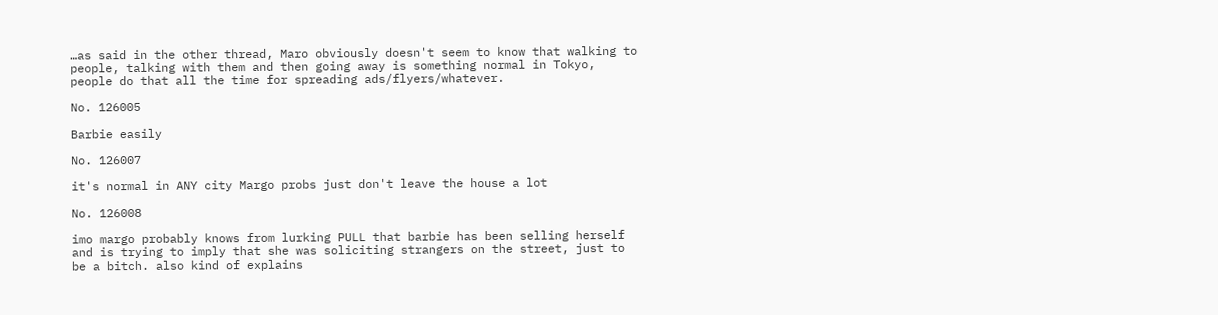…as said in the other thread, Maro obviously doesn't seem to know that walking to people, talking with them and then going away is something normal in Tokyo, people do that all the time for spreading ads/flyers/whatever.

No. 126005

Barbie easily

No. 126007

it's normal in ANY city Margo probs just don't leave the house a lot

No. 126008

imo margo probably knows from lurking PULL that barbie has been selling herself and is trying to imply that she was soliciting strangers on the street, just to be a bitch. also kind of explains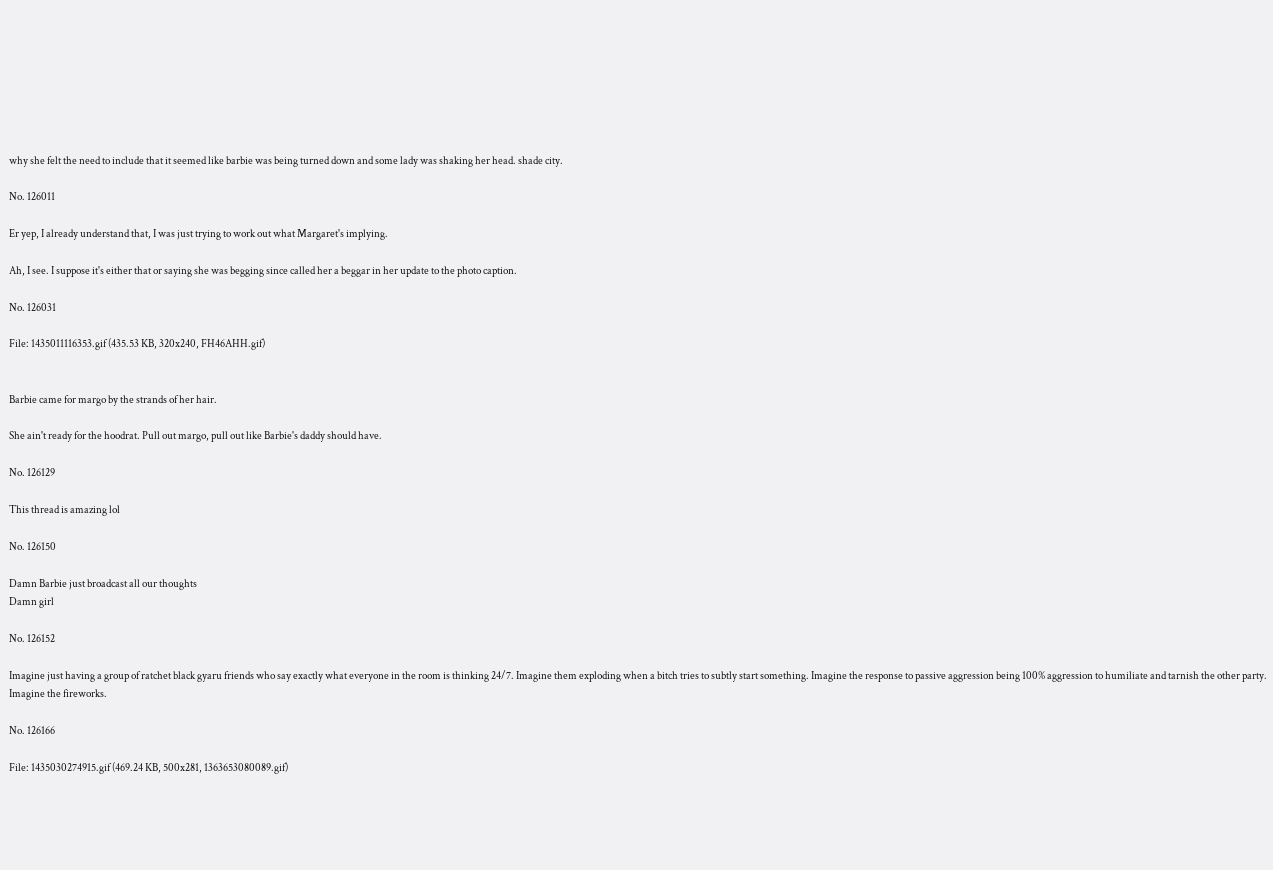why she felt the need to include that it seemed like barbie was being turned down and some lady was shaking her head. shade city.

No. 126011

Er yep, I already understand that, I was just trying to work out what Margaret's implying.

Ah, I see. I suppose it's either that or saying she was begging since called her a beggar in her update to the photo caption.

No. 126031

File: 1435011116353.gif (435.53 KB, 320x240, FH46AHH.gif)


Barbie came for margo by the strands of her hair.

She ain't ready for the hoodrat. Pull out margo, pull out like Barbie's daddy should have.

No. 126129

This thread is amazing lol

No. 126150

Damn Barbie just broadcast all our thoughts
Damn girl

No. 126152

Imagine just having a group of ratchet black gyaru friends who say exactly what everyone in the room is thinking 24/7. Imagine them exploding when a bitch tries to subtly start something. Imagine the response to passive aggression being 100% aggression to humiliate and tarnish the other party. Imagine the fireworks.

No. 126166

File: 1435030274915.gif (469.24 KB, 500x281, 1363653080089.gif)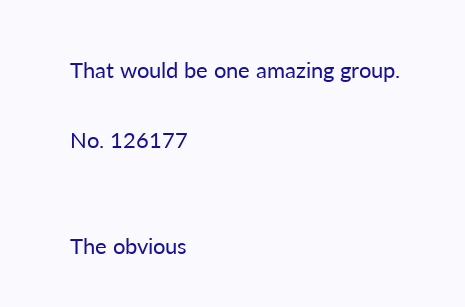That would be one amazing group.

No. 126177


The obvious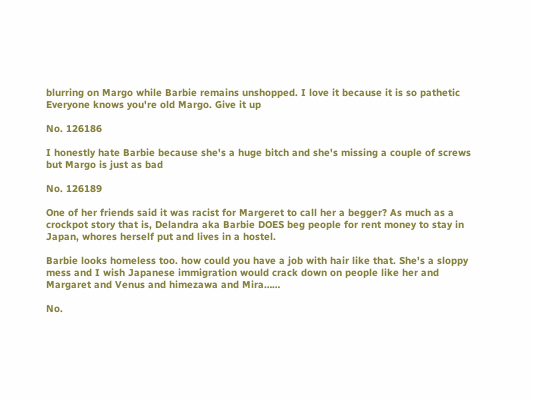blurring on Margo while Barbie remains unshopped. I love it because it is so pathetic
Everyone knows you're old Margo. Give it up

No. 126186

I honestly hate Barbie because she's a huge bitch and she's missing a couple of screws but Margo is just as bad

No. 126189

One of her friends said it was racist for Margeret to call her a begger? As much as a crockpot story that is, Delandra aka Barbie DOES beg people for rent money to stay in Japan, whores herself put and lives in a hostel.

Barbie looks homeless too. how could you have a job with hair like that. She's a sloppy mess and I wish Japanese immigration would crack down on people like her and Margaret and Venus and himezawa and Mira……

No.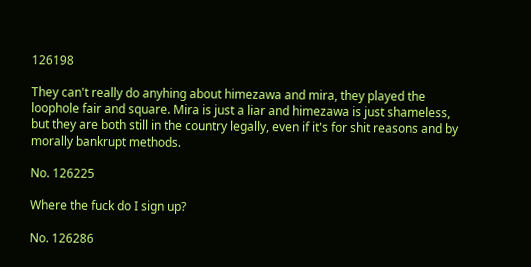126198

They can't really do anyhing about himezawa and mira, they played the loophole fair and square. Mira is just a liar and himezawa is just shameless, but they are both still in the country legally, even if it's for shit reasons and by morally bankrupt methods.

No. 126225

Where the fuck do I sign up?

No. 126286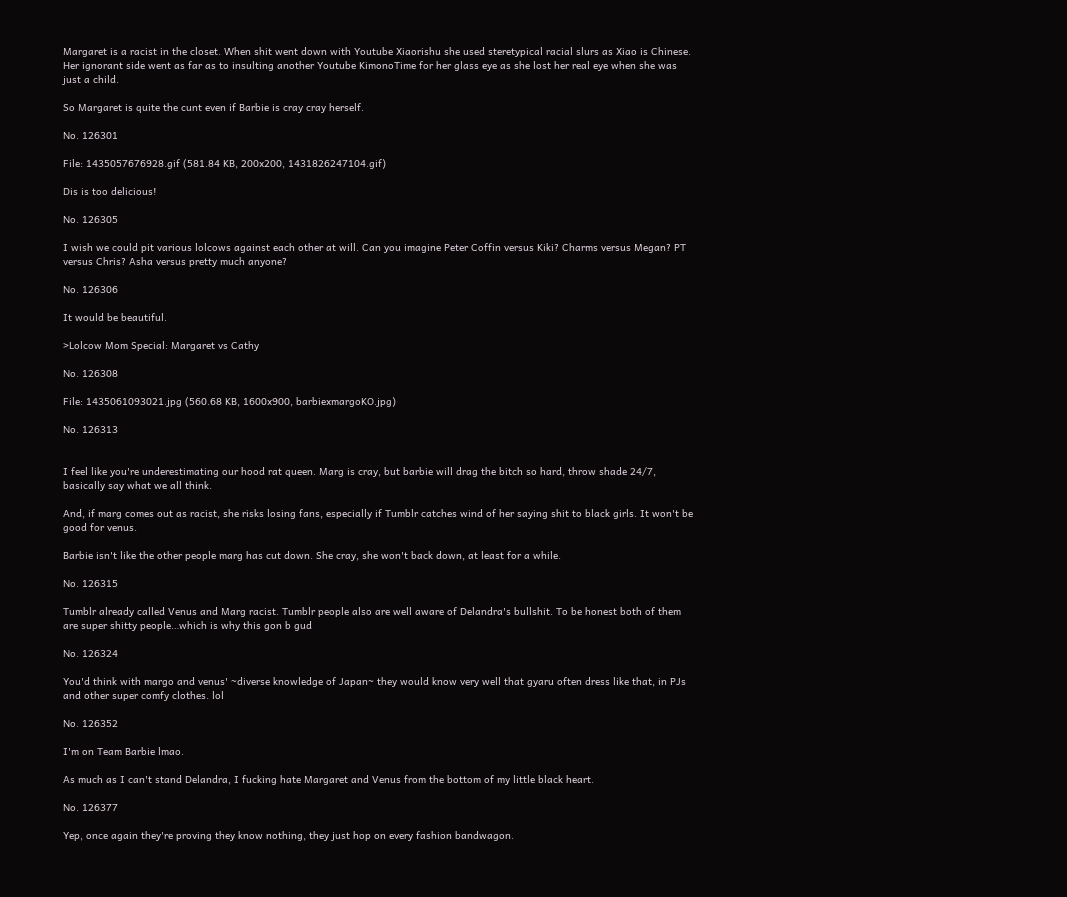Margaret is a racist in the closet. When shit went down with Youtube Xiaorishu she used steretypical racial slurs as Xiao is Chinese. Her ignorant side went as far as to insulting another Youtube KimonoTime for her glass eye as she lost her real eye when she was just a child.

So Margaret is quite the cunt even if Barbie is cray cray herself.

No. 126301

File: 1435057676928.gif (581.84 KB, 200x200, 1431826247104.gif)

Dis is too delicious!

No. 126305

I wish we could pit various lolcows against each other at will. Can you imagine Peter Coffin versus Kiki? Charms versus Megan? PT versus Chris? Asha versus pretty much anyone?

No. 126306

It would be beautiful.

>Lolcow Mom Special: Margaret vs Cathy

No. 126308

File: 1435061093021.jpg (560.68 KB, 1600x900, barbiexmargoKO.jpg)

No. 126313


I feel like you're underestimating our hood rat queen. Marg is cray, but barbie will drag the bitch so hard, throw shade 24/7, basically say what we all think.

And, if marg comes out as racist, she risks losing fans, especially if Tumblr catches wind of her saying shit to black girls. It won't be good for venus.

Barbie isn't like the other people marg has cut down. She cray, she won't back down, at least for a while.

No. 126315

Tumblr already called Venus and Marg racist. Tumblr people also are well aware of Delandra's bullshit. To be honest both of them are super shitty people…which is why this gon b gud

No. 126324

You'd think with margo and venus' ~diverse knowledge of Japan~ they would know very well that gyaru often dress like that, in PJs and other super comfy clothes. lol

No. 126352

I'm on Team Barbie lmao.

As much as I can't stand Delandra, I fucking hate Margaret and Venus from the bottom of my little black heart.

No. 126377

Yep, once again they're proving they know nothing, they just hop on every fashion bandwagon.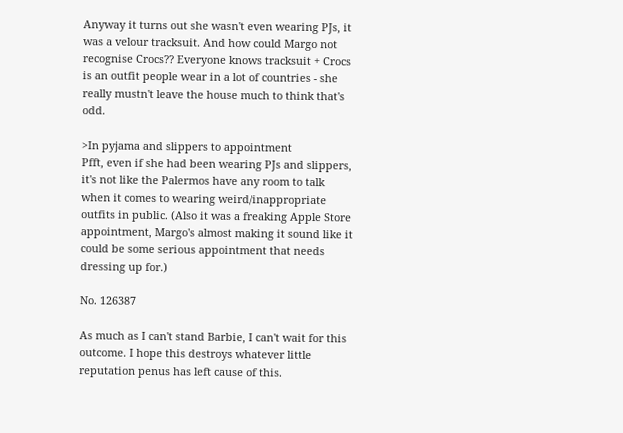Anyway it turns out she wasn't even wearing PJs, it was a velour tracksuit. And how could Margo not recognise Crocs?? Everyone knows tracksuit + Crocs is an outfit people wear in a lot of countries - she really mustn't leave the house much to think that's odd.

>In pyjama and slippers to appointment
Pfft, even if she had been wearing PJs and slippers, it's not like the Palermos have any room to talk when it comes to wearing weird/inappropriate outfits in public. (Also it was a freaking Apple Store appointment, Margo's almost making it sound like it could be some serious appointment that needs dressing up for.)

No. 126387

As much as I can't stand Barbie, I can't wait for this outcome. I hope this destroys whatever little reputation penus has left cause of this.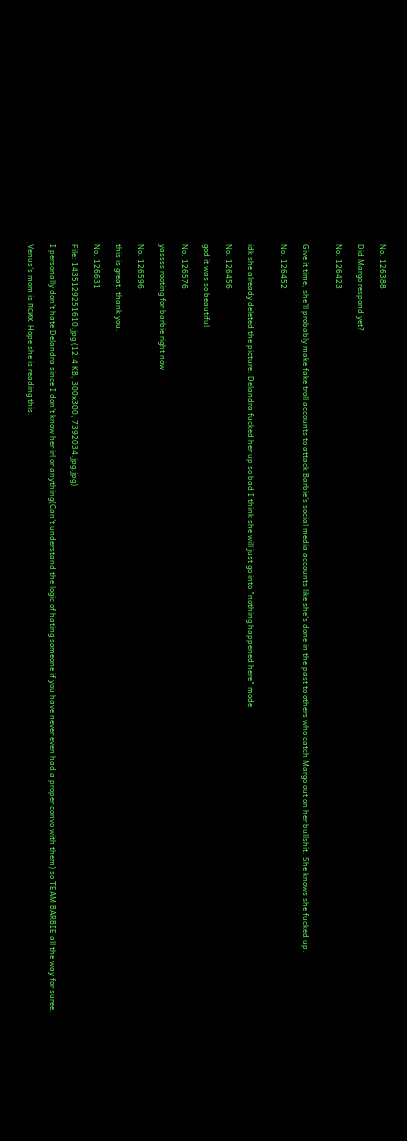No. 126388

Did Margo respond yet?

No. 126423


Give it time, she'll probably make fake troll accounts to attack Barbie's social media accounts like she's done in the past to others who catch Margo out on her bullshit. She knows she fucked up.

No. 126452


idk she already deleted the picture. Delandra fucked her up so bad I think she will just go into "nothing happened here" mode

No. 126456

god it was so beautiful

No. 126576

yassss rooting for barbie right now

No. 126596

this is great. thank you.

No. 126631

File: 1435129251610.jpg (12.4 KB, 300x300, 7392034.jpg.jpg)

I personally don't hate Delandra since I don't know her irl or anything(Can't understand the logic of hating someone if you have never even had a proper convo with them) so TEAM BARBIE all the way for suree.

Venus's mom is псих. Hope she is reading this.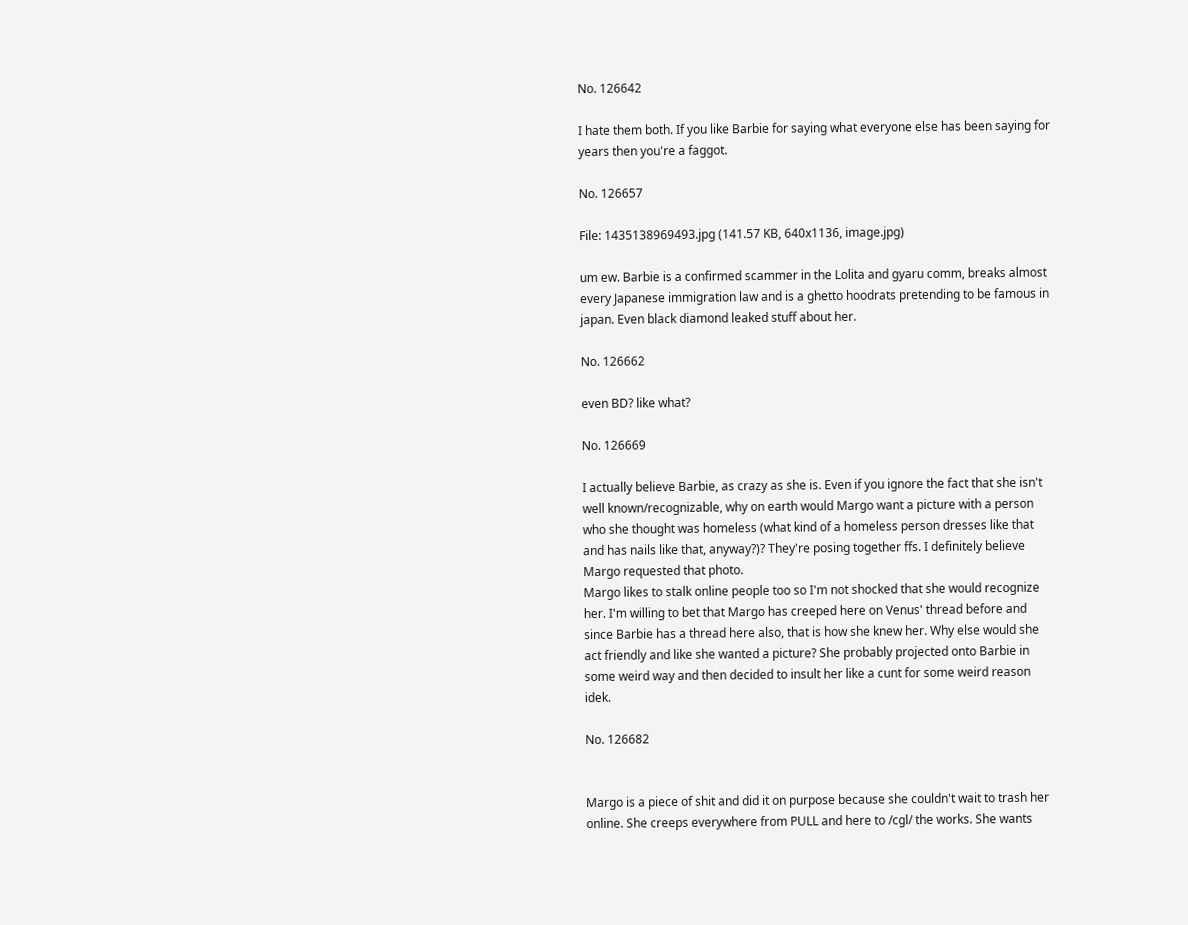No. 126642

I hate them both. If you like Barbie for saying what everyone else has been saying for years then you're a faggot.

No. 126657

File: 1435138969493.jpg (141.57 KB, 640x1136, image.jpg)

um ew. Barbie is a confirmed scammer in the Lolita and gyaru comm, breaks almost every Japanese immigration law and is a ghetto hoodrats pretending to be famous in japan. Even black diamond leaked stuff about her.

No. 126662

even BD? like what?

No. 126669

I actually believe Barbie, as crazy as she is. Even if you ignore the fact that she isn't well known/recognizable, why on earth would Margo want a picture with a person who she thought was homeless (what kind of a homeless person dresses like that and has nails like that, anyway?)? They're posing together ffs. I definitely believe Margo requested that photo.
Margo likes to stalk online people too so I'm not shocked that she would recognize her. I'm willing to bet that Margo has creeped here on Venus' thread before and since Barbie has a thread here also, that is how she knew her. Why else would she act friendly and like she wanted a picture? She probably projected onto Barbie in some weird way and then decided to insult her like a cunt for some weird reason idek.

No. 126682


Margo is a piece of shit and did it on purpose because she couldn't wait to trash her online. She creeps everywhere from PULL and here to /cgl/ the works. She wants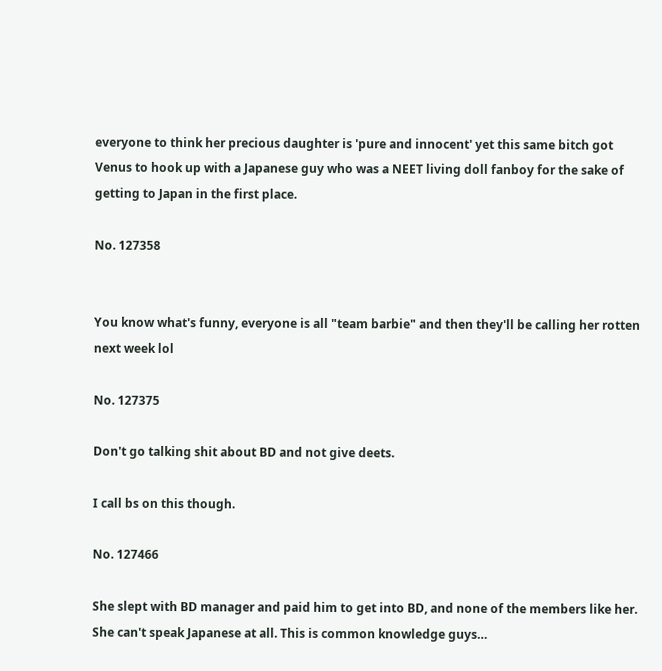everyone to think her precious daughter is 'pure and innocent' yet this same bitch got Venus to hook up with a Japanese guy who was a NEET living doll fanboy for the sake of getting to Japan in the first place.

No. 127358


You know what's funny, everyone is all "team barbie" and then they'll be calling her rotten next week lol

No. 127375

Don't go talking shit about BD and not give deets.

I call bs on this though.

No. 127466

She slept with BD manager and paid him to get into BD, and none of the members like her. She can't speak Japanese at all. This is common knowledge guys…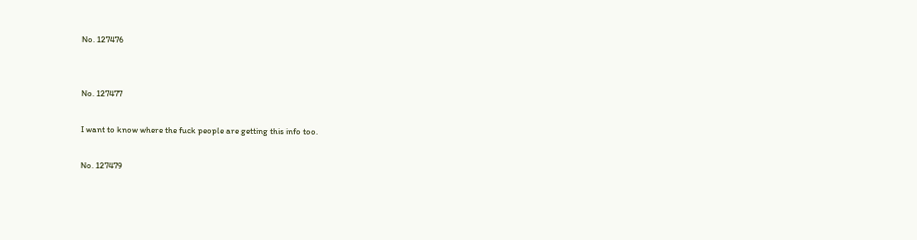No. 127476


No. 127477

I want to know where the fuck people are getting this info too.

No. 127479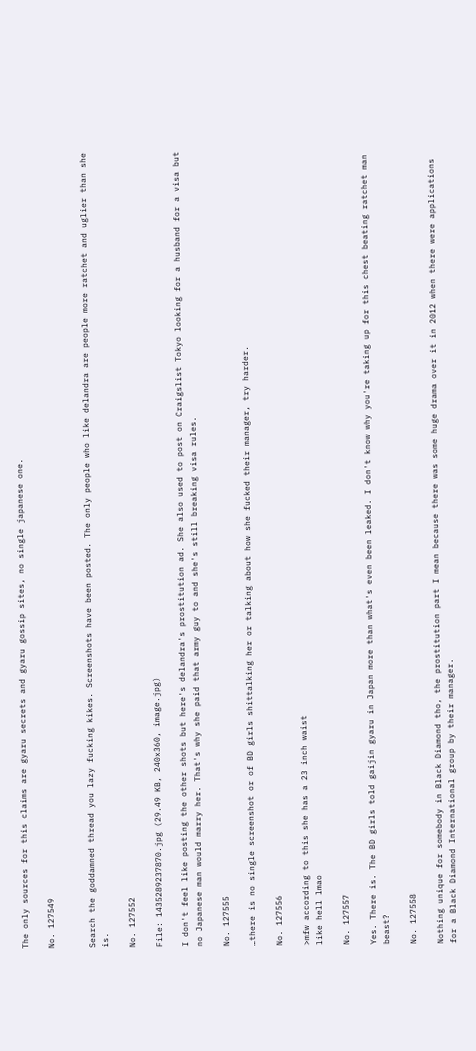The only sources for this claims are gyaru secrets and gyaru gossip sites, no single japanese one.

No. 127549


Search the goddamned thread you lazy fucking kikes. Screenshots have been posted. The only people who like delandra are people more ratchet and uglier than she is.

No. 127552

File: 1435289237870.jpg (29.49 KB, 240x360, image.jpg)

I don't feel like posting the other shots but here's delandra's prostitution ad. She also used to post on Craigslist Tokyo looking for a husband for a visa but no Japanese man would marry her. That's why she paid that army guy to and she's still breaking visa rules.

No. 127555

…there is no single screenshot or of BD girls shittalking her or talking about how she fucked their manager, try harder.

No. 127556

>mfw according to this she has a 23 inch waist
like hell lmao

No. 127557

Yes. There is. The BD girls told gaijin gyaru in Japan more than what's even been leaked. I don't know why you're taking up for this chest beating ratchet man beast?

No. 127558

Nothing unique for somebody in Black Diamond tho, the prostitution part I mean because there was some huge drama over it in 2012 when there were applications for a Black Diamond International group by their manager.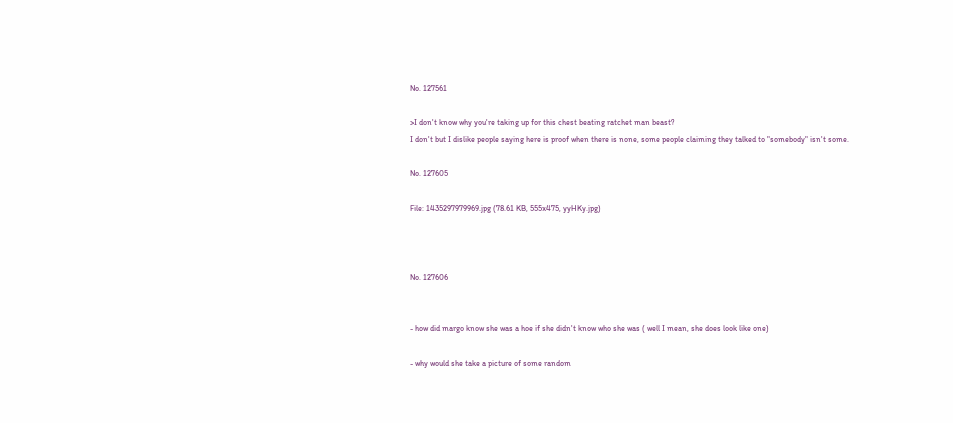No. 127561

>I don't know why you're taking up for this chest beating ratchet man beast?
I don't but I dislike people saying here is proof when there is none, some people claiming they talked to "somebody" isn't some.

No. 127605

File: 1435297979969.jpg (78.61 KB, 555x475, yyHKy.jpg)



No. 127606


- how did margo know she was a hoe if she didn't know who she was ( well I mean, she does look like one)

- why would she take a picture of some random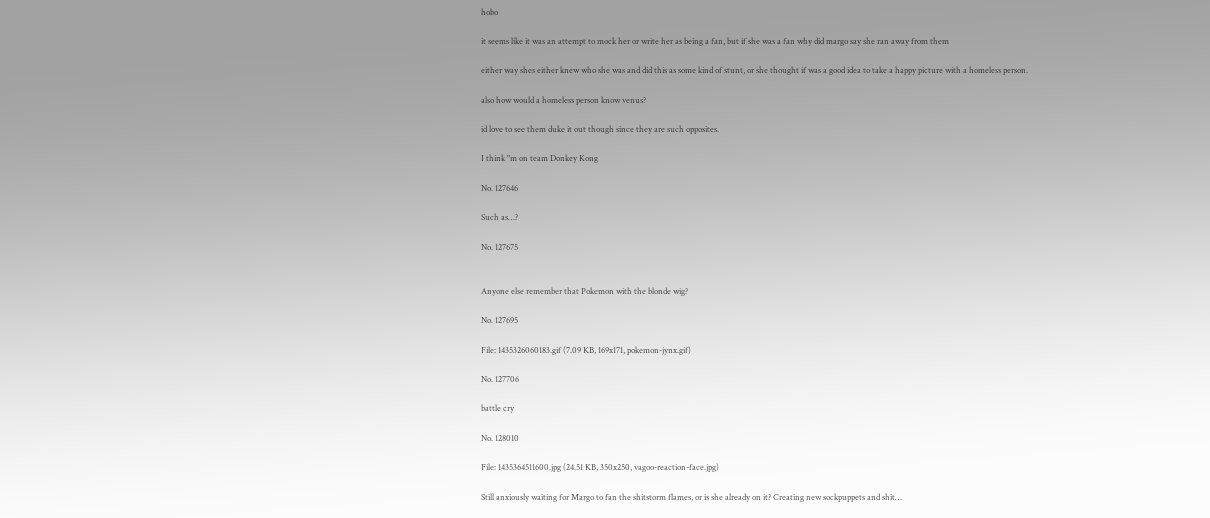hobo

it seems like it was an attempt to mock her or write her as being a fan, but if she was a fan why did margo say she ran away from them

either way shes either knew who she was and did this as some kind of stunt, or she thought if was a good idea to take a happy picture with a homeless person.

also how would a homeless person know venus?

id love to see them duke it out though since they are such opposites.

I think "m on team Donkey Kong

No. 127646

Such as…?

No. 127675


Anyone else remember that Pokemon with the blonde wig?

No. 127695

File: 1435326060183.gif (7.09 KB, 169x171, pokemon-jynx.gif)

No. 127706

battle cry

No. 128010

File: 1435364511600.jpg (24.51 KB, 350x250, vagoo-reaction-face.jpg)

Still anxiously waiting for Margo to fan the shitstorm flames, or is she already on it? Creating new sockpuppets and shit…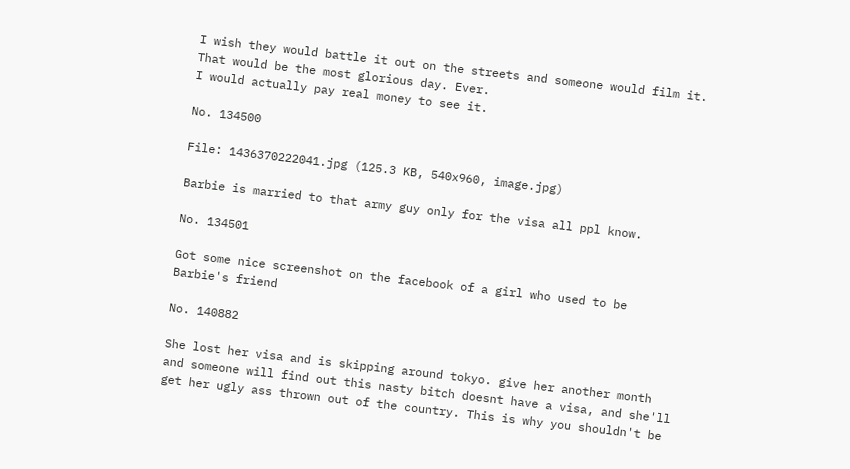I wish they would battle it out on the streets and someone would film it. That would be the most glorious day. Ever.
I would actually pay real money to see it.

No. 134500

File: 1436370222041.jpg (125.3 KB, 540x960, image.jpg)

Barbie is married to that army guy only for the visa all ppl know.

No. 134501

Got some nice screenshot on the facebook of a girl who used to be Barbie's friend

No. 140882

She lost her visa and is skipping around tokyo. give her another month and someone will find out this nasty bitch doesnt have a visa, and she'll get her ugly ass thrown out of the country. This is why you shouldn't be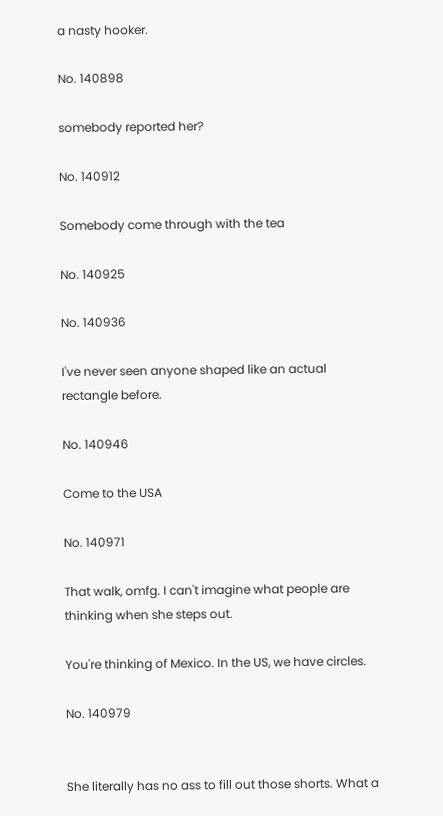a nasty hooker.

No. 140898

somebody reported her?

No. 140912

Somebody come through with the tea

No. 140925

No. 140936

I've never seen anyone shaped like an actual rectangle before.

No. 140946

Come to the USA

No. 140971

That walk, omfg. I can't imagine what people are thinking when she steps out.

You're thinking of Mexico. In the US, we have circles.

No. 140979


She literally has no ass to fill out those shorts. What a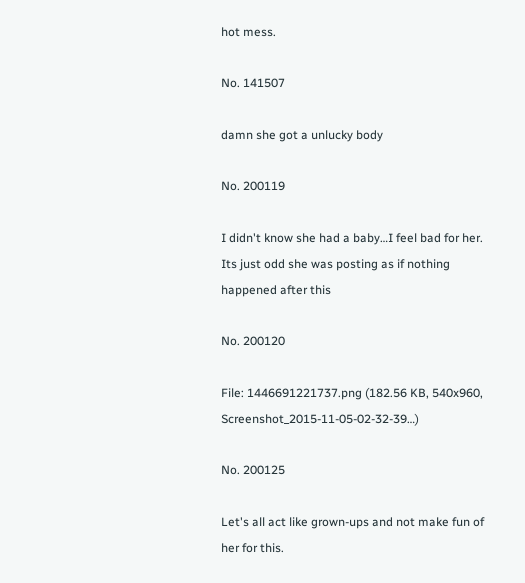hot mess.

No. 141507

damn she got a unlucky body

No. 200119

I didn't know she had a baby…I feel bad for her. Its just odd she was posting as if nothing happened after this

No. 200120

File: 1446691221737.png (182.56 KB, 540x960, Screenshot_2015-11-05-02-32-39…)

No. 200125

Let's all act like grown-ups and not make fun of her for this.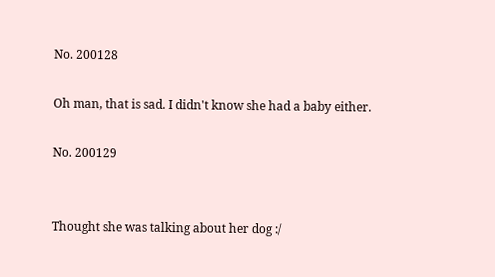No. 200128

Oh man, that is sad. I didn't know she had a baby either.

No. 200129


Thought she was talking about her dog :/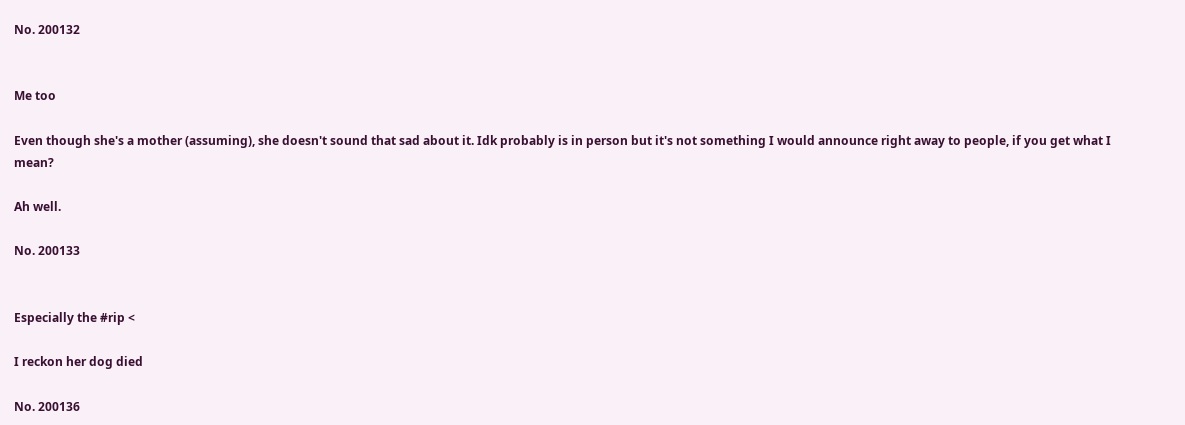No. 200132


Me too

Even though she's a mother (assuming), she doesn't sound that sad about it. Idk probably is in person but it's not something I would announce right away to people, if you get what I mean?

Ah well.

No. 200133


Especially the #rip <

I reckon her dog died

No. 200136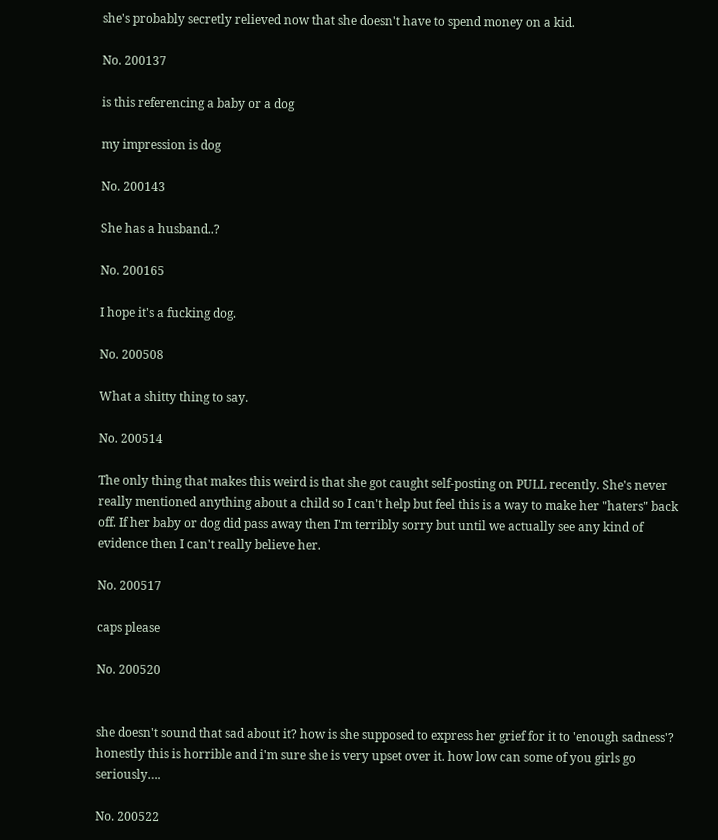she's probably secretly relieved now that she doesn't have to spend money on a kid.

No. 200137

is this referencing a baby or a dog

my impression is dog

No. 200143

She has a husband..?

No. 200165

I hope it's a fucking dog.

No. 200508

What a shitty thing to say.

No. 200514

The only thing that makes this weird is that she got caught self-posting on PULL recently. She's never really mentioned anything about a child so I can't help but feel this is a way to make her "haters" back off. If her baby or dog did pass away then I'm terribly sorry but until we actually see any kind of evidence then I can't really believe her.

No. 200517

caps please

No. 200520


she doesn't sound that sad about it? how is she supposed to express her grief for it to 'enough sadness'? honestly this is horrible and i'm sure she is very upset over it. how low can some of you girls go seriously….

No. 200522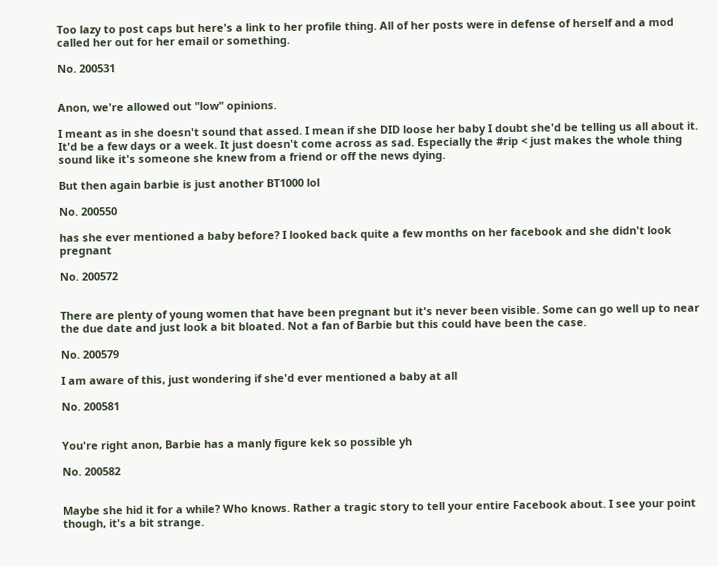Too lazy to post caps but here's a link to her profile thing. All of her posts were in defense of herself and a mod called her out for her email or something.

No. 200531


Anon, we're allowed out "low" opinions.

I meant as in she doesn't sound that assed. I mean if she DID loose her baby I doubt she'd be telling us all about it. It'd be a few days or a week. It just doesn't come across as sad. Especially the #rip < just makes the whole thing sound like it's someone she knew from a friend or off the news dying.

But then again barbie is just another BT1000 lol

No. 200550

has she ever mentioned a baby before? I looked back quite a few months on her facebook and she didn't look pregnant

No. 200572


There are plenty of young women that have been pregnant but it's never been visible. Some can go well up to near the due date and just look a bit bloated. Not a fan of Barbie but this could have been the case.

No. 200579

I am aware of this, just wondering if she'd ever mentioned a baby at all

No. 200581


You're right anon, Barbie has a manly figure kek so possible yh

No. 200582


Maybe she hid it for a while? Who knows. Rather a tragic story to tell your entire Facebook about. I see your point though, it's a bit strange.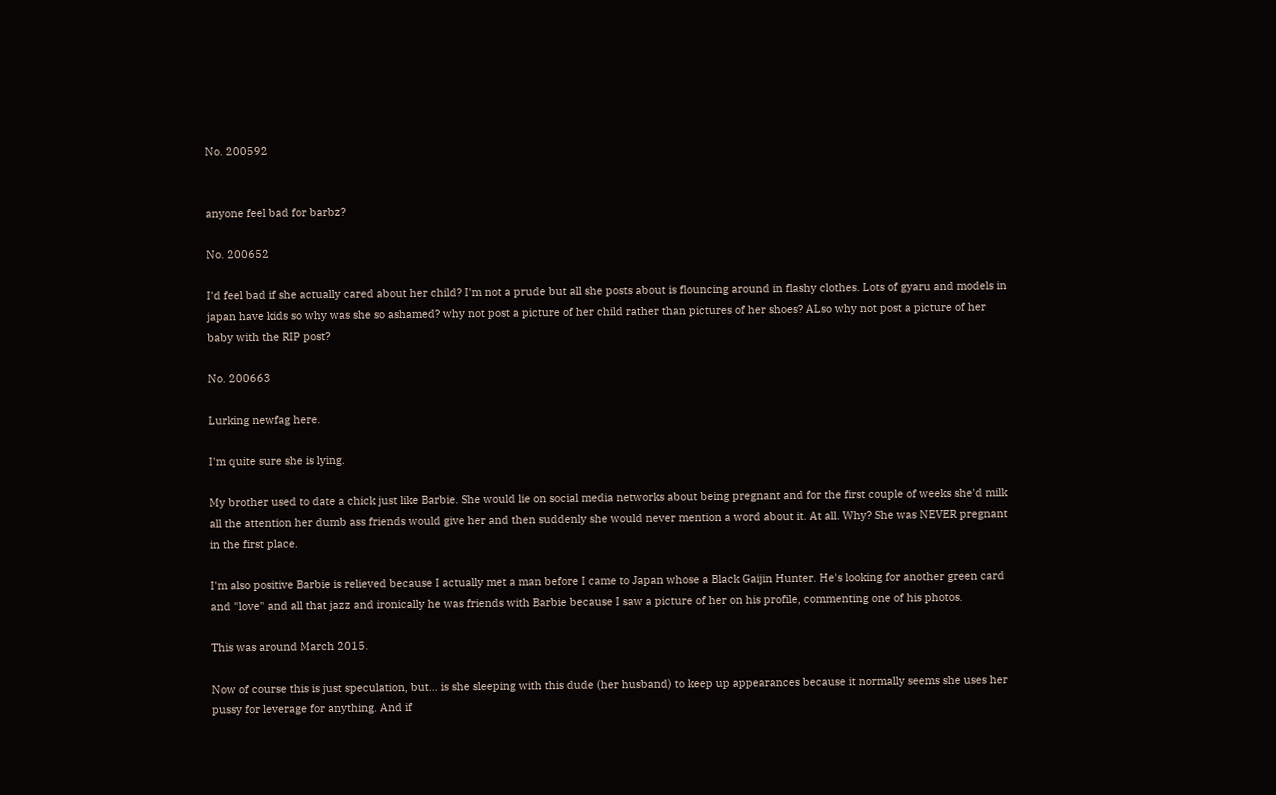No. 200592


anyone feel bad for barbz?

No. 200652

I'd feel bad if she actually cared about her child? I'm not a prude but all she posts about is flouncing around in flashy clothes. Lots of gyaru and models in japan have kids so why was she so ashamed? why not post a picture of her child rather than pictures of her shoes? ALso why not post a picture of her baby with the RIP post?

No. 200663

Lurking newfag here.

I'm quite sure she is lying.

My brother used to date a chick just like Barbie. She would lie on social media networks about being pregnant and for the first couple of weeks she'd milk all the attention her dumb ass friends would give her and then suddenly she would never mention a word about it. At all. Why? She was NEVER pregnant in the first place.

I'm also positive Barbie is relieved because I actually met a man before I came to Japan whose a Black Gaijin Hunter. He's looking for another green card and "love" and all that jazz and ironically he was friends with Barbie because I saw a picture of her on his profile, commenting one of his photos.

This was around March 2015.

Now of course this is just speculation, but… is she sleeping with this dude (her husband) to keep up appearances because it normally seems she uses her pussy for leverage for anything. And if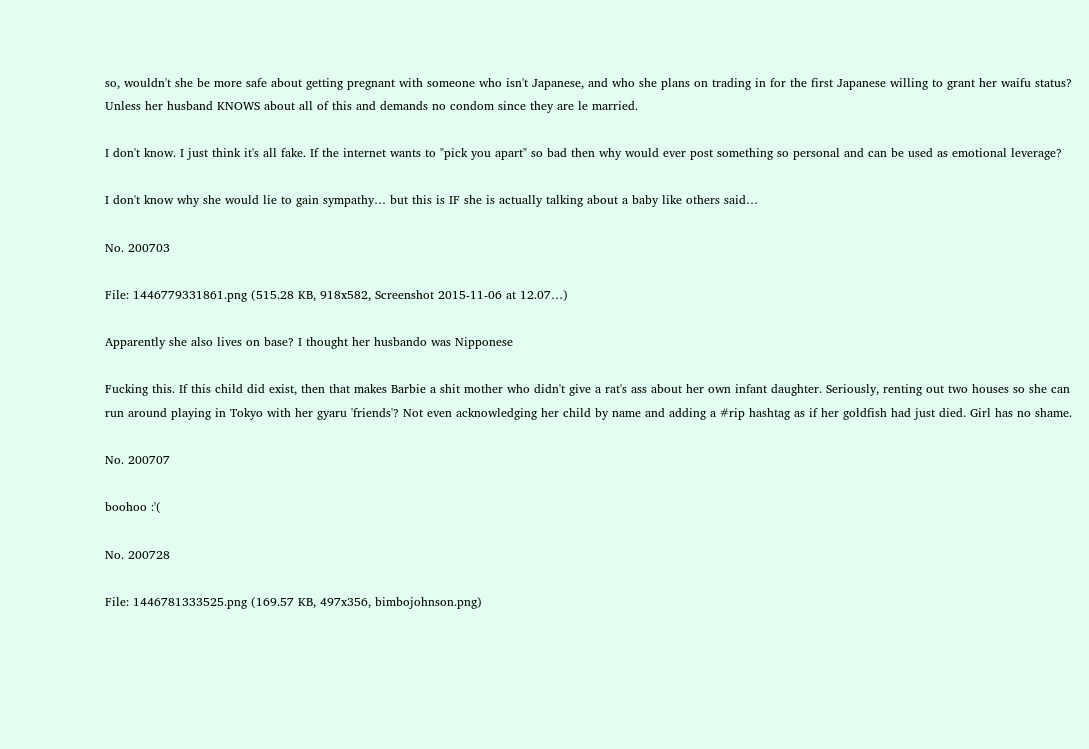so, wouldn't she be more safe about getting pregnant with someone who isn't Japanese, and who she plans on trading in for the first Japanese willing to grant her waifu status? Unless her husband KNOWS about all of this and demands no condom since they are le married.

I don't know. I just think it's all fake. If the internet wants to "pick you apart" so bad then why would ever post something so personal and can be used as emotional leverage?

I don't know why she would lie to gain sympathy… but this is IF she is actually talking about a baby like others said…

No. 200703

File: 1446779331861.png (515.28 KB, 918x582, Screenshot 2015-11-06 at 12.07…)

Apparently she also lives on base? I thought her husbando was Nipponese

Fucking this. If this child did exist, then that makes Barbie a shit mother who didn't give a rat's ass about her own infant daughter. Seriously, renting out two houses so she can run around playing in Tokyo with her gyaru 'friends'? Not even acknowledging her child by name and adding a #rip hashtag as if her goldfish had just died. Girl has no shame.

No. 200707

boohoo :'(

No. 200728

File: 1446781333525.png (169.57 KB, 497x356, bimbojohnson.png)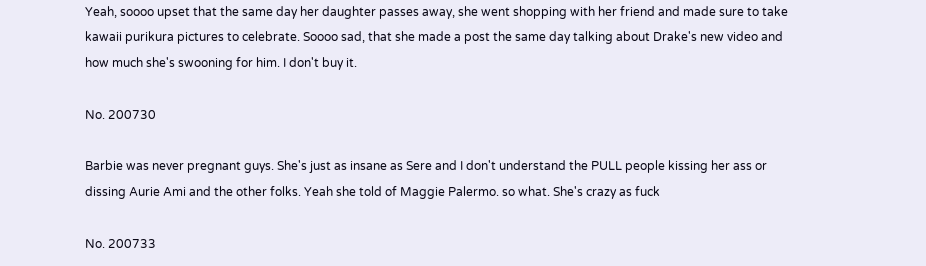Yeah, soooo upset that the same day her daughter passes away, she went shopping with her friend and made sure to take kawaii purikura pictures to celebrate. Soooo sad, that she made a post the same day talking about Drake's new video and how much she's swooning for him. I don't buy it.

No. 200730

Barbie was never pregnant guys. She's just as insane as Sere and I don't understand the PULL people kissing her ass or dissing Aurie Ami and the other folks. Yeah she told of Maggie Palermo. so what. She's crazy as fuck

No. 200733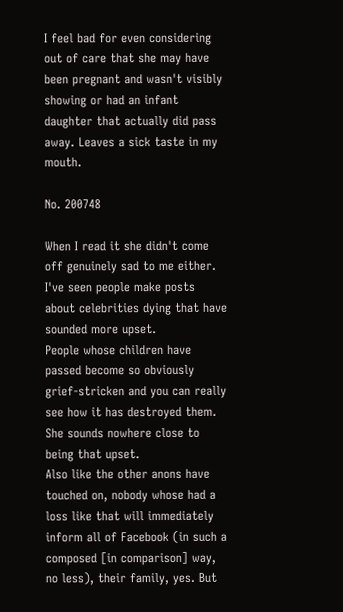I feel bad for even considering out of care that she may have been pregnant and wasn't visibly showing or had an infant daughter that actually did pass away. Leaves a sick taste in my mouth.

No. 200748

When I read it she didn't come off genuinely sad to me either. I've seen people make posts about celebrities dying that have sounded more upset.
People whose children have passed become so obviously grief-stricken and you can really see how it has destroyed them. She sounds nowhere close to being that upset.
Also like the other anons have touched on, nobody whose had a loss like that will immediately inform all of Facebook (in such a composed [in comparison] way, no less), their family, yes. But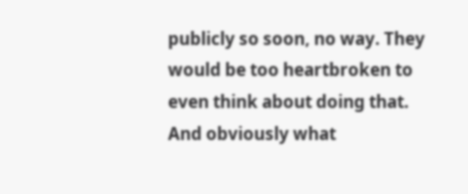publicly so soon, no way. They would be too heartbroken to even think about doing that.
And obviously what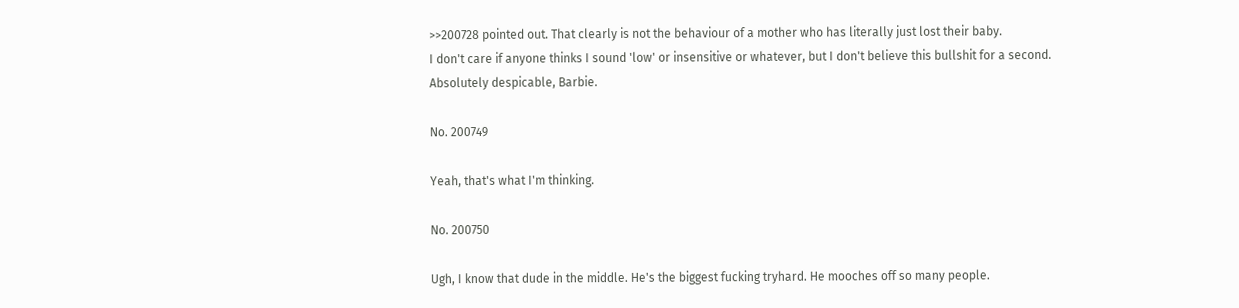>>200728 pointed out. That clearly is not the behaviour of a mother who has literally just lost their baby.
I don't care if anyone thinks I sound 'low' or insensitive or whatever, but I don't believe this bullshit for a second.
Absolutely despicable, Barbie.

No. 200749

Yeah, that's what I'm thinking.

No. 200750

Ugh, I know that dude in the middle. He's the biggest fucking tryhard. He mooches off so many people.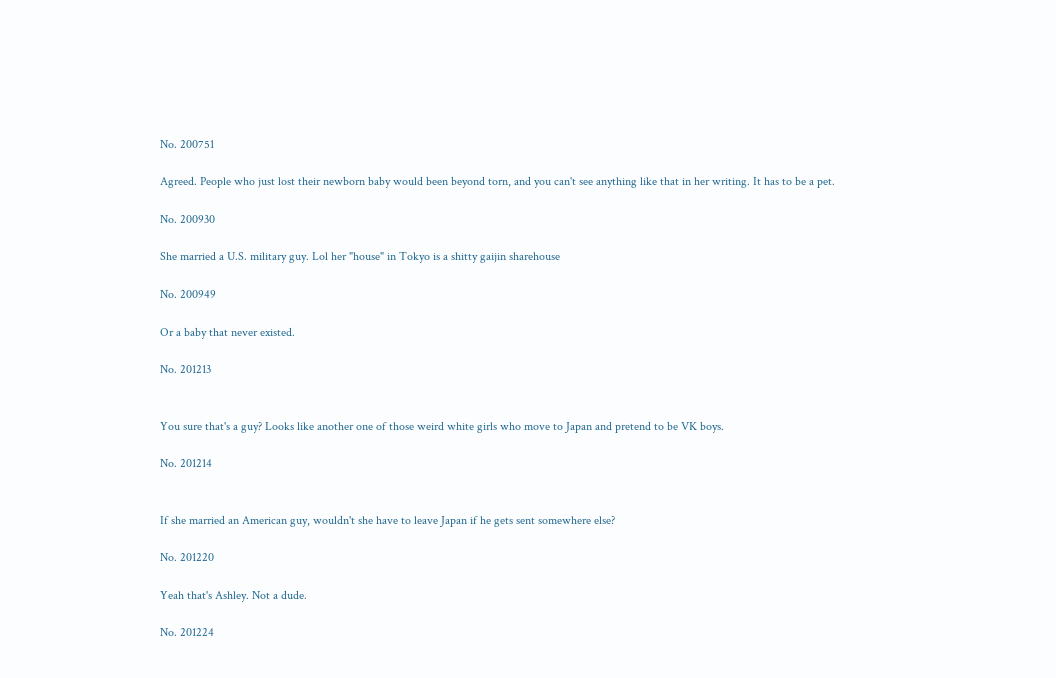No. 200751

Agreed. People who just lost their newborn baby would been beyond torn, and you can't see anything like that in her writing. It has to be a pet.

No. 200930

She married a U.S. military guy. Lol her "house" in Tokyo is a shitty gaijin sharehouse

No. 200949

Or a baby that never existed.

No. 201213


You sure that's a guy? Looks like another one of those weird white girls who move to Japan and pretend to be VK boys.

No. 201214


If she married an American guy, wouldn't she have to leave Japan if he gets sent somewhere else?

No. 201220

Yeah that's Ashley. Not a dude.

No. 201224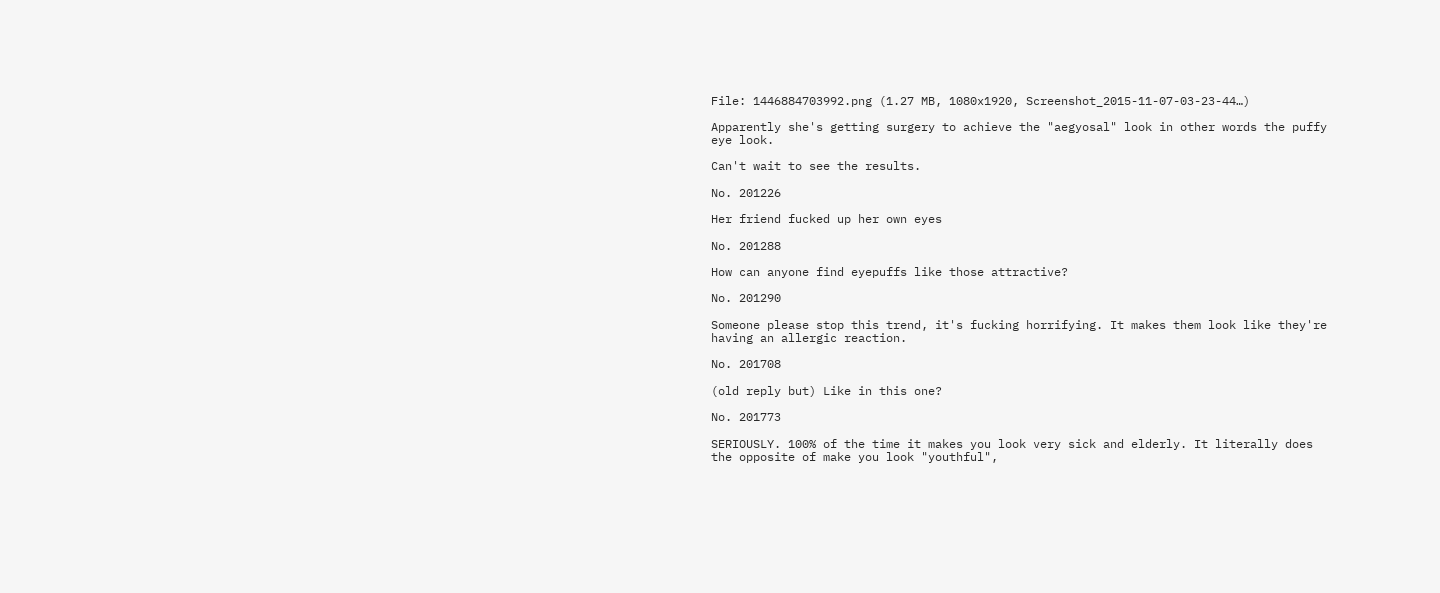File: 1446884703992.png (1.27 MB, 1080x1920, Screenshot_2015-11-07-03-23-44…)

Apparently she's getting surgery to achieve the "aegyosal" look in other words the puffy eye look.

Can't wait to see the results.

No. 201226

Her friend fucked up her own eyes

No. 201288

How can anyone find eyepuffs like those attractive?

No. 201290

Someone please stop this trend, it's fucking horrifying. It makes them look like they're having an allergic reaction.

No. 201708

(old reply but) Like in this one?

No. 201773

SERIOUSLY. 100% of the time it makes you look very sick and elderly. It literally does the opposite of make you look "youthful",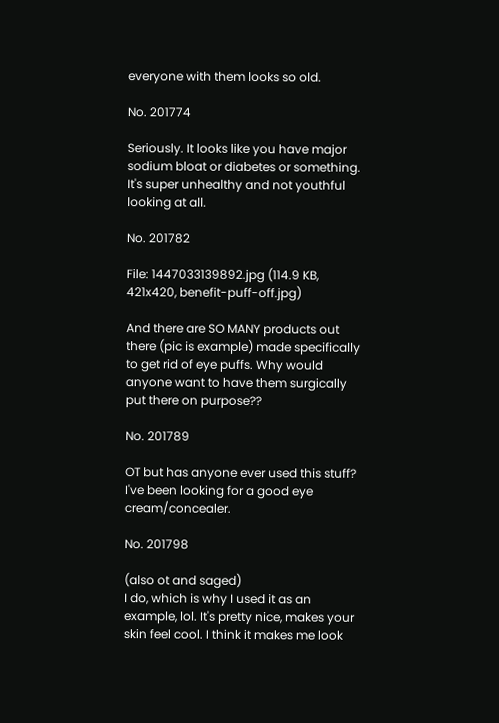everyone with them looks so old.

No. 201774

Seriously. It looks like you have major sodium bloat or diabetes or something. It's super unhealthy and not youthful looking at all.

No. 201782

File: 1447033139892.jpg (114.9 KB, 421x420, benefit-puff-off.jpg)

And there are SO MANY products out there (pic is example) made specifically to get rid of eye puffs. Why would anyone want to have them surgically put there on purpose??

No. 201789

OT but has anyone ever used this stuff? I've been looking for a good eye cream/concealer.

No. 201798

(also ot and saged)
I do, which is why I used it as an example, lol. It's pretty nice, makes your skin feel cool. I think it makes me look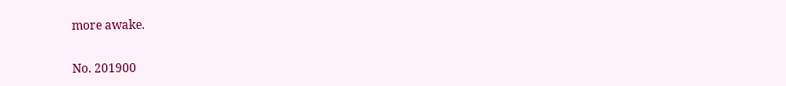more awake.

No. 201900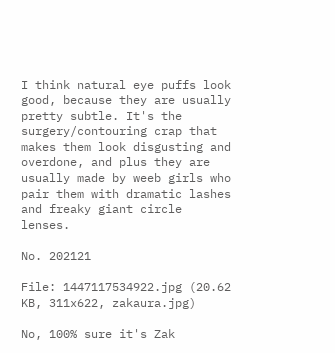I think natural eye puffs look good, because they are usually pretty subtle. It's the surgery/contouring crap that makes them look disgusting and overdone, and plus they are usually made by weeb girls who pair them with dramatic lashes and freaky giant circle lenses.

No. 202121

File: 1447117534922.jpg (20.62 KB, 311x622, zakaura.jpg)

No, 100% sure it's Zak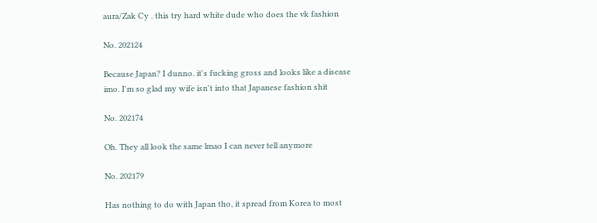aura/Zak Cy . this try hard white dude who does the vk fashion

No. 202124

Because Japan? I dunno. it's fucking gross and looks like a disease imo. I'm so glad my wife isn't into that Japanese fashion shit

No. 202174

Oh. They all look the same lmao I can never tell anymore

No. 202179

Has nothing to do with Japan tho, it spread from Korea to most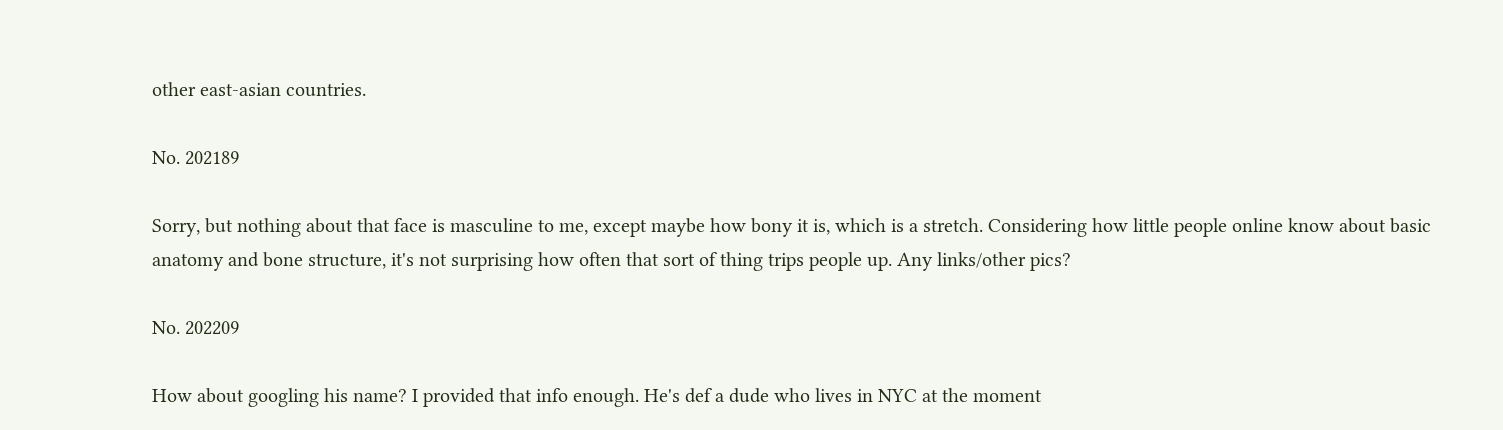other east-asian countries.

No. 202189

Sorry, but nothing about that face is masculine to me, except maybe how bony it is, which is a stretch. Considering how little people online know about basic anatomy and bone structure, it's not surprising how often that sort of thing trips people up. Any links/other pics?

No. 202209

How about googling his name? I provided that info enough. He's def a dude who lives in NYC at the moment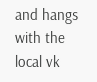and hangs with the local vk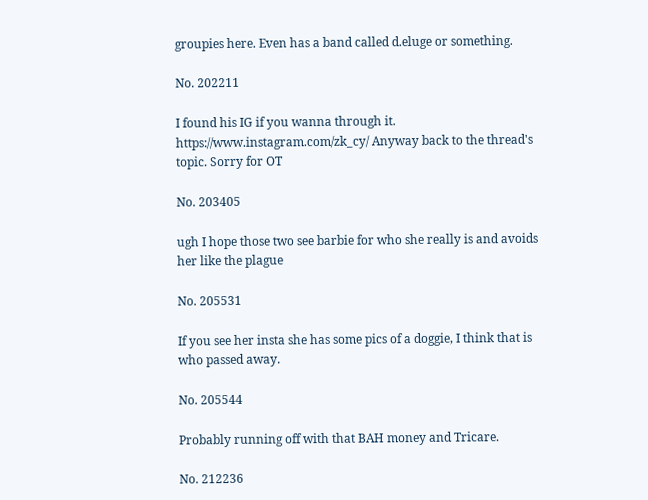groupies here. Even has a band called d.eluge or something.

No. 202211

I found his IG if you wanna through it. https://www.instagram.com/zk_cy/ Anyway back to the thread's topic. Sorry for OT

No. 203405

ugh I hope those two see barbie for who she really is and avoids her like the plague

No. 205531

If you see her insta she has some pics of a doggie, I think that is who passed away.

No. 205544

Probably running off with that BAH money and Tricare.

No. 212236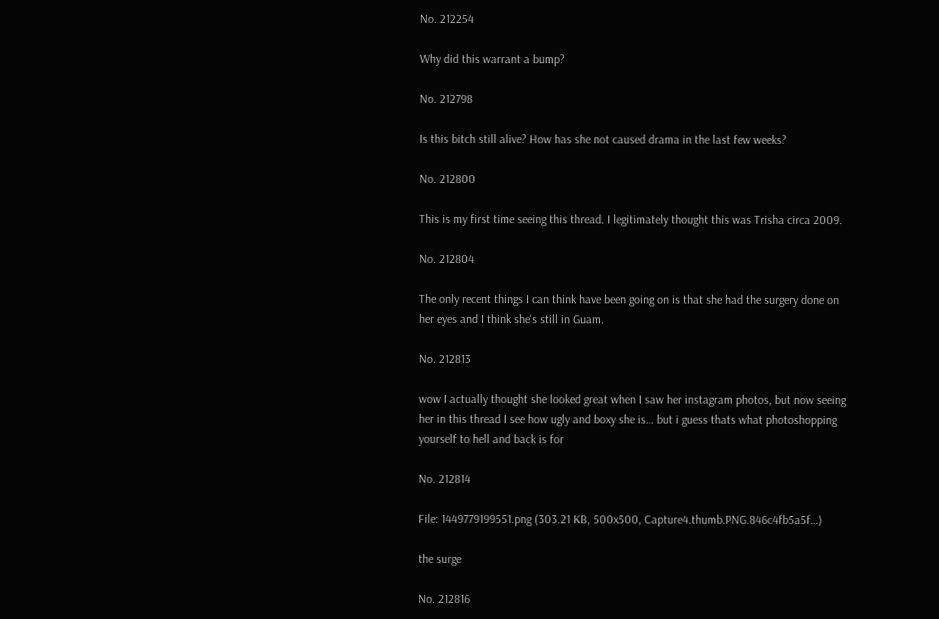No. 212254

Why did this warrant a bump?

No. 212798

Is this bitch still alive? How has she not caused drama in the last few weeks?

No. 212800

This is my first time seeing this thread. I legitimately thought this was Trisha circa 2009.

No. 212804

The only recent things I can think have been going on is that she had the surgery done on her eyes and I think she's still in Guam.

No. 212813

wow I actually thought she looked great when I saw her instagram photos, but now seeing her in this thread I see how ugly and boxy she is… but i guess thats what photoshopping yourself to hell and back is for

No. 212814

File: 1449779199551.png (303.21 KB, 500x500, Capture4.thumb.PNG.846c4fb5a5f…)

the surge

No. 212816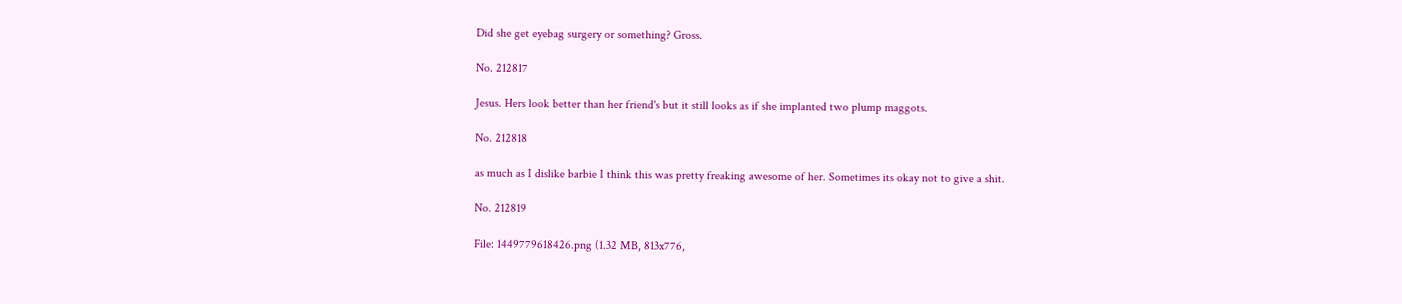Did she get eyebag surgery or something? Gross.

No. 212817

Jesus. Hers look better than her friend's but it still looks as if she implanted two plump maggots.

No. 212818

as much as I dislike barbie I think this was pretty freaking awesome of her. Sometimes its okay not to give a shit.

No. 212819

File: 1449779618426.png (1.32 MB, 813x776,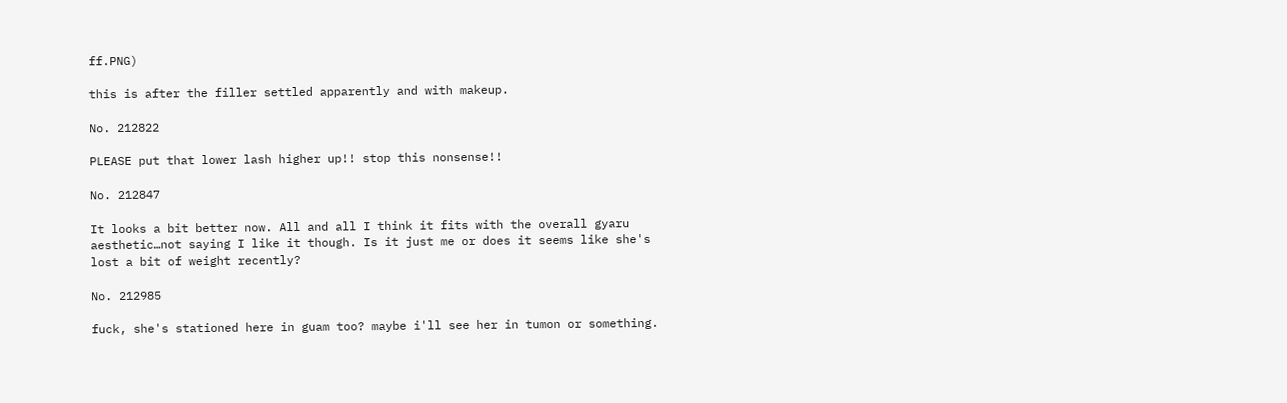ff.PNG)

this is after the filler settled apparently and with makeup.

No. 212822

PLEASE put that lower lash higher up!! stop this nonsense!!

No. 212847

It looks a bit better now. All and all I think it fits with the overall gyaru aesthetic…not saying I like it though. Is it just me or does it seems like she's lost a bit of weight recently?

No. 212985

fuck, she's stationed here in guam too? maybe i'll see her in tumon or something.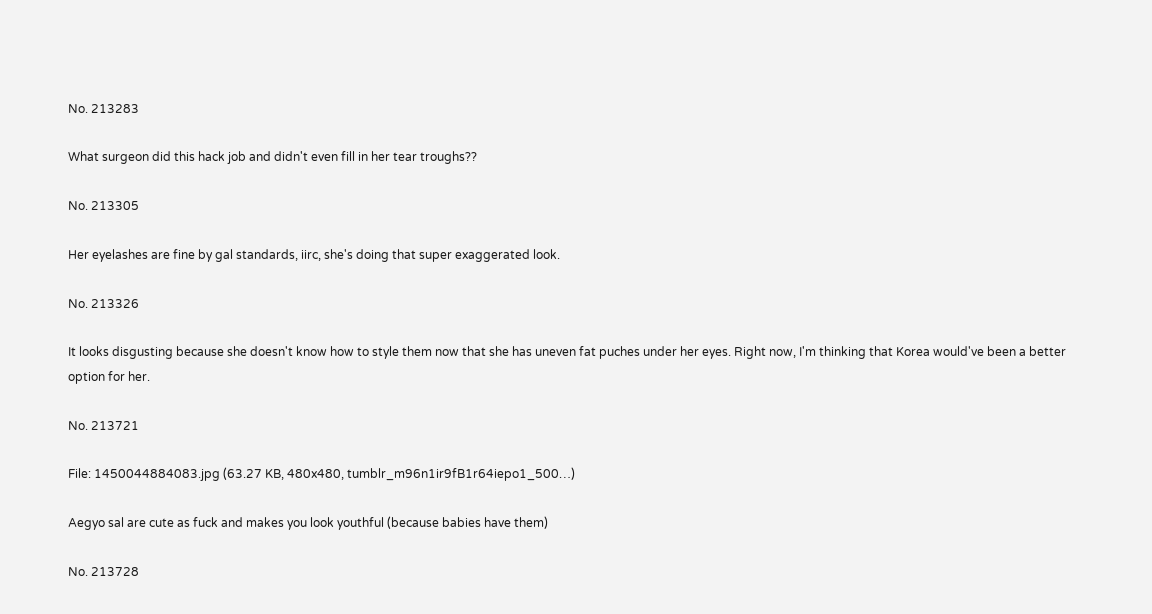No. 213283

What surgeon did this hack job and didn't even fill in her tear troughs??

No. 213305

Her eyelashes are fine by gal standards, iirc, she's doing that super exaggerated look.

No. 213326

It looks disgusting because she doesn't know how to style them now that she has uneven fat puches under her eyes. Right now, I'm thinking that Korea would've been a better option for her.

No. 213721

File: 1450044884083.jpg (63.27 KB, 480x480, tumblr_m96n1ir9fB1r64iepo1_500…)

Aegyo sal are cute as fuck and makes you look youthful (because babies have them)

No. 213728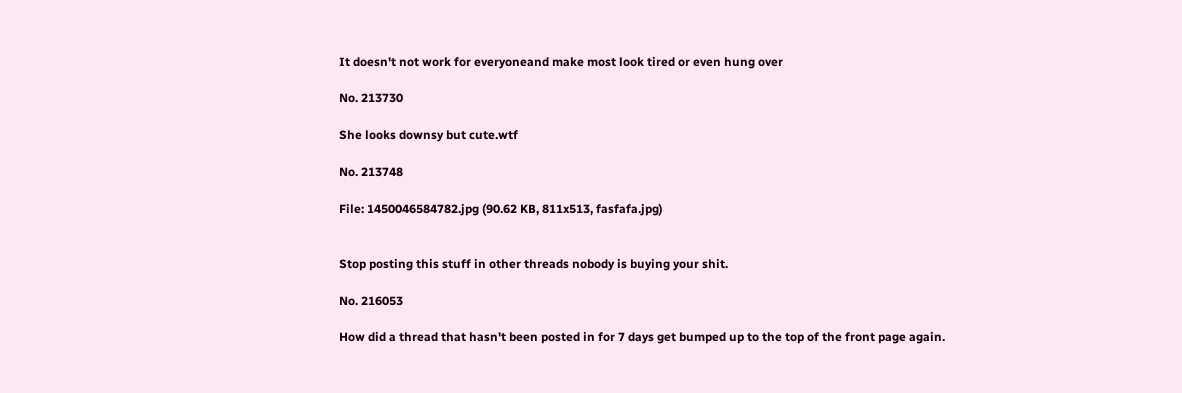It doesn't not work for everyoneand make most look tired or even hung over

No. 213730

She looks downsy but cute.wtf

No. 213748

File: 1450046584782.jpg (90.62 KB, 811x513, fasfafa.jpg)


Stop posting this stuff in other threads nobody is buying your shit.

No. 216053

How did a thread that hasn't been posted in for 7 days get bumped up to the top of the front page again.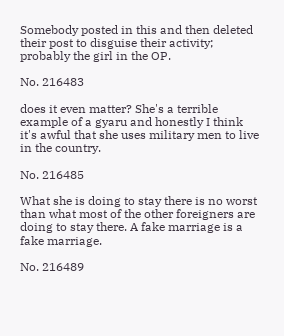Somebody posted in this and then deleted their post to disguise their activity; probably the girl in the OP.

No. 216483

does it even matter? She's a terrible example of a gyaru and honestly I think it's awful that she uses military men to live in the country.

No. 216485

What she is doing to stay there is no worst than what most of the other foreigners are doing to stay there. A fake marriage is a fake marriage.

No. 216489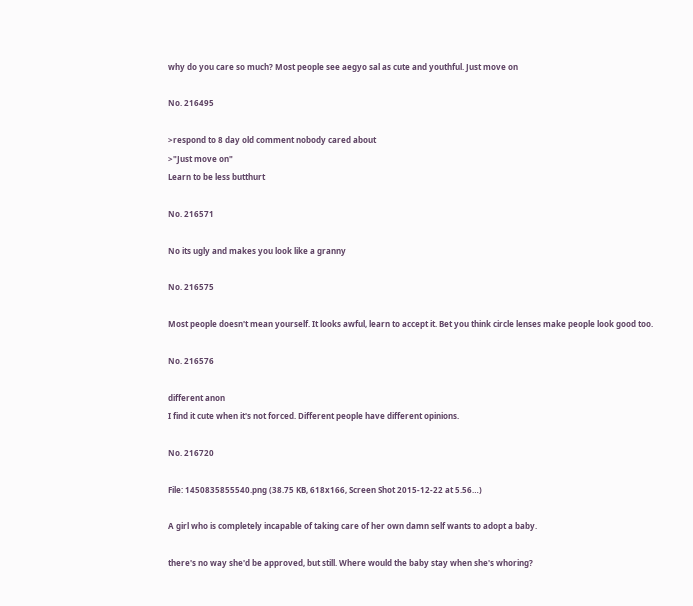why do you care so much? Most people see aegyo sal as cute and youthful. Just move on

No. 216495

>respond to 8 day old comment nobody cared about
>"Just move on"
Learn to be less butthurt

No. 216571

No its ugly and makes you look like a granny

No. 216575

Most people doesn't mean yourself. It looks awful, learn to accept it. Bet you think circle lenses make people look good too.

No. 216576

different anon
I find it cute when it's not forced. Different people have different opinions.

No. 216720

File: 1450835855540.png (38.75 KB, 618x166, Screen Shot 2015-12-22 at 5.56…)

A girl who is completely incapable of taking care of her own damn self wants to adopt a baby.

there's no way she'd be approved, but still. Where would the baby stay when she's whoring?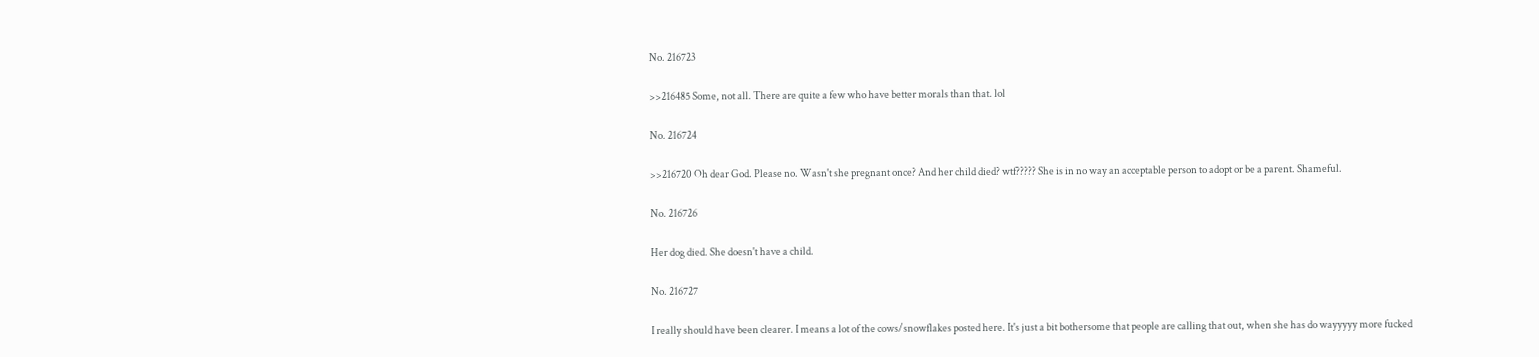No. 216723

>>216485 Some, not all. There are quite a few who have better morals than that. lol

No. 216724

>>216720 Oh dear God. Please no. Wasn't she pregnant once? And her child died? wtf????? She is in no way an acceptable person to adopt or be a parent. Shameful.

No. 216726

Her dog died. She doesn't have a child.

No. 216727

I really should have been clearer. I means a lot of the cows/snowflakes posted here. It's just a bit bothersome that people are calling that out, when she has do wayyyyy more fucked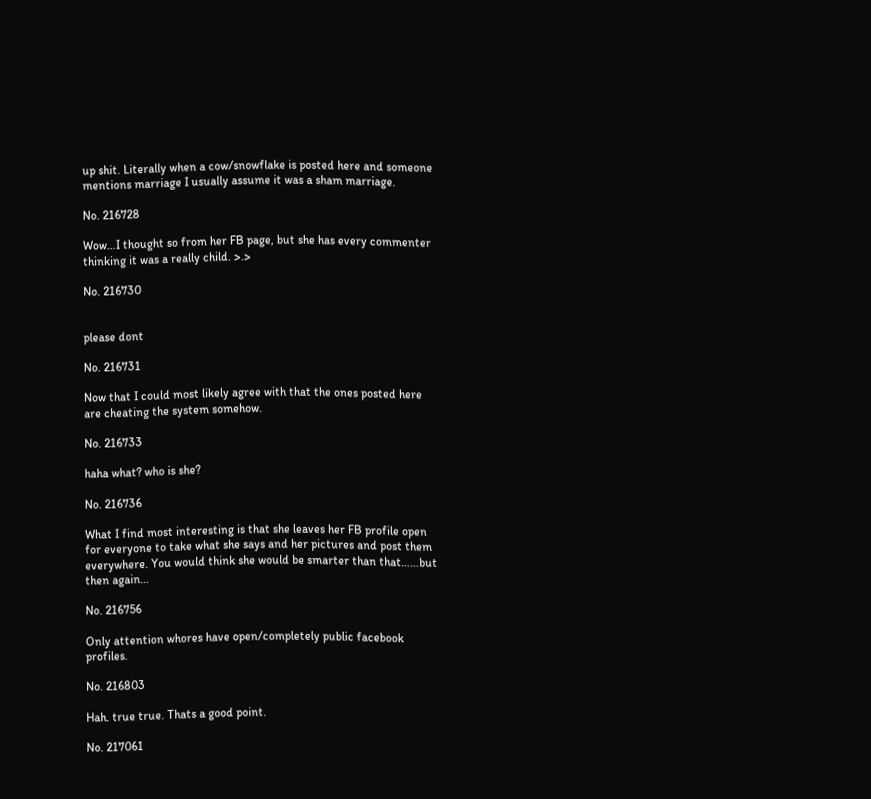up shit. Literally when a cow/snowflake is posted here and someone mentions marriage I usually assume it was a sham marriage.

No. 216728

Wow…I thought so from her FB page, but she has every commenter thinking it was a really child. >.>

No. 216730


please dont

No. 216731

Now that I could most likely agree with that the ones posted here are cheating the system somehow.

No. 216733

haha what? who is she?

No. 216736

What I find most interesting is that she leaves her FB profile open for everyone to take what she says and her pictures and post them everywhere. You would think she would be smarter than that……but then again…

No. 216756

Only attention whores have open/completely public facebook profiles.

No. 216803

Hah. true true. Thats a good point.

No. 217061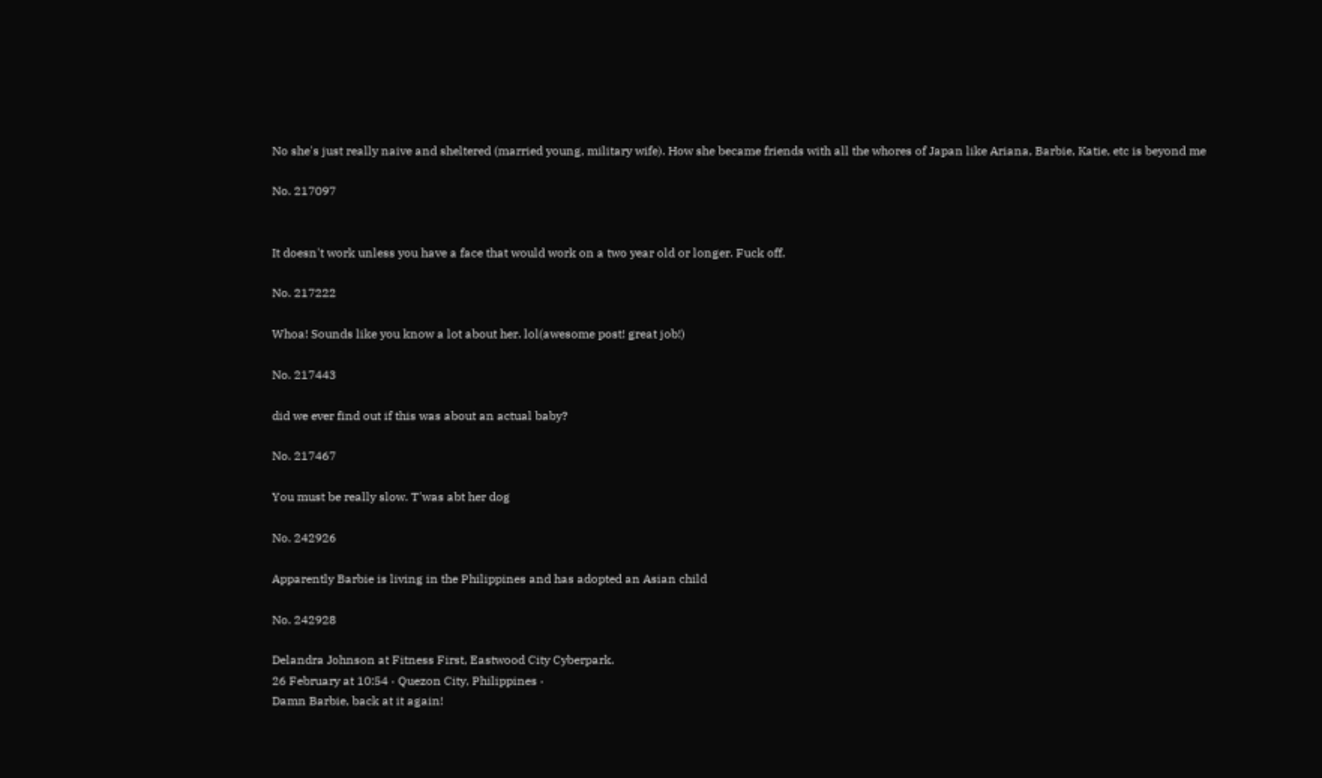No she's just really naive and sheltered (married young, military wife). How she became friends with all the whores of Japan like Ariana, Barbie, Katie, etc is beyond me

No. 217097


It doesn't work unless you have a face that would work on a two year old or longer. Fuck off.

No. 217222

Whoa! Sounds like you know a lot about her. lol(awesome post! great job!)

No. 217443

did we ever find out if this was about an actual baby?

No. 217467

You must be really slow. T'was abt her dog

No. 242926

Apparently Barbie is living in the Philippines and has adopted an Asian child

No. 242928

Delandra Johnson at Fitness First, Eastwood City Cyberpark.
26 February at 10:54 · Quezon City, Philippines ·
Damn Barbie, back at it again!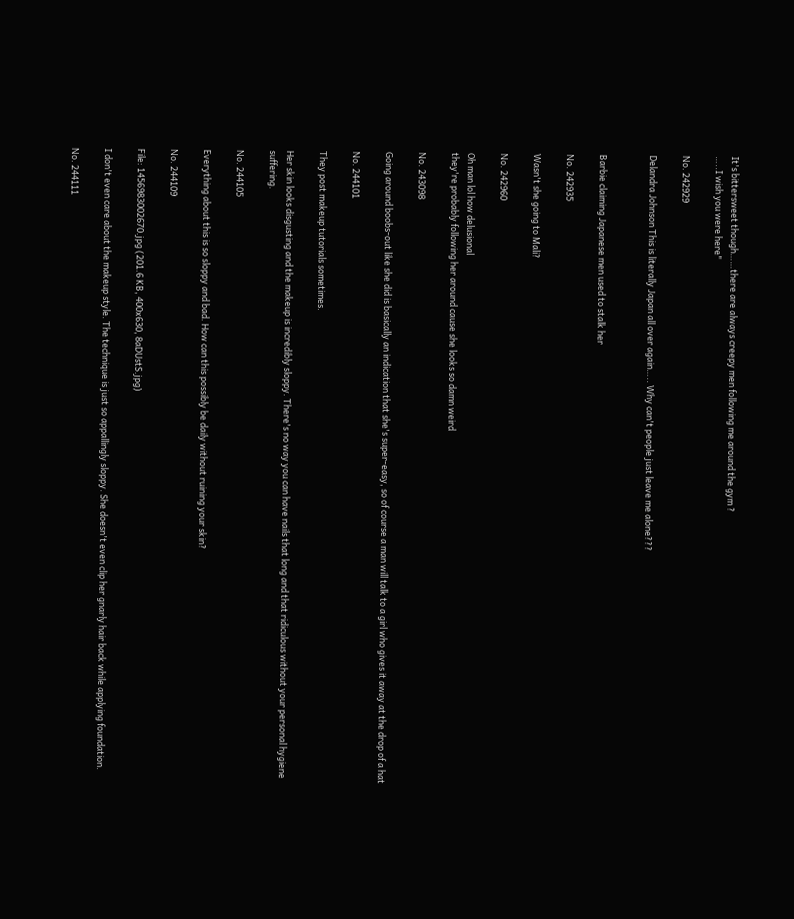It's bittersweet though……there are always creepy men following me around the gym ?
…..I wish you were here"

No. 242929

Delandra Johnson This is literally Japan all over again….. Why can't people just leave me alone???


Barbie claiming Japanese men used to stalk her

No. 242935

Wasn't she going to Mali?

No. 242960

Oh man lol how delusional
they're probably following her around cause she looks so damn weird

No. 243098

Going around boobs-out like she did is basically an indication that she's super-easy, so of course a man will talk to a girl who gives it away at the drop of a hat

No. 244101

They post makeup tutorials sometimes.

Her skin looks disgusting and the makeup is incredibly sloppy. There's no way you can have nails that long and that ridiculous without your personal hygiene suffering.

No. 244105

Everything about this is so sloppy and bad. How can this possibly be daily without ruining your skin?

No. 244109

File: 1456983002670.jpg (201.6 KB, 400x630, 8aDUstS.jpg)

I don't even care about the makeup style. The technique is just so appallingly sloppy. She doesn't even clip her gnarly hair back while applying foundation.

No. 244111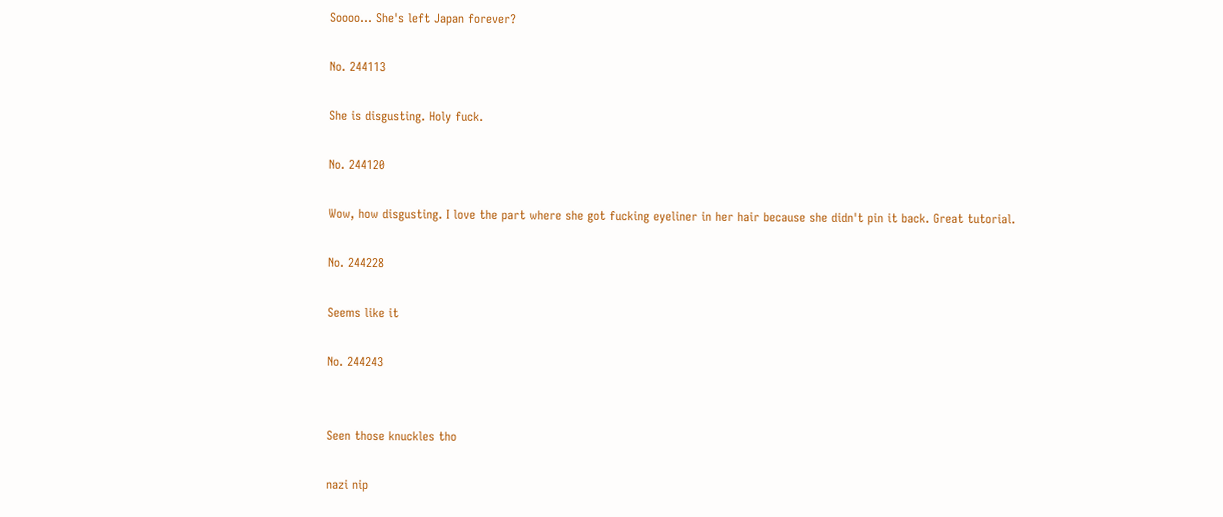Soooo… She's left Japan forever?

No. 244113

She is disgusting. Holy fuck.

No. 244120

Wow, how disgusting. I love the part where she got fucking eyeliner in her hair because she didn't pin it back. Great tutorial.

No. 244228

Seems like it

No. 244243


Seen those knuckles tho

nazi nip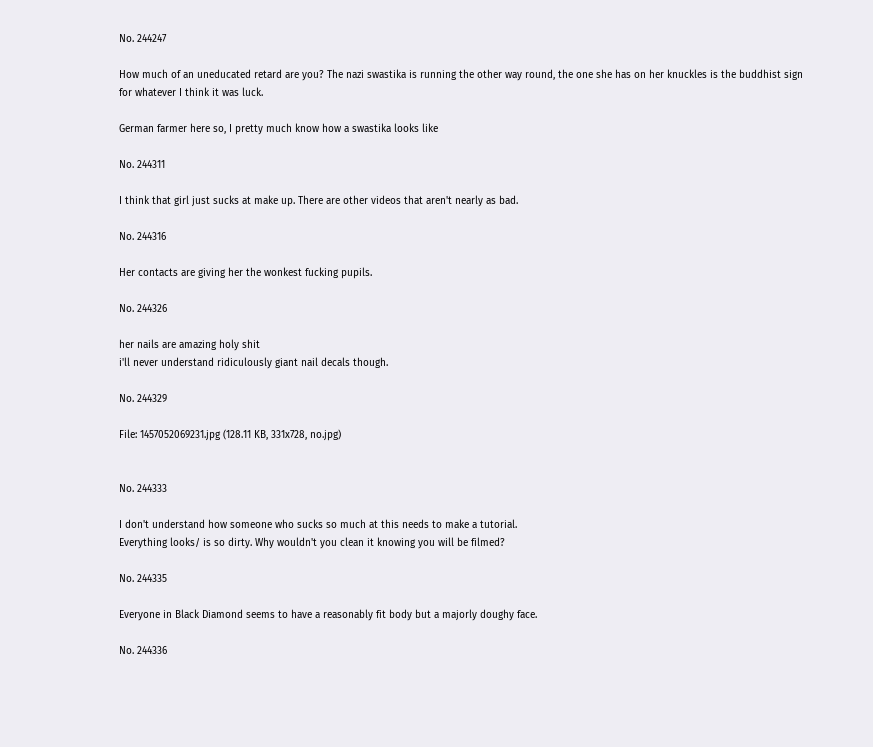No. 244247

How much of an uneducated retard are you? The nazi swastika is running the other way round, the one she has on her knuckles is the buddhist sign for whatever I think it was luck.

German farmer here so, I pretty much know how a swastika looks like

No. 244311

I think that girl just sucks at make up. There are other videos that aren't nearly as bad.

No. 244316

Her contacts are giving her the wonkest fucking pupils.

No. 244326

her nails are amazing holy shit
i'll never understand ridiculously giant nail decals though.

No. 244329

File: 1457052069231.jpg (128.11 KB, 331x728, no.jpg)


No. 244333

I don't understand how someone who sucks so much at this needs to make a tutorial.
Everything looks/ is so dirty. Why wouldn't you clean it knowing you will be filmed?

No. 244335

Everyone in Black Diamond seems to have a reasonably fit body but a majorly doughy face.

No. 244336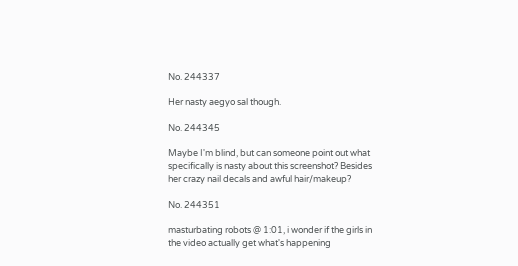No. 244337

Her nasty aegyo sal though.

No. 244345

Maybe I'm blind, but can someone point out what specifically is nasty about this screenshot? Besides her crazy nail decals and awful hair/makeup?

No. 244351

masturbating robots @ 1:01, i wonder if the girls in the video actually get what's happening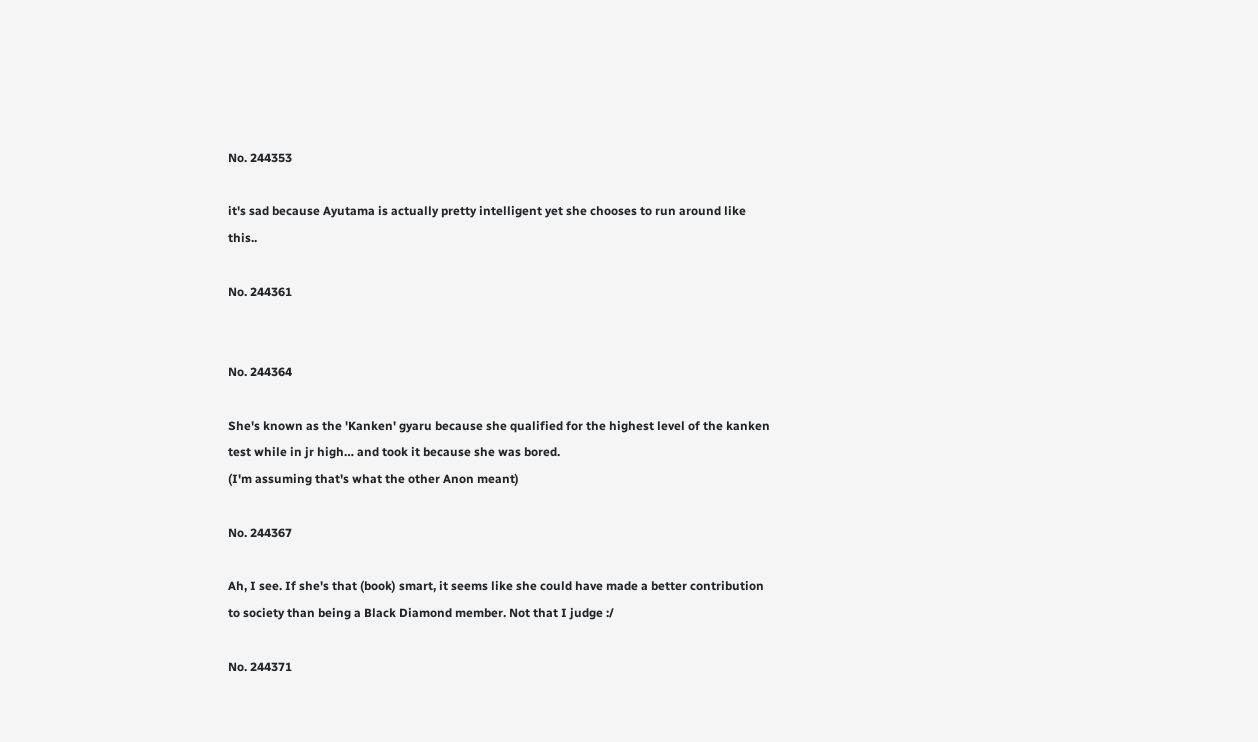No. 244353

it's sad because Ayutama is actually pretty intelligent yet she chooses to run around like this..

No. 244361


No. 244364

She's known as the 'Kanken' gyaru because she qualified for the highest level of the kanken test while in jr high… and took it because she was bored.
(I'm assuming that's what the other Anon meant)

No. 244367

Ah, I see. If she's that (book) smart, it seems like she could have made a better contribution to society than being a Black Diamond member. Not that I judge :/

No. 244371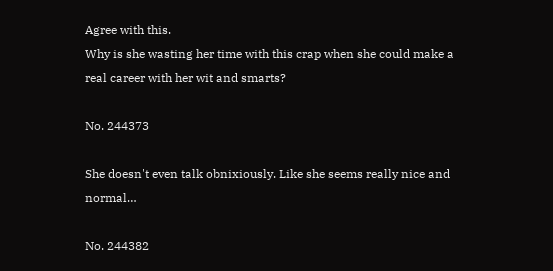Agree with this.
Why is she wasting her time with this crap when she could make a real career with her wit and smarts?

No. 244373

She doesn't even talk obnixiously. Like she seems really nice and normal…

No. 244382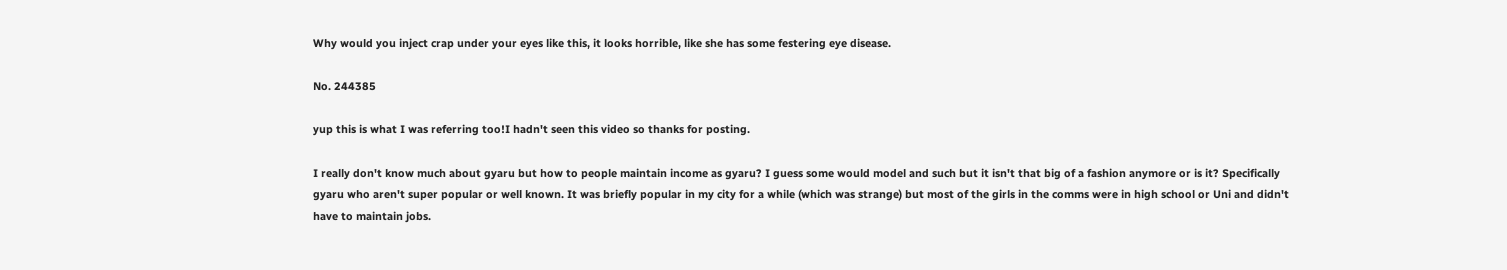Why would you inject crap under your eyes like this, it looks horrible, like she has some festering eye disease.

No. 244385

yup this is what I was referring too!I hadn't seen this video so thanks for posting.

I really don't know much about gyaru but how to people maintain income as gyaru? I guess some would model and such but it isn't that big of a fashion anymore or is it? Specifically gyaru who aren't super popular or well known. It was briefly popular in my city for a while (which was strange) but most of the girls in the comms were in high school or Uni and didn't have to maintain jobs.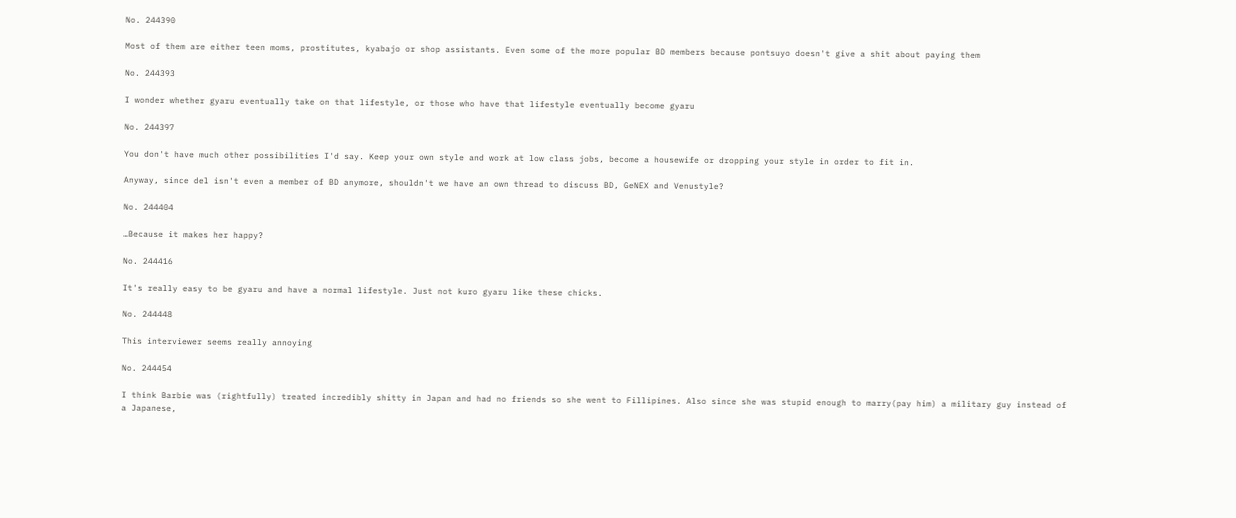No. 244390

Most of them are either teen moms, prostitutes, kyabajo or shop assistants. Even some of the more popular BD members because pontsuyo doesn't give a shit about paying them

No. 244393

I wonder whether gyaru eventually take on that lifestyle, or those who have that lifestyle eventually become gyaru

No. 244397

You don't have much other possibilities I'd say. Keep your own style and work at low class jobs, become a housewife or dropping your style in order to fit in.

Anyway, since del isn't even a member of BD anymore, shouldn't we have an own thread to discuss BD, GeNEX and Venustyle?

No. 244404

…Because it makes her happy?

No. 244416

It's really easy to be gyaru and have a normal lifestyle. Just not kuro gyaru like these chicks.

No. 244448

This interviewer seems really annoying

No. 244454

I think Barbie was (rightfully) treated incredibly shitty in Japan and had no friends so she went to Fillipines. Also since she was stupid enough to marry(pay him) a military guy instead of a Japanese,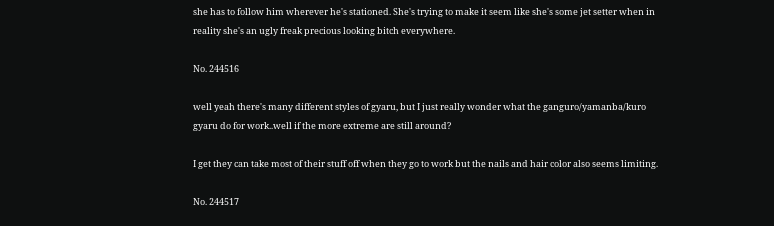she has to follow him wherever he's stationed. She's trying to make it seem like she's some jet setter when in reality she's an ugly freak precious looking bitch everywhere.

No. 244516

well yeah there's many different styles of gyaru, but I just really wonder what the ganguro/yamanba/kuro gyaru do for work..well if the more extreme are still around?

I get they can take most of their stuff off when they go to work but the nails and hair color also seems limiting.

No. 244517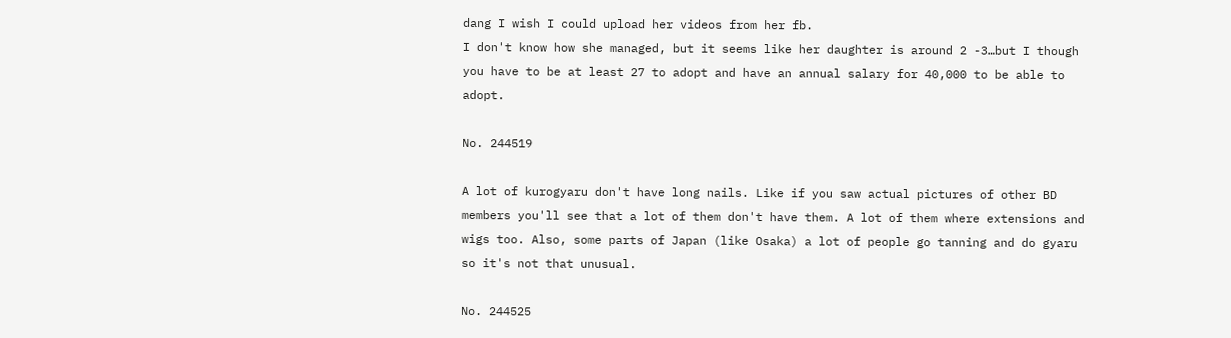dang I wish I could upload her videos from her fb.
I don't know how she managed, but it seems like her daughter is around 2 -3…but I though you have to be at least 27 to adopt and have an annual salary for 40,000 to be able to adopt.

No. 244519

A lot of kurogyaru don't have long nails. Like if you saw actual pictures of other BD members you'll see that a lot of them don't have them. A lot of them where extensions and wigs too. Also, some parts of Japan (like Osaka) a lot of people go tanning and do gyaru so it's not that unusual.

No. 244525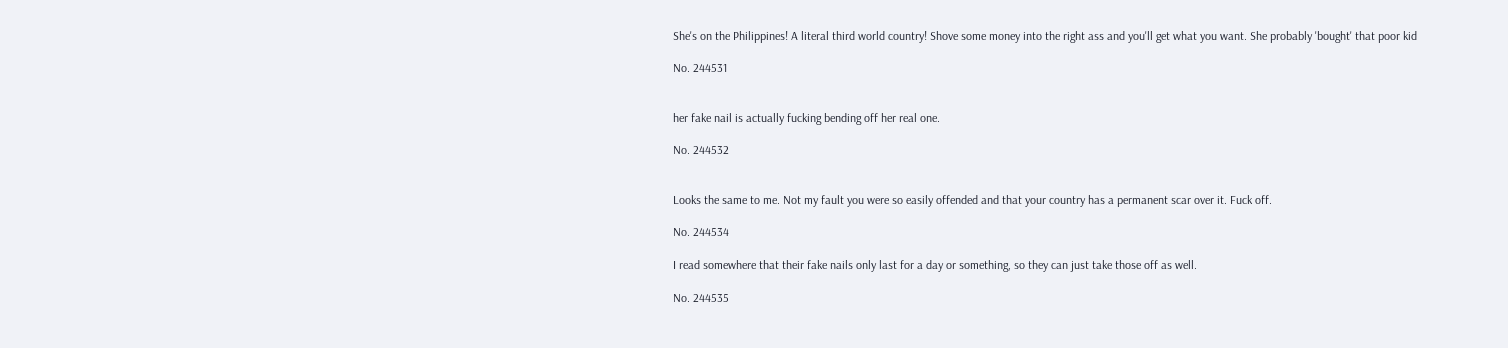She's on the Philippines! A literal third world country! Shove some money into the right ass and you'll get what you want. She probably 'bought' that poor kid

No. 244531


her fake nail is actually fucking bending off her real one.

No. 244532


Looks the same to me. Not my fault you were so easily offended and that your country has a permanent scar over it. Fuck off.

No. 244534

I read somewhere that their fake nails only last for a day or something, so they can just take those off as well.

No. 244535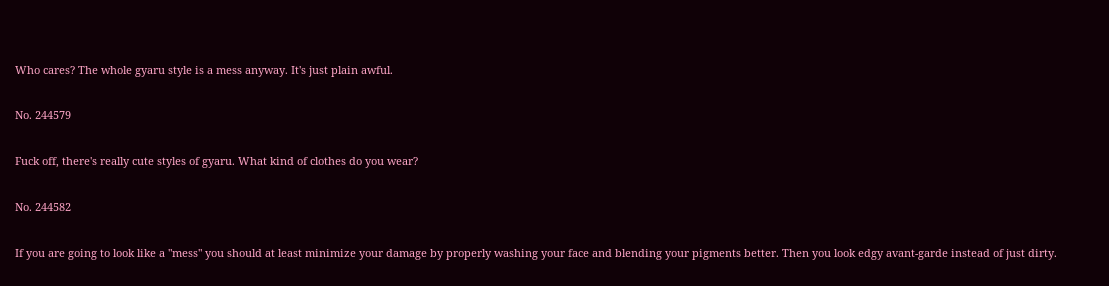Who cares? The whole gyaru style is a mess anyway. It's just plain awful.

No. 244579

Fuck off, there's really cute styles of gyaru. What kind of clothes do you wear?

No. 244582

If you are going to look like a "mess" you should at least minimize your damage by properly washing your face and blending your pigments better. Then you look edgy avant-garde instead of just dirty.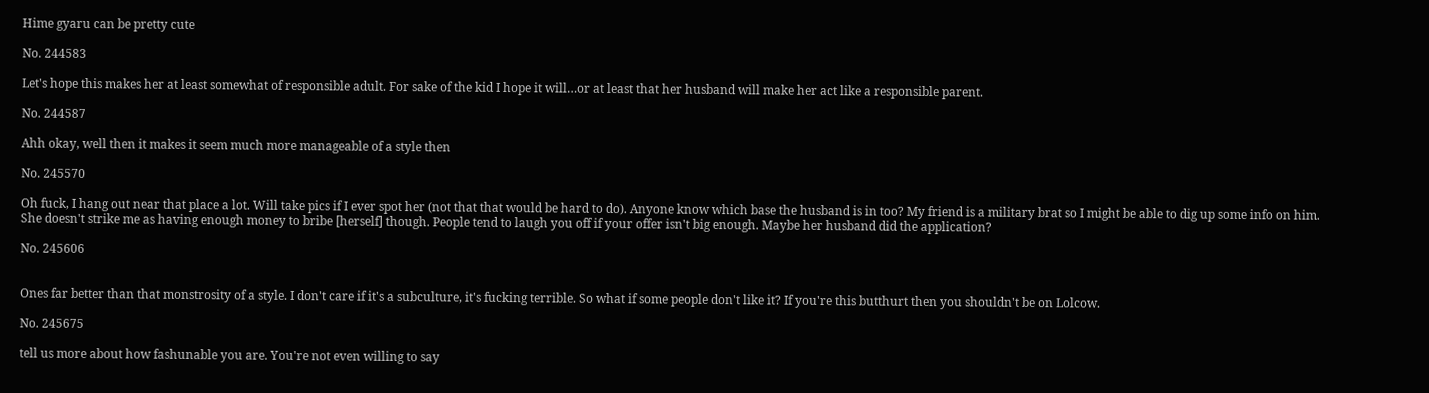Hime gyaru can be pretty cute

No. 244583

Let's hope this makes her at least somewhat of responsible adult. For sake of the kid I hope it will…or at least that her husband will make her act like a responsible parent.

No. 244587

Ahh okay, well then it makes it seem much more manageable of a style then

No. 245570

Oh fuck, I hang out near that place a lot. Will take pics if I ever spot her (not that that would be hard to do). Anyone know which base the husband is in too? My friend is a military brat so I might be able to dig up some info on him.
She doesn't strike me as having enough money to bribe [herself] though. People tend to laugh you off if your offer isn't big enough. Maybe her husband did the application?

No. 245606


Ones far better than that monstrosity of a style. I don't care if it's a subculture, it's fucking terrible. So what if some people don't like it? If you're this butthurt then you shouldn't be on Lolcow.

No. 245675

tell us more about how fashunable you are. You're not even willing to say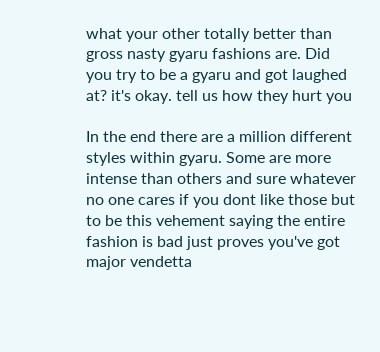what your other totally better than gross nasty gyaru fashions are. Did you try to be a gyaru and got laughed at? it's okay. tell us how they hurt you

In the end there are a million different styles within gyaru. Some are more intense than others and sure whatever no one cares if you dont like those but to be this vehement saying the entire fashion is bad just proves you've got major vendetta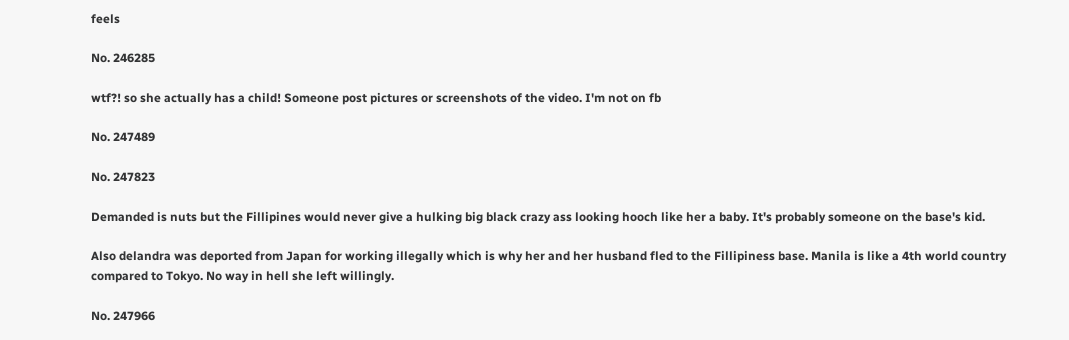feels

No. 246285

wtf?! so she actually has a child! Someone post pictures or screenshots of the video. I'm not on fb

No. 247489

No. 247823

Demanded is nuts but the Fillipines would never give a hulking big black crazy ass looking hooch like her a baby. It's probably someone on the base's kid.

Also delandra was deported from Japan for working illegally which is why her and her husband fled to the Fillipiness base. Manila is like a 4th world country compared to Tokyo. No way in hell she left willingly.

No. 247966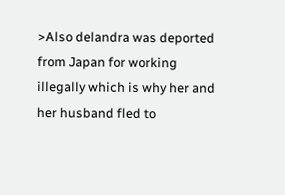>Also delandra was deported from Japan for working illegally which is why her and her husband fled to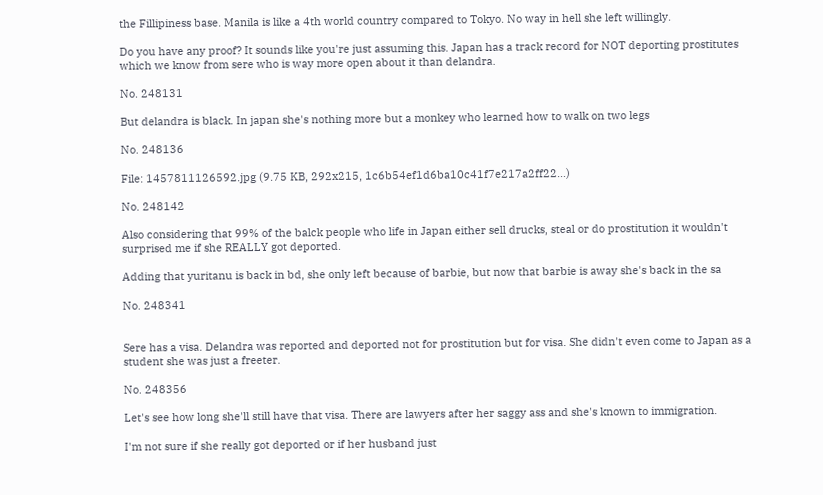the Fillipiness base. Manila is like a 4th world country compared to Tokyo. No way in hell she left willingly.

Do you have any proof? It sounds like you're just assuming this. Japan has a track record for NOT deporting prostitutes which we know from sere who is way more open about it than delandra.

No. 248131

But delandra is black. In japan she's nothing more but a monkey who learned how to walk on two legs

No. 248136

File: 1457811126592.jpg (9.75 KB, 292x215, 1c6b54ef1d6ba10c41f7e217a2ff22…)

No. 248142

Also considering that 99% of the balck people who life in Japan either sell drucks, steal or do prostitution it wouldn't surprised me if she REALLY got deported.

Adding that yuritanu is back in bd, she only left because of barbie, but now that barbie is away she's back in the sa

No. 248341


Sere has a visa. Delandra was reported and deported not for prostitution but for visa. She didn't even come to Japan as a student she was just a freeter.

No. 248356

Let's see how long she'll still have that visa. There are lawyers after her saggy ass and she's known to immigration.

I'm not sure if she really got deported or if her husband just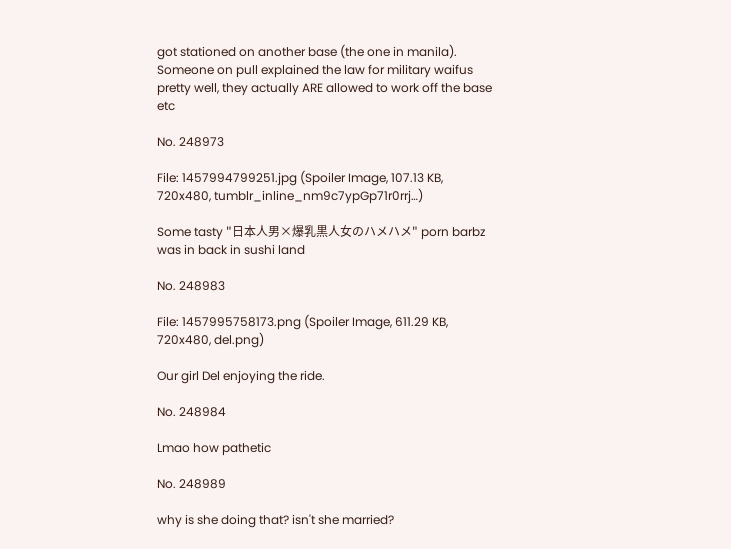got stationed on another base (the one in manila). Someone on pull explained the law for military waifus pretty well, they actually ARE allowed to work off the base etc

No. 248973

File: 1457994799251.jpg (Spoiler Image, 107.13 KB, 720x480, tumblr_inline_nm9c7ypGp71r0rrj…)

Some tasty "日本人男×爆乳黒人女のハメハメ" porn barbz was in back in sushi land

No. 248983

File: 1457995758173.png (Spoiler Image, 611.29 KB, 720x480, del.png)

Our girl Del enjoying the ride.

No. 248984

Lmao how pathetic

No. 248989

why is she doing that? isn't she married?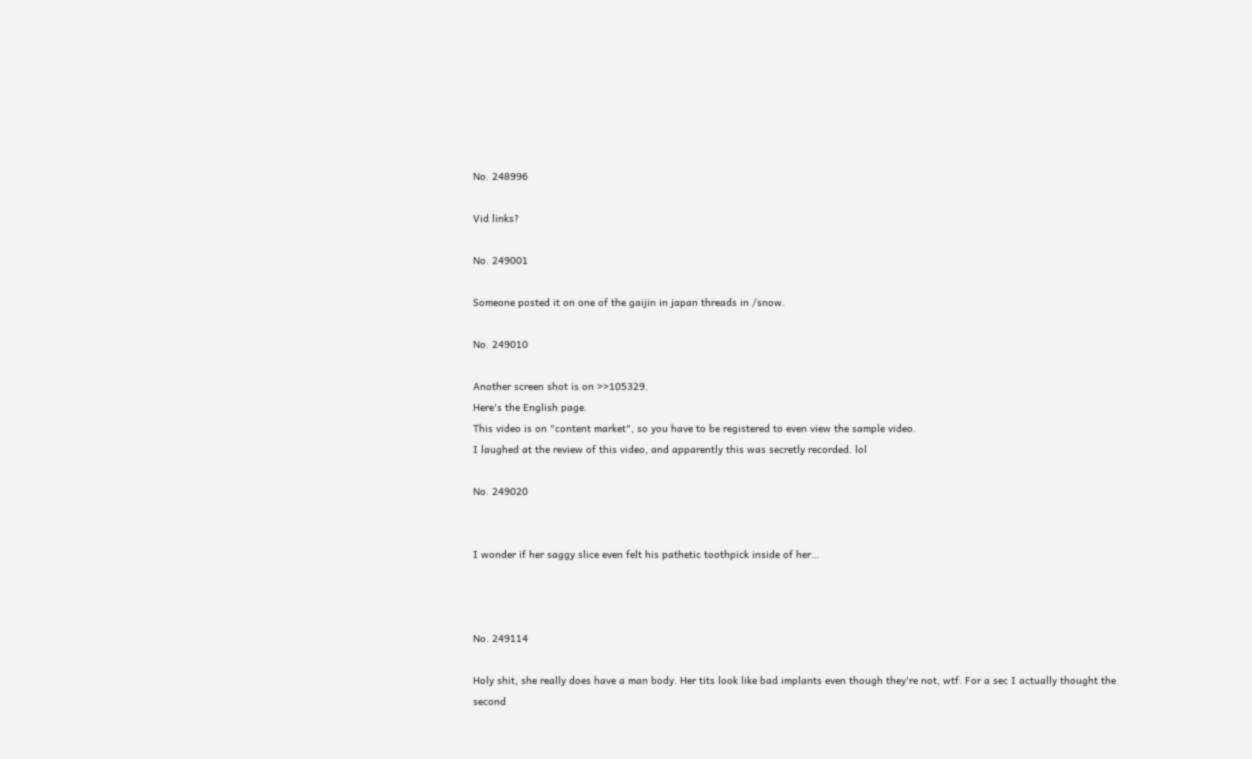No. 248996

Vid links?

No. 249001

Someone posted it on one of the gaijin in japan threads in /snow.

No. 249010

Another screen shot is on >>105329.
Here's the English page.
This video is on "content market", so you have to be registered to even view the sample video.
I laughed at the review of this video, and apparently this was secretly recorded. lol

No. 249020


I wonder if her saggy slice even felt his pathetic toothpick inside of her…



No. 249114

Holy shit, she really does have a man body. Her tits look like bad implants even though they're not, wtf. For a sec I actually thought the second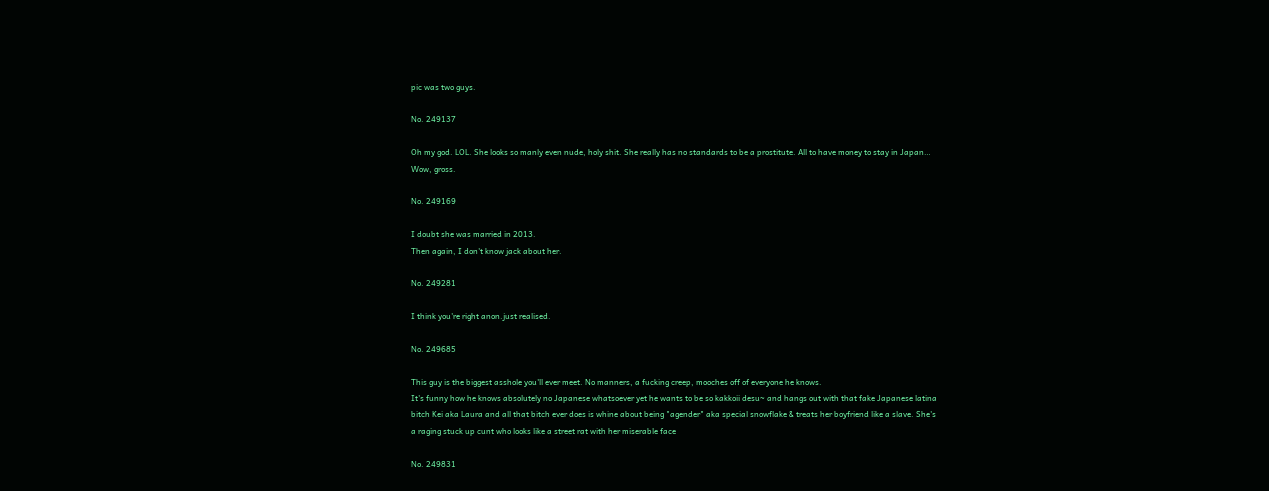pic was two guys.

No. 249137

Oh my god. LOL. She looks so manly even nude, holy shit. She really has no standards to be a prostitute. All to have money to stay in Japan… Wow, gross.

No. 249169

I doubt she was married in 2013.
Then again, I don't know jack about her.

No. 249281

I think you're right anon.just realised.

No. 249685

This guy is the biggest asshole you'll ever meet. No manners, a fucking creep, mooches off of everyone he knows.
It's funny how he knows absolutely no Japanese whatsoever yet he wants to be so kakkoii desu~ and hangs out with that fake Japanese latina bitch Kei aka Laura and all that bitch ever does is whine about being "agender" aka special snowflake & treats her boyfriend like a slave. She's a raging stuck up cunt who looks like a street rat with her miserable face

No. 249831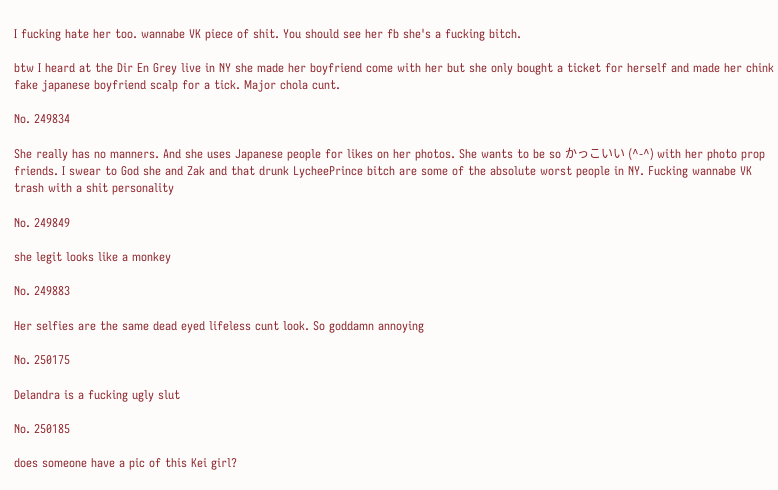I fucking hate her too. wannabe VK piece of shit. You should see her fb she's a fucking bitch.

btw I heard at the Dir En Grey live in NY she made her boyfriend come with her but she only bought a ticket for herself and made her chink fake japanese boyfriend scalp for a tick. Major chola cunt.

No. 249834

She really has no manners. And she uses Japanese people for likes on her photos. She wants to be so かっこいい (^-^) with her photo prop friends. I swear to God she and Zak and that drunk LycheePrince bitch are some of the absolute worst people in NY. Fucking wannabe VK trash with a shit personality

No. 249849

she legit looks like a monkey

No. 249883

Her selfies are the same dead eyed lifeless cunt look. So goddamn annoying

No. 250175

Delandra is a fucking ugly slut

No. 250185

does someone have a pic of this Kei girl?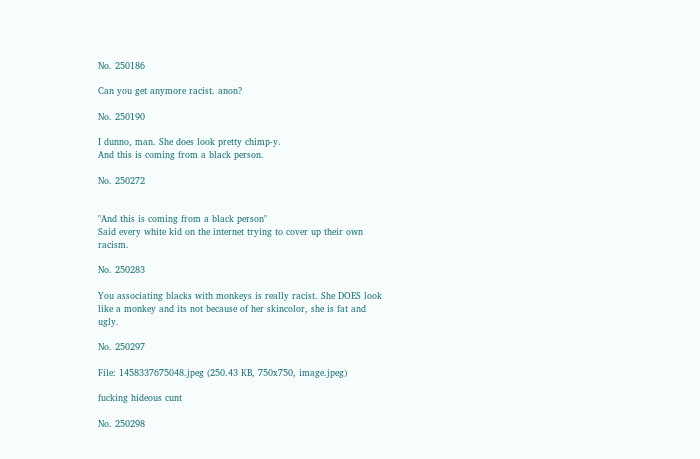No. 250186

Can you get anymore racist. anon?

No. 250190

I dunno, man. She does look pretty chimp-y.
And this is coming from a black person.

No. 250272


"And this is coming from a black person"
Said every white kid on the internet trying to cover up their own racism.

No. 250283

You associating blacks with monkeys is really racist. She DOES look like a monkey and its not because of her skincolor, she is fat and ugly.

No. 250297

File: 1458337675048.jpeg (250.43 KB, 750x750, image.jpeg)

fucking hideous cunt

No. 250298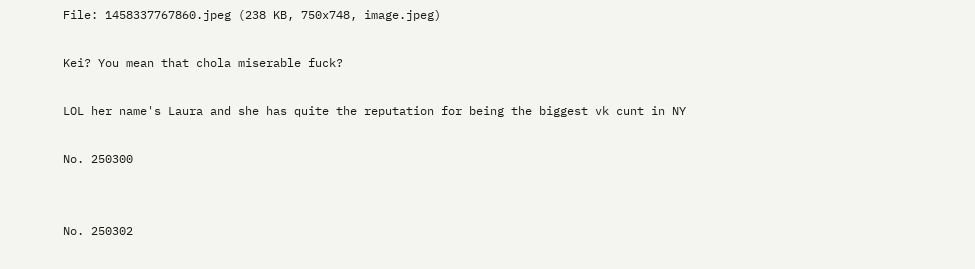File: 1458337767860.jpeg (238 KB, 750x748, image.jpeg)

Kei? You mean that chola miserable fuck?

LOL her name's Laura and she has quite the reputation for being the biggest vk cunt in NY

No. 250300


No. 250302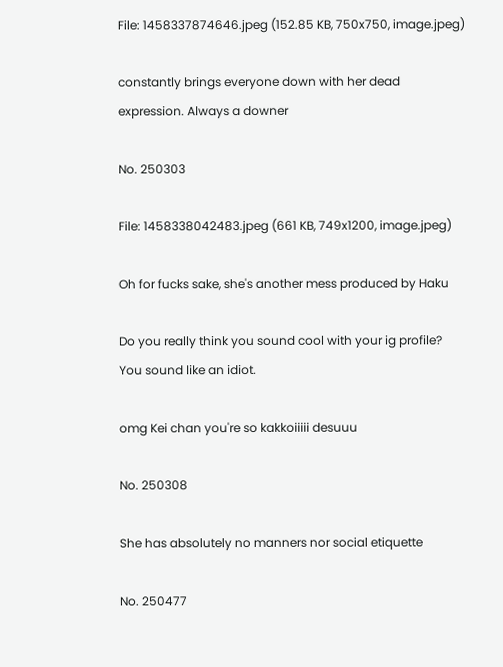File: 1458337874646.jpeg (152.85 KB, 750x750, image.jpeg)

constantly brings everyone down with her dead expression. Always a downer

No. 250303

File: 1458338042483.jpeg (661 KB, 749x1200, image.jpeg)

Oh for fucks sake, she's another mess produced by Haku

Do you really think you sound cool with your ig profile? You sound like an idiot.

omg Kei chan you're so kakkoiiiii desuuu

No. 250308

She has absolutely no manners nor social etiquette

No. 250477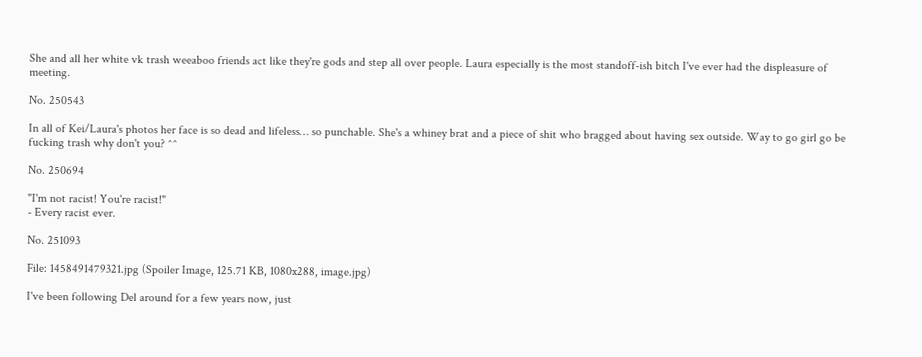She and all her white vk trash weeaboo friends act like they're gods and step all over people. Laura especially is the most standoff-ish bitch I've ever had the displeasure of meeting.

No. 250543

In all of Kei/Laura's photos her face is so dead and lifeless… so punchable. She's a whiney brat and a piece of shit who bragged about having sex outside. Way to go girl go be fucking trash why don't you? ^^

No. 250694

"I'm not racist! You're racist!"
- Every racist ever.

No. 251093

File: 1458491479321.jpg (Spoiler Image, 125.71 KB, 1080x288, image.jpg)

I've been following Del around for a few years now, just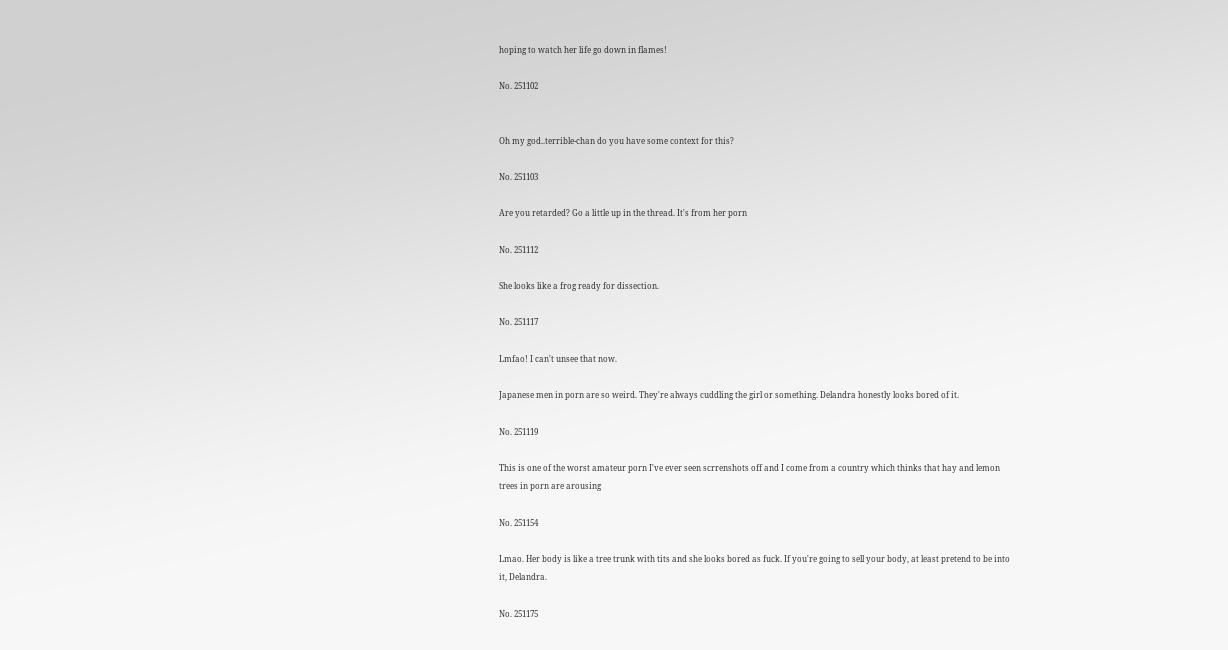hoping to watch her life go down in flames!

No. 251102


Oh my god..terrible-chan do you have some context for this?

No. 251103

Are you retarded? Go a little up in the thread. It's from her porn

No. 251112

She looks like a frog ready for dissection.

No. 251117

Lmfao! I can't unsee that now.

Japanese men in porn are so weird. They're always cuddling the girl or something. Delandra honestly looks bored of it.

No. 251119

This is one of the worst amateur porn I've ever seen scrrenshots off and I come from a country which thinks that hay and lemon trees in porn are arousing

No. 251154

Lmao. Her body is like a tree trunk with tits and she looks bored as fuck. If you're going to sell your body, at least pretend to be into it, Delandra.

No. 251175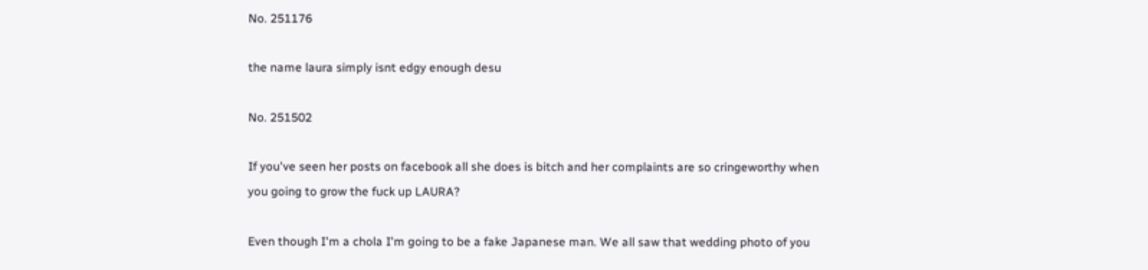No. 251176

the name laura simply isnt edgy enough desu

No. 251502

If you've seen her posts on facebook all she does is bitch and her complaints are so cringeworthy when you going to grow the fuck up LAURA?

Even though I'm a chola I'm going to be a fake Japanese man. We all saw that wedding photo of you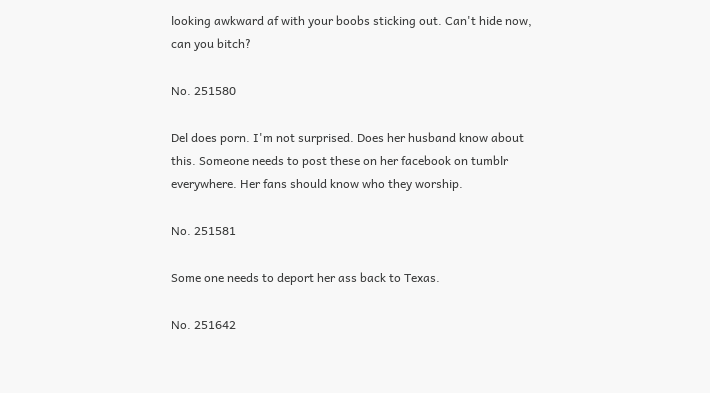looking awkward af with your boobs sticking out. Can't hide now, can you bitch?

No. 251580

Del does porn. I'm not surprised. Does her husband know about this. Someone needs to post these on her facebook on tumblr everywhere. Her fans should know who they worship.

No. 251581

Some one needs to deport her ass back to Texas.

No. 251642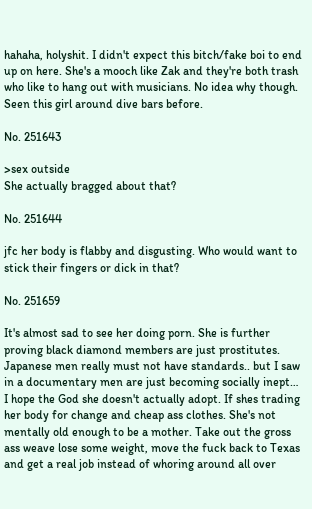hahaha, holyshit. I didn't expect this bitch/fake boi to end up on here. She's a mooch like Zak and they're both trash who like to hang out with musicians. No idea why though. Seen this girl around dive bars before.

No. 251643

>sex outside
She actually bragged about that?

No. 251644

jfc her body is flabby and disgusting. Who would want to stick their fingers or dick in that?

No. 251659

It's almost sad to see her doing porn. She is further proving black diamond members are just prostitutes. Japanese men really must not have standards.. but I saw in a documentary men are just becoming socially inept… I hope the God she doesn't actually adopt. If shes trading her body for change and cheap ass clothes. She's not mentally old enough to be a mother. Take out the gross ass weave lose some weight, move the fuck back to Texas and get a real job instead of whoring around all over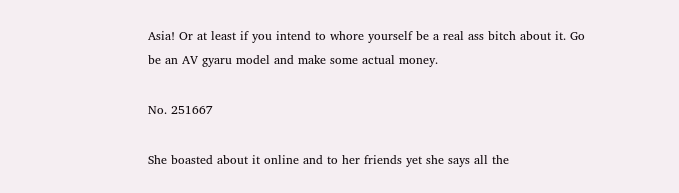Asia! Or at least if you intend to whore yourself be a real ass bitch about it. Go be an AV gyaru model and make some actual money.

No. 251667

She boasted about it online and to her friends yet she says all the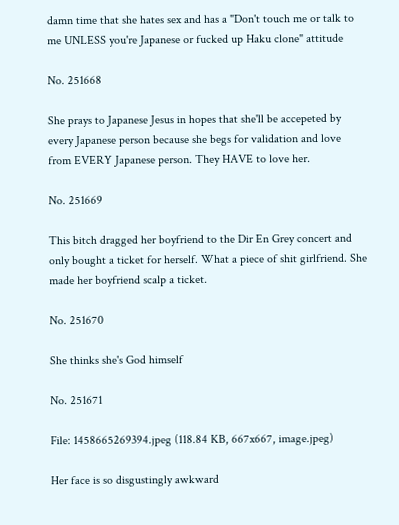damn time that she hates sex and has a "Don't touch me or talk to me UNLESS you're Japanese or fucked up Haku clone" attitude

No. 251668

She prays to Japanese Jesus in hopes that she'll be accepeted by every Japanese person because she begs for validation and love from EVERY Japanese person. They HAVE to love her.

No. 251669

This bitch dragged her boyfriend to the Dir En Grey concert and only bought a ticket for herself. What a piece of shit girlfriend. She made her boyfriend scalp a ticket.

No. 251670

She thinks she's God himself

No. 251671

File: 1458665269394.jpeg (118.84 KB, 667x667, image.jpeg)

Her face is so disgustingly awkward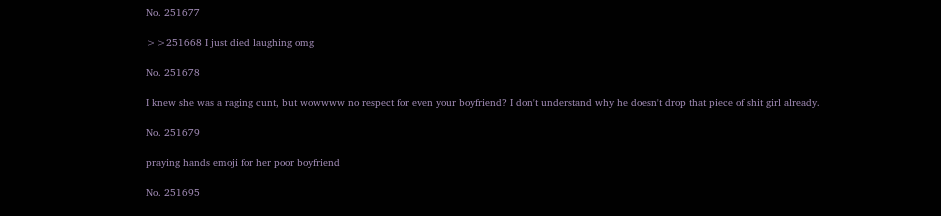No. 251677

>>251668 I just died laughing omg

No. 251678

I knew she was a raging cunt, but wowwww no respect for even your boyfriend? I don't understand why he doesn't drop that piece of shit girl already.

No. 251679

praying hands emoji for her poor boyfriend

No. 251695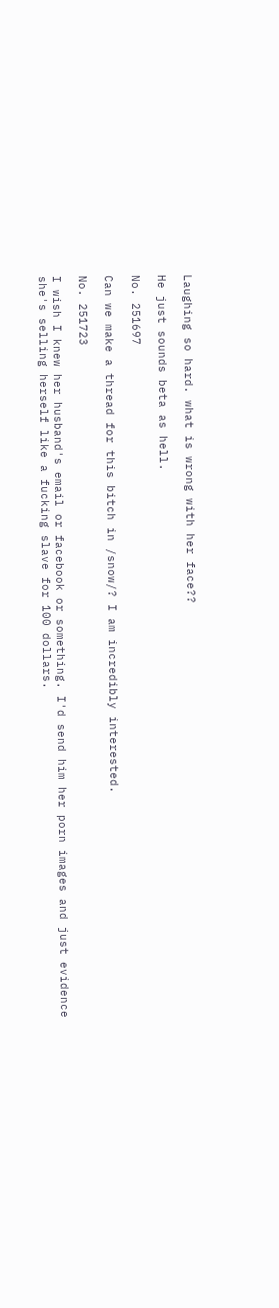Laughing so hard. what is wrong with her face??

He just sounds beta as hell.

No. 251697

Can we make a thread for this bitch in /snow/? I am incredibly interested.

No. 251723

I wish I knew her husband's email or facebook or something. I'd send him her porn images and just evidence she's selling herself like a fucking slave for 100 dollars.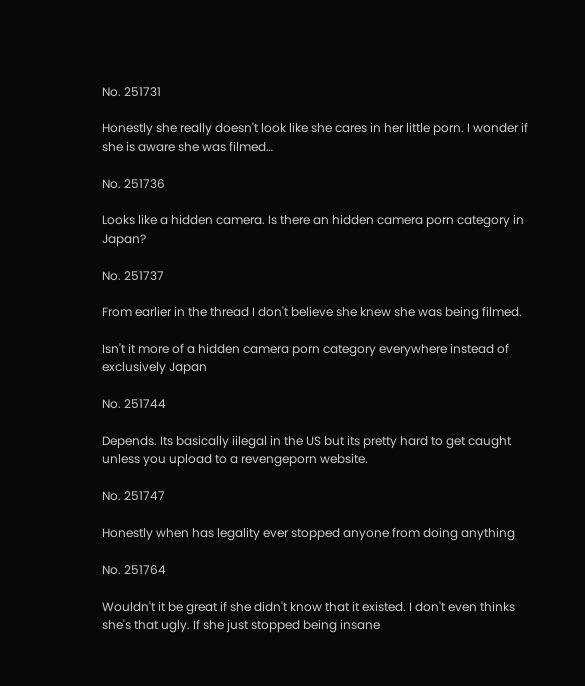No. 251731

Honestly she really doesn't look like she cares in her little porn. I wonder if she is aware she was filmed…

No. 251736

Looks like a hidden camera. Is there an hidden camera porn category in Japan?

No. 251737

From earlier in the thread I don't believe she knew she was being filmed.

Isn't it more of a hidden camera porn category everywhere instead of exclusively Japan

No. 251744

Depends. Its basically iilegal in the US but its pretty hard to get caught unless you upload to a revengeporn website.

No. 251747

Honestly when has legality ever stopped anyone from doing anything

No. 251764

Wouldn't it be great if she didn't know that it existed. I don't even thinks she's that ugly. If she just stopped being insane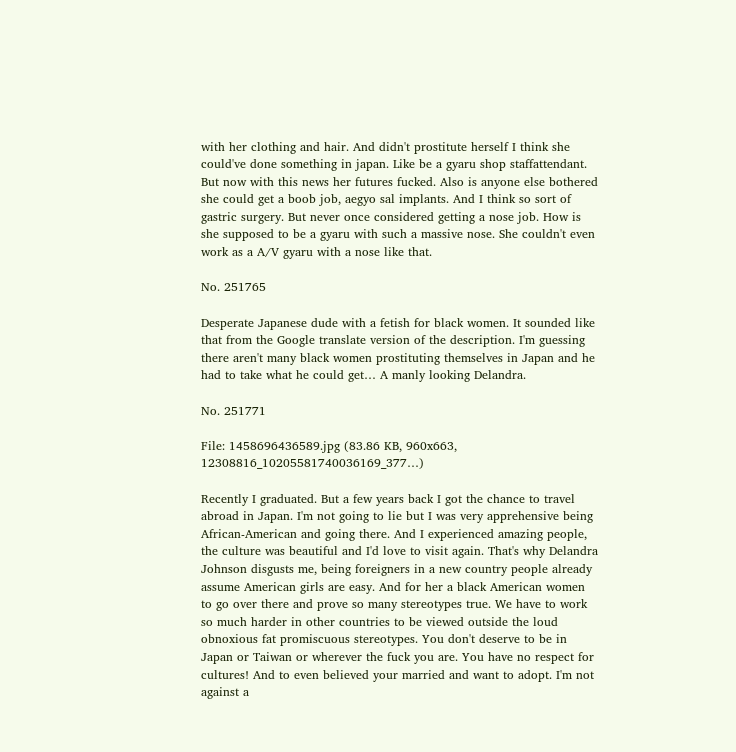with her clothing and hair. And didn't prostitute herself I think she could've done something in japan. Like be a gyaru shop staffattendant. But now with this news her futures fucked. Also is anyone else bothered she could get a boob job, aegyo sal implants. And I think so sort of gastric surgery. But never once considered getting a nose job. How is she supposed to be a gyaru with such a massive nose. She couldn't even work as a A/V gyaru with a nose like that.

No. 251765

Desperate Japanese dude with a fetish for black women. It sounded like that from the Google translate version of the description. I'm guessing there aren't many black women prostituting themselves in Japan and he had to take what he could get… A manly looking Delandra.

No. 251771

File: 1458696436589.jpg (83.86 KB, 960x663, 12308816_10205581740036169_377…)

Recently I graduated. But a few years back I got the chance to travel abroad in Japan. I'm not going to lie but I was very apprehensive being African-American and going there. And I experienced amazing people, the culture was beautiful and I'd love to visit again. That's why Delandra Johnson disgusts me, being foreigners in a new country people already assume American girls are easy. And for her a black American women to go over there and prove so many stereotypes true. We have to work so much harder in other countries to be viewed outside the loud obnoxious fat promiscuous stereotypes. You don't deserve to be in Japan or Taiwan or wherever the fuck you are. You have no respect for cultures! And to even believed your married and want to adopt. I'm not against a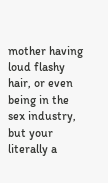mother having loud flashy hair, or even being in the sex industry, but your literally a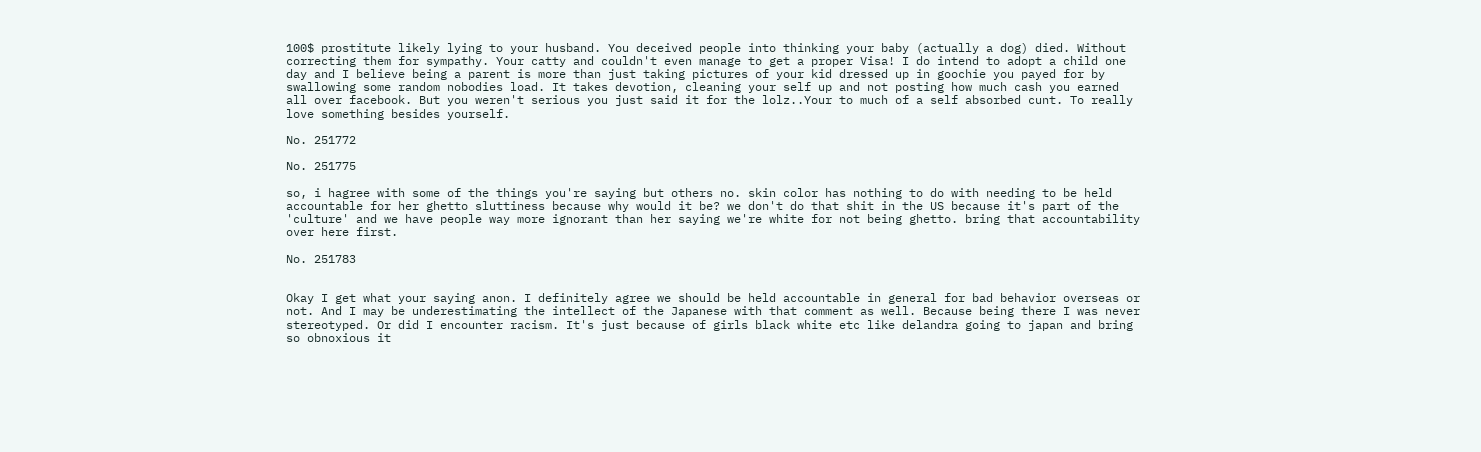100$ prostitute likely lying to your husband. You deceived people into thinking your baby (actually a dog) died. Without correcting them for sympathy. Your catty and couldn't even manage to get a proper Visa! I do intend to adopt a child one day and I believe being a parent is more than just taking pictures of your kid dressed up in goochie you payed for by swallowing some random nobodies load. It takes devotion, cleaning your self up and not posting how much cash you earned all over facebook. But you weren't serious you just said it for the lolz..Your to much of a self absorbed cunt. To really love something besides yourself.

No. 251772

No. 251775

so, i hagree with some of the things you're saying but others no. skin color has nothing to do with needing to be held accountable for her ghetto sluttiness because why would it be? we don't do that shit in the US because it's part of the 'culture' and we have people way more ignorant than her saying we're white for not being ghetto. bring that accountability over here first.

No. 251783


Okay I get what your saying anon. I definitely agree we should be held accountable in general for bad behavior overseas or not. And I may be underestimating the intellect of the Japanese with that comment as well. Because being there I was never stereotyped. Or did I encounter racism. It's just because of girls black white etc like delandra going to japan and bring so obnoxious it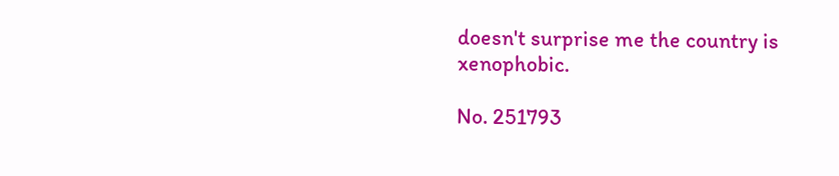doesn't surprise me the country is xenophobic.

No. 251793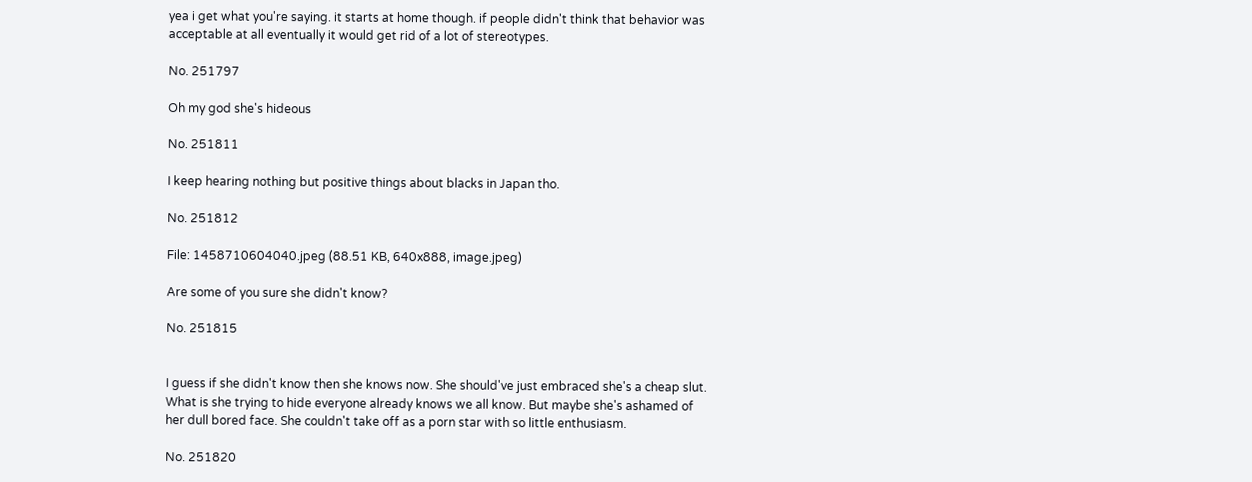yea i get what you're saying. it starts at home though. if people didn't think that behavior was acceptable at all eventually it would get rid of a lot of stereotypes.

No. 251797

Oh my god she's hideous

No. 251811

I keep hearing nothing but positive things about blacks in Japan tho.

No. 251812

File: 1458710604040.jpeg (88.51 KB, 640x888, image.jpeg)

Are some of you sure she didn't know?

No. 251815


I guess if she didn't know then she knows now. She should've just embraced she's a cheap slut. What is she trying to hide everyone already knows we all know. But maybe she's ashamed of her dull bored face. She couldn't take off as a porn star with so little enthusiasm.

No. 251820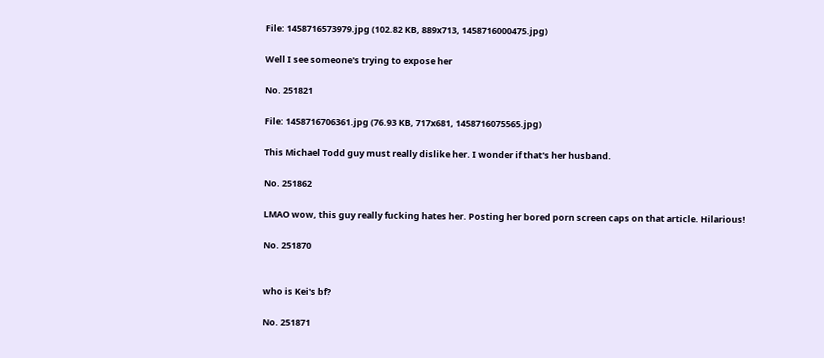File: 1458716573979.jpg (102.82 KB, 889x713, 1458716000475.jpg)

Well I see someone's trying to expose her

No. 251821

File: 1458716706361.jpg (76.93 KB, 717x681, 1458716075565.jpg)

This Michael Todd guy must really dislike her. I wonder if that's her husband.

No. 251862

LMAO wow, this guy really fucking hates her. Posting her bored porn screen caps on that article. Hilarious!

No. 251870


who is Kei's bf?

No. 251871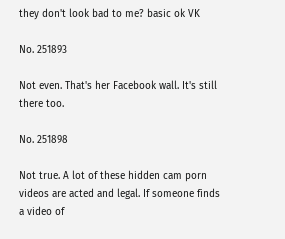they don't look bad to me? basic ok VK

No. 251893

Not even. That's her Facebook wall. It's still there too.

No. 251898

Not true. A lot of these hidden cam porn videos are acted and legal. If someone finds a video of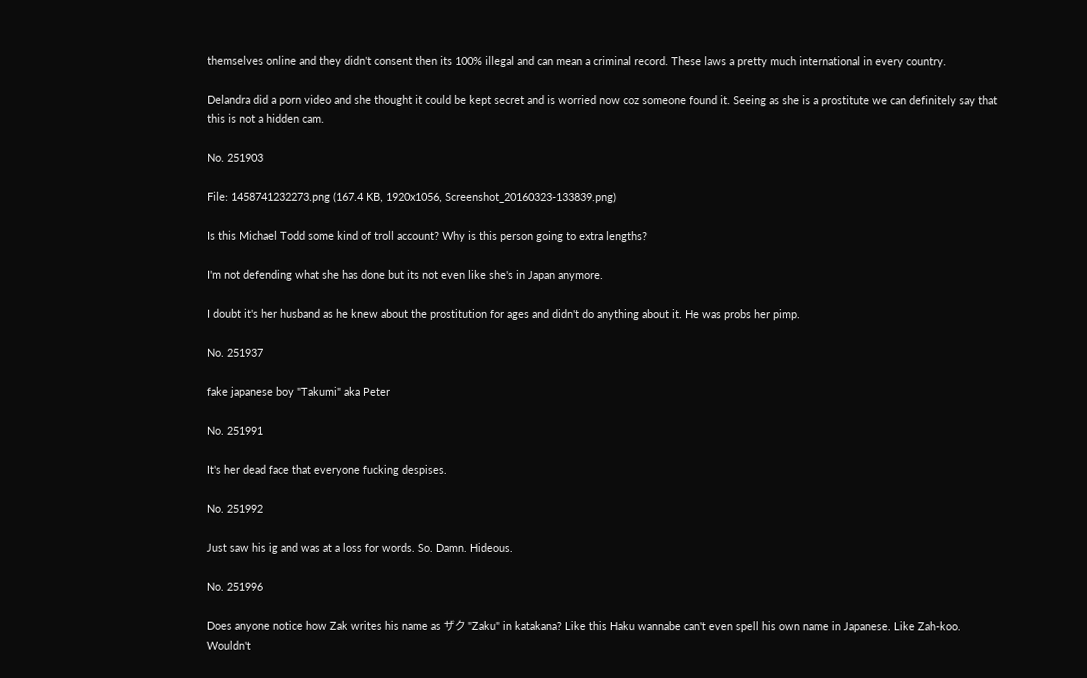themselves online and they didn't consent then its 100% illegal and can mean a criminal record. These laws a pretty much international in every country.

Delandra did a porn video and she thought it could be kept secret and is worried now coz someone found it. Seeing as she is a prostitute we can definitely say that this is not a hidden cam.

No. 251903

File: 1458741232273.png (167.4 KB, 1920x1056, Screenshot_20160323-133839.png)

Is this Michael Todd some kind of troll account? Why is this person going to extra lengths?

I'm not defending what she has done but its not even like she's in Japan anymore.

I doubt it's her husband as he knew about the prostitution for ages and didn't do anything about it. He was probs her pimp.

No. 251937

fake japanese boy "Takumi" aka Peter

No. 251991

It's her dead face that everyone fucking despises.

No. 251992

Just saw his ig and was at a loss for words. So. Damn. Hideous.

No. 251996

Does anyone notice how Zak writes his name as ザク "Zaku" in katakana? Like this Haku wannabe can't even spell his own name in Japanese. Like Zah-koo. Wouldn't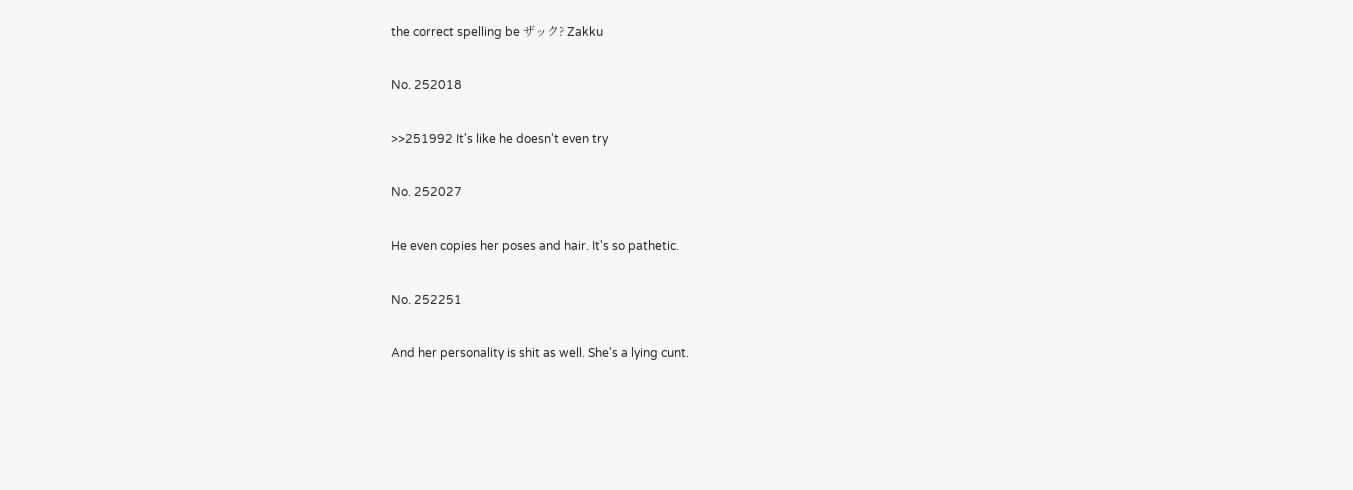the correct spelling be ザック? Zakku

No. 252018

>>251992 It's like he doesn't even try

No. 252027

He even copies her poses and hair. It's so pathetic.

No. 252251

And her personality is shit as well. She's a lying cunt.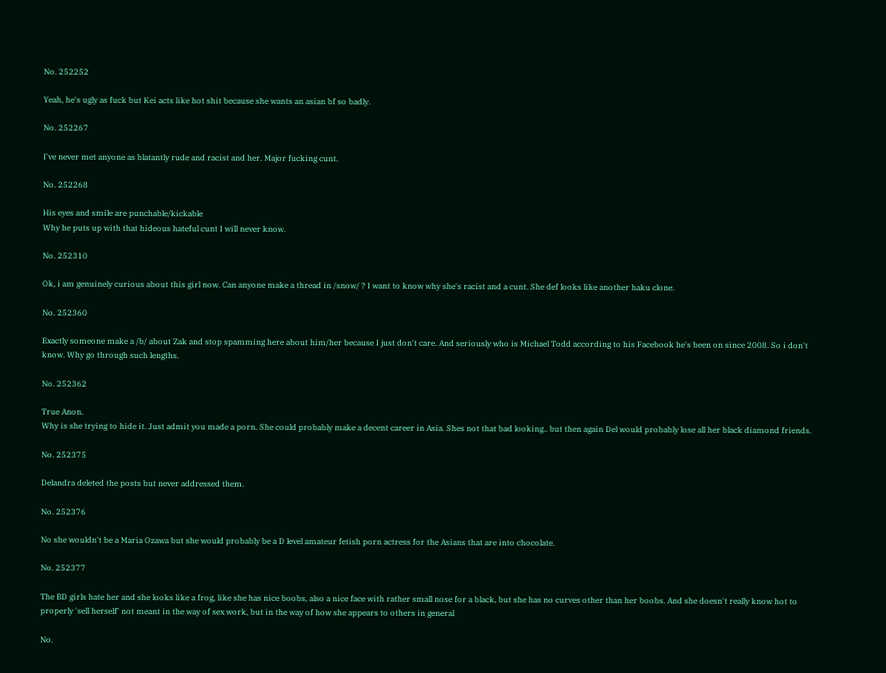No. 252252

Yeah, he's ugly as fuck but Kei acts like hot shit because she wants an asian bf so badly.

No. 252267

I've never met anyone as blatantly rude and racist and her. Major fucking cunt.

No. 252268

His eyes and smile are punchable/kickable
Why he puts up with that hideous hateful cunt I will never know.

No. 252310

Ok, i am genuinely curious about this girl now. Can anyone make a thread in /snow/ ? I want to know why she's racist and a cunt. She def looks like another haku clone.

No. 252360

Exactly someone make a /b/ about Zak and stop spamming here about him/her because I just don't care. And seriously who is Michael Todd according to his Facebook he's been on since 2008. So i don't know. Why go through such lengths.

No. 252362

True Anon.
Why is she trying to hide it. Just admit you made a porn. She could probably make a decent career in Asia. Shes not that bad looking.. but then again Del would probably lose all her black diamond friends.

No. 252375

Delandra deleted the posts but never addressed them.

No. 252376

No she wouldn't be a Maria Ozawa but she would probably be a D level amateur fetish porn actress for the Asians that are into chocolate.

No. 252377

The BD girls hate her and she looks like a frog, like she has nice boobs, also a nice face with rather small nose for a black, but she has no curves other than her boobs. And she doesn't really know hot to properly 'sell herself' not meant in the way of sex work, but in the way of how she appears to others in general

No.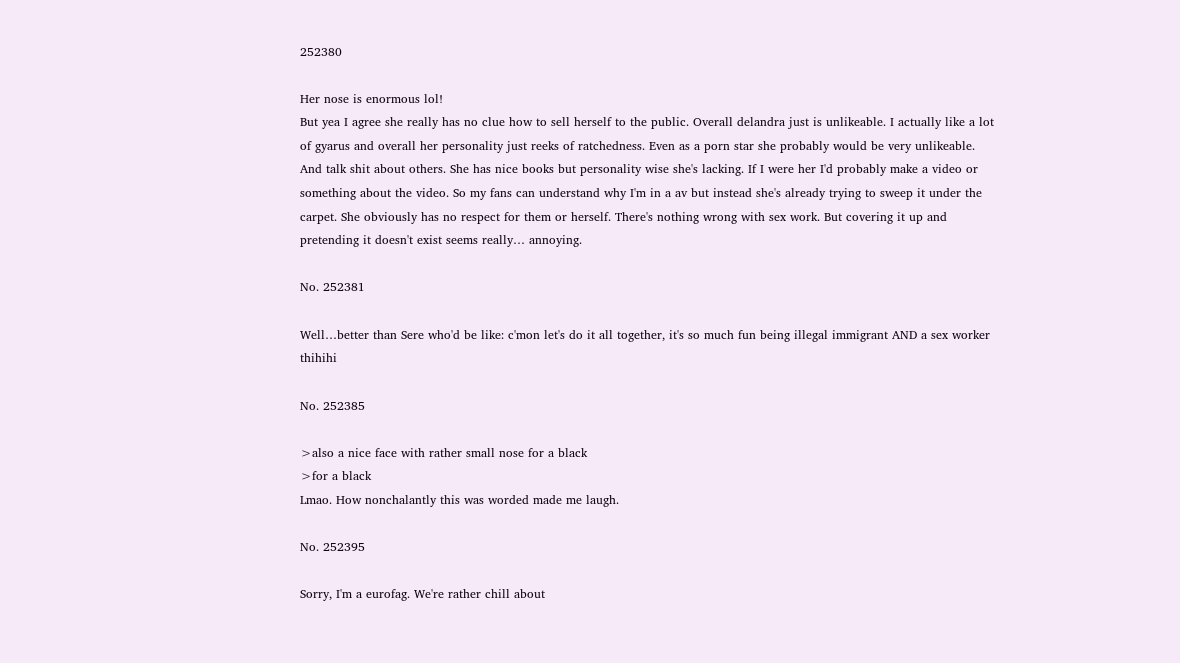252380

Her nose is enormous lol!
But yea I agree she really has no clue how to sell herself to the public. Overall delandra just is unlikeable. I actually like a lot of gyarus and overall her personality just reeks of ratchedness. Even as a porn star she probably would be very unlikeable. And talk shit about others. She has nice books but personality wise she's lacking. If I were her I'd probably make a video or something about the video. So my fans can understand why I'm in a av but instead she's already trying to sweep it under the carpet. She obviously has no respect for them or herself. There's nothing wrong with sex work. But covering it up and pretending it doesn't exist seems really… annoying.

No. 252381

Well…better than Sere who'd be like: c'mon let's do it all together, it's so much fun being illegal immigrant AND a sex worker thihihi

No. 252385

>also a nice face with rather small nose for a black
>for a black
Lmao. How nonchalantly this was worded made me laugh.

No. 252395

Sorry, I'm a eurofag. We're rather chill about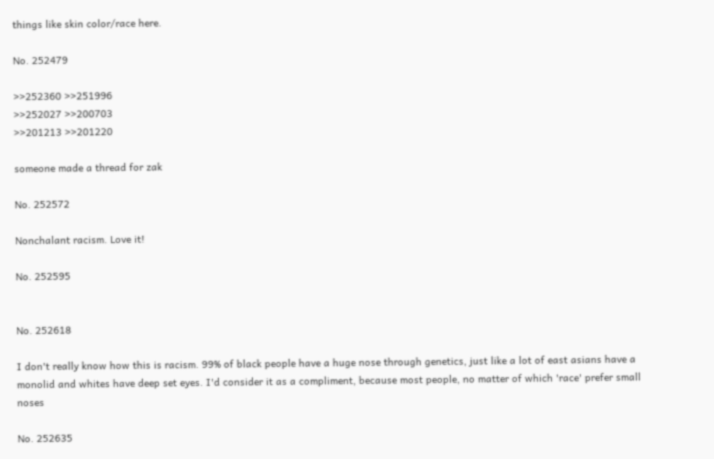things like skin color/race here.

No. 252479

>>252360 >>251996
>>252027 >>200703
>>201213 >>201220

someone made a thread for zak

No. 252572

Nonchalant racism. Love it!

No. 252595


No. 252618

I don't really know how this is racism. 99% of black people have a huge nose through genetics, just like a lot of east asians have a monolid and whites have deep set eyes. I'd consider it as a compliment, because most people, no matter of which 'race' prefer small noses

No. 252635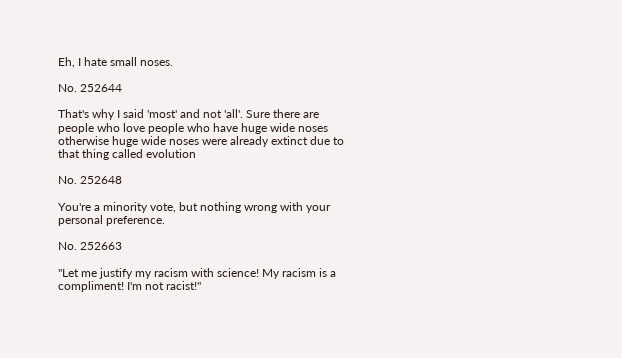Eh, I hate small noses.

No. 252644

That's why I said 'most' and not 'all'. Sure there are people who love people who have huge wide noses otherwise huge wide noses were already extinct due to that thing called evolution

No. 252648

You're a minority vote, but nothing wrong with your personal preference.

No. 252663

"Let me justify my racism with science! My racism is a compliment! I'm not racist!"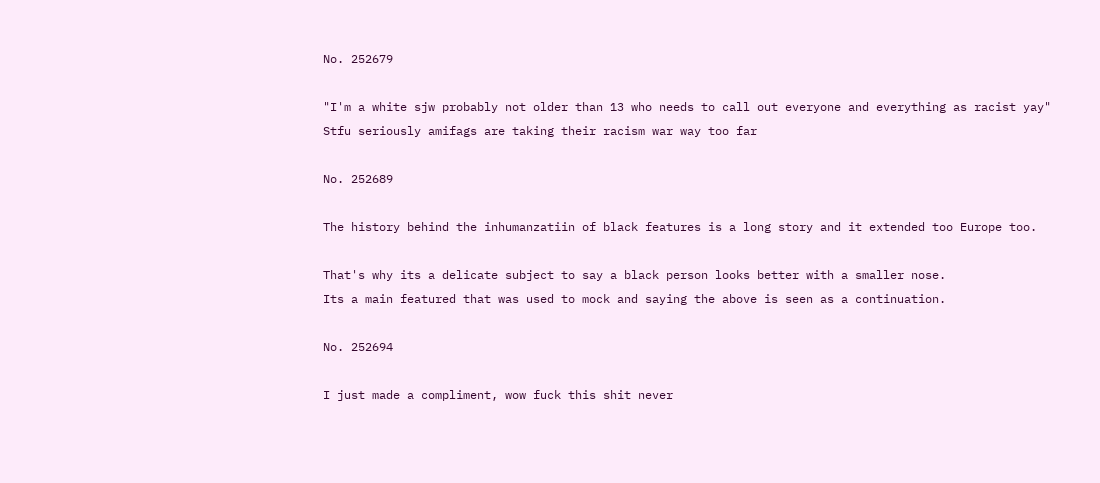No. 252679

"I'm a white sjw probably not older than 13 who needs to call out everyone and everything as racist yay"
Stfu seriously amifags are taking their racism war way too far

No. 252689

The history behind the inhumanzatiin of black features is a long story and it extended too Europe too.

That's why its a delicate subject to say a black person looks better with a smaller nose.
Its a main featured that was used to mock and saying the above is seen as a continuation.

No. 252694

I just made a compliment, wow fuck this shit never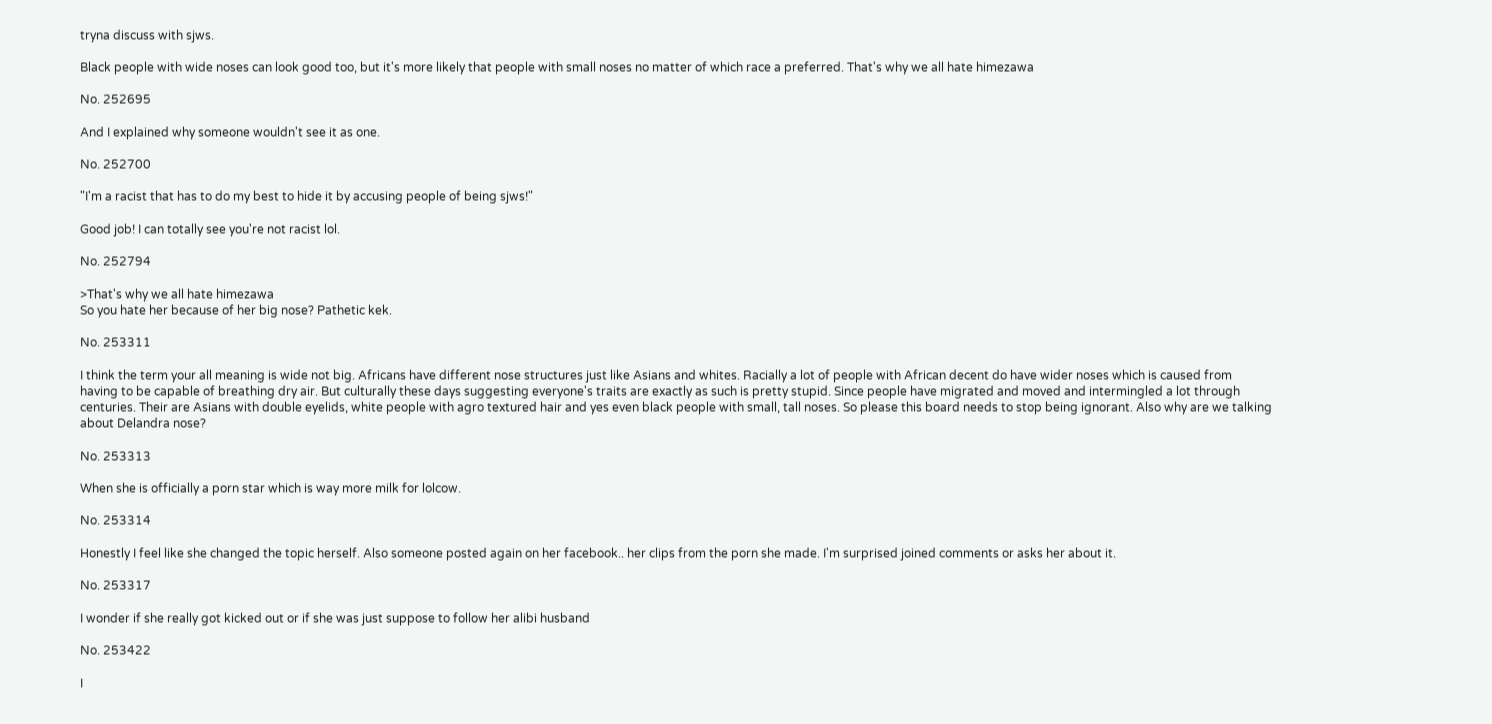tryna discuss with sjws.

Black people with wide noses can look good too, but it's more likely that people with small noses no matter of which race a preferred. That's why we all hate himezawa

No. 252695

And I explained why someone wouldn't see it as one.

No. 252700

"I'm a racist that has to do my best to hide it by accusing people of being sjws!"

Good job! I can totally see you're not racist lol.

No. 252794

>That's why we all hate himezawa
So you hate her because of her big nose? Pathetic kek.

No. 253311

I think the term your all meaning is wide not big. Africans have different nose structures just like Asians and whites. Racially a lot of people with African decent do have wider noses which is caused from having to be capable of breathing dry air. But culturally these days suggesting everyone's traits are exactly as such is pretty stupid. Since people have migrated and moved and intermingled a lot through centuries. Their are Asians with double eyelids, white people with agro textured hair and yes even black people with small, tall noses. So please this board needs to stop being ignorant. Also why are we talking about Delandra nose?

No. 253313

When she is officially a porn star which is way more milk for lolcow.

No. 253314

Honestly I feel like she changed the topic herself. Also someone posted again on her facebook.. her clips from the porn she made. I'm surprised joined comments or asks her about it.

No. 253317

I wonder if she really got kicked out or if she was just suppose to follow her alibi husband

No. 253422

I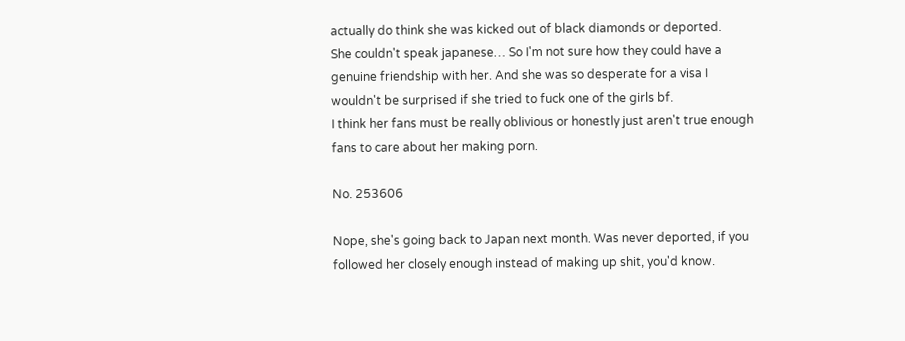actually do think she was kicked out of black diamonds or deported.
She couldn't speak japanese… So I'm not sure how they could have a genuine friendship with her. And she was so desperate for a visa I wouldn't be surprised if she tried to fuck one of the girls bf.
I think her fans must be really oblivious or honestly just aren't true enough fans to care about her making porn.

No. 253606

Nope, she's going back to Japan next month. Was never deported, if you followed her closely enough instead of making up shit, you'd know.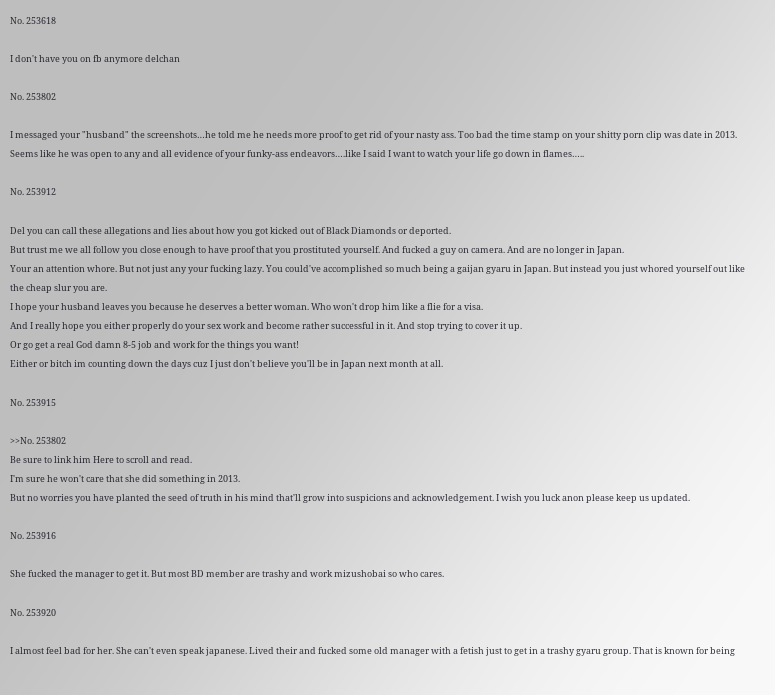No. 253618

I don't have you on fb anymore delchan

No. 253802

I messaged your "husband" the screenshots…he told me he needs more proof to get rid of your nasty ass. Too bad the time stamp on your shitty porn clip was date in 2013. Seems like he was open to any and all evidence of your funky-ass endeavors….like I said I want to watch your life go down in flames…..

No. 253912

Del you can call these allegations and lies about how you got kicked out of Black Diamonds or deported.
But trust me we all follow you close enough to have proof that you prostituted yourself. And fucked a guy on camera. And are no longer in Japan.
Your an attention whore. But not just any your fucking lazy. You could've accomplished so much being a gaijan gyaru in Japan. But instead you just whored yourself out like the cheap slur you are.
I hope your husband leaves you because he deserves a better woman. Who won't drop him like a flie for a visa.
And I really hope you either properly do your sex work and become rather successful in it. And stop trying to cover it up.
Or go get a real God damn 8-5 job and work for the things you want!
Either or bitch im counting down the days cuz I just don't believe you'll be in Japan next month at all.

No. 253915

>>No. 253802
Be sure to link him Here to scroll and read.
I'm sure he won't care that she did something in 2013.
But no worries you have planted the seed of truth in his mind that'll grow into suspicions and acknowledgement. I wish you luck anon please keep us updated.

No. 253916

She fucked the manager to get it. But most BD member are trashy and work mizushobai so who cares.

No. 253920

I almost feel bad for her. She can't even speak japanese. Lived their and fucked some old manager with a fetish just to get in a trashy gyaru group. That is known for being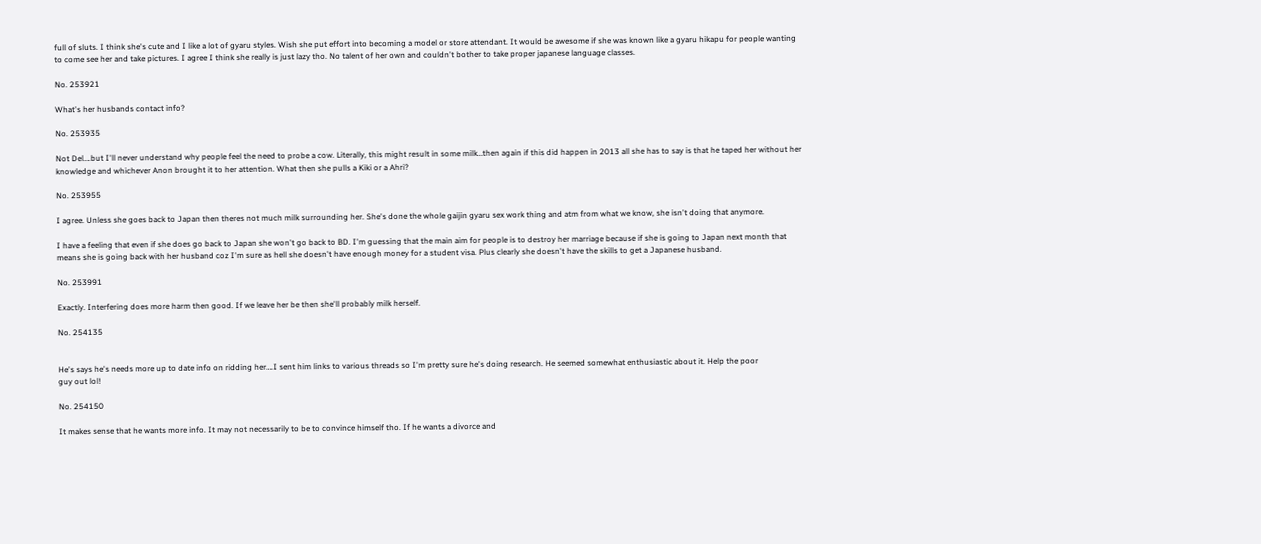full of sluts. I think she's cute and I like a lot of gyaru styles. Wish she put effort into becoming a model or store attendant. It would be awesome if she was known like a gyaru hikapu for people wanting to come see her and take pictures. I agree I think she really is just lazy tho. No talent of her own and couldn't bother to take proper japanese language classes.

No. 253921

What's her husbands contact info?

No. 253935

Not Del….but I'll never understand why people feel the need to probe a cow. Literally, this might result in some milk…then again if this did happen in 2013 all she has to say is that he taped her without her knowledge and whichever Anon brought it to her attention. What then she pulls a Kiki or a Ahri?

No. 253955

I agree. Unless she goes back to Japan then theres not much milk surrounding her. She's done the whole gaijin gyaru sex work thing and atm from what we know, she isn't doing that anymore.

I have a feeling that even if she does go back to Japan she won't go back to BD. I'm guessing that the main aim for people is to destroy her marriage because if she is going to Japan next month that means she is going back with her husband coz I'm sure as hell she doesn't have enough money for a student visa. Plus clearly she doesn't have the skills to get a Japanese husband.

No. 253991

Exactly. Interfering does more harm then good. If we leave her be then she'll probably milk herself.

No. 254135


He's says he's needs more up to date info on ridding her….I sent him links to various threads so I'm pretty sure he's doing research. He seemed somewhat enthusiastic about it. Help the poor
guy out lol!

No. 254150

It makes sense that he wants more info. It may not necessarily to be to convince himself tho. If he wants a divorce and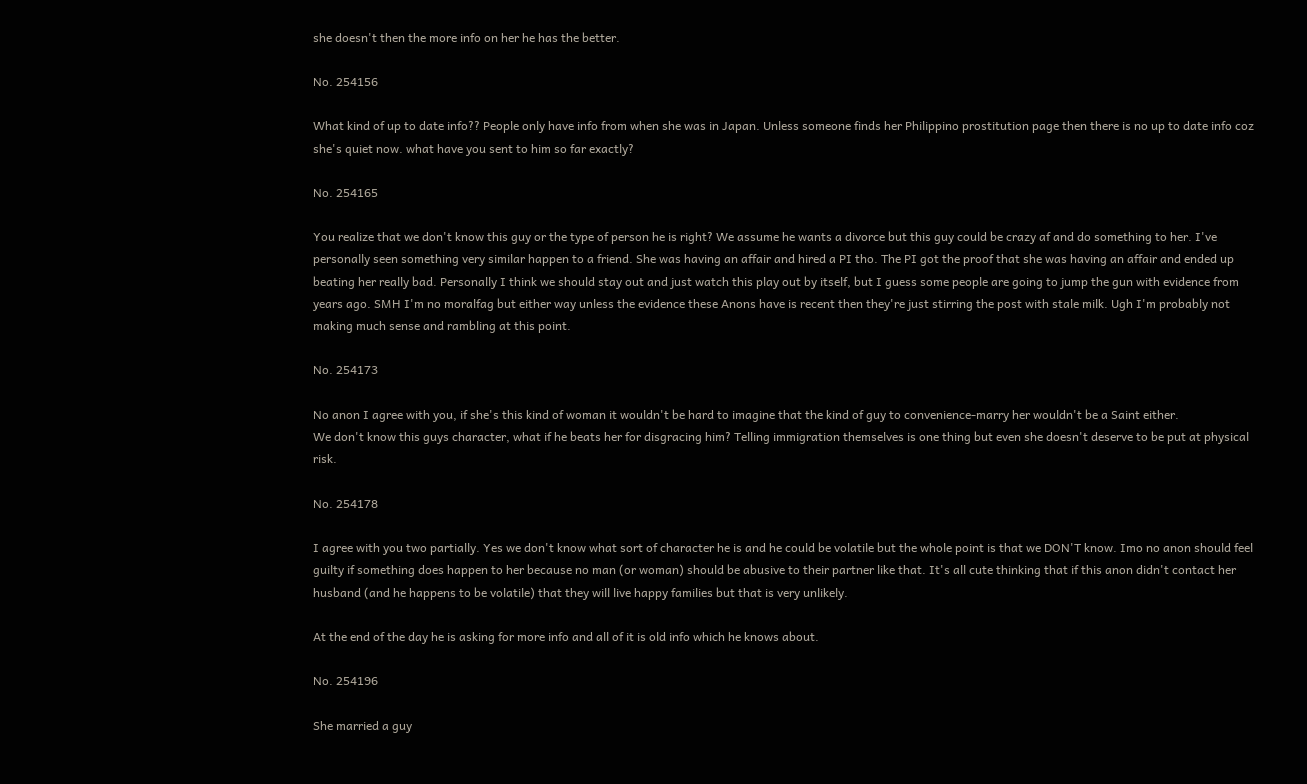she doesn't then the more info on her he has the better.

No. 254156

What kind of up to date info?? People only have info from when she was in Japan. Unless someone finds her Philippino prostitution page then there is no up to date info coz she's quiet now. what have you sent to him so far exactly?

No. 254165

You realize that we don't know this guy or the type of person he is right? We assume he wants a divorce but this guy could be crazy af and do something to her. I've personally seen something very similar happen to a friend. She was having an affair and hired a PI tho. The PI got the proof that she was having an affair and ended up beating her really bad. Personally I think we should stay out and just watch this play out by itself, but I guess some people are going to jump the gun with evidence from years ago. SMH I'm no moralfag but either way unless the evidence these Anons have is recent then they're just stirring the post with stale milk. Ugh I'm probably not making much sense and rambling at this point.

No. 254173

No anon I agree with you, if she's this kind of woman it wouldn't be hard to imagine that the kind of guy to convenience-marry her wouldn't be a Saint either.
We don't know this guys character, what if he beats her for disgracing him? Telling immigration themselves is one thing but even she doesn't deserve to be put at physical risk.

No. 254178

I agree with you two partially. Yes we don't know what sort of character he is and he could be volatile but the whole point is that we DON'T know. Imo no anon should feel guilty if something does happen to her because no man (or woman) should be abusive to their partner like that. It's all cute thinking that if this anon didn't contact her husband (and he happens to be volatile) that they will live happy families but that is very unlikely.

At the end of the day he is asking for more info and all of it is old info which he knows about.

No. 254196

She married a guy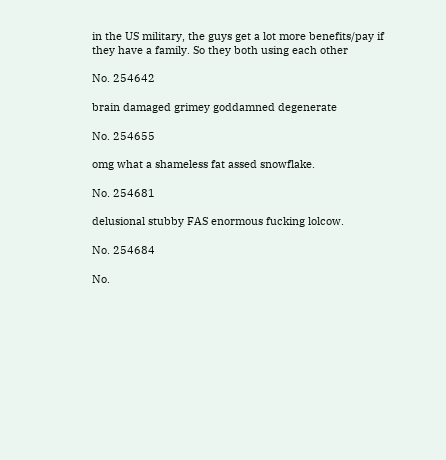in the US military, the guys get a lot more benefits/pay if they have a family. So they both using each other

No. 254642

brain damaged grimey goddamned degenerate

No. 254655

omg what a shameless fat assed snowflake.

No. 254681

delusional stubby FAS enormous fucking lolcow.

No. 254684

No.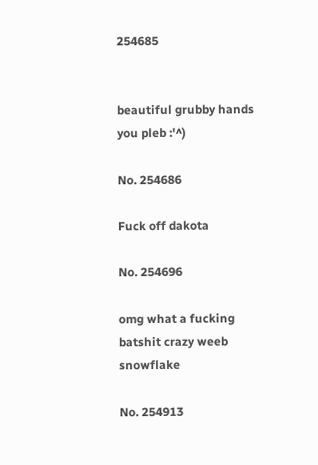254685


beautiful grubby hands you pleb :'^)

No. 254686

Fuck off dakota

No. 254696

omg what a fucking batshit crazy weeb snowflake

No. 254913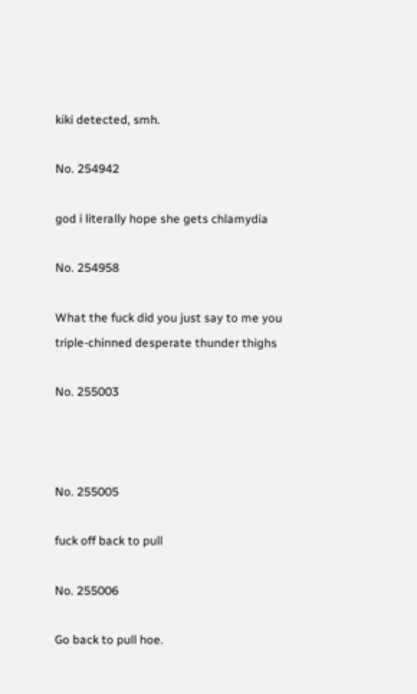kiki detected, smh.

No. 254942

god i literally hope she gets chlamydia

No. 254958

What the fuck did you just say to me you triple-chinned desperate thunder thighs

No. 255003



No. 255005

fuck off back to pull

No. 255006

Go back to pull hoe.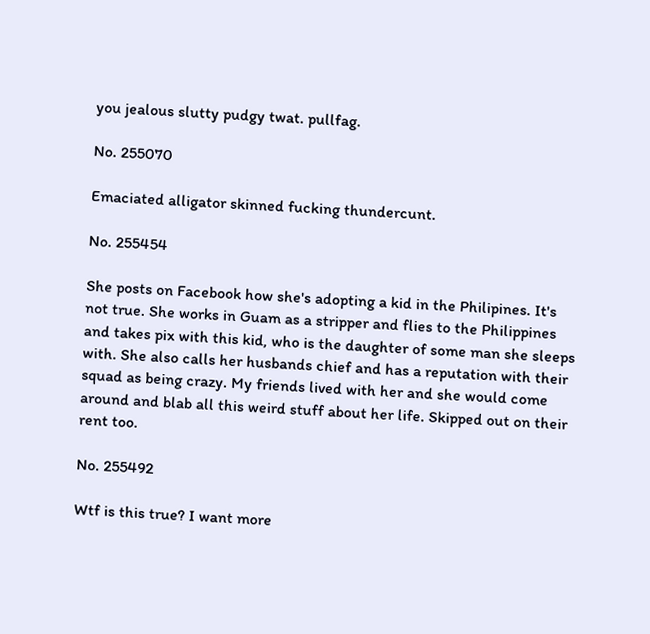you jealous slutty pudgy twat. pullfag.

No. 255070

Emaciated alligator skinned fucking thundercunt.

No. 255454

She posts on Facebook how she's adopting a kid in the Philipines. It's not true. She works in Guam as a stripper and flies to the Philippines and takes pix with this kid, who is the daughter of some man she sleeps with. She also calls her husbands chief and has a reputation with their squad as being crazy. My friends lived with her and she would come around and blab all this weird stuff about her life. Skipped out on their rent too.

No. 255492

Wtf is this true? I want more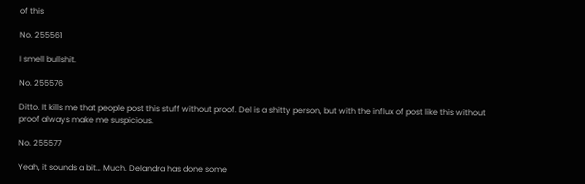of this

No. 255561

I smell bullshit.

No. 255576

Ditto. It kills me that people post this stuff without proof. Del is a shitty person, but with the influx of post like this without proof always make me suspicious.

No. 255577

Yeah, it sounds a bit… Much. Delandra has done some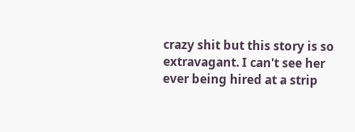crazy shit but this story is so extravagant. I can't see her ever being hired at a strip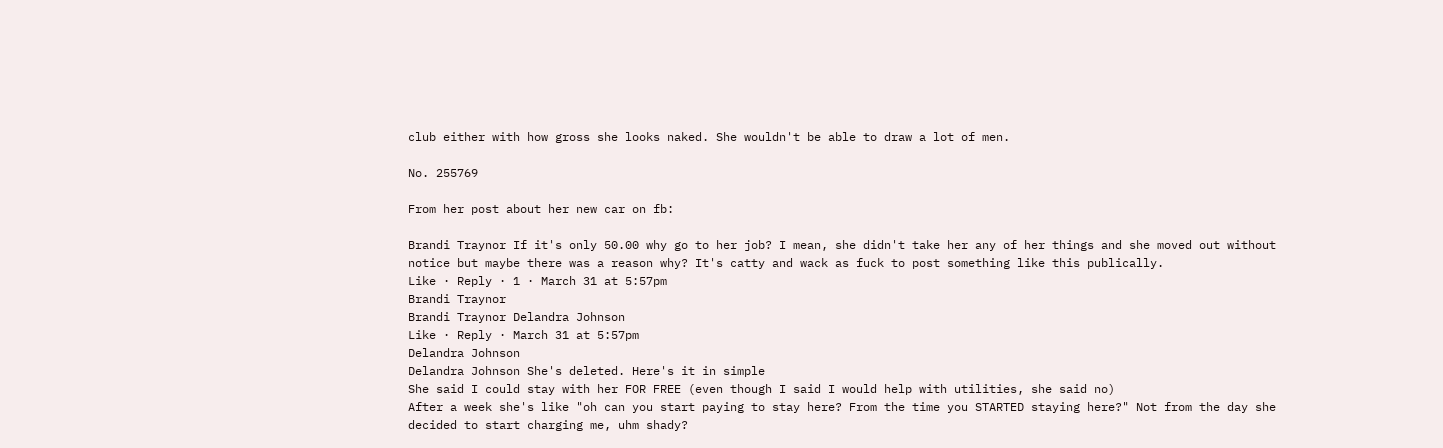club either with how gross she looks naked. She wouldn't be able to draw a lot of men.

No. 255769

From her post about her new car on fb:

Brandi Traynor If it's only 50.00 why go to her job? I mean, she didn't take her any of her things and she moved out without notice but maybe there was a reason why? It's catty and wack as fuck to post something like this publically.
Like · Reply · 1 · March 31 at 5:57pm
Brandi Traynor
Brandi Traynor Delandra Johnson
Like · Reply · March 31 at 5:57pm
Delandra Johnson
Delandra Johnson She's deleted. Here's it in simple
She said I could stay with her FOR FREE (even though I said I would help with utilities, she said no)
After a week she's like "oh can you start paying to stay here? From the time you STARTED staying here?" Not from the day she decided to start charging me, uhm shady?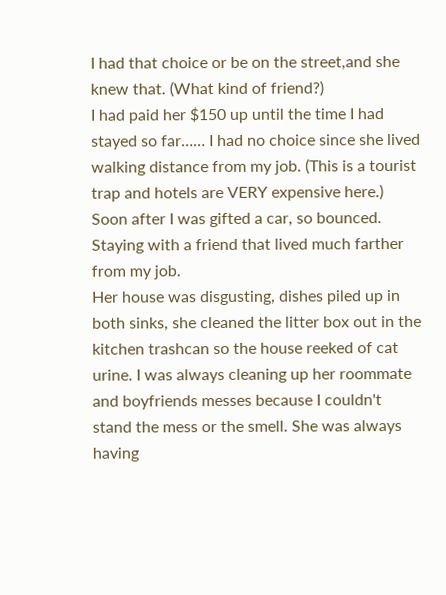I had that choice or be on the street,and she knew that. (What kind of friend?)
I had paid her $150 up until the time I had stayed so far…… I had no choice since she lived walking distance from my job. (This is a tourist trap and hotels are VERY expensive here.)
Soon after I was gifted a car, so bounced. Staying with a friend that lived much farther from my job.
Her house was disgusting, dishes piled up in both sinks, she cleaned the litter box out in the kitchen trashcan so the house reeked of cat urine. I was always cleaning up her roommate and boyfriends messes because I couldn't stand the mess or the smell. She was always having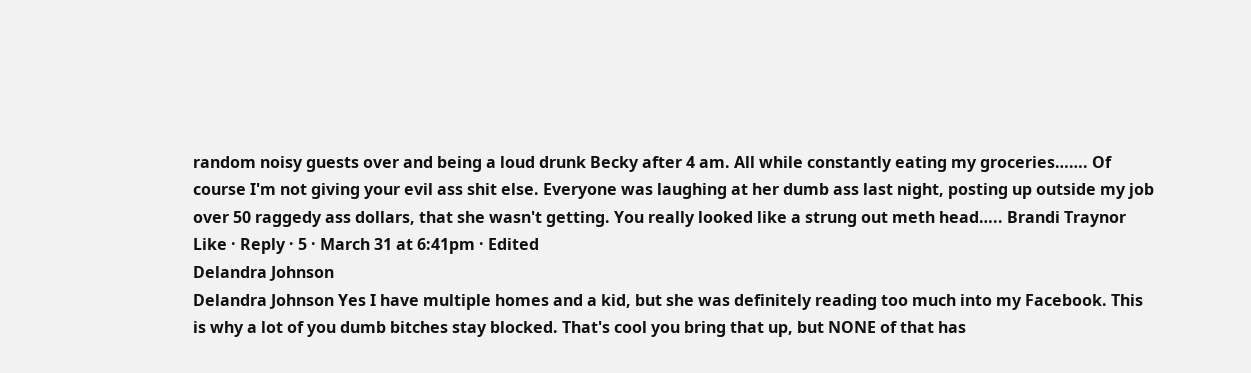random noisy guests over and being a loud drunk Becky after 4 am. All while constantly eating my groceries……. Of course I'm not giving your evil ass shit else. Everyone was laughing at her dumb ass last night, posting up outside my job over 50 raggedy ass dollars, that she wasn't getting. You really looked like a strung out meth head….. Brandi Traynor
Like · Reply · 5 · March 31 at 6:41pm · Edited
Delandra Johnson
Delandra Johnson Yes I have multiple homes and a kid, but she was definitely reading too much into my Facebook. This is why a lot of you dumb bitches stay blocked. That's cool you bring that up, but NONE of that has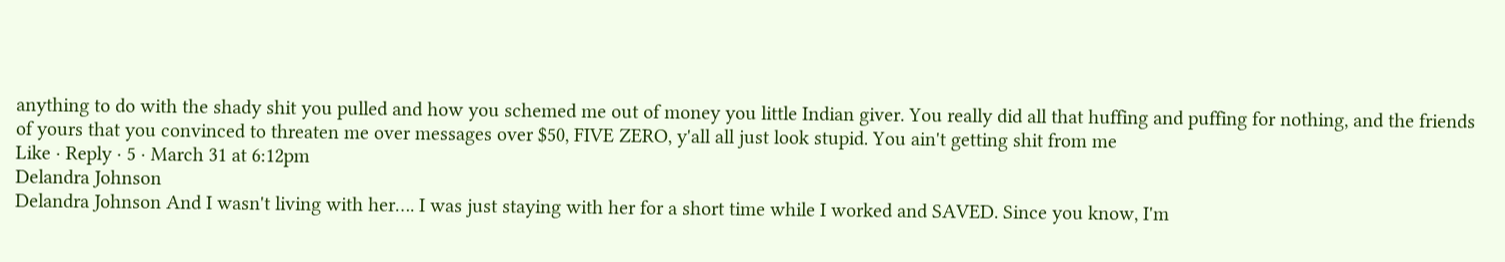anything to do with the shady shit you pulled and how you schemed me out of money you little Indian giver. You really did all that huffing and puffing for nothing, and the friends of yours that you convinced to threaten me over messages over $50, FIVE ZERO, y'all all just look stupid. You ain't getting shit from me
Like · Reply · 5 · March 31 at 6:12pm
Delandra Johnson
Delandra Johnson And I wasn't living with her…. I was just staying with her for a short time while I worked and SAVED. Since you know, I'm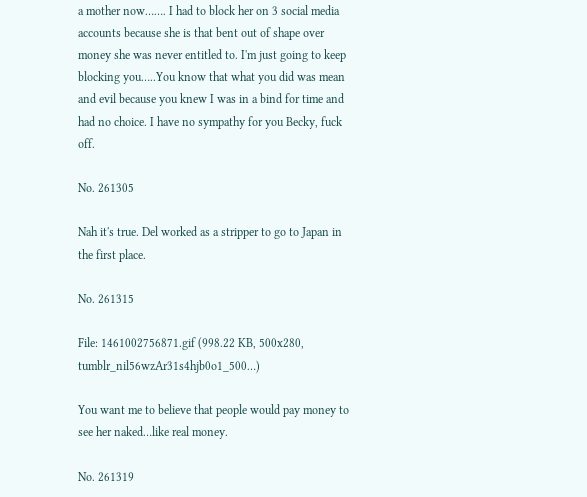a mother now……. I had to block her on 3 social media accounts because she is that bent out of shape over money she was never entitled to. I'm just going to keep blocking you…..You know that what you did was mean and evil because you knew I was in a bind for time and had no choice. I have no sympathy for you Becky, fuck off.

No. 261305

Nah it's true. Del worked as a stripper to go to Japan in the first place.

No. 261315

File: 1461002756871.gif (998.22 KB, 500x280, tumblr_nil56wzAr31s4hjb0o1_500…)

You want me to believe that people would pay money to see her naked…like real money.

No. 261319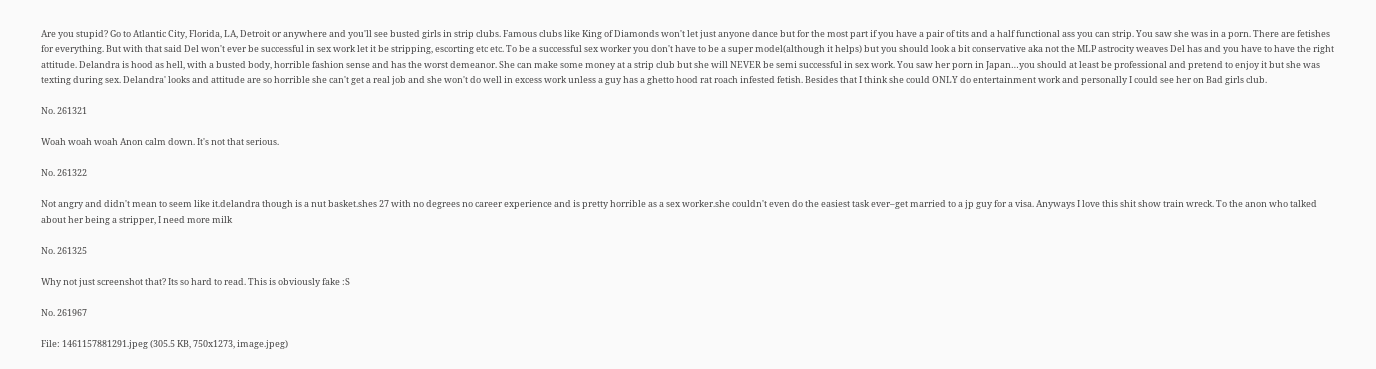Are you stupid? Go to Atlantic City, Florida, LA, Detroit or anywhere and you'll see busted girls in strip clubs. Famous clubs like King of Diamonds won't let just anyone dance but for the most part if you have a pair of tits and a half functional ass you can strip. You saw she was in a porn. There are fetishes for everything. But with that said Del won't ever be successful in sex work let it be stripping, escorting etc etc. To be a successful sex worker you don't have to be a super model(although it helps) but you should look a bit conservative aka not the MLP astrocity weaves Del has and you have to have the right attitude. Delandra is hood as hell, with a busted body, horrible fashion sense and has the worst demeanor. She can make some money at a strip club but she will NEVER be semi successful in sex work. You saw her porn in Japan…you should at least be professional and pretend to enjoy it but she was texting during sex. Delandra' looks and attitude are so horrible she can't get a real job and she won't do well in excess work unless a guy has a ghetto hood rat roach infested fetish. Besides that I think she could ONLY do entertainment work and personally I could see her on Bad girls club.

No. 261321

Woah woah woah Anon calm down. It's not that serious.

No. 261322

Not angry and didn't mean to seem like it.delandra though is a nut basket.shes 27 with no degrees no career experience and is pretty horrible as a sex worker.she couldn't even do the easiest task ever–get married to a jp guy for a visa. Anyways I love this shit show train wreck. To the anon who talked about her being a stripper, I need more milk

No. 261325

Why not just screenshot that? Its so hard to read. This is obviously fake :S

No. 261967

File: 1461157881291.jpeg (305.5 KB, 750x1273, image.jpeg)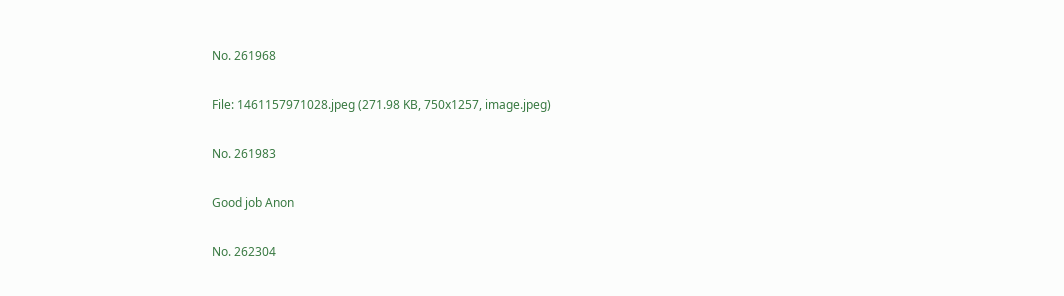No. 261968

File: 1461157971028.jpeg (271.98 KB, 750x1257, image.jpeg)

No. 261983

Good job Anon

No. 262304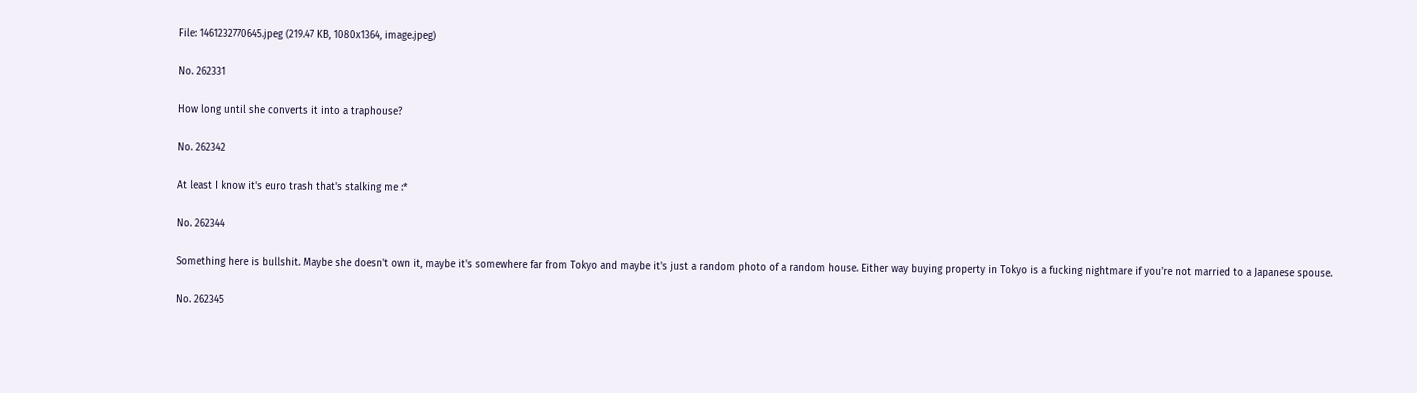File: 1461232770645.jpeg (219.47 KB, 1080x1364, image.jpeg)

No. 262331

How long until she converts it into a traphouse?

No. 262342

At least I know it's euro trash that's stalking me :*

No. 262344

Something here is bullshit. Maybe she doesn't own it, maybe it's somewhere far from Tokyo and maybe it's just a random photo of a random house. Either way buying property in Tokyo is a fucking nightmare if you're not married to a Japanese spouse.

No. 262345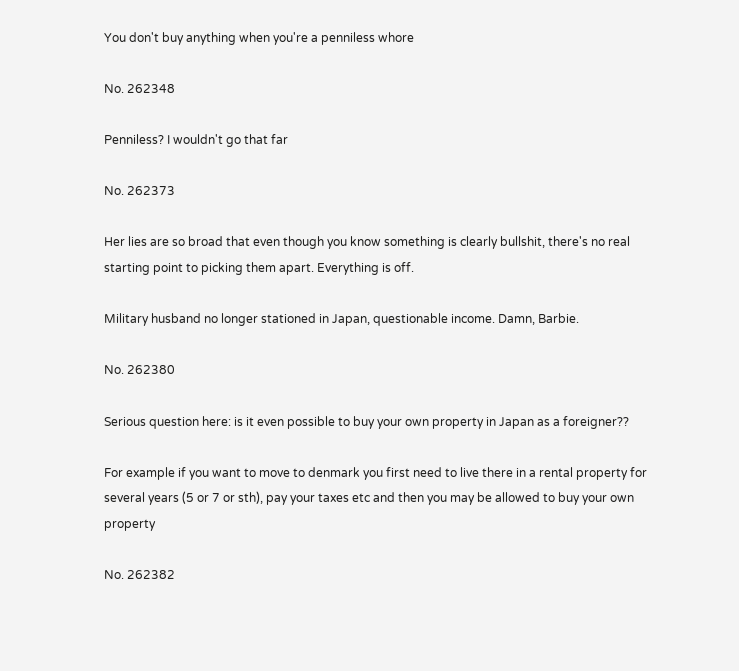You don't buy anything when you're a penniless whore

No. 262348

Penniless? I wouldn't go that far

No. 262373

Her lies are so broad that even though you know something is clearly bullshit, there's no real starting point to picking them apart. Everything is off.

Military husband no longer stationed in Japan, questionable income. Damn, Barbie.

No. 262380

Serious question here: is it even possible to buy your own property in Japan as a foreigner??

For example if you want to move to denmark you first need to live there in a rental property for several years (5 or 7 or sth), pay your taxes etc and then you may be allowed to buy your own property

No. 262382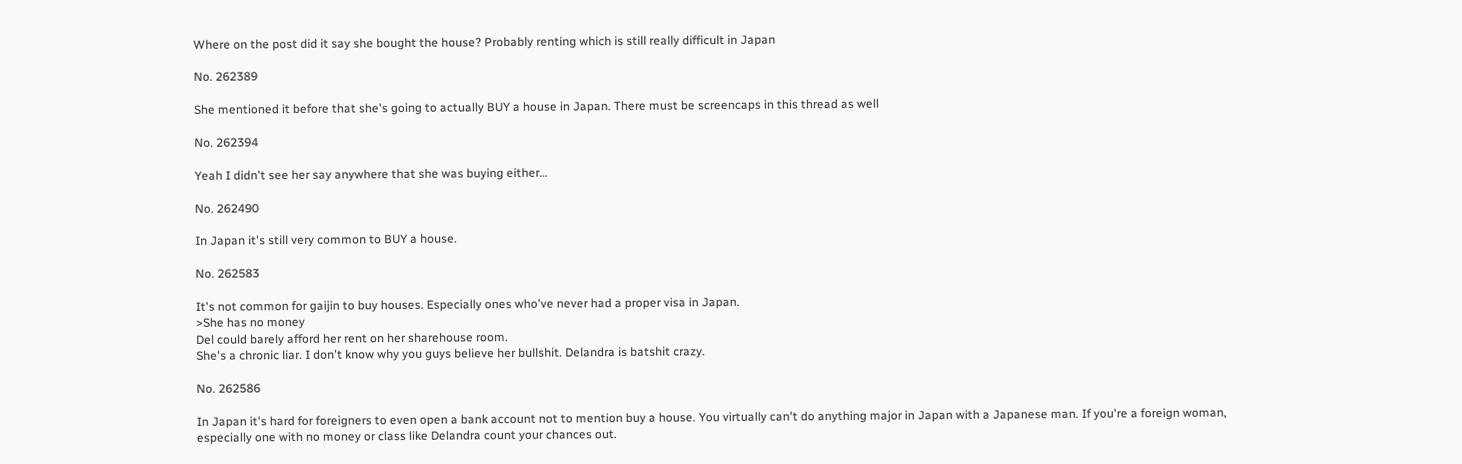Where on the post did it say she bought the house? Probably renting which is still really difficult in Japan

No. 262389

She mentioned it before that she's going to actually BUY a house in Japan. There must be screencaps in this thread as well

No. 262394

Yeah I didn't see her say anywhere that she was buying either…

No. 262490

In Japan it's still very common to BUY a house.

No. 262583

It's not common for gaijin to buy houses. Especially ones who've never had a proper visa in Japan.
>She has no money
Del could barely afford her rent on her sharehouse room.
She's a chronic liar. I don't know why you guys believe her bullshit. Delandra is batshit crazy.

No. 262586

In Japan it's hard for foreigners to even open a bank account not to mention buy a house. You virtually can't do anything major in Japan with a Japanese man. If you're a foreign woman, especially one with no money or class like Delandra count your chances out.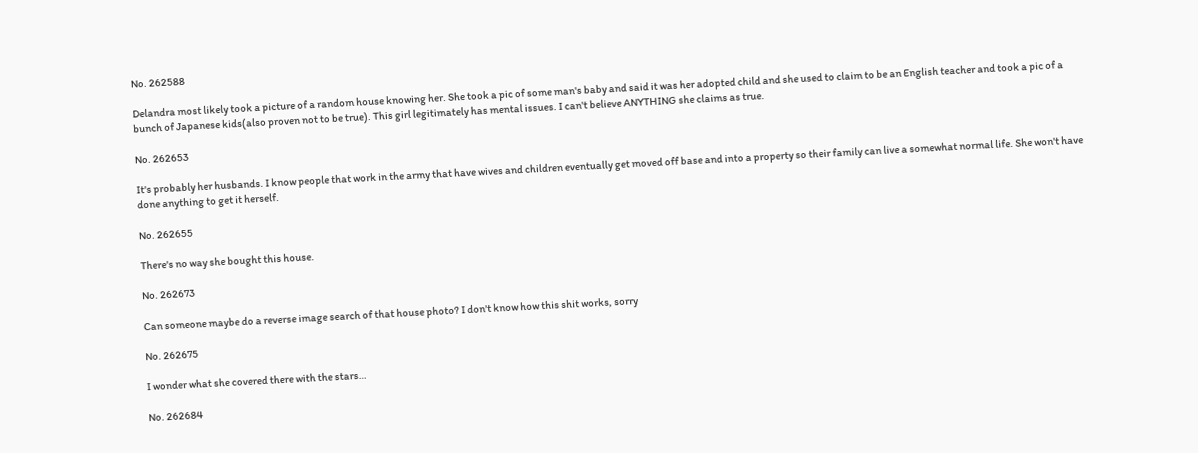No. 262588

Delandra most likely took a picture of a random house knowing her. She took a pic of some man's baby and said it was her adopted child and she used to claim to be an English teacher and took a pic of a bunch of Japanese kids(also proven not to be true). This girl legitimately has mental issues. I can't believe ANYTHING she claims as true.

No. 262653

It's probably her husbands. I know people that work in the army that have wives and children eventually get moved off base and into a property so their family can live a somewhat normal life. She won't have done anything to get it herself.

No. 262655

There's no way she bought this house.

No. 262673

Can someone maybe do a reverse image search of that house photo? I don't know how this shit works, sorry

No. 262675

I wonder what she covered there with the stars…

No. 262684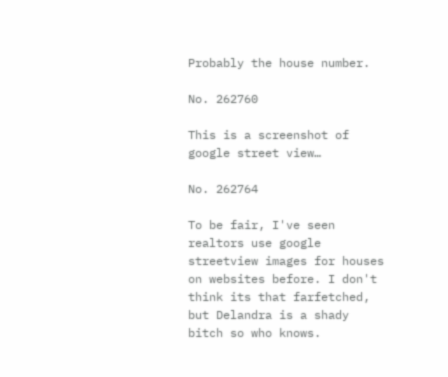Probably the house number.

No. 262760

This is a screenshot of google street view…

No. 262764

To be fair, I've seen realtors use google streetview images for houses on websites before. I don't think its that farfetched, but Delandra is a shady bitch so who knows.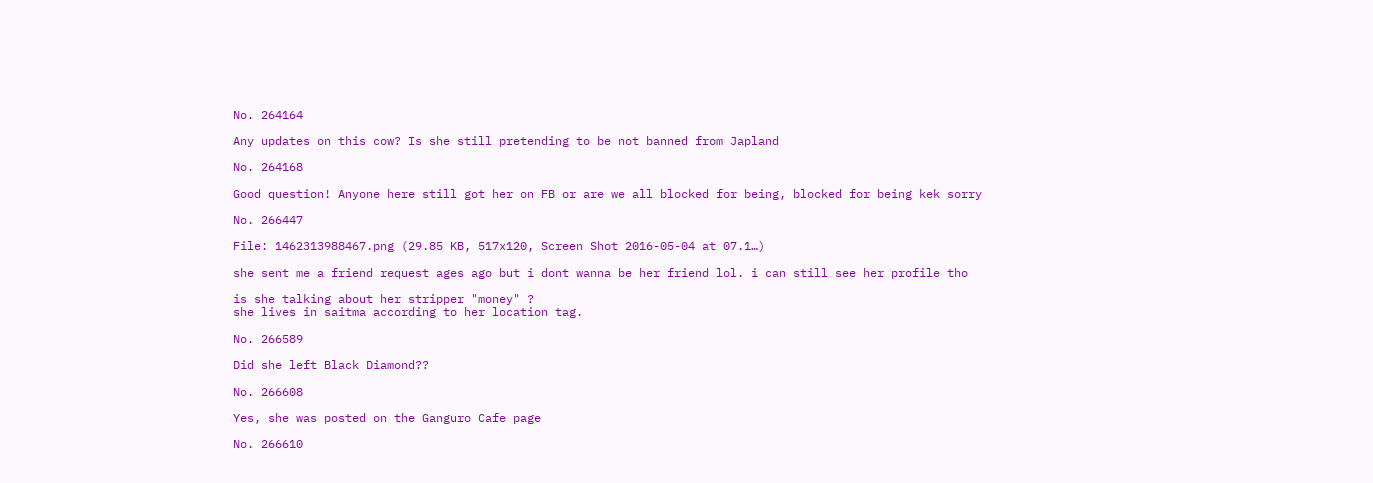No. 264164

Any updates on this cow? Is she still pretending to be not banned from Japland

No. 264168

Good question! Anyone here still got her on FB or are we all blocked for being, blocked for being kek sorry

No. 266447

File: 1462313988467.png (29.85 KB, 517x120, Screen Shot 2016-05-04 at 07.1…)

she sent me a friend request ages ago but i dont wanna be her friend lol. i can still see her profile tho

is she talking about her stripper "money" ?
she lives in saitma according to her location tag.

No. 266589

Did she left Black Diamond??

No. 266608

Yes, she was posted on the Ganguro Cafe page

No. 266610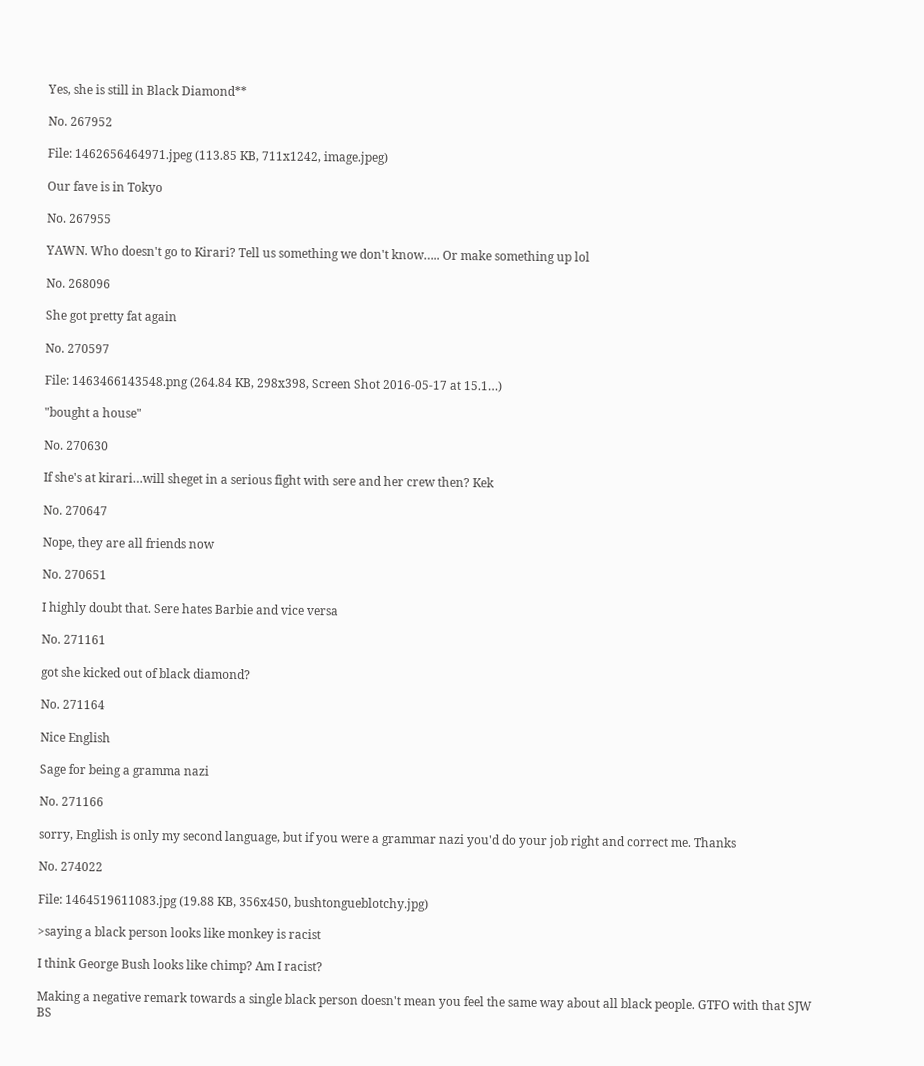Yes, she is still in Black Diamond**

No. 267952

File: 1462656464971.jpeg (113.85 KB, 711x1242, image.jpeg)

Our fave is in Tokyo

No. 267955

YAWN. Who doesn't go to Kirari? Tell us something we don't know….. Or make something up lol

No. 268096

She got pretty fat again

No. 270597

File: 1463466143548.png (264.84 KB, 298x398, Screen Shot 2016-05-17 at 15.1…)

"bought a house"

No. 270630

If she's at kirari…will sheget in a serious fight with sere and her crew then? Kek

No. 270647

Nope, they are all friends now

No. 270651

I highly doubt that. Sere hates Barbie and vice versa

No. 271161

got she kicked out of black diamond?

No. 271164

Nice English

Sage for being a gramma nazi

No. 271166

sorry, English is only my second language, but if you were a grammar nazi you'd do your job right and correct me. Thanks

No. 274022

File: 1464519611083.jpg (19.88 KB, 356x450, bushtongueblotchy.jpg)

>saying a black person looks like monkey is racist

I think George Bush looks like chimp? Am I racist?

Making a negative remark towards a single black person doesn't mean you feel the same way about all black people. GTFO with that SJW BS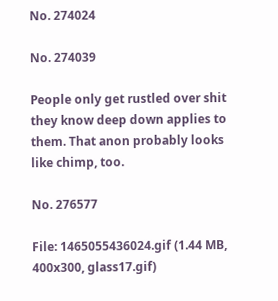No. 274024

No. 274039

People only get rustled over shit they know deep down applies to them. That anon probably looks like chimp, too.

No. 276577

File: 1465055436024.gif (1.44 MB, 400x300, glass17.gif)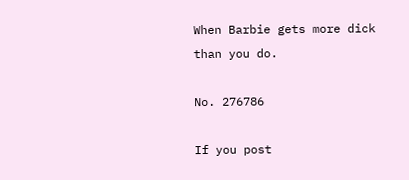When Barbie gets more dick than you do.

No. 276786

If you post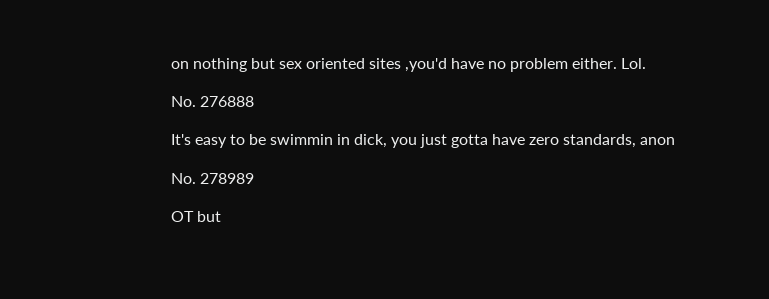on nothing but sex oriented sites ,you'd have no problem either. Lol.

No. 276888

It's easy to be swimmin in dick, you just gotta have zero standards, anon

No. 278989

OT but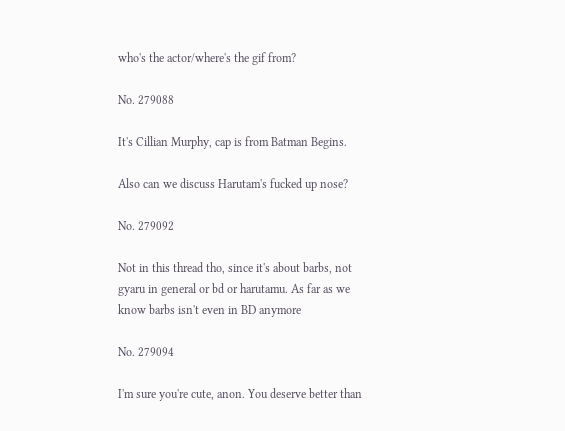who's the actor/where's the gif from?

No. 279088

It's Cillian Murphy, cap is from Batman Begins.

Also can we discuss Harutam's fucked up nose?

No. 279092

Not in this thread tho, since it's about barbs, not gyaru in general or bd or harutamu. As far as we know barbs isn't even in BD anymore

No. 279094

I'm sure you're cute, anon. You deserve better than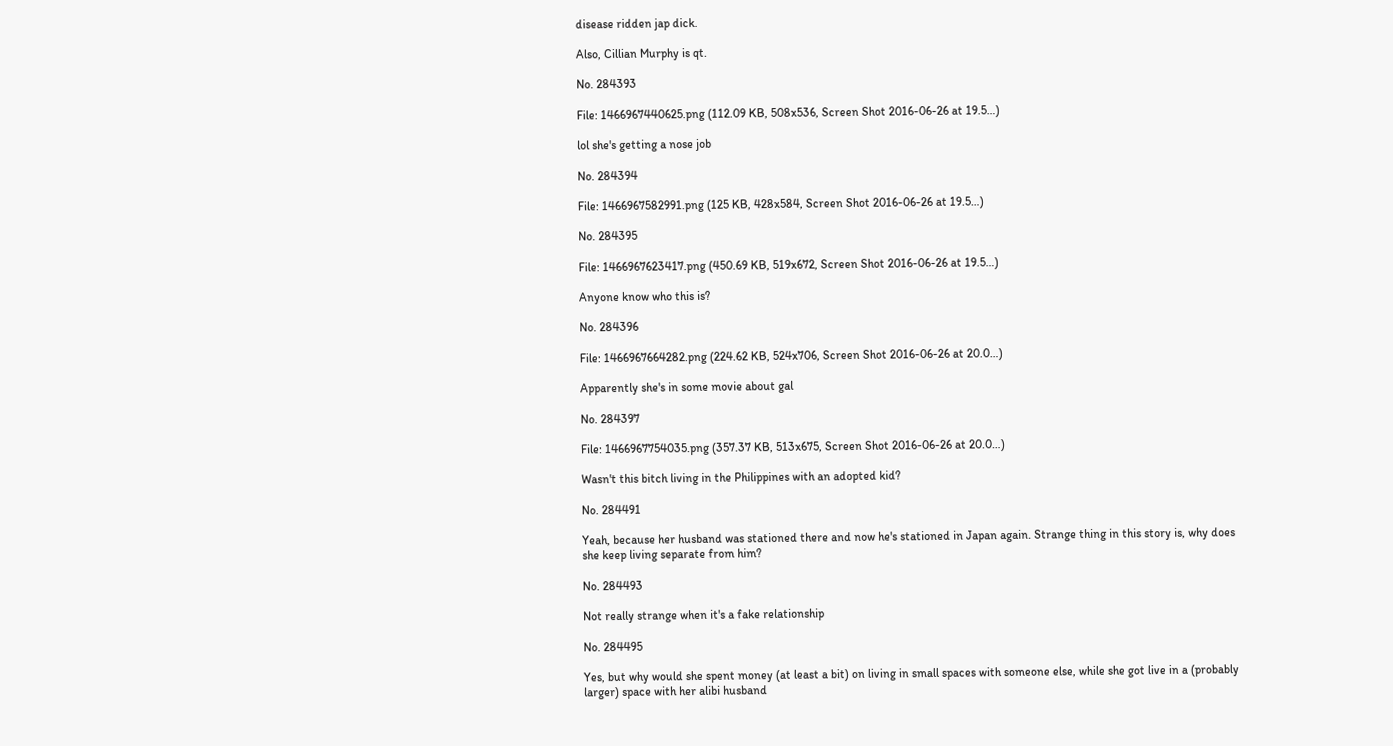disease ridden jap dick.

Also, Cillian Murphy is qt.

No. 284393

File: 1466967440625.png (112.09 KB, 508x536, Screen Shot 2016-06-26 at 19.5…)

lol she's getting a nose job

No. 284394

File: 1466967582991.png (125 KB, 428x584, Screen Shot 2016-06-26 at 19.5…)

No. 284395

File: 1466967623417.png (450.69 KB, 519x672, Screen Shot 2016-06-26 at 19.5…)

Anyone know who this is?

No. 284396

File: 1466967664282.png (224.62 KB, 524x706, Screen Shot 2016-06-26 at 20.0…)

Apparently she's in some movie about gal

No. 284397

File: 1466967754035.png (357.37 KB, 513x675, Screen Shot 2016-06-26 at 20.0…)

Wasn't this bitch living in the Philippines with an adopted kid?

No. 284491

Yeah, because her husband was stationed there and now he's stationed in Japan again. Strange thing in this story is, why does she keep living separate from him?

No. 284493

Not really strange when it's a fake relationship

No. 284495

Yes, but why would she spent money (at least a bit) on living in small spaces with someone else, while she got live in a (probably larger) space with her alibi husband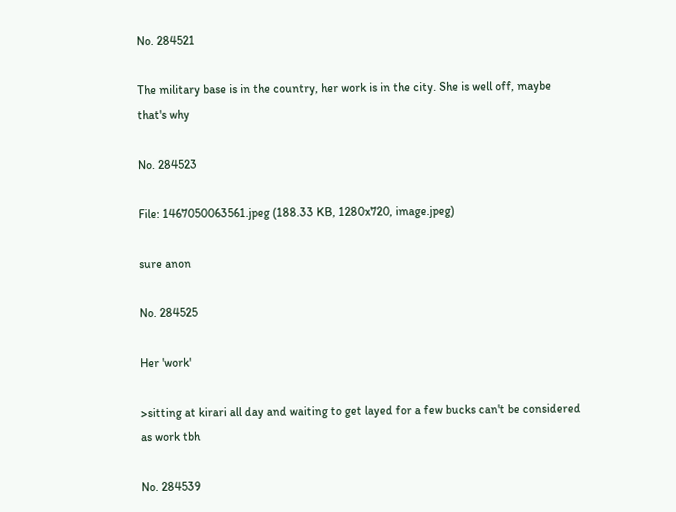No. 284521

The military base is in the country, her work is in the city. She is well off, maybe that's why

No. 284523

File: 1467050063561.jpeg (188.33 KB, 1280x720, image.jpeg)

sure anon

No. 284525

Her 'work'

>sitting at kirari all day and waiting to get layed for a few bucks can't be considered as work tbh

No. 284539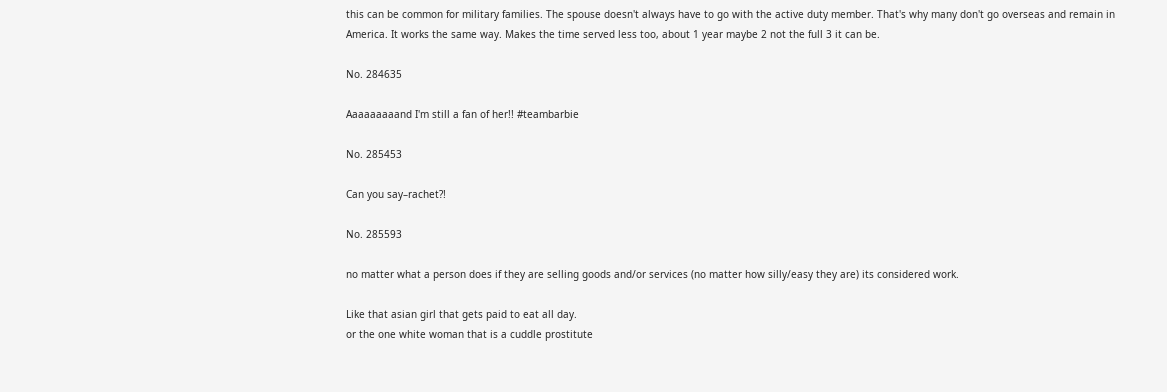this can be common for military families. The spouse doesn't always have to go with the active duty member. That's why many don't go overseas and remain in America. It works the same way. Makes the time served less too, about 1 year maybe 2 not the full 3 it can be.

No. 284635

Aaaaaaaaand I'm still a fan of her!! #teambarbie

No. 285453

Can you say–rachet?!

No. 285593

no matter what a person does if they are selling goods and/or services (no matter how silly/easy they are) its considered work.

Like that asian girl that gets paid to eat all day.
or the one white woman that is a cuddle prostitute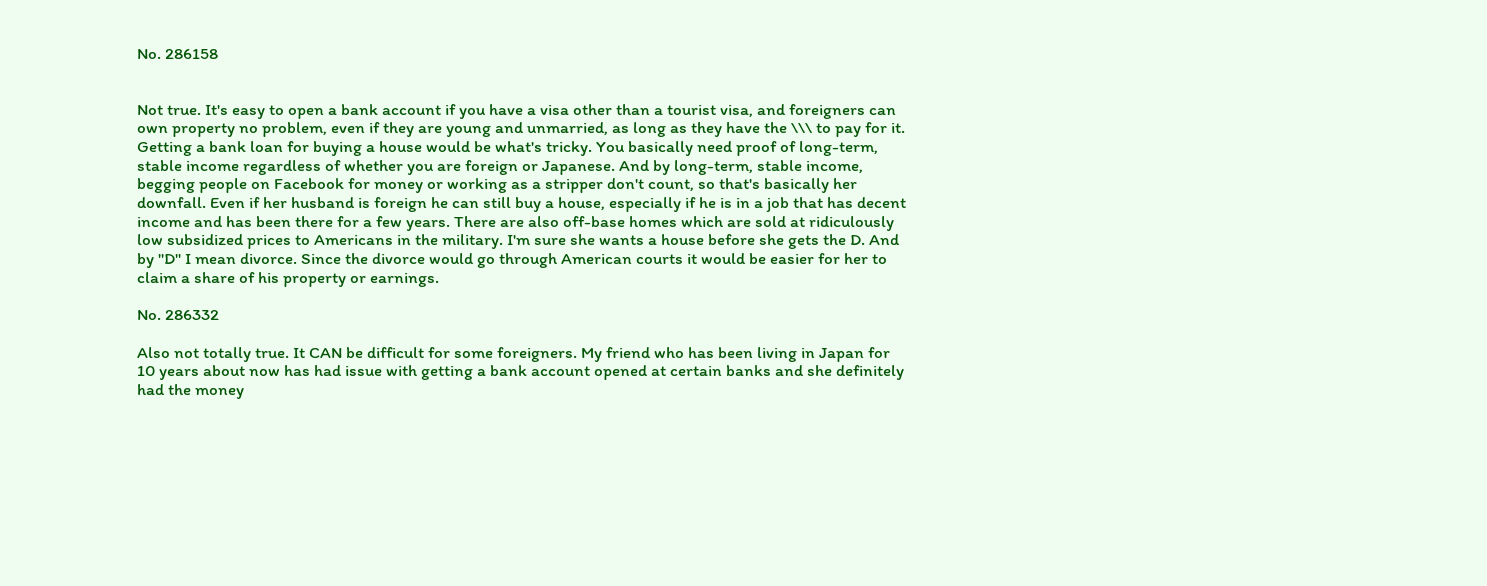No. 286158


Not true. It's easy to open a bank account if you have a visa other than a tourist visa, and foreigners can own property no problem, even if they are young and unmarried, as long as they have the \\\ to pay for it. Getting a bank loan for buying a house would be what's tricky. You basically need proof of long-term, stable income regardless of whether you are foreign or Japanese. And by long-term, stable income, begging people on Facebook for money or working as a stripper don't count, so that's basically her downfall. Even if her husband is foreign he can still buy a house, especially if he is in a job that has decent income and has been there for a few years. There are also off-base homes which are sold at ridiculously low subsidized prices to Americans in the military. I'm sure she wants a house before she gets the D. And by "D" I mean divorce. Since the divorce would go through American courts it would be easier for her to claim a share of his property or earnings.

No. 286332

Also not totally true. It CAN be difficult for some foreigners. My friend who has been living in Japan for 10 years about now has had issue with getting a bank account opened at certain banks and she definitely had the money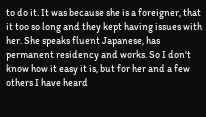to do it. It was because she is a foreigner, that it too so long and they kept having issues with her. She speaks fluent Japanese, has permanent residency and works. So I don't know how it easy it is, but for her and a few others I have heard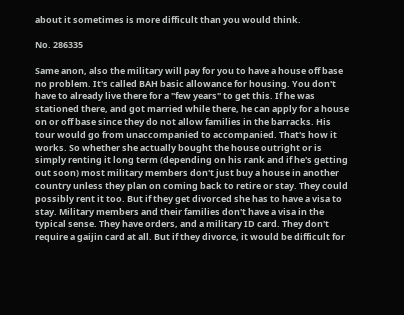about it sometimes is more difficult than you would think.

No. 286335

Same anon, also the military will pay for you to have a house off base no problem. It's called BAH basic allowance for housing. You don't have to already live there for a "few years" to get this. If he was stationed there, and got married while there, he can apply for a house on or off base since they do not allow families in the barracks. His tour would go from unaccompanied to accompanied. That's how it works. So whether she actually bought the house outright or is simply renting it long term (depending on his rank and if he's getting out soon) most military members don't just buy a house in another country unless they plan on coming back to retire or stay. They could possibly rent it too. But if they get divorced she has to have a visa to stay. Military members and their families don't have a visa in the typical sense. They have orders, and a military ID card. They don't require a gaijin card at all. But if they divorce, it would be difficult for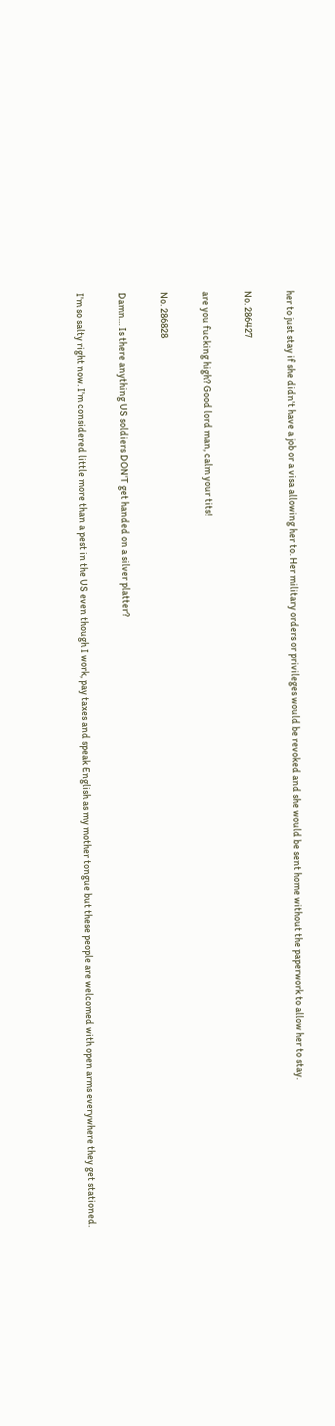her to just stay if she didn't have a job or a visa allowing her to. Her military orders or privileges would be revoked and she would be sent home without the paperwork to allow her to stay.

No. 286427

are you fucking high? Good lord man, calm your tits!

No. 286828

Damn… Is there anything US soldiers DON'T get handed on a silver platter?

I'm so salty right now. I'm considered little more than a pest in the US even though I work, pay taxes and speak English as my mother tongue but these people are welcomed with open arms everywhere they get stationed.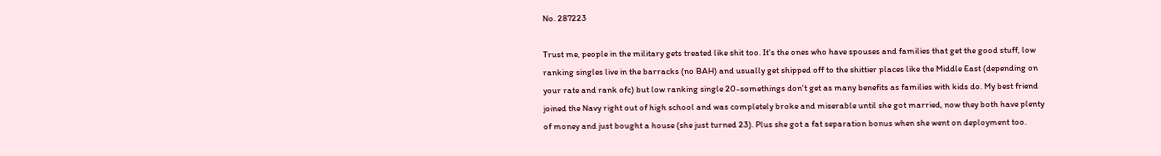No. 287223

Trust me, people in the military gets treated like shit too. It's the ones who have spouses and families that get the good stuff, low ranking singles live in the barracks (no BAH) and usually get shipped off to the shittier places like the Middle East (depending on your rate and rank ofc) but low ranking single 20-somethings don't get as many benefits as families with kids do. My best friend joined the Navy right out of high school and was completely broke and miserable until she got married, now they both have plenty of money and just bought a house (she just turned 23). Plus she got a fat separation bonus when she went on deployment too.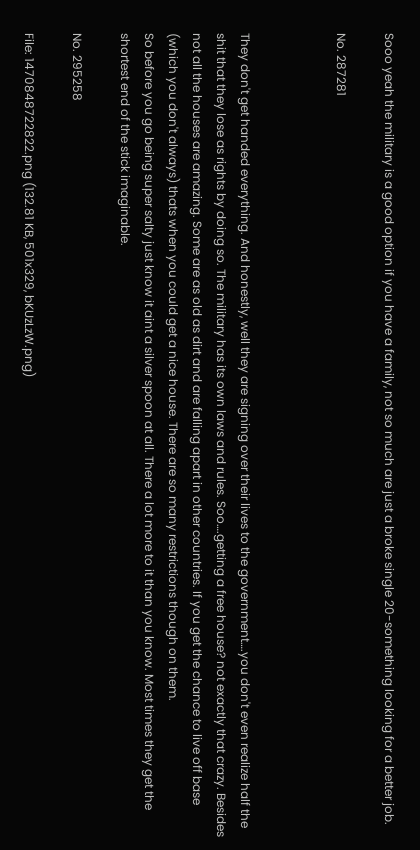Sooo yeah the military is a good option if you have a family, not so much are just a broke single 20-something looking for a better job.

No. 287281



They don't get handed everything. And honestly, well they are signing over their lives to the government….you don't even realize half the shit that they lose as rights by doing so. The military has its own laws and rules. Soo….getting a free house? not exactly that crazy. Besides not all the houses are amazing. Some are as old as dirt and are falling apart in other countries. If you get the chance to live off base (which you don't always) thats when you could get a nice house. There are so many restrictions though on them.
So before you go being super salty just know it aint a silver spoon at all. There a lot more to it than you know. Most times they get the shortest end of the stick imaginable.

No. 295258

File: 1470848722822.png (132.81 KB, 501x329, bKUzLzW.png)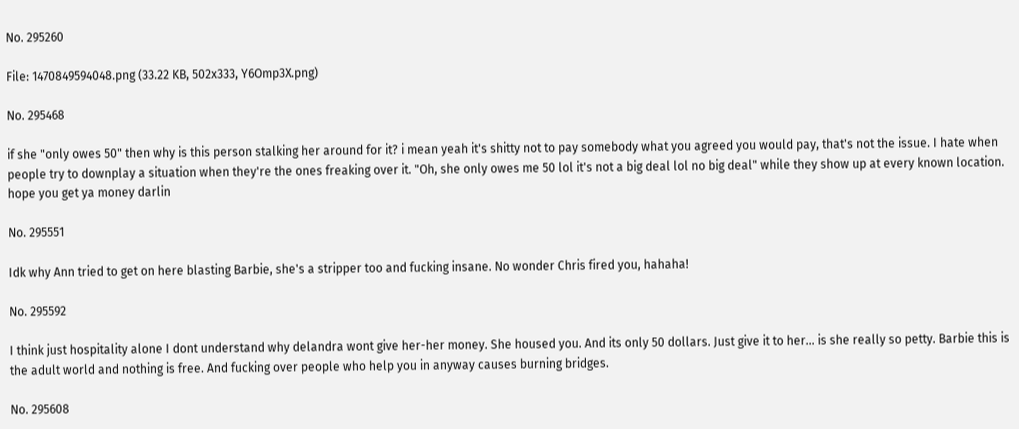No. 295260

File: 1470849594048.png (33.22 KB, 502x333, Y6Omp3X.png)

No. 295468

if she "only owes 50" then why is this person stalking her around for it? i mean yeah it's shitty not to pay somebody what you agreed you would pay, that's not the issue. I hate when people try to downplay a situation when they're the ones freaking over it. "Oh, she only owes me 50 lol it's not a big deal lol no big deal" while they show up at every known location.
hope you get ya money darlin

No. 295551

Idk why Ann tried to get on here blasting Barbie, she's a stripper too and fucking insane. No wonder Chris fired you, hahaha!

No. 295592

I think just hospitality alone I dont understand why delandra wont give her-her money. She housed you. And its only 50 dollars. Just give it to her… is she really so petty. Barbie this is the adult world and nothing is free. And fucking over people who help you in anyway causes burning bridges.

No. 295608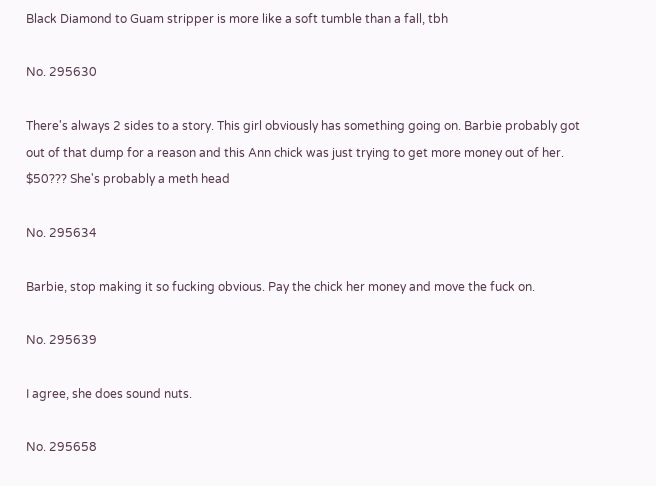Black Diamond to Guam stripper is more like a soft tumble than a fall, tbh

No. 295630

There's always 2 sides to a story. This girl obviously has something going on. Barbie probably got out of that dump for a reason and this Ann chick was just trying to get more money out of her. $50??? She's probably a meth head

No. 295634

Barbie, stop making it so fucking obvious. Pay the chick her money and move the fuck on.

No. 295639

I agree, she does sound nuts.

No. 295658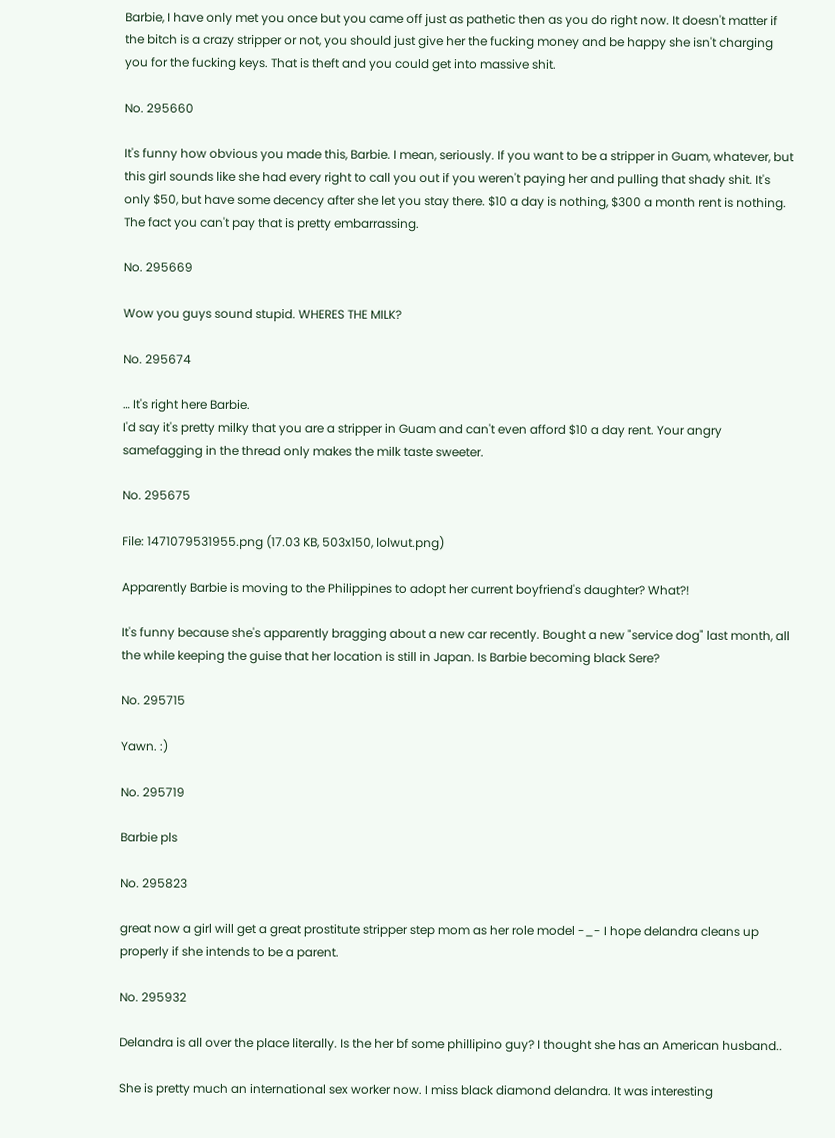Barbie, I have only met you once but you came off just as pathetic then as you do right now. It doesn't matter if the bitch is a crazy stripper or not, you should just give her the fucking money and be happy she isn't charging you for the fucking keys. That is theft and you could get into massive shit.

No. 295660

It's funny how obvious you made this, Barbie. I mean, seriously. If you want to be a stripper in Guam, whatever, but this girl sounds like she had every right to call you out if you weren't paying her and pulling that shady shit. It's only $50, but have some decency after she let you stay there. $10 a day is nothing, $300 a month rent is nothing. The fact you can't pay that is pretty embarrassing.

No. 295669

Wow you guys sound stupid. WHERES THE MILK?

No. 295674

… It's right here Barbie.
I'd say it's pretty milky that you are a stripper in Guam and can't even afford $10 a day rent. Your angry samefagging in the thread only makes the milk taste sweeter.

No. 295675

File: 1471079531955.png (17.03 KB, 503x150, lolwut.png)

Apparently Barbie is moving to the Philippines to adopt her current boyfriend's daughter? What?!

It's funny because she's apparently bragging about a new car recently. Bought a new "service dog" last month, all the while keeping the guise that her location is still in Japan. Is Barbie becoming black Sere?

No. 295715

Yawn. :)

No. 295719

Barbie pls

No. 295823

great now a girl will get a great prostitute stripper step mom as her role model -_- I hope delandra cleans up properly if she intends to be a parent.

No. 295932

Delandra is all over the place literally. Is the her bf some phillipino guy? I thought she has an American husband..

She is pretty much an international sex worker now. I miss black diamond delandra. It was interesting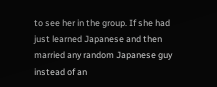to see her in the group. If she had just learned Japanese and then married any random Japanese guy instead of an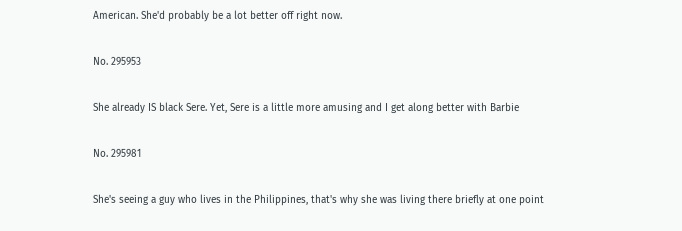American. She'd probably be a lot better off right now.

No. 295953

She already IS black Sere. Yet, Sere is a little more amusing and I get along better with Barbie

No. 295981

She's seeing a guy who lives in the Philippines, that's why she was living there briefly at one point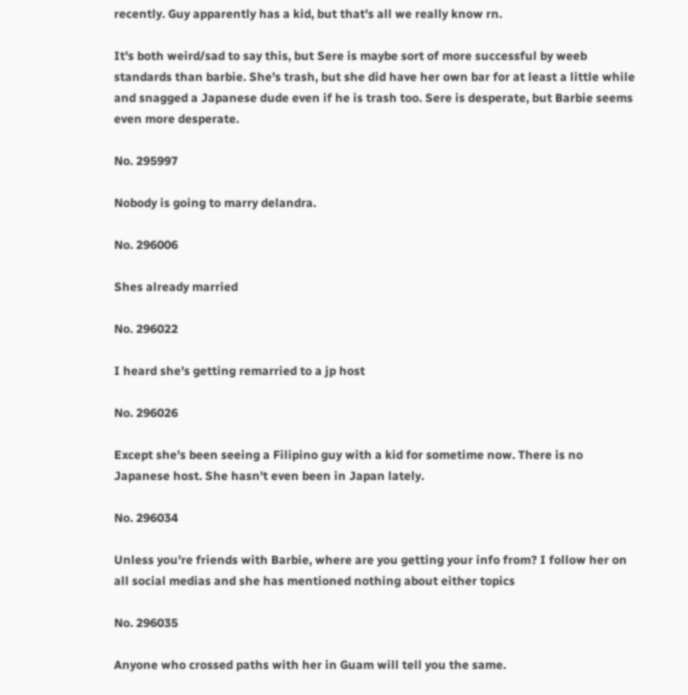recently. Guy apparently has a kid, but that's all we really know rn.

It's both weird/sad to say this, but Sere is maybe sort of more successful by weeb standards than barbie. She's trash, but she did have her own bar for at least a little while and snagged a Japanese dude even if he is trash too. Sere is desperate, but Barbie seems even more desperate.

No. 295997

Nobody is going to marry delandra.

No. 296006

Shes already married

No. 296022

I heard she's getting remarried to a jp host

No. 296026

Except she's been seeing a Filipino guy with a kid for sometime now. There is no Japanese host. She hasn't even been in Japan lately.

No. 296034

Unless you're friends with Barbie, where are you getting your info from? I follow her on all social medias and she has mentioned nothing about either topics

No. 296035

Anyone who crossed paths with her in Guam will tell you the same.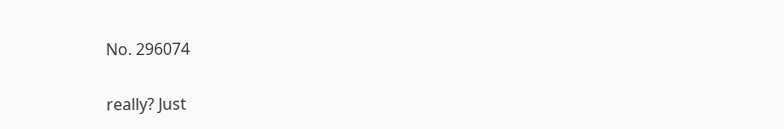No. 296074

really? Just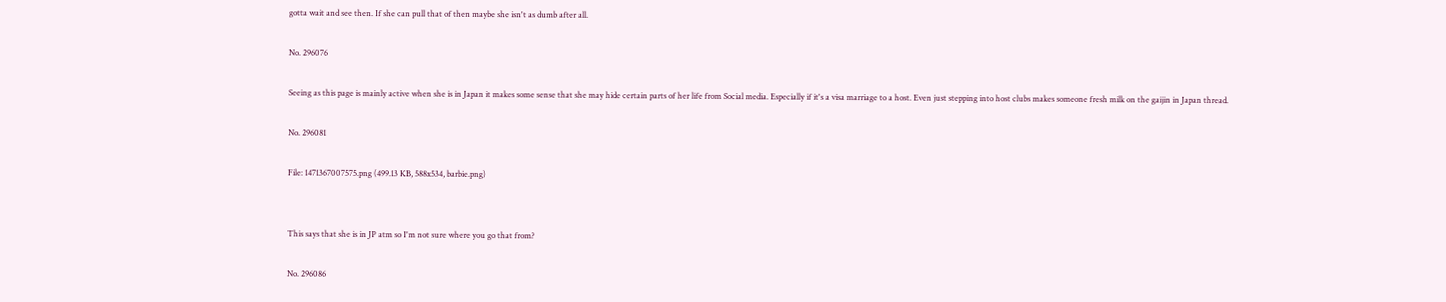gotta wait and see then. If she can pull that of then maybe she isn't as dumb after all.

No. 296076

Seeing as this page is mainly active when she is in Japan it makes some sense that she may hide certain parts of her life from Social media. Especially if it's a visa marriage to a host. Even just stepping into host clubs makes someone fresh milk on the gaijin in Japan thread.

No. 296081

File: 1471367007575.png (499.13 KB, 588x534, barbie.png)


This says that she is in JP atm so I'm not sure where you go that from?

No. 296086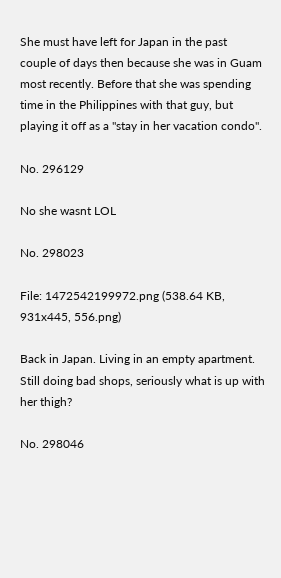She must have left for Japan in the past couple of days then because she was in Guam most recently. Before that she was spending time in the Philippines with that guy, but playing it off as a "stay in her vacation condo".

No. 296129

No she wasnt LOL

No. 298023

File: 1472542199972.png (538.64 KB, 931x445, 556.png)

Back in Japan. Living in an empty apartment. Still doing bad shops, seriously what is up with her thigh?

No. 298046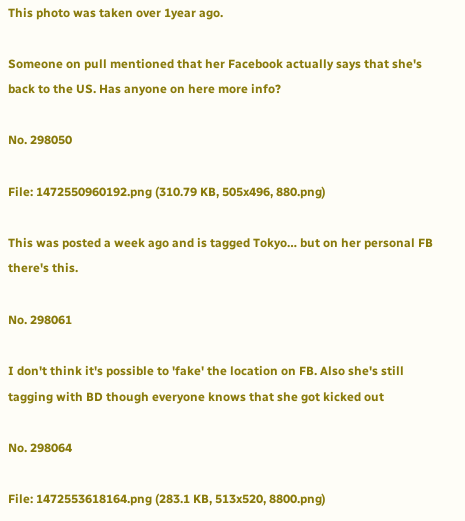This photo was taken over 1year ago.

Someone on pull mentioned that her Facebook actually says that she's back to the US. Has anyone on here more info?

No. 298050

File: 1472550960192.png (310.79 KB, 505x496, 880.png)

This was posted a week ago and is tagged Tokyo… but on her personal FB there's this.

No. 298061

I don't think it's possible to 'fake' the location on FB. Also she's still tagging with BD though everyone knows that she got kicked out

No. 298064

File: 1472553618164.png (283.1 KB, 513x520, 8800.png)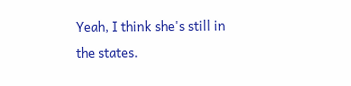Yeah, I think she's still in the states.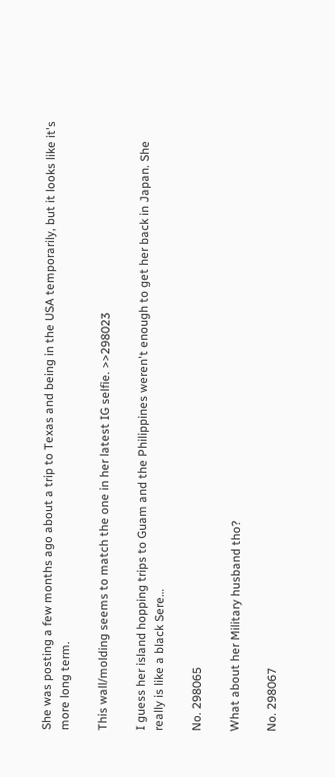She was posting a few months ago about a trip to Texas and being in the USA temporarily, but it looks like it's more long term.

This wall/molding seems to match the one in her latest IG selfie. >>298023

I guess her island hopping trips to Guam and the Philippines weren't enough to get her back in Japan. She really is like a black Sere…

No. 298065

What about her Military husband tho?

No. 298067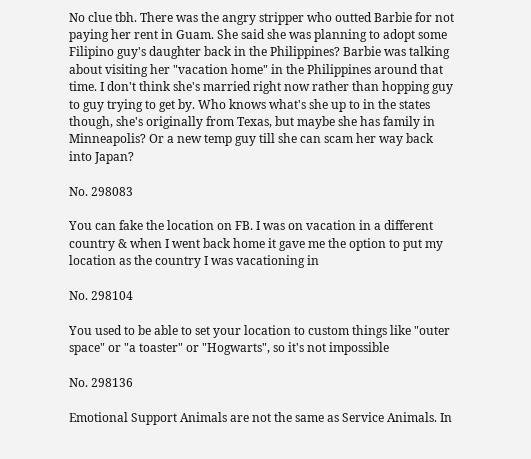No clue tbh. There was the angry stripper who outted Barbie for not paying her rent in Guam. She said she was planning to adopt some Filipino guy's daughter back in the Philippines? Barbie was talking about visiting her "vacation home" in the Philippines around that time. I don't think she's married right now rather than hopping guy to guy trying to get by. Who knows what's she up to in the states though, she's originally from Texas, but maybe she has family in Minneapolis? Or a new temp guy till she can scam her way back into Japan?

No. 298083

You can fake the location on FB. I was on vacation in a different country & when I went back home it gave me the option to put my location as the country I was vacationing in

No. 298104

You used to be able to set your location to custom things like "outer space" or "a toaster" or "Hogwarts", so it's not impossible

No. 298136

Emotional Support Animals are not the same as Service Animals. In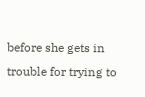before she gets in trouble for trying to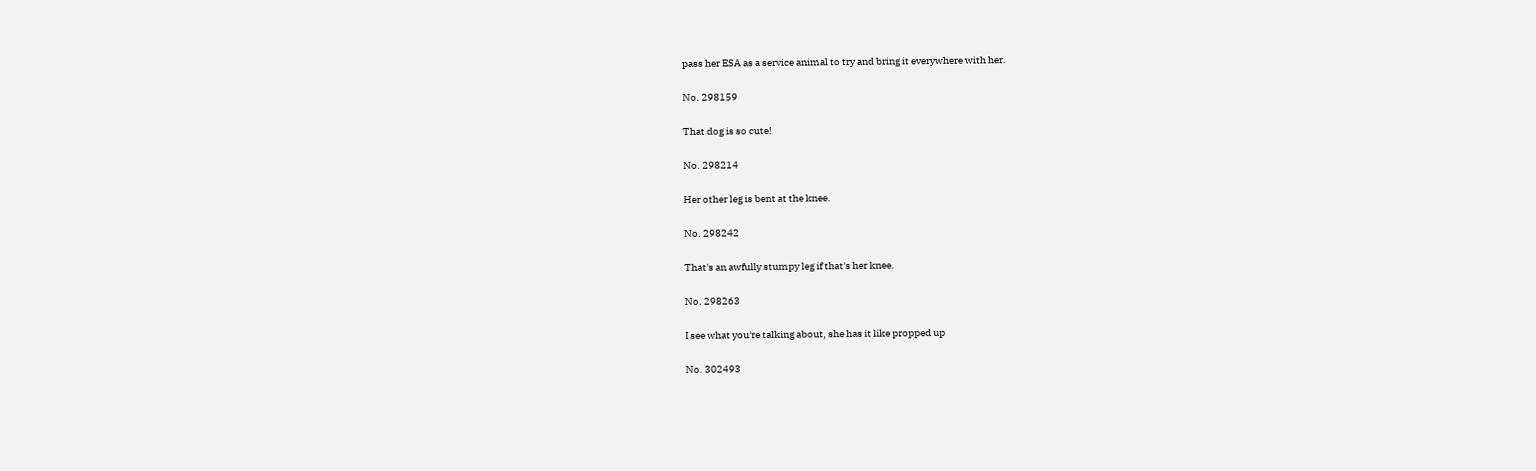pass her ESA as a service animal to try and bring it everywhere with her.

No. 298159

That dog is so cute!

No. 298214

Her other leg is bent at the knee.

No. 298242

That's an awfully stumpy leg if that's her knee.

No. 298263

I see what you're talking about, she has it like propped up

No. 302493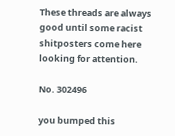These threads are always good until some racist shitposters come here looking for attention.

No. 302496

you bumped this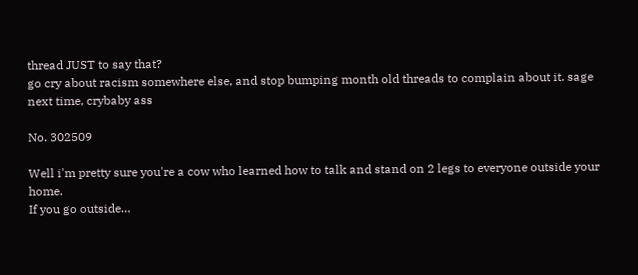thread JUST to say that?
go cry about racism somewhere else, and stop bumping month old threads to complain about it. sage next time, crybaby ass

No. 302509

Well i'm pretty sure you're a cow who learned how to talk and stand on 2 legs to everyone outside your home.
If you go outside…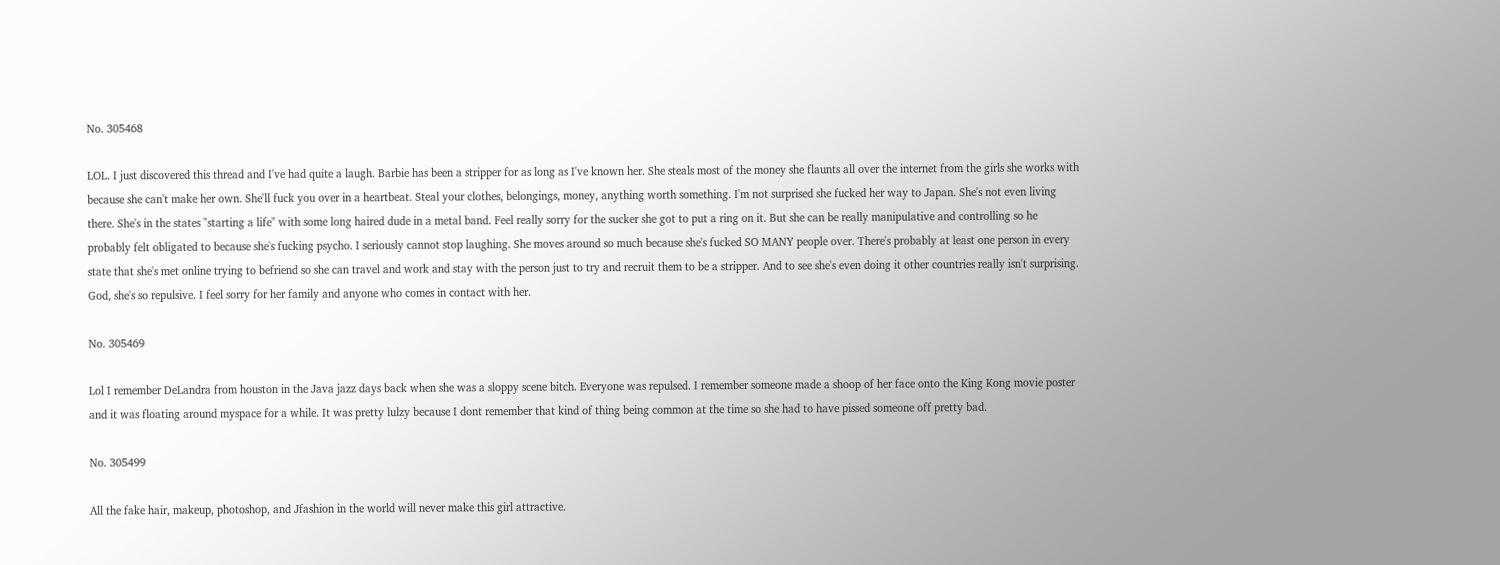No. 305468

LOL. I just discovered this thread and I've had quite a laugh. Barbie has been a stripper for as long as I've known her. She steals most of the money she flaunts all over the internet from the girls she works with because she can't make her own. She'll fuck you over in a heartbeat. Steal your clothes, belongings, money, anything worth something. I'm not surprised she fucked her way to Japan. She's not even living there. She's in the states "starting a life" with some long haired dude in a metal band. Feel really sorry for the sucker she got to put a ring on it. But she can be really manipulative and controlling so he probably felt obligated to because she's fucking psycho. I seriously cannot stop laughing. She moves around so much because she's fucked SO MANY people over. There's probably at least one person in every state that she's met online trying to befriend so she can travel and work and stay with the person just to try and recruit them to be a stripper. And to see she's even doing it other countries really isn't surprising. God, she's so repulsive. I feel sorry for her family and anyone who comes in contact with her.

No. 305469

Lol I remember DeLandra from houston in the Java jazz days back when she was a sloppy scene bitch. Everyone was repulsed. I remember someone made a shoop of her face onto the King Kong movie poster and it was floating around myspace for a while. It was pretty lulzy because I dont remember that kind of thing being common at the time so she had to have pissed someone off pretty bad.

No. 305499

All the fake hair, makeup, photoshop, and Jfashion in the world will never make this girl attractive.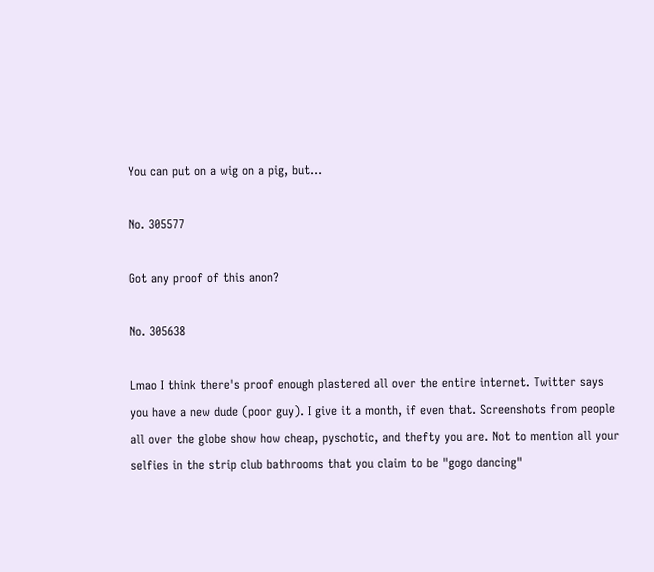You can put on a wig on a pig, but…

No. 305577

Got any proof of this anon?

No. 305638

Lmao I think there's proof enough plastered all over the entire internet. Twitter says you have a new dude (poor guy). I give it a month, if even that. Screenshots from people all over the globe show how cheap, pyschotic, and thefty you are. Not to mention all your selfies in the strip club bathrooms that you claim to be "gogo dancing"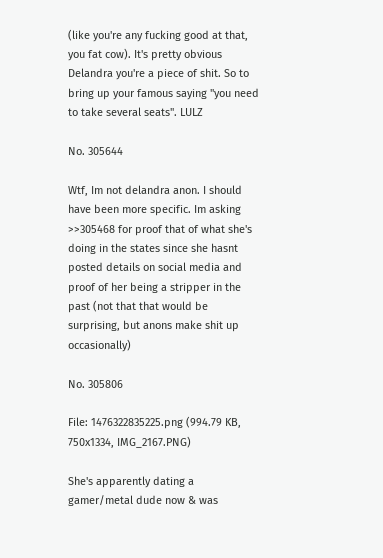(like you're any fucking good at that, you fat cow). It's pretty obvious Delandra you're a piece of shit. So to bring up your famous saying "you need to take several seats". LULZ

No. 305644

Wtf, Im not delandra anon. I should have been more specific. Im asking >>305468 for proof that of what she's doing in the states since she hasnt posted details on social media and proof of her being a stripper in the past (not that that would be surprising, but anons make shit up occasionally)

No. 305806

File: 1476322835225.png (994.79 KB, 750x1334, IMG_2167.PNG)

She's apparently dating a gamer/metal dude now & was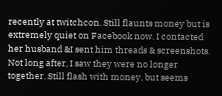recently at twitchcon. Still flaunts money but is extremely quiet on Facebook now. I contacted her husband &I sent him threads & screenshots. Not long after, I saw they were no longer together. Still flash with money, but seems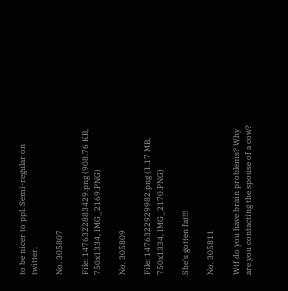to be nicer to ppl. Semi-regular on twitter.

No. 305807

File: 1476322883429.png (908.76 KB, 750x1334, IMG_2169.PNG)

No. 305809

File: 1476322929982.png (1.17 MB, 750x1334, IMG_2170.PNG)

She's gotten fat!!!

No. 305811

Wtf do you have brain problems? Why are you contacting the spouse of a cow?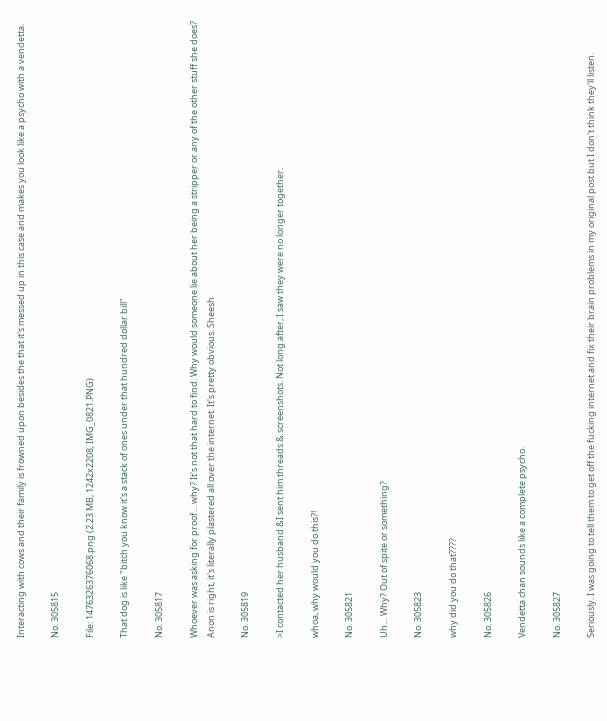Interacting with cows and their family is frowned upon besides the that it's messed up in this case and makes you look like a psycho with a vendetta.

No. 305815

File: 1476326376068.png (2.23 MB, 1242x2208, IMG_0821.PNG)

That dog is like "bitch you know it's a stack of ones under that hundred dollar bill"

No. 305817

Whoever was asking for proof… why? It's not that hard to find. Why would someone lie about her being a stripper or any of the other stuff she does? Anon is right, it's literally plastered all over the internet. It's pretty obvious. Sheesh

No. 305819

>I contacted her husband &I sent him threads & screenshots. Not long after, I saw they were no longer together.

whoa, why would you do this?!

No. 305821

Uh… Why? Out of spite or something?

No. 305823

why did you do that????

No. 305826

Vendetta chan sounds like a complete psycho.

No. 305827

Seriously. I was going to tell them to get off the fucking internet and fix their brain problems in my original post but I don't think they'll listen.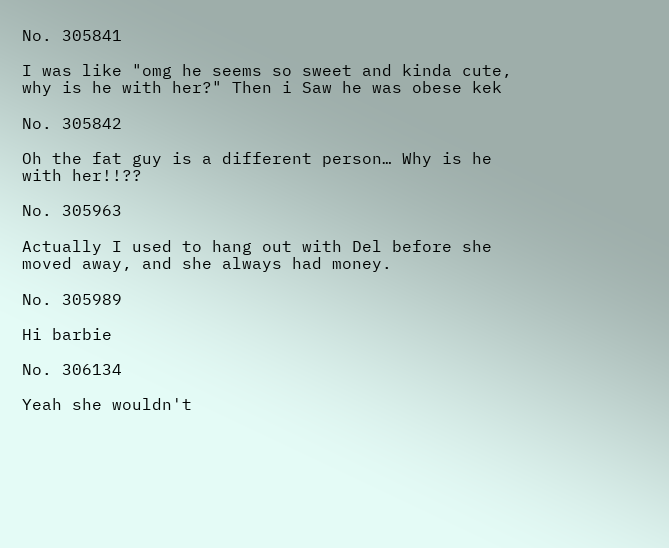No. 305841

I was like "omg he seems so sweet and kinda cute, why is he with her?" Then i Saw he was obese kek

No. 305842

Oh the fat guy is a different person… Why is he with her!!??

No. 305963

Actually I used to hang out with Del before she moved away, and she always had money.

No. 305989

Hi barbie

No. 306134

Yeah she wouldn't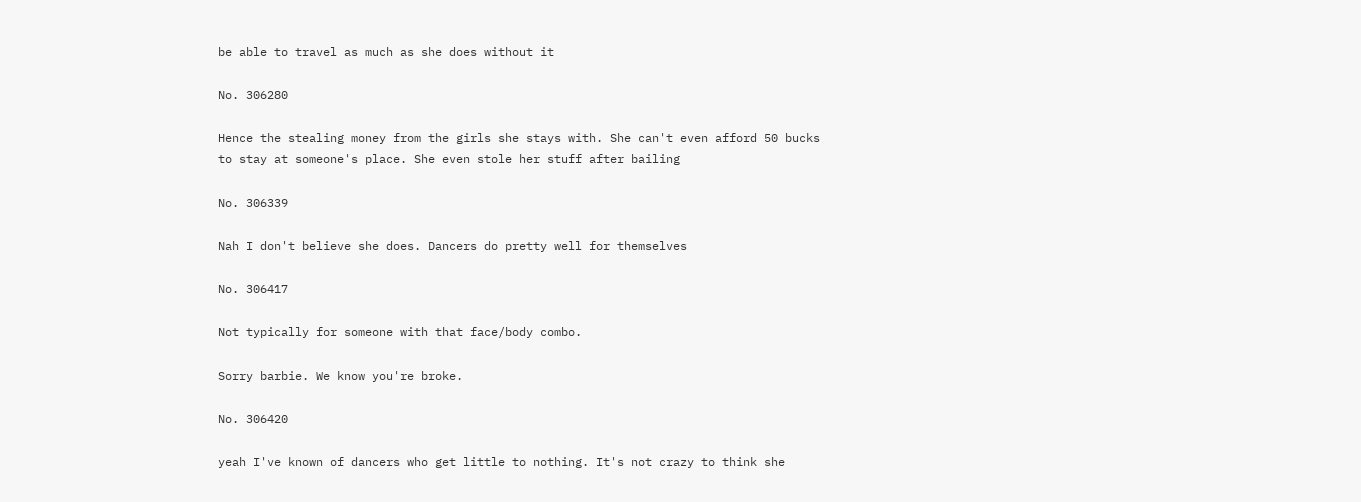be able to travel as much as she does without it

No. 306280

Hence the stealing money from the girls she stays with. She can't even afford 50 bucks to stay at someone's place. She even stole her stuff after bailing

No. 306339

Nah I don't believe she does. Dancers do pretty well for themselves

No. 306417

Not typically for someone with that face/body combo.

Sorry barbie. We know you're broke.

No. 306420

yeah I've known of dancers who get little to nothing. It's not crazy to think she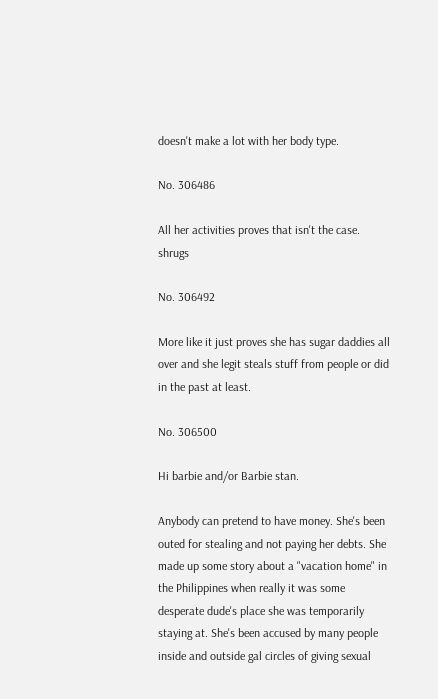doesn't make a lot with her body type.

No. 306486

All her activities proves that isn't the case. shrugs

No. 306492

More like it just proves she has sugar daddies all over and she legit steals stuff from people or did in the past at least.

No. 306500

Hi barbie and/or Barbie stan.

Anybody can pretend to have money. She's been outed for stealing and not paying her debts. She made up some story about a "vacation home" in the Philippines when really it was some desperate dude's place she was temporarily staying at. She's been accused by many people inside and outside gal circles of giving sexual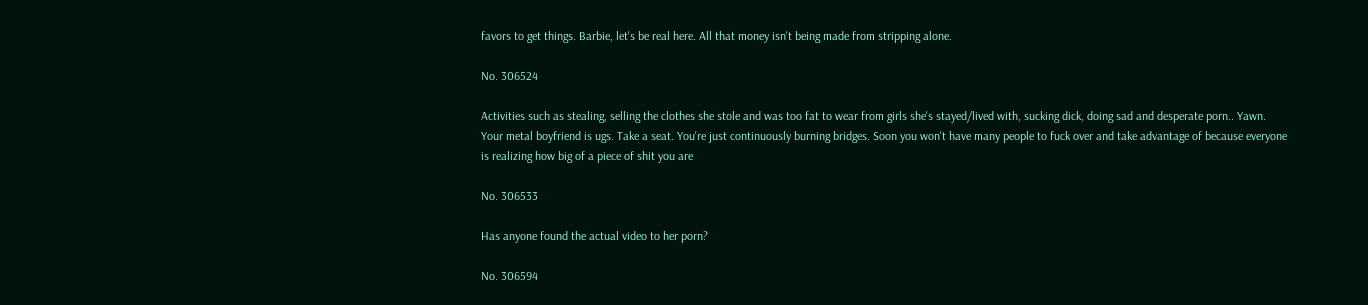favors to get things. Barbie, let's be real here. All that money isn't being made from stripping alone.

No. 306524

Activities such as stealing, selling the clothes she stole and was too fat to wear from girls she's stayed/lived with, sucking dick, doing sad and desperate porn.. Yawn. Your metal boyfriend is ugs. Take a seat. You're just continuously burning bridges. Soon you won't have many people to fuck over and take advantage of because everyone is realizing how big of a piece of shit you are

No. 306533

Has anyone found the actual video to her porn?

No. 306594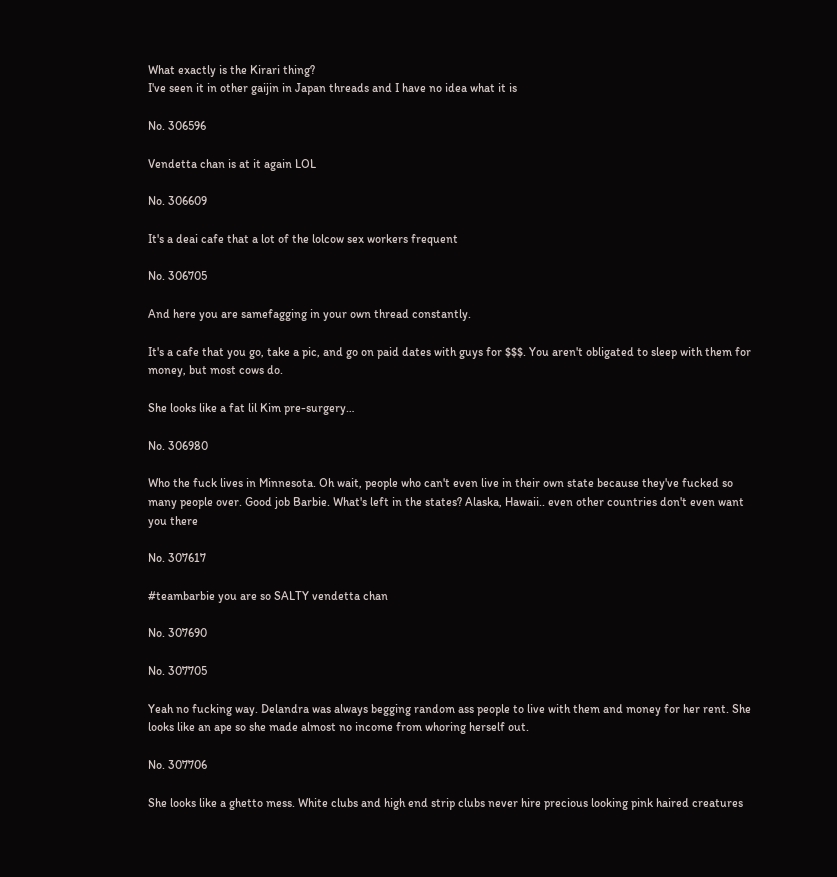What exactly is the Kirari thing?
I've seen it in other gaijin in Japan threads and I have no idea what it is

No. 306596

Vendetta chan is at it again LOL

No. 306609

It's a deai cafe that a lot of the lolcow sex workers frequent

No. 306705

And here you are samefagging in your own thread constantly.

It's a cafe that you go, take a pic, and go on paid dates with guys for $$$. You aren't obligated to sleep with them for money, but most cows do.

She looks like a fat lil Kim pre-surgery…

No. 306980

Who the fuck lives in Minnesota. Oh wait, people who can't even live in their own state because they've fucked so many people over. Good job Barbie. What's left in the states? Alaska, Hawaii.. even other countries don't even want you there

No. 307617

#teambarbie you are so SALTY vendetta chan

No. 307690

No. 307705

Yeah no fucking way. Delandra was always begging random ass people to live with them and money for her rent. She looks like an ape so she made almost no income from whoring herself out.

No. 307706

She looks like a ghetto mess. White clubs and high end strip clubs never hire precious looking pink haired creatures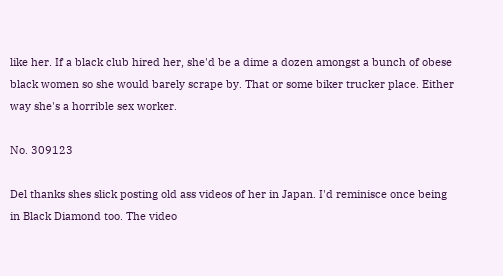like her. If a black club hired her, she'd be a dime a dozen amongst a bunch of obese black women so she would barely scrape by. That or some biker trucker place. Either way she's a horrible sex worker.

No. 309123

Del thanks shes slick posting old ass videos of her in Japan. I'd reminisce once being in Black Diamond too. The video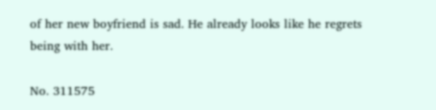of her new boyfriend is sad. He already looks like he regrets being with her.

No. 311575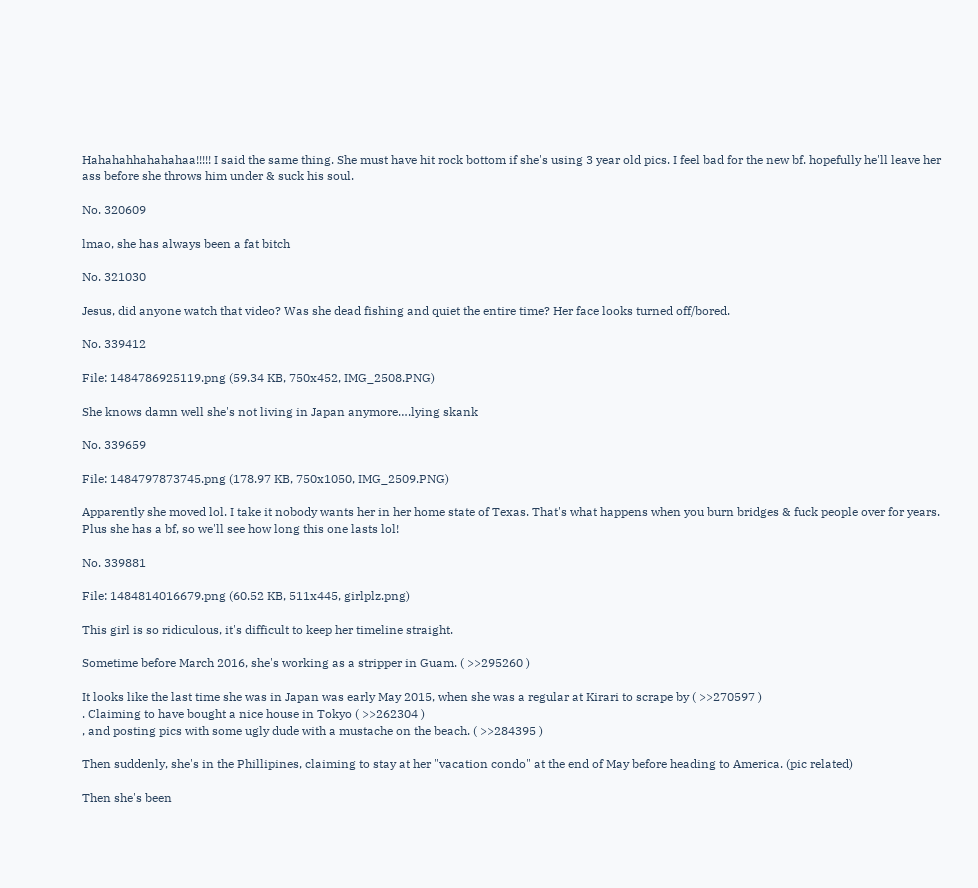Hahahahhahahahaa!!!!! I said the same thing. She must have hit rock bottom if she's using 3 year old pics. I feel bad for the new bf. hopefully he'll leave her ass before she throws him under & suck his soul.

No. 320609

lmao, she has always been a fat bitch

No. 321030

Jesus, did anyone watch that video? Was she dead fishing and quiet the entire time? Her face looks turned off/bored.

No. 339412

File: 1484786925119.png (59.34 KB, 750x452, IMG_2508.PNG)

She knows damn well she's not living in Japan anymore….lying skank

No. 339659

File: 1484797873745.png (178.97 KB, 750x1050, IMG_2509.PNG)

Apparently she moved lol. I take it nobody wants her in her home state of Texas. That's what happens when you burn bridges & fuck people over for years. Plus she has a bf, so we'll see how long this one lasts lol!

No. 339881

File: 1484814016679.png (60.52 KB, 511x445, girlplz.png)

This girl is so ridiculous, it's difficult to keep her timeline straight.

Sometime before March 2016, she's working as a stripper in Guam. ( >>295260 )

It looks like the last time she was in Japan was early May 2015, when she was a regular at Kirari to scrape by ( >>270597 )
. Claiming to have bought a nice house in Tokyo ( >>262304 )
, and posting pics with some ugly dude with a mustache on the beach. ( >>284395 )

Then suddenly, she's in the Phillipines, claiming to stay at her "vacation condo" at the end of May before heading to America. (pic related)

Then she's been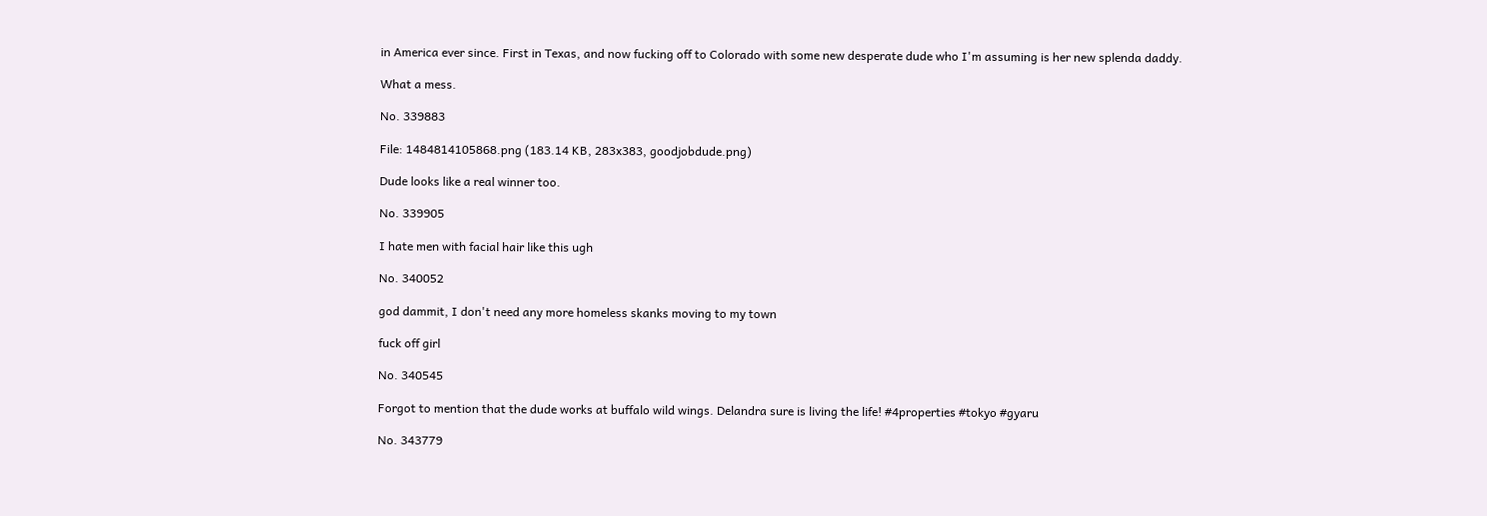in America ever since. First in Texas, and now fucking off to Colorado with some new desperate dude who I'm assuming is her new splenda daddy.

What a mess.

No. 339883

File: 1484814105868.png (183.14 KB, 283x383, goodjobdude.png)

Dude looks like a real winner too.

No. 339905

I hate men with facial hair like this ugh

No. 340052

god dammit, I don't need any more homeless skanks moving to my town

fuck off girl

No. 340545

Forgot to mention that the dude works at buffalo wild wings. Delandra sure is living the life! #4properties #tokyo #gyaru

No. 343779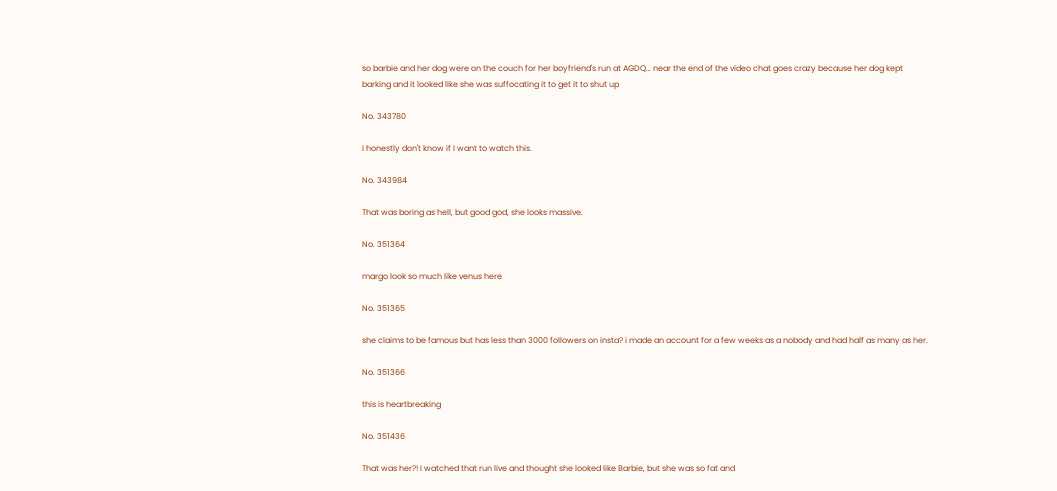so barbie and her dog were on the couch for her boyfriend's run at AGDQ… near the end of the video chat goes crazy because her dog kept barking and it looked like she was suffocating it to get it to shut up

No. 343780

I honestly don't know if I want to watch this.

No. 343984

That was boring as hell, but good god, she looks massive.

No. 351364

margo look so much like venus here

No. 351365

she claims to be famous but has less than 3000 followers on insta? i made an account for a few weeks as a nobody and had half as many as her.

No. 351366

this is heartbreaking

No. 351436

That was her?! I watched that run live and thought she looked like Barbie, but she was so fat and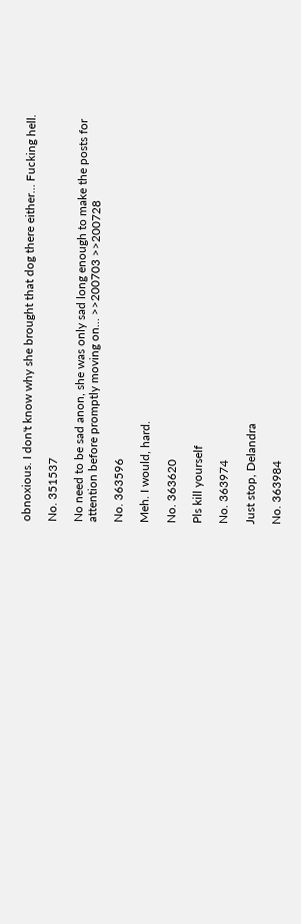obnoxious. I don't know why she brought that dog there either… Fucking hell.

No. 351537

No need to be sad anon, she was only sad long enough to make the posts for attention before promptly moving on… >>200703 >>200728

No. 363596

Meh. I would, hard.

No. 363620

Pls kill yourself

No. 363974

Just stop, Delandra

No. 363984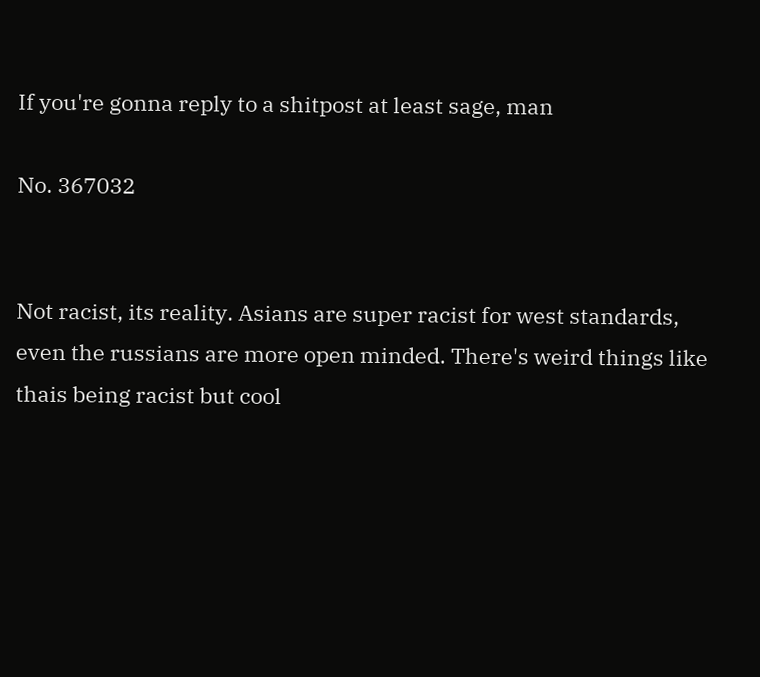If you're gonna reply to a shitpost at least sage, man

No. 367032


Not racist, its reality. Asians are super racist for west standards, even the russians are more open minded. There's weird things like thais being racist but cool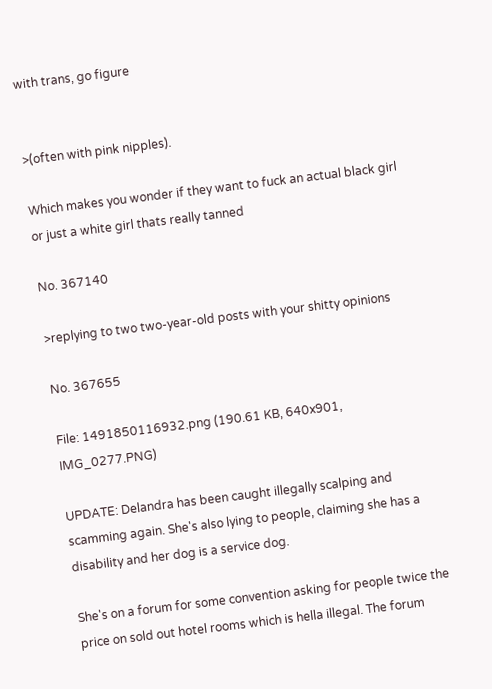with trans, go figure


>(often with pink nipples).

Which makes you wonder if they want to fuck an actual black girl or just a white girl thats really tanned

No. 367140

>replying to two two-year-old posts with your shitty opinions

No. 367655

File: 1491850116932.png (190.61 KB, 640x901, IMG_0277.PNG)

UPDATE: Delandra has been caught illegally scalping and scamming again. She's also lying to people, claiming she has a disability and her dog is a service dog.

She's on a forum for some convention asking for people twice the price on sold out hotel rooms which is hella illegal. The forum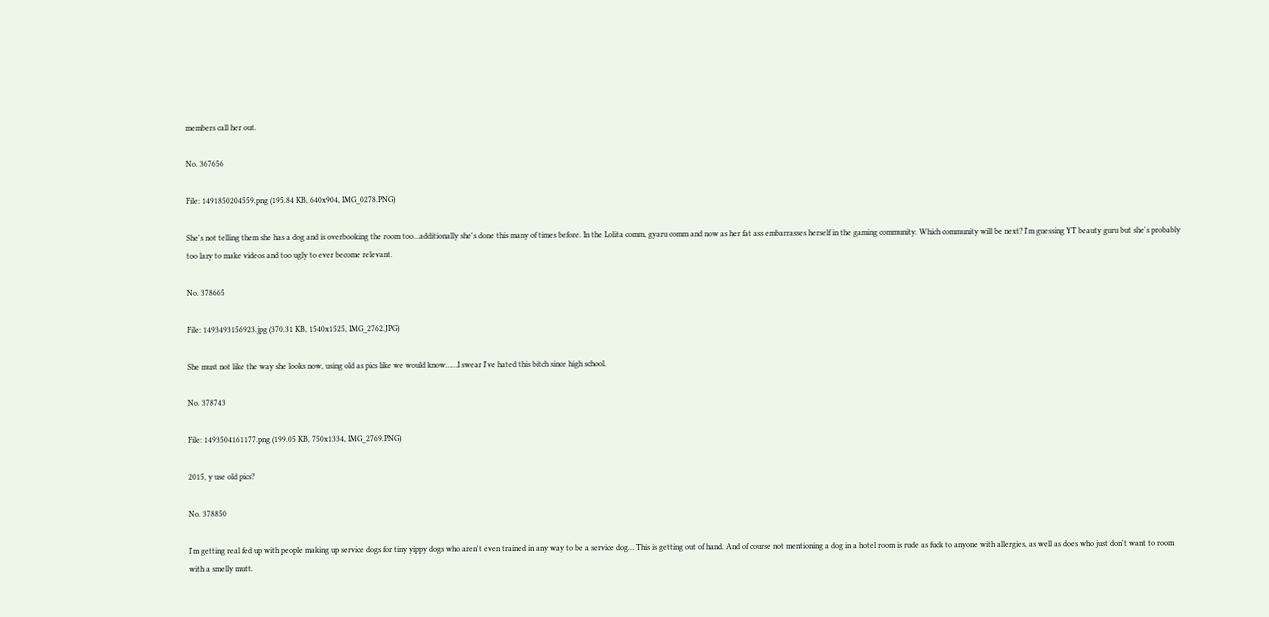members call her out.

No. 367656

File: 1491850204559.png (195.84 KB, 640x904, IMG_0278.PNG)

She's not telling them she has a dog and is overbooking the room too…additionally she's done this many of times before. In the Lolita comm, gyaru comm and now as her fat ass embarrasses herself in the gaming community. Which community will be next? I'm guessing YT beauty guru but she's probably too lazy to make videos and too ugly to ever become relevant.

No. 378665

File: 1493493156923.jpg (370.31 KB, 1540x1525, IMG_2762.JPG)

She must not like the way she looks now, using old as pics like we would know……I swear I've hated this bitch since high school.

No. 378743

File: 1493504161177.png (199.05 KB, 750x1334, IMG_2769.PNG)

2015, y use old pics?

No. 378850

I'm getting real fed up with people making up service dogs for tiny yippy dogs who aren't even trained in any way to be a service dog… This is getting out of hand. And of course not mentioning a dog in a hotel room is rude as fuck to anyone with allergies, as well as does who just don't want to room with a smelly mutt.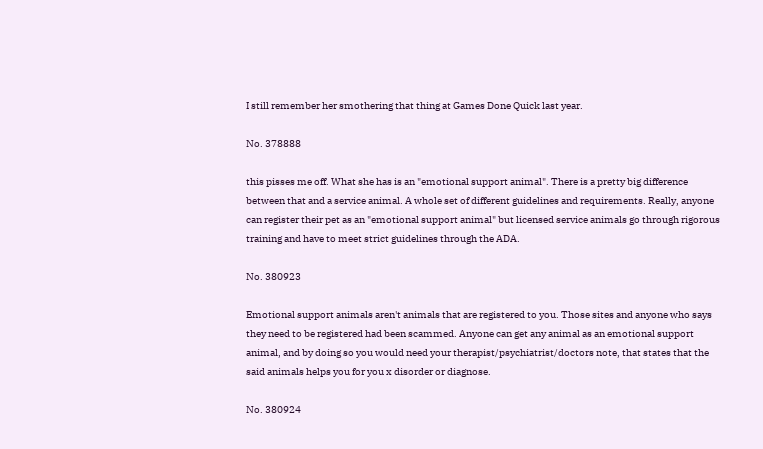I still remember her smothering that thing at Games Done Quick last year.

No. 378888

this pisses me off. What she has is an "emotional support animal". There is a pretty big difference between that and a service animal. A whole set of different guidelines and requirements. Really, anyone can register their pet as an "emotional support animal" but licensed service animals go through rigorous training and have to meet strict guidelines through the ADA.

No. 380923

Emotional support animals aren't animals that are registered to you. Those sites and anyone who says they need to be registered had been scammed. Anyone can get any animal as an emotional support animal, and by doing so you would need your therapist/psychiatrist/doctors note, that states that the said animals helps you for you x disorder or diagnose.

No. 380924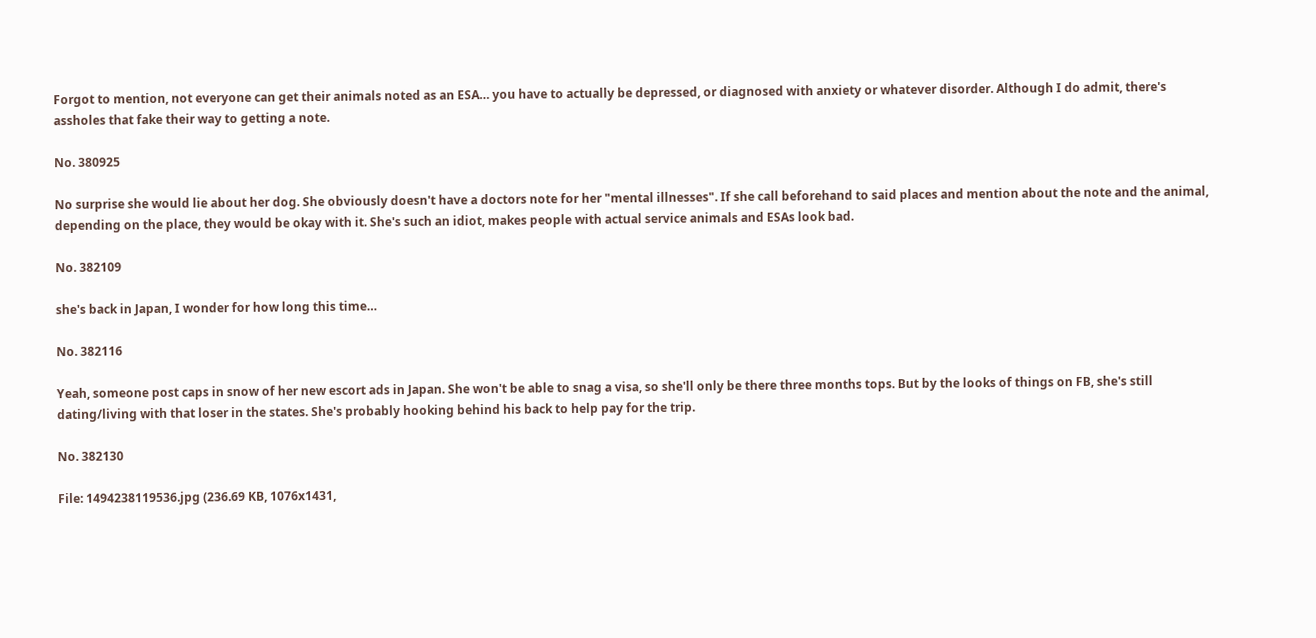Forgot to mention, not everyone can get their animals noted as an ESA… you have to actually be depressed, or diagnosed with anxiety or whatever disorder. Although I do admit, there's assholes that fake their way to getting a note.

No. 380925

No surprise she would lie about her dog. She obviously doesn't have a doctors note for her "mental illnesses". If she call beforehand to said places and mention about the note and the animal, depending on the place, they would be okay with it. She's such an idiot, makes people with actual service animals and ESAs look bad.

No. 382109

she's back in Japan, I wonder for how long this time…

No. 382116

Yeah, someone post caps in snow of her new escort ads in Japan. She won't be able to snag a visa, so she'll only be there three months tops. But by the looks of things on FB, she's still dating/living with that loser in the states. She's probably hooking behind his back to help pay for the trip.

No. 382130

File: 1494238119536.jpg (236.69 KB, 1076x1431,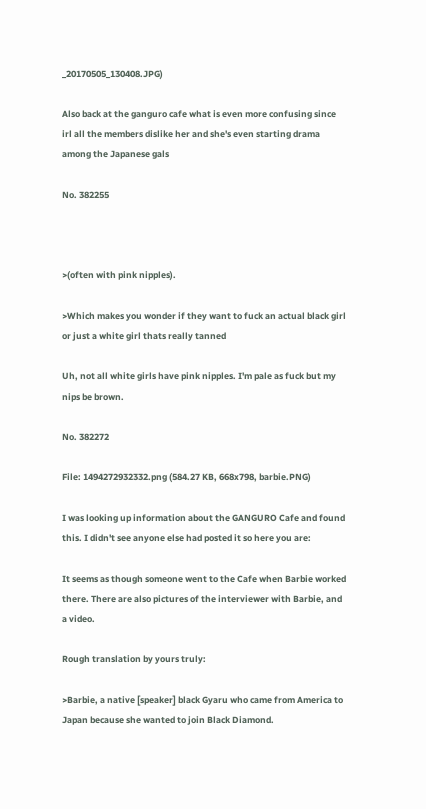_20170505_130408.JPG)

Also back at the ganguro cafe what is even more confusing since irl all the members dislike her and she's even starting drama among the Japanese gals

No. 382255



>(often with pink nipples).

>Which makes you wonder if they want to fuck an actual black girl or just a white girl thats really tanned

Uh, not all white girls have pink nipples. I'm pale as fuck but my nips be brown.

No. 382272

File: 1494272932332.png (584.27 KB, 668x798, barbie.PNG)

I was looking up information about the GANGURO Cafe and found this. I didn't see anyone else had posted it so here you are:

It seems as though someone went to the Cafe when Barbie worked there. There are also pictures of the interviewer with Barbie, and a video.

Rough translation by yours truly:

>Barbie, a native [speaker] black Gyaru who came from America to Japan because she wanted to join Black Diamond.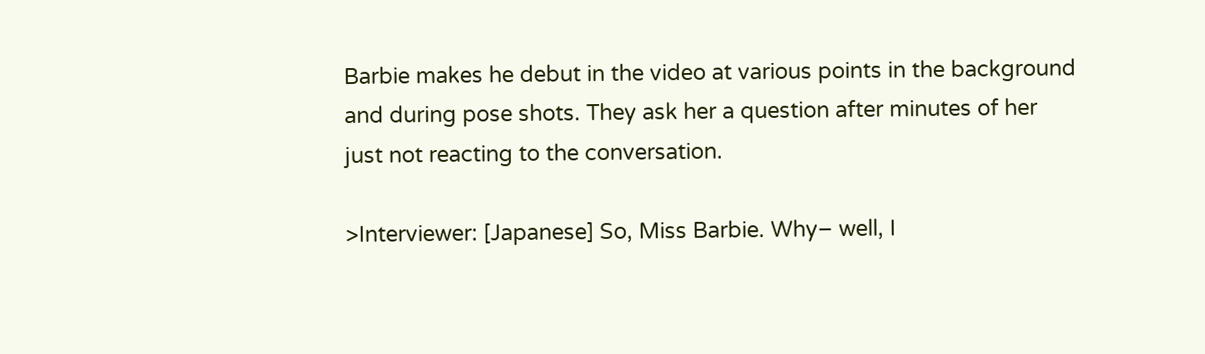Barbie makes he debut in the video at various points in the background and during pose shots. They ask her a question after minutes of her just not reacting to the conversation.

>Interviewer: [Japanese] So, Miss Barbie. Why– well, I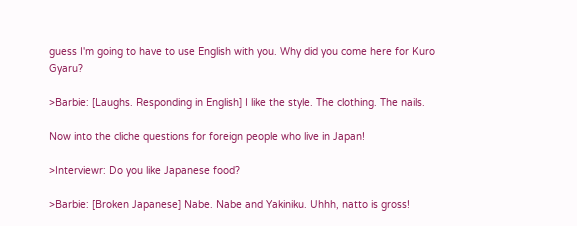guess I'm going to have to use English with you. Why did you come here for Kuro Gyaru?

>Barbie: [Laughs. Responding in English] I like the style. The clothing. The nails.

Now into the cliche questions for foreign people who live in Japan!

>Interviewr: Do you like Japanese food?

>Barbie: [Broken Japanese] Nabe. Nabe and Yakiniku. Uhhh, natto is gross!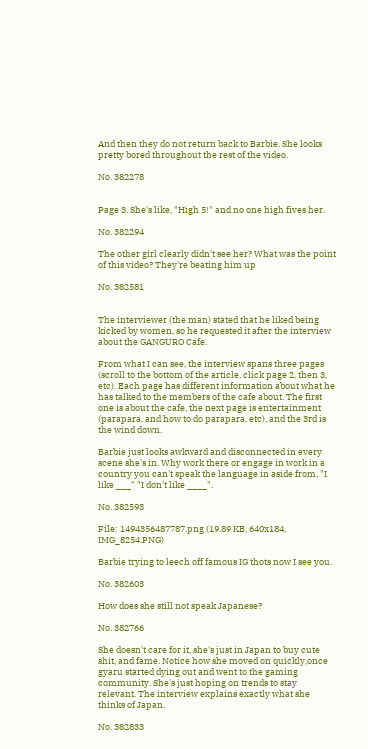And then they do not return back to Barbie. She looks pretty bored throughout the rest of the video.

No. 382278


Page 3. She's like, "High 5!" and no one high fives her.

No. 382294

The other girl clearly didn't see her? What was the point of this video? They're beating him up

No. 382581


The interviewer (the man) stated that he liked being kicked by women, so he requested it after the interview about the GANGURO Cafe.

From what I can see, the interview spans three pages (scroll to the bottom of the article, click page 2, then 3, etc). Each page has different information about what he has talked to the members of the cafe about. The first one is about the cafe, the next page is entertainment (parapara, and how to do parapara, etc), and the 3rd is the wind down.

Barbie just looks awkward and disconnected in every scene she's in. Why work there or engage in work in a country you can't speak the language in aside from, "I like ___" "I don't like ____".

No. 382593

File: 1494356487787.png (19.89 KB, 640x184, IMG_8254.PNG)

Barbie trying to leech off famous IG thots now I see you.

No. 382603

How does she still not speak Japanese?

No. 382766

She doesn't care for it, she's just in Japan to buy cute shit, and fame. Notice how she moved on quickly,once gyaru started dying out and went to the gaming community. She's just hoping on trends to stay relevant. The interview explains exactly what she thinks of Japan.

No. 382833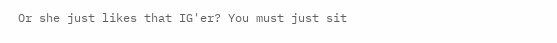Or she just likes that IG'er? You must just sit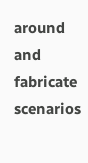around and fabricate scenarios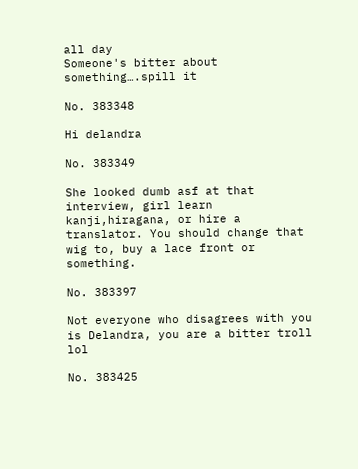all day
Someone's bitter about something….spill it

No. 383348

Hi delandra

No. 383349

She looked dumb asf at that interview, girl learn kanji,hiragana, or hire a translator. You should change that wig to, buy a lace front or something.

No. 383397

Not everyone who disagrees with you is Delandra, you are a bitter troll lol

No. 383425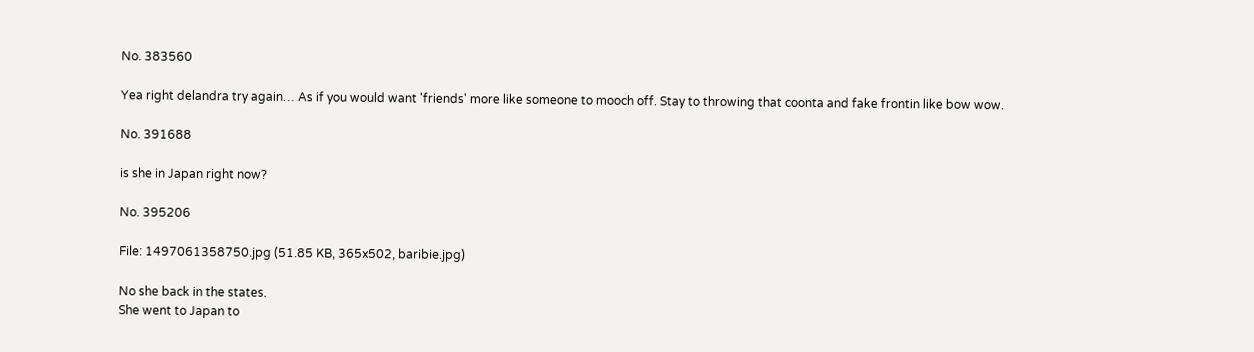No. 383560

Yea right delandra try again… As if you would want 'friends' more like someone to mooch off. Stay to throwing that coonta and fake frontin like bow wow.

No. 391688

is she in Japan right now?

No. 395206

File: 1497061358750.jpg (51.85 KB, 365x502, baribie.jpg)

No she back in the states.
She went to Japan to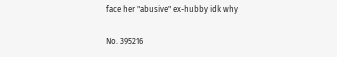face her "abusive" ex-hubby idk why

No. 395216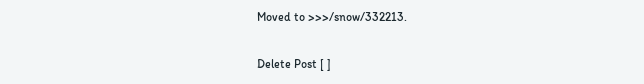Moved to >>>/snow/332213.

Delete Post [ ]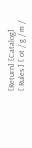[Return] [Catalog]
[ Rules ] [ ot / g / m /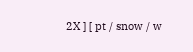2X ] [ pt / snow / w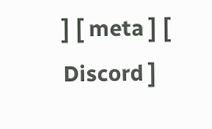] [ meta ] [ Discord ]